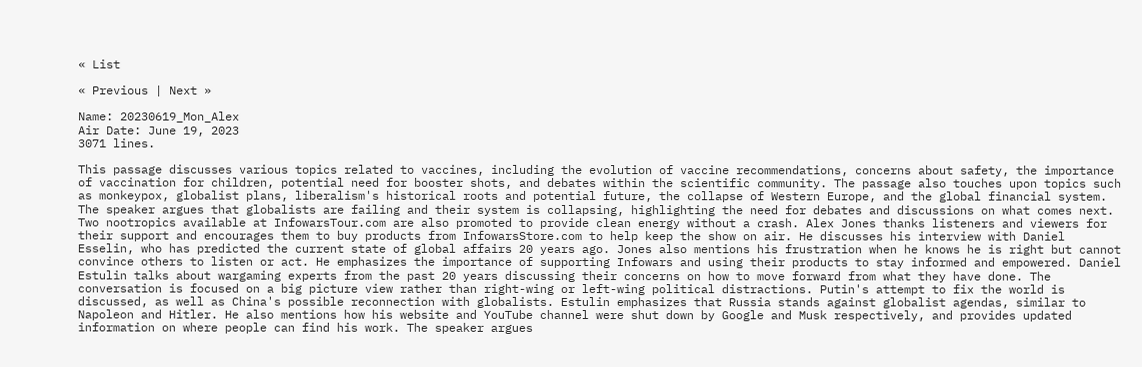« List

« Previous | Next »

Name: 20230619_Mon_Alex
Air Date: June 19, 2023
3071 lines.

This passage discusses various topics related to vaccines, including the evolution of vaccine recommendations, concerns about safety, the importance of vaccination for children, potential need for booster shots, and debates within the scientific community. The passage also touches upon topics such as monkeypox, globalist plans, liberalism's historical roots and potential future, the collapse of Western Europe, and the global financial system. The speaker argues that globalists are failing and their system is collapsing, highlighting the need for debates and discussions on what comes next. Two nootropics available at InfowarsTour.com are also promoted to provide clean energy without a crash. Alex Jones thanks listeners and viewers for their support and encourages them to buy products from InfowarsStore.com to help keep the show on air. He discusses his interview with Daniel Esselin, who has predicted the current state of global affairs 20 years ago. Jones also mentions his frustration when he knows he is right but cannot convince others to listen or act. He emphasizes the importance of supporting Infowars and using their products to stay informed and empowered. Daniel Estulin talks about wargaming experts from the past 20 years discussing their concerns on how to move forward from what they have done. The conversation is focused on a big picture view rather than right-wing or left-wing political distractions. Putin's attempt to fix the world is discussed, as well as China's possible reconnection with globalists. Estulin emphasizes that Russia stands against globalist agendas, similar to Napoleon and Hitler. He also mentions how his website and YouTube channel were shut down by Google and Musk respectively, and provides updated information on where people can find his work. The speaker argues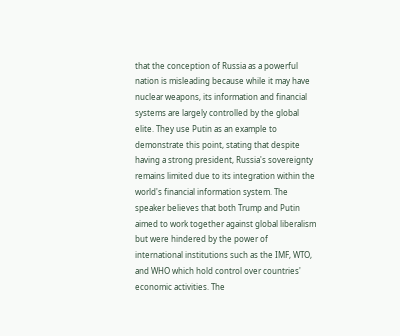that the conception of Russia as a powerful nation is misleading because while it may have nuclear weapons, its information and financial systems are largely controlled by the global elite. They use Putin as an example to demonstrate this point, stating that despite having a strong president, Russia's sovereignty remains limited due to its integration within the world's financial information system. The speaker believes that both Trump and Putin aimed to work together against global liberalism but were hindered by the power of international institutions such as the IMF, WTO, and WHO which hold control over countries' economic activities. The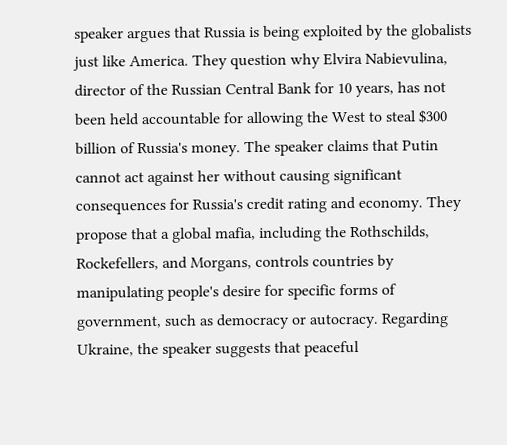speaker argues that Russia is being exploited by the globalists just like America. They question why Elvira Nabievulina, director of the Russian Central Bank for 10 years, has not been held accountable for allowing the West to steal $300 billion of Russia's money. The speaker claims that Putin cannot act against her without causing significant consequences for Russia's credit rating and economy. They propose that a global mafia, including the Rothschilds, Rockefellers, and Morgans, controls countries by manipulating people's desire for specific forms of government, such as democracy or autocracy. Regarding Ukraine, the speaker suggests that peaceful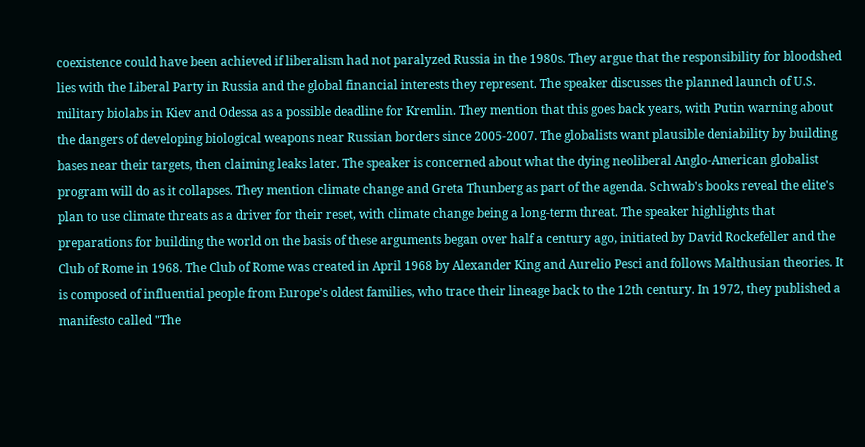coexistence could have been achieved if liberalism had not paralyzed Russia in the 1980s. They argue that the responsibility for bloodshed lies with the Liberal Party in Russia and the global financial interests they represent. The speaker discusses the planned launch of U.S. military biolabs in Kiev and Odessa as a possible deadline for Kremlin. They mention that this goes back years, with Putin warning about the dangers of developing biological weapons near Russian borders since 2005-2007. The globalists want plausible deniability by building bases near their targets, then claiming leaks later. The speaker is concerned about what the dying neoliberal Anglo-American globalist program will do as it collapses. They mention climate change and Greta Thunberg as part of the agenda. Schwab's books reveal the elite's plan to use climate threats as a driver for their reset, with climate change being a long-term threat. The speaker highlights that preparations for building the world on the basis of these arguments began over half a century ago, initiated by David Rockefeller and the Club of Rome in 1968. The Club of Rome was created in April 1968 by Alexander King and Aurelio Pesci and follows Malthusian theories. It is composed of influential people from Europe's oldest families, who trace their lineage back to the 12th century. In 1972, they published a manifesto called "The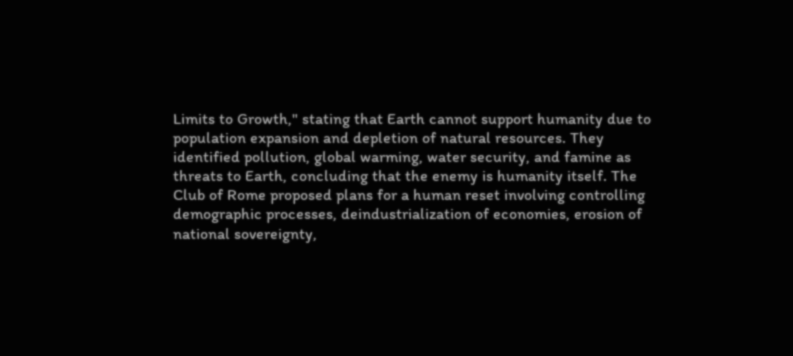Limits to Growth," stating that Earth cannot support humanity due to population expansion and depletion of natural resources. They identified pollution, global warming, water security, and famine as threats to Earth, concluding that the enemy is humanity itself. The Club of Rome proposed plans for a human reset involving controlling demographic processes, deindustrialization of economies, erosion of national sovereignty,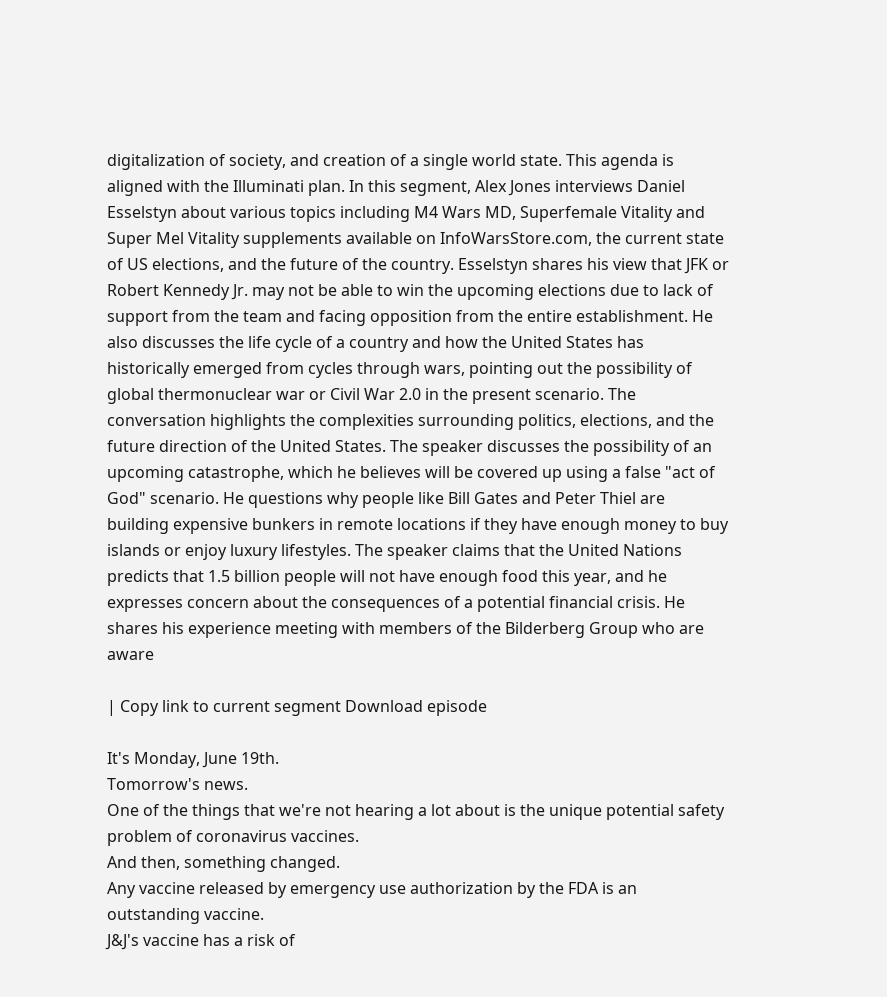digitalization of society, and creation of a single world state. This agenda is aligned with the Illuminati plan. In this segment, Alex Jones interviews Daniel Esselstyn about various topics including M4 Wars MD, Superfemale Vitality and Super Mel Vitality supplements available on InfoWarsStore.com, the current state of US elections, and the future of the country. Esselstyn shares his view that JFK or Robert Kennedy Jr. may not be able to win the upcoming elections due to lack of support from the team and facing opposition from the entire establishment. He also discusses the life cycle of a country and how the United States has historically emerged from cycles through wars, pointing out the possibility of global thermonuclear war or Civil War 2.0 in the present scenario. The conversation highlights the complexities surrounding politics, elections, and the future direction of the United States. The speaker discusses the possibility of an upcoming catastrophe, which he believes will be covered up using a false "act of God" scenario. He questions why people like Bill Gates and Peter Thiel are building expensive bunkers in remote locations if they have enough money to buy islands or enjoy luxury lifestyles. The speaker claims that the United Nations predicts that 1.5 billion people will not have enough food this year, and he expresses concern about the consequences of a potential financial crisis. He shares his experience meeting with members of the Bilderberg Group who are aware

| Copy link to current segment Download episode

It's Monday, June 19th.
Tomorrow's news.
One of the things that we're not hearing a lot about is the unique potential safety problem of coronavirus vaccines.
And then, something changed.
Any vaccine released by emergency use authorization by the FDA is an outstanding vaccine.
J&J's vaccine has a risk of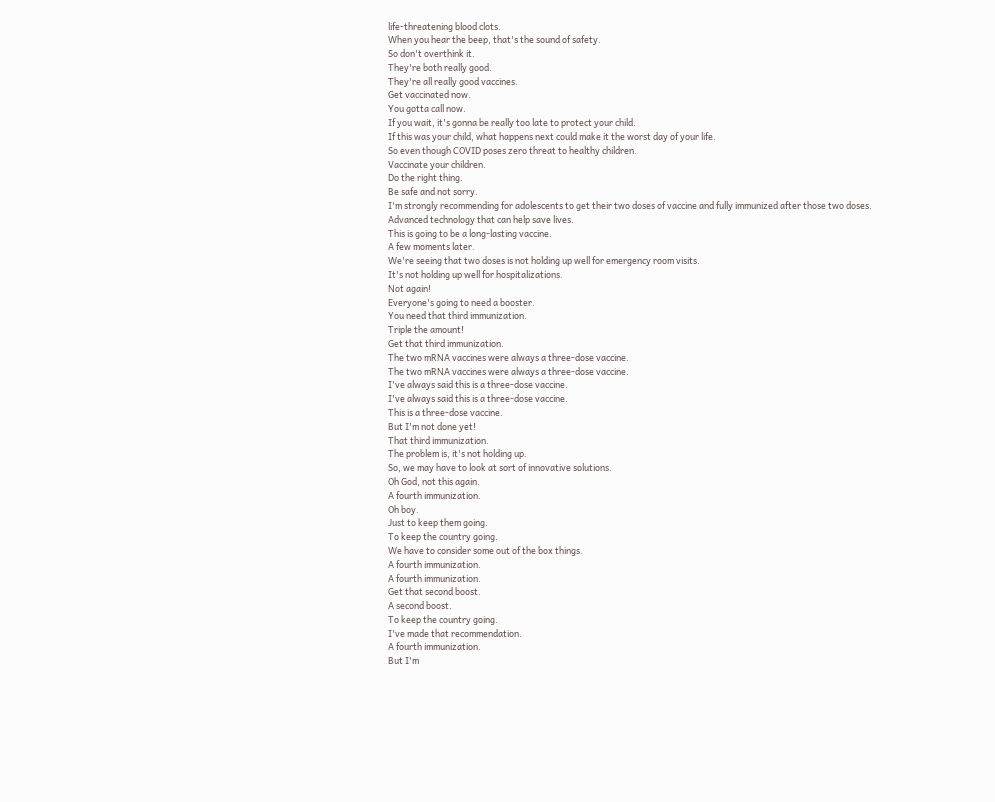life-threatening blood clots.
When you hear the beep, that's the sound of safety.
So don't overthink it.
They're both really good.
They're all really good vaccines.
Get vaccinated now.
You gotta call now.
If you wait, it's gonna be really too late to protect your child.
If this was your child, what happens next could make it the worst day of your life.
So even though COVID poses zero threat to healthy children.
Vaccinate your children.
Do the right thing.
Be safe and not sorry.
I'm strongly recommending for adolescents to get their two doses of vaccine and fully immunized after those two doses.
Advanced technology that can help save lives.
This is going to be a long-lasting vaccine.
A few moments later.
We're seeing that two doses is not holding up well for emergency room visits.
It's not holding up well for hospitalizations.
Not again!
Everyone's going to need a booster.
You need that third immunization.
Triple the amount!
Get that third immunization.
The two mRNA vaccines were always a three-dose vaccine.
The two mRNA vaccines were always a three-dose vaccine.
I've always said this is a three-dose vaccine.
I've always said this is a three-dose vaccine.
This is a three-dose vaccine.
But I'm not done yet!
That third immunization.
The problem is, it's not holding up.
So, we may have to look at sort of innovative solutions.
Oh God, not this again.
A fourth immunization.
Oh boy.
Just to keep them going.
To keep the country going.
We have to consider some out of the box things.
A fourth immunization.
A fourth immunization.
Get that second boost.
A second boost.
To keep the country going.
I've made that recommendation.
A fourth immunization.
But I'm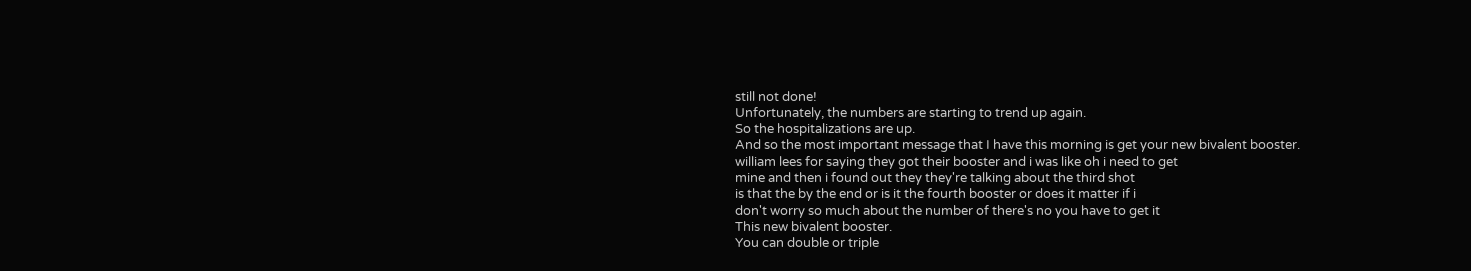still not done!
Unfortunately, the numbers are starting to trend up again.
So the hospitalizations are up.
And so the most important message that I have this morning is get your new bivalent booster.
william lees for saying they got their booster and i was like oh i need to get
mine and then i found out they they're talking about the third shot
is that the by the end or is it the fourth booster or does it matter if i
don't worry so much about the number of there's no you have to get it
This new bivalent booster.
You can double or triple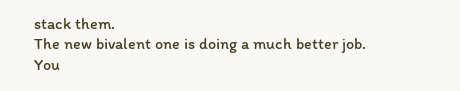stack them.
The new bivalent one is doing a much better job.
You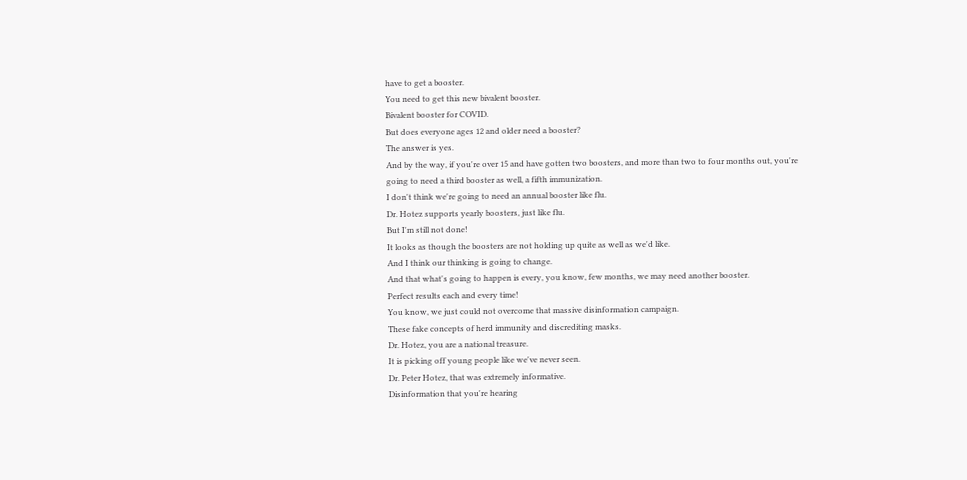have to get a booster.
You need to get this new bivalent booster.
Bivalent booster for COVID.
But does everyone ages 12 and older need a booster?
The answer is yes.
And by the way, if you're over 15 and have gotten two boosters, and more than two to four months out, you're going to need a third booster as well, a fifth immunization.
I don't think we're going to need an annual booster like flu.
Dr. Hotez supports yearly boosters, just like flu.
But I'm still not done!
It looks as though the boosters are not holding up quite as well as we'd like.
And I think our thinking is going to change.
And that what's going to happen is every, you know, few months, we may need another booster.
Perfect results each and every time!
You know, we just could not overcome that massive disinformation campaign.
These fake concepts of herd immunity and discrediting masks.
Dr. Hotez, you are a national treasure.
It is picking off young people like we've never seen.
Dr. Peter Hotez, that was extremely informative.
Disinformation that you're hearing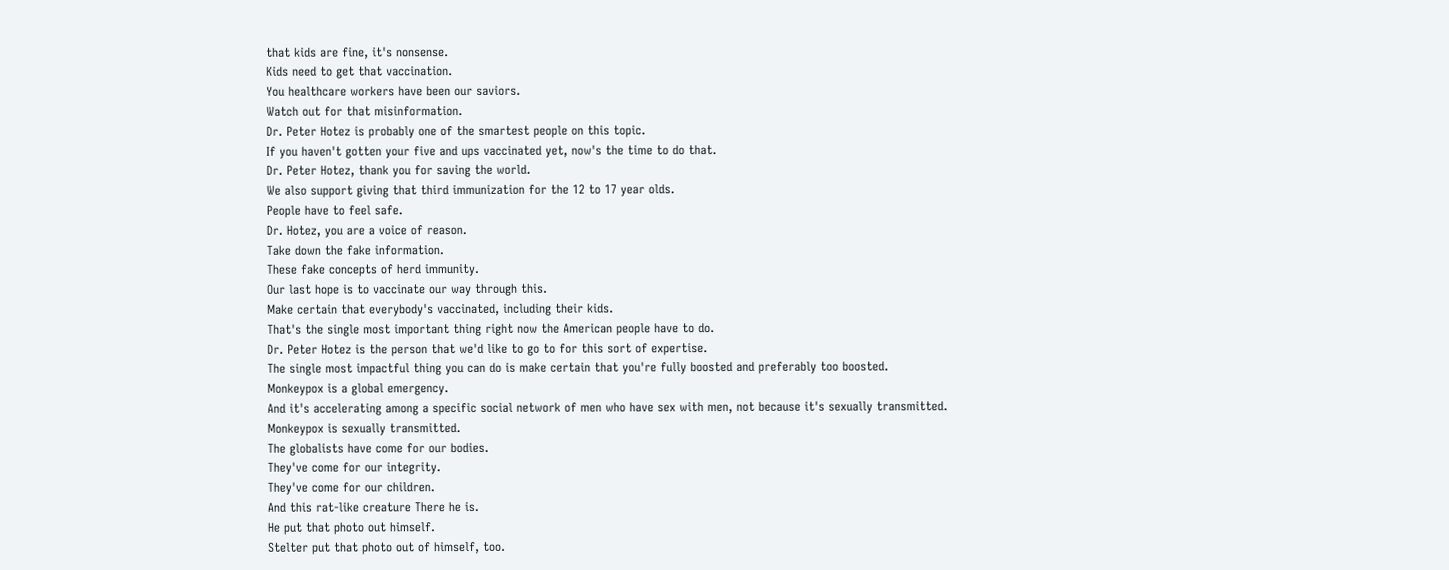that kids are fine, it's nonsense.
Kids need to get that vaccination.
You healthcare workers have been our saviors.
Watch out for that misinformation.
Dr. Peter Hotez is probably one of the smartest people on this topic.
If you haven't gotten your five and ups vaccinated yet, now's the time to do that.
Dr. Peter Hotez, thank you for saving the world.
We also support giving that third immunization for the 12 to 17 year olds.
People have to feel safe.
Dr. Hotez, you are a voice of reason.
Take down the fake information.
These fake concepts of herd immunity.
Our last hope is to vaccinate our way through this.
Make certain that everybody's vaccinated, including their kids.
That's the single most important thing right now the American people have to do.
Dr. Peter Hotez is the person that we'd like to go to for this sort of expertise.
The single most impactful thing you can do is make certain that you're fully boosted and preferably too boosted.
Monkeypox is a global emergency.
And it's accelerating among a specific social network of men who have sex with men, not because it's sexually transmitted.
Monkeypox is sexually transmitted.
The globalists have come for our bodies.
They've come for our integrity.
They've come for our children.
And this rat-like creature There he is.
He put that photo out himself.
Stelter put that photo out of himself, too.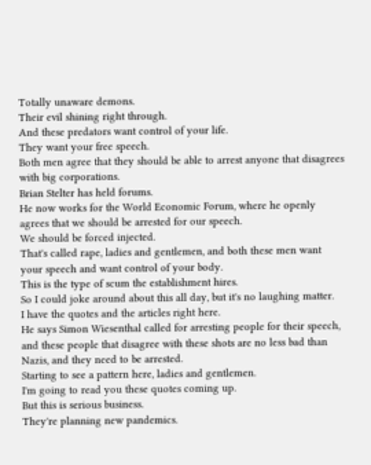Totally unaware demons.
Their evil shining right through.
And these predators want control of your life.
They want your free speech.
Both men agree that they should be able to arrest anyone that disagrees with big corporations.
Brian Stelter has held forums.
He now works for the World Economic Forum, where he openly agrees that we should be arrested for our speech.
We should be forced injected.
That's called rape, ladies and gentlemen, and both these men want your speech and want control of your body.
This is the type of scum the establishment hires.
So I could joke around about this all day, but it's no laughing matter.
I have the quotes and the articles right here.
He says Simon Wiesenthal called for arresting people for their speech, and these people that disagree with these shots are no less bad than Nazis, and they need to be arrested.
Starting to see a pattern here, ladies and gentlemen.
I'm going to read you these quotes coming up.
But this is serious business.
They're planning new pandemics.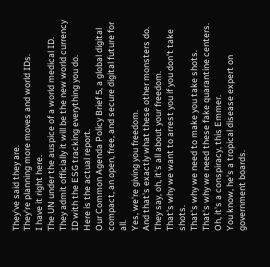They've said they are.
They're planning more moves and world IDs.
I have it right here.
The UN under the auspice of a world medical ID.
They admit officially it will be the new world currency ID with the ESG tracking everything you do.
Here is the actual report.
Our Common Agenda Policy Brief 5, a global digital compact, an open, free, and secure digital future for all.
Yes, we're giving you freedom.
And that's exactly what these other monsters do.
They say, oh, it's all about your freedom.
That's why we want to arrest you if you don't take shots.
That's why we need to make you take shots.
That's why we need these fake quarantine centers.
Oh, it's a conspiracy, this Emmer.
You know, he's a tropical disease expert on government boards.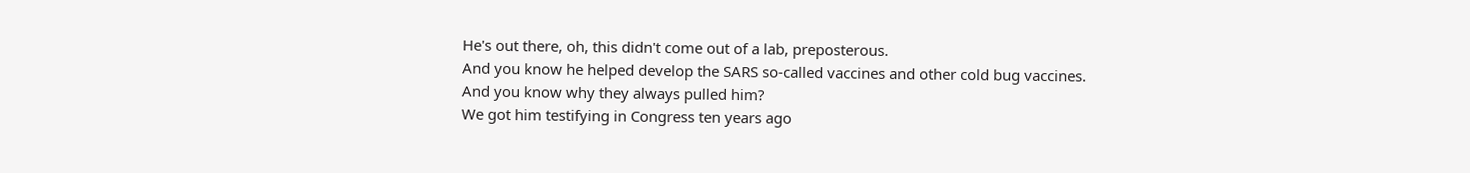He's out there, oh, this didn't come out of a lab, preposterous.
And you know he helped develop the SARS so-called vaccines and other cold bug vaccines.
And you know why they always pulled him?
We got him testifying in Congress ten years ago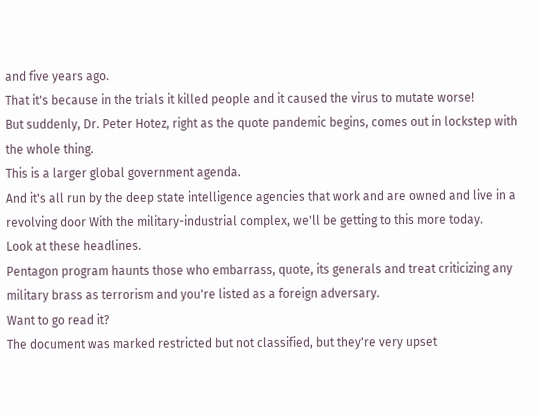and five years ago.
That it's because in the trials it killed people and it caused the virus to mutate worse!
But suddenly, Dr. Peter Hotez, right as the quote pandemic begins, comes out in lockstep with the whole thing.
This is a larger global government agenda.
And it's all run by the deep state intelligence agencies that work and are owned and live in a revolving door With the military-industrial complex, we'll be getting to this more today.
Look at these headlines.
Pentagon program haunts those who embarrass, quote, its generals and treat criticizing any military brass as terrorism and you're listed as a foreign adversary.
Want to go read it?
The document was marked restricted but not classified, but they're very upset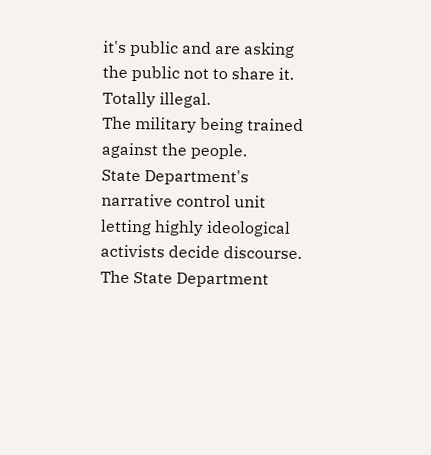it's public and are asking the public not to share it.
Totally illegal.
The military being trained against the people.
State Department's narrative control unit letting highly ideological activists decide discourse.
The State Department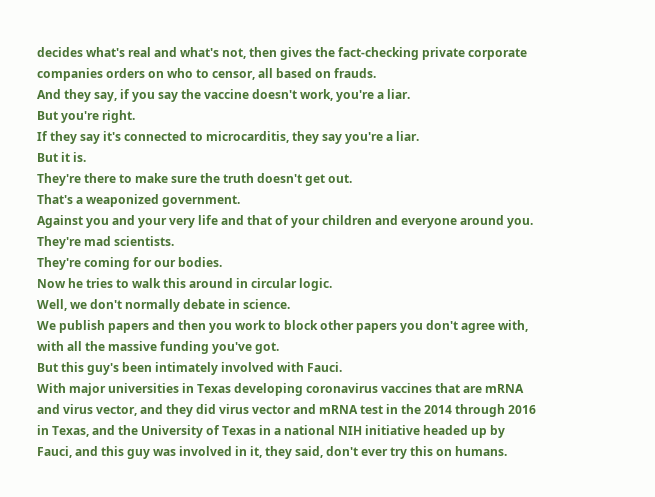decides what's real and what's not, then gives the fact-checking private corporate companies orders on who to censor, all based on frauds.
And they say, if you say the vaccine doesn't work, you're a liar.
But you're right.
If they say it's connected to microcarditis, they say you're a liar.
But it is.
They're there to make sure the truth doesn't get out.
That's a weaponized government.
Against you and your very life and that of your children and everyone around you.
They're mad scientists.
They're coming for our bodies.
Now he tries to walk this around in circular logic.
Well, we don't normally debate in science.
We publish papers and then you work to block other papers you don't agree with, with all the massive funding you've got.
But this guy's been intimately involved with Fauci.
With major universities in Texas developing coronavirus vaccines that are mRNA and virus vector, and they did virus vector and mRNA test in the 2014 through 2016 in Texas, and the University of Texas in a national NIH initiative headed up by Fauci, and this guy was involved in it, they said, don't ever try this on humans.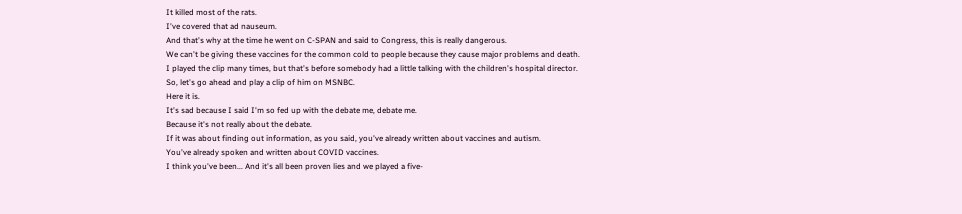It killed most of the rats.
I've covered that ad nauseum.
And that's why at the time he went on C-SPAN and said to Congress, this is really dangerous.
We can't be giving these vaccines for the common cold to people because they cause major problems and death.
I played the clip many times, but that's before somebody had a little talking with the children's hospital director.
So, let's go ahead and play a clip of him on MSNBC.
Here it is.
It's sad because I said I'm so fed up with the debate me, debate me.
Because it's not really about the debate.
If it was about finding out information, as you said, you've already written about vaccines and autism.
You've already spoken and written about COVID vaccines.
I think you've been... And it's all been proven lies and we played a five-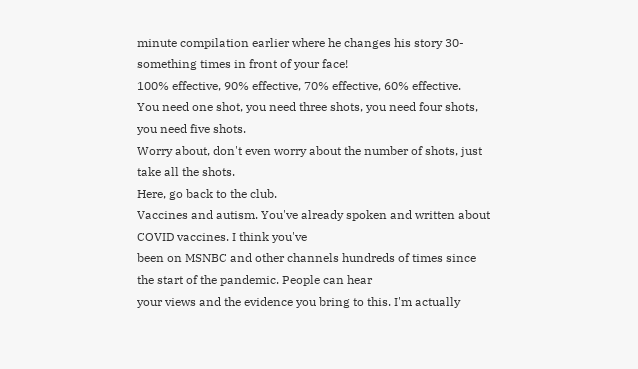minute compilation earlier where he changes his story 30-something times in front of your face!
100% effective, 90% effective, 70% effective, 60% effective.
You need one shot, you need three shots, you need four shots, you need five shots.
Worry about, don't even worry about the number of shots, just take all the shots.
Here, go back to the club.
Vaccines and autism. You've already spoken and written about COVID vaccines. I think you've
been on MSNBC and other channels hundreds of times since the start of the pandemic. People can hear
your views and the evidence you bring to this. I'm actually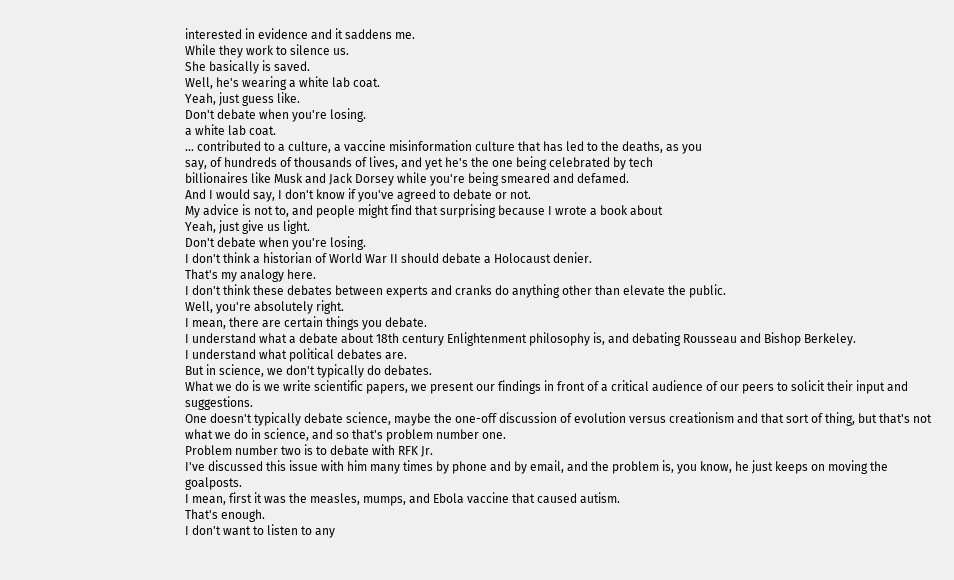interested in evidence and it saddens me.
While they work to silence us.
She basically is saved.
Well, he's wearing a white lab coat.
Yeah, just guess like.
Don't debate when you're losing.
a white lab coat.
... contributed to a culture, a vaccine misinformation culture that has led to the deaths, as you
say, of hundreds of thousands of lives, and yet he's the one being celebrated by tech
billionaires like Musk and Jack Dorsey while you're being smeared and defamed.
And I would say, I don't know if you've agreed to debate or not.
My advice is not to, and people might find that surprising because I wrote a book about
Yeah, just give us light.
Don't debate when you're losing.
I don't think a historian of World War II should debate a Holocaust denier.
That's my analogy here.
I don't think these debates between experts and cranks do anything other than elevate the public.
Well, you're absolutely right.
I mean, there are certain things you debate.
I understand what a debate about 18th century Enlightenment philosophy is, and debating Rousseau and Bishop Berkeley.
I understand what political debates are.
But in science, we don't typically do debates.
What we do is we write scientific papers, we present our findings in front of a critical audience of our peers to solicit their input and suggestions.
One doesn't typically debate science, maybe the one-off discussion of evolution versus creationism and that sort of thing, but that's not what we do in science, and so that's problem number one.
Problem number two is to debate with RFK Jr.
I've discussed this issue with him many times by phone and by email, and the problem is, you know, he just keeps on moving the goalposts.
I mean, first it was the measles, mumps, and Ebola vaccine that caused autism.
That's enough.
I don't want to listen to any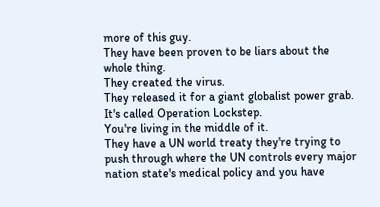more of this guy.
They have been proven to be liars about the whole thing.
They created the virus.
They released it for a giant globalist power grab.
It's called Operation Lockstep.
You're living in the middle of it.
They have a UN world treaty they're trying to push through where the UN controls every major nation state's medical policy and you have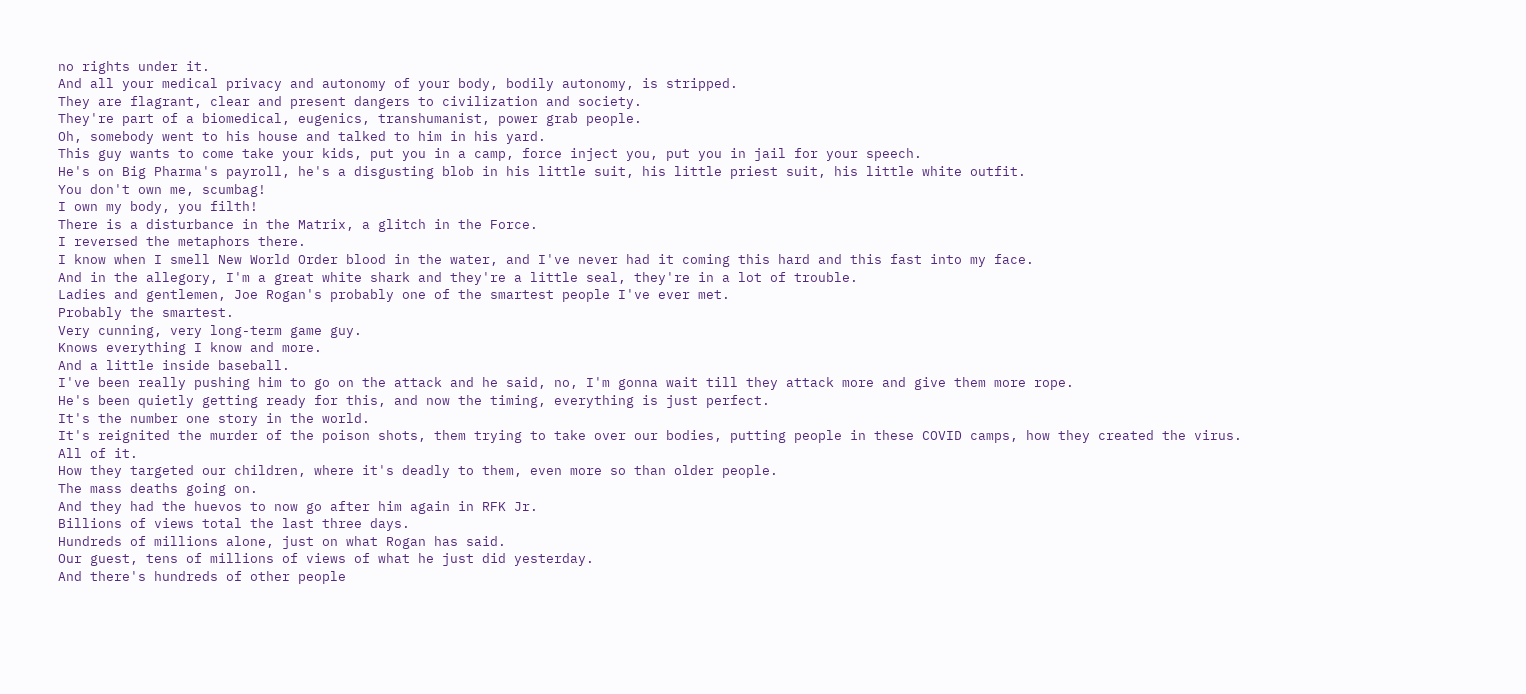no rights under it.
And all your medical privacy and autonomy of your body, bodily autonomy, is stripped.
They are flagrant, clear and present dangers to civilization and society.
They're part of a biomedical, eugenics, transhumanist, power grab people.
Oh, somebody went to his house and talked to him in his yard.
This guy wants to come take your kids, put you in a camp, force inject you, put you in jail for your speech.
He's on Big Pharma's payroll, he's a disgusting blob in his little suit, his little priest suit, his little white outfit.
You don't own me, scumbag!
I own my body, you filth!
There is a disturbance in the Matrix, a glitch in the Force.
I reversed the metaphors there.
I know when I smell New World Order blood in the water, and I've never had it coming this hard and this fast into my face.
And in the allegory, I'm a great white shark and they're a little seal, they're in a lot of trouble.
Ladies and gentlemen, Joe Rogan's probably one of the smartest people I've ever met.
Probably the smartest.
Very cunning, very long-term game guy.
Knows everything I know and more.
And a little inside baseball.
I've been really pushing him to go on the attack and he said, no, I'm gonna wait till they attack more and give them more rope.
He's been quietly getting ready for this, and now the timing, everything is just perfect.
It's the number one story in the world.
It's reignited the murder of the poison shots, them trying to take over our bodies, putting people in these COVID camps, how they created the virus.
All of it.
How they targeted our children, where it's deadly to them, even more so than older people.
The mass deaths going on.
And they had the huevos to now go after him again in RFK Jr.
Billions of views total the last three days.
Hundreds of millions alone, just on what Rogan has said.
Our guest, tens of millions of views of what he just did yesterday.
And there's hundreds of other people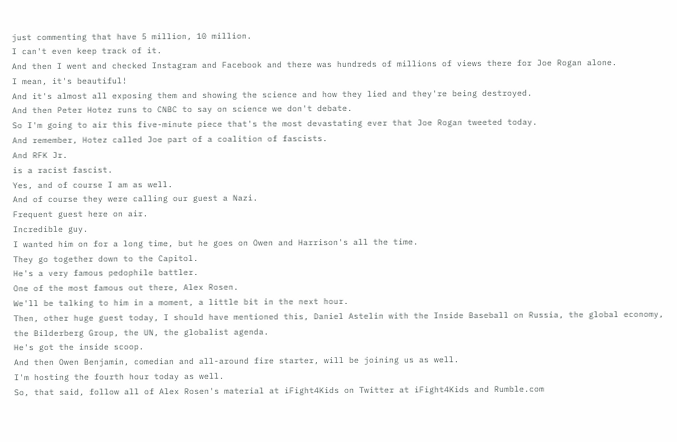just commenting that have 5 million, 10 million.
I can't even keep track of it.
And then I went and checked Instagram and Facebook and there was hundreds of millions of views there for Joe Rogan alone.
I mean, it's beautiful!
And it's almost all exposing them and showing the science and how they lied and they're being destroyed.
And then Peter Hotez runs to CNBC to say on science we don't debate.
So I'm going to air this five-minute piece that's the most devastating ever that Joe Rogan tweeted today.
And remember, Hotez called Joe part of a coalition of fascists.
And RFK Jr.
is a racist fascist.
Yes, and of course I am as well.
And of course they were calling our guest a Nazi.
Frequent guest here on air.
Incredible guy.
I wanted him on for a long time, but he goes on Owen and Harrison's all the time.
They go together down to the Capitol.
He's a very famous pedophile battler.
One of the most famous out there, Alex Rosen.
We'll be talking to him in a moment, a little bit in the next hour.
Then, other huge guest today, I should have mentioned this, Daniel Astelin with the Inside Baseball on Russia, the global economy, the Bilderberg Group, the UN, the globalist agenda.
He's got the inside scoop.
And then Owen Benjamin, comedian and all-around fire starter, will be joining us as well.
I'm hosting the fourth hour today as well.
So, that said, follow all of Alex Rosen's material at iFight4Kids on Twitter at iFight4Kids and Rumble.com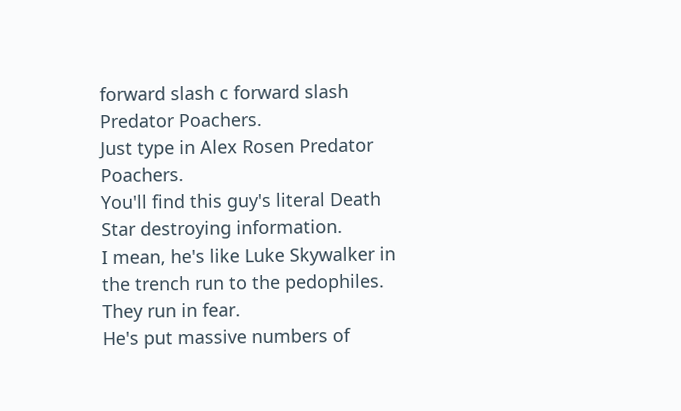forward slash c forward slash Predator Poachers.
Just type in Alex Rosen Predator Poachers.
You'll find this guy's literal Death Star destroying information.
I mean, he's like Luke Skywalker in the trench run to the pedophiles.
They run in fear.
He's put massive numbers of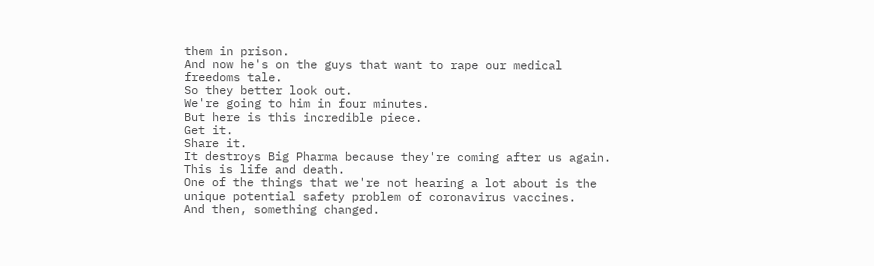them in prison.
And now he's on the guys that want to rape our medical freedoms tale.
So they better look out.
We're going to him in four minutes.
But here is this incredible piece.
Get it.
Share it.
It destroys Big Pharma because they're coming after us again.
This is life and death.
One of the things that we're not hearing a lot about is the unique potential safety problem of coronavirus vaccines.
And then, something changed.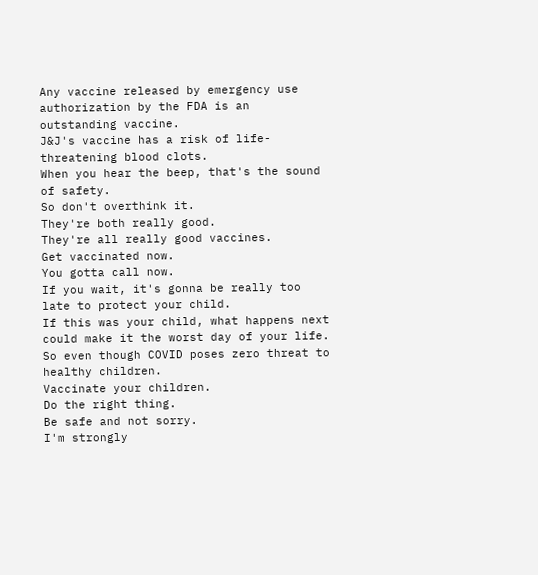Any vaccine released by emergency use authorization by the FDA is an outstanding vaccine.
J&J's vaccine has a risk of life-threatening blood clots.
When you hear the beep, that's the sound of safety.
So don't overthink it.
They're both really good.
They're all really good vaccines.
Get vaccinated now.
You gotta call now.
If you wait, it's gonna be really too late to protect your child.
If this was your child, what happens next could make it the worst day of your life.
So even though COVID poses zero threat to healthy children.
Vaccinate your children.
Do the right thing.
Be safe and not sorry.
I'm strongly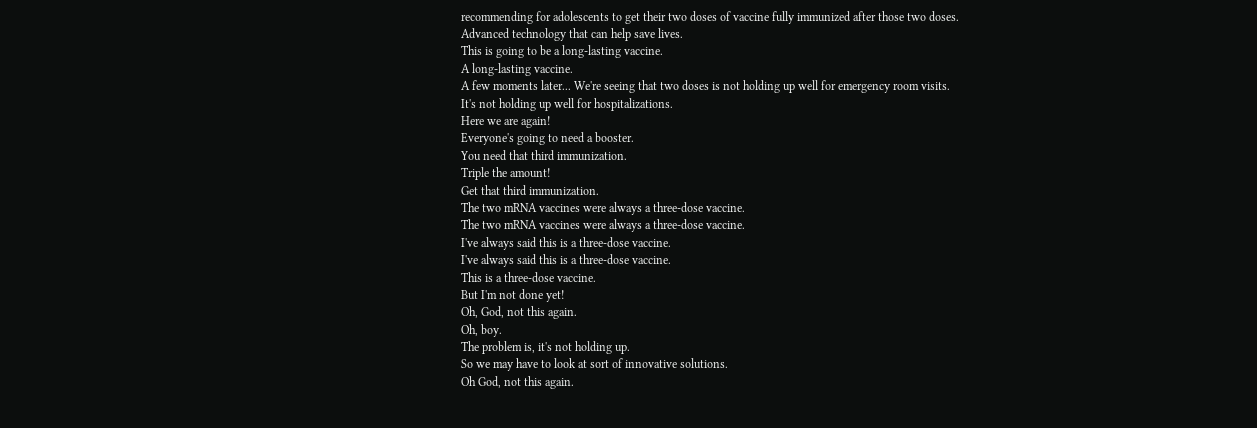recommending for adolescents to get their two doses of vaccine fully immunized after those two doses.
Advanced technology that can help save lives.
This is going to be a long-lasting vaccine.
A long-lasting vaccine.
A few moments later... We're seeing that two doses is not holding up well for emergency room visits.
It's not holding up well for hospitalizations.
Here we are again!
Everyone's going to need a booster.
You need that third immunization.
Triple the amount!
Get that third immunization.
The two mRNA vaccines were always a three-dose vaccine.
The two mRNA vaccines were always a three-dose vaccine.
I've always said this is a three-dose vaccine.
I've always said this is a three-dose vaccine.
This is a three-dose vaccine.
But I'm not done yet!
Oh, God, not this again.
Oh, boy.
The problem is, it's not holding up.
So we may have to look at sort of innovative solutions.
Oh God, not this again.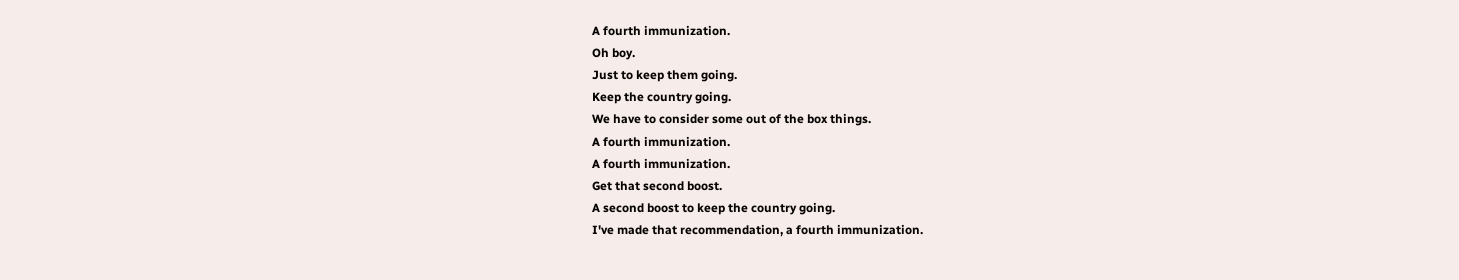A fourth immunization.
Oh boy.
Just to keep them going.
Keep the country going.
We have to consider some out of the box things.
A fourth immunization.
A fourth immunization.
Get that second boost.
A second boost to keep the country going.
I've made that recommendation, a fourth immunization.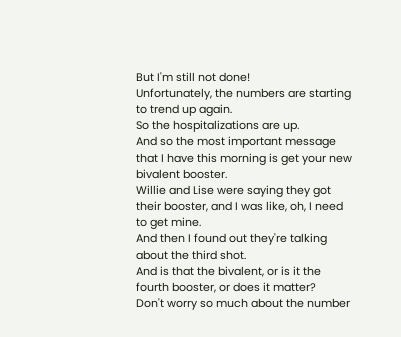But I'm still not done!
Unfortunately, the numbers are starting to trend up again.
So the hospitalizations are up.
And so the most important message that I have this morning is get your new bivalent booster.
Willie and Lise were saying they got their booster, and I was like, oh, I need to get mine.
And then I found out they're talking about the third shot.
And is that the bivalent, or is it the fourth booster, or does it matter?
Don't worry so much about the number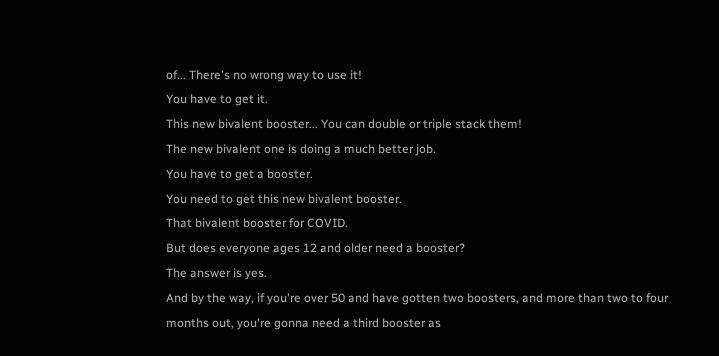of... There's no wrong way to use it!
You have to get it.
This new bivalent booster... You can double or triple stack them!
The new bivalent one is doing a much better job.
You have to get a booster.
You need to get this new bivalent booster.
That bivalent booster for COVID.
But does everyone ages 12 and older need a booster?
The answer is yes.
And by the way, if you're over 50 and have gotten two boosters, and more than two to four months out, you're gonna need a third booster as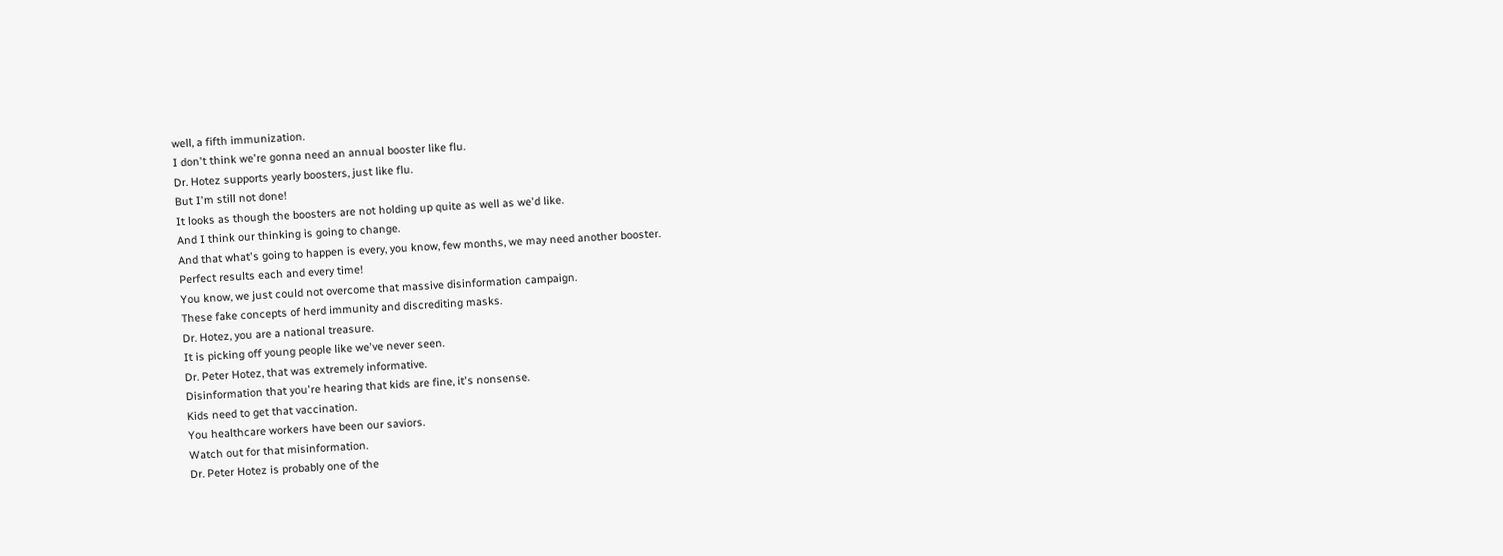well, a fifth immunization.
I don't think we're gonna need an annual booster like flu.
Dr. Hotez supports yearly boosters, just like flu.
But I'm still not done!
It looks as though the boosters are not holding up quite as well as we'd like.
And I think our thinking is going to change.
And that what's going to happen is every, you know, few months, we may need another booster.
Perfect results each and every time!
You know, we just could not overcome that massive disinformation campaign.
These fake concepts of herd immunity and discrediting masks.
Dr. Hotez, you are a national treasure.
It is picking off young people like we've never seen.
Dr. Peter Hotez, that was extremely informative.
Disinformation that you're hearing that kids are fine, it's nonsense.
Kids need to get that vaccination.
You healthcare workers have been our saviors.
Watch out for that misinformation.
Dr. Peter Hotez is probably one of the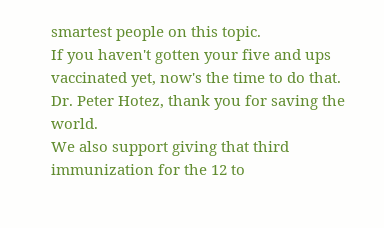smartest people on this topic.
If you haven't gotten your five and ups vaccinated yet, now's the time to do that.
Dr. Peter Hotez, thank you for saving the world.
We also support giving that third immunization for the 12 to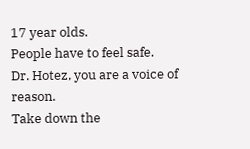17 year olds.
People have to feel safe.
Dr. Hotez, you are a voice of reason.
Take down the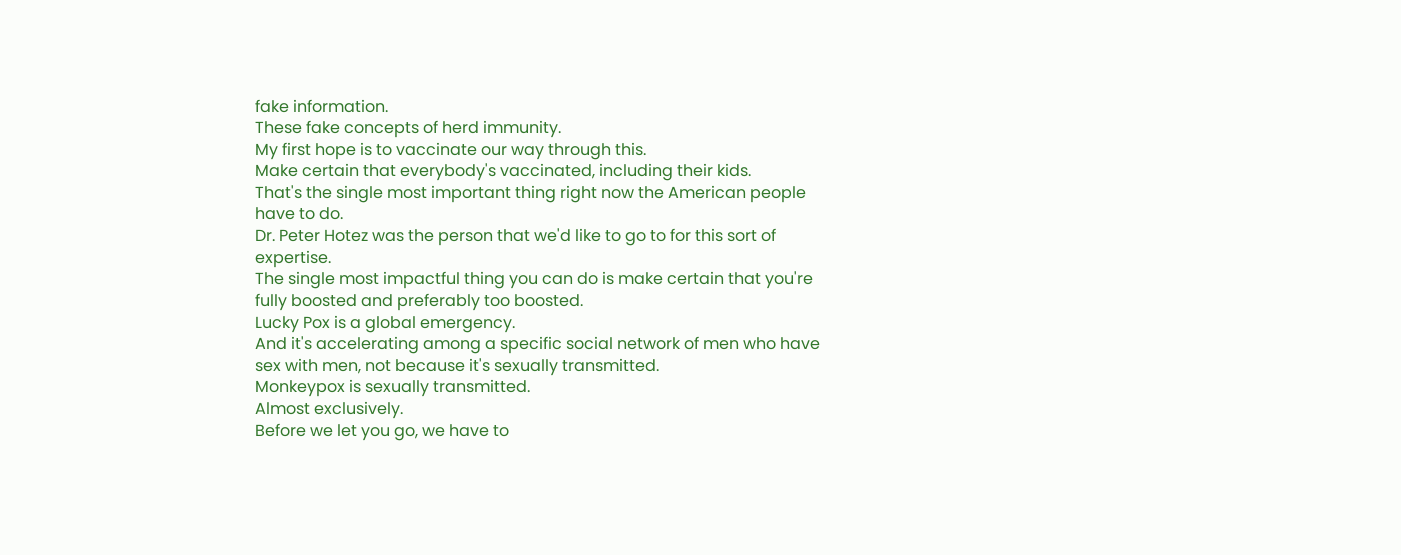fake information.
These fake concepts of herd immunity.
My first hope is to vaccinate our way through this.
Make certain that everybody's vaccinated, including their kids.
That's the single most important thing right now the American people have to do.
Dr. Peter Hotez was the person that we'd like to go to for this sort of expertise.
The single most impactful thing you can do is make certain that you're fully boosted and preferably too boosted.
Lucky Pox is a global emergency.
And it's accelerating among a specific social network of men who have sex with men, not because it's sexually transmitted.
Monkeypox is sexually transmitted.
Almost exclusively.
Before we let you go, we have to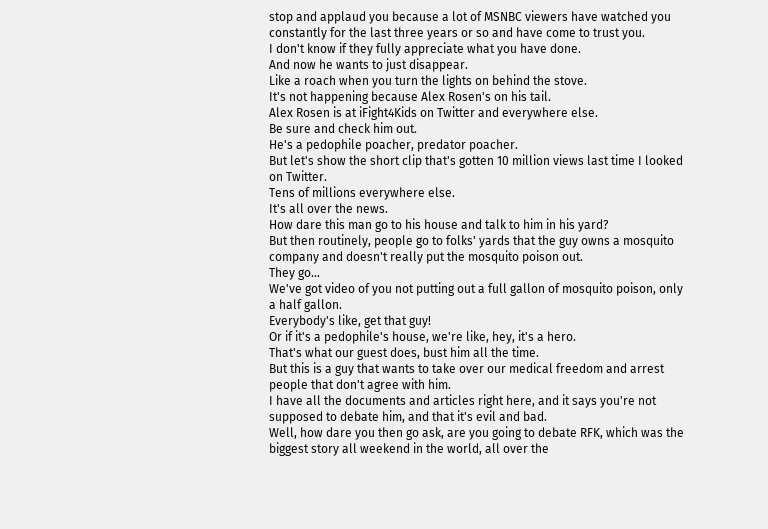stop and applaud you because a lot of MSNBC viewers have watched you constantly for the last three years or so and have come to trust you.
I don't know if they fully appreciate what you have done.
And now he wants to just disappear.
Like a roach when you turn the lights on behind the stove.
It's not happening because Alex Rosen's on his tail.
Alex Rosen is at iFight4Kids on Twitter and everywhere else.
Be sure and check him out.
He's a pedophile poacher, predator poacher.
But let's show the short clip that's gotten 10 million views last time I looked on Twitter.
Tens of millions everywhere else.
It's all over the news.
How dare this man go to his house and talk to him in his yard?
But then routinely, people go to folks' yards that the guy owns a mosquito company and doesn't really put the mosquito poison out.
They go...
We've got video of you not putting out a full gallon of mosquito poison, only a half gallon.
Everybody's like, get that guy!
Or if it's a pedophile's house, we're like, hey, it's a hero.
That's what our guest does, bust him all the time.
But this is a guy that wants to take over our medical freedom and arrest people that don't agree with him.
I have all the documents and articles right here, and it says you're not supposed to debate him, and that it's evil and bad.
Well, how dare you then go ask, are you going to debate RFK, which was the biggest story all weekend in the world, all over the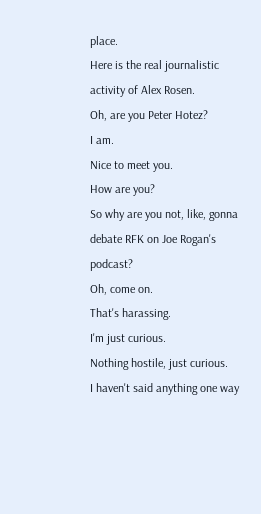place.
Here is the real journalistic activity of Alex Rosen.
Oh, are you Peter Hotez?
I am.
Nice to meet you.
How are you?
So why are you not, like, gonna debate RFK on Joe Rogan's podcast?
Oh, come on.
That's harassing.
I'm just curious.
Nothing hostile, just curious.
I haven't said anything one way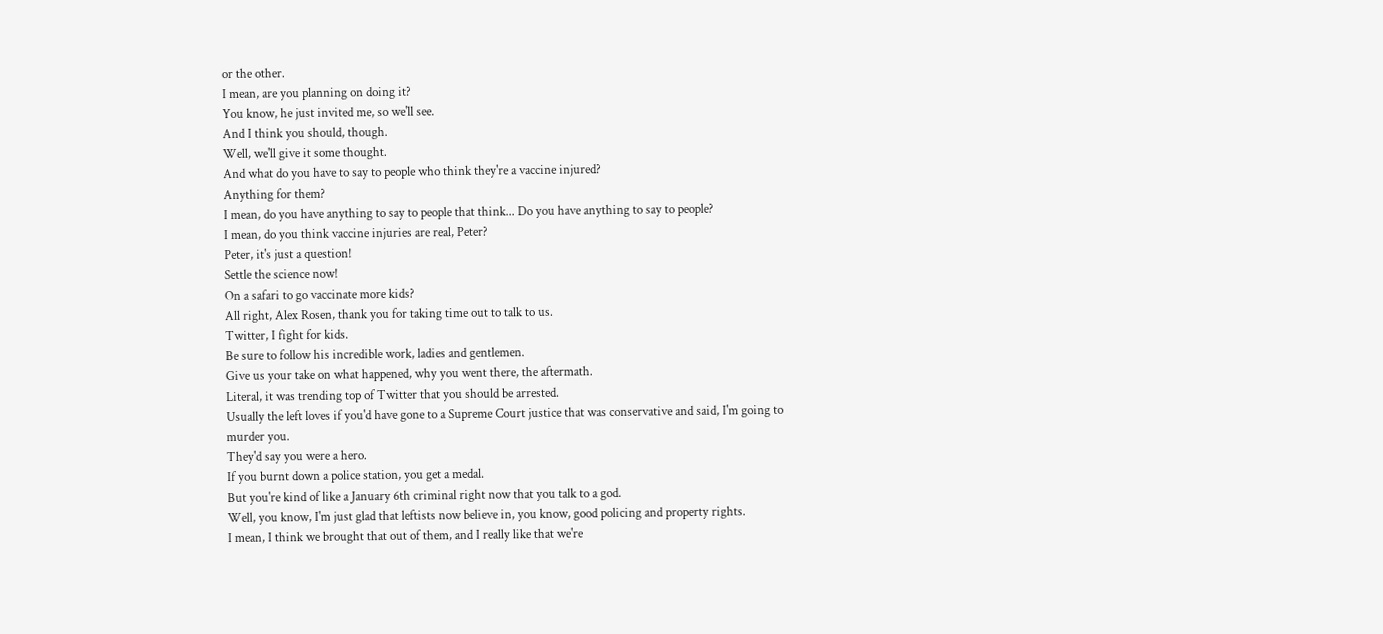or the other.
I mean, are you planning on doing it?
You know, he just invited me, so we'll see.
And I think you should, though.
Well, we'll give it some thought.
And what do you have to say to people who think they're a vaccine injured?
Anything for them?
I mean, do you have anything to say to people that think... Do you have anything to say to people?
I mean, do you think vaccine injuries are real, Peter?
Peter, it's just a question!
Settle the science now!
On a safari to go vaccinate more kids?
All right, Alex Rosen, thank you for taking time out to talk to us.
Twitter, I fight for kids.
Be sure to follow his incredible work, ladies and gentlemen.
Give us your take on what happened, why you went there, the aftermath.
Literal, it was trending top of Twitter that you should be arrested.
Usually the left loves if you'd have gone to a Supreme Court justice that was conservative and said, I'm going to murder you.
They'd say you were a hero.
If you burnt down a police station, you get a medal.
But you're kind of like a January 6th criminal right now that you talk to a god.
Well, you know, I'm just glad that leftists now believe in, you know, good policing and property rights.
I mean, I think we brought that out of them, and I really like that we're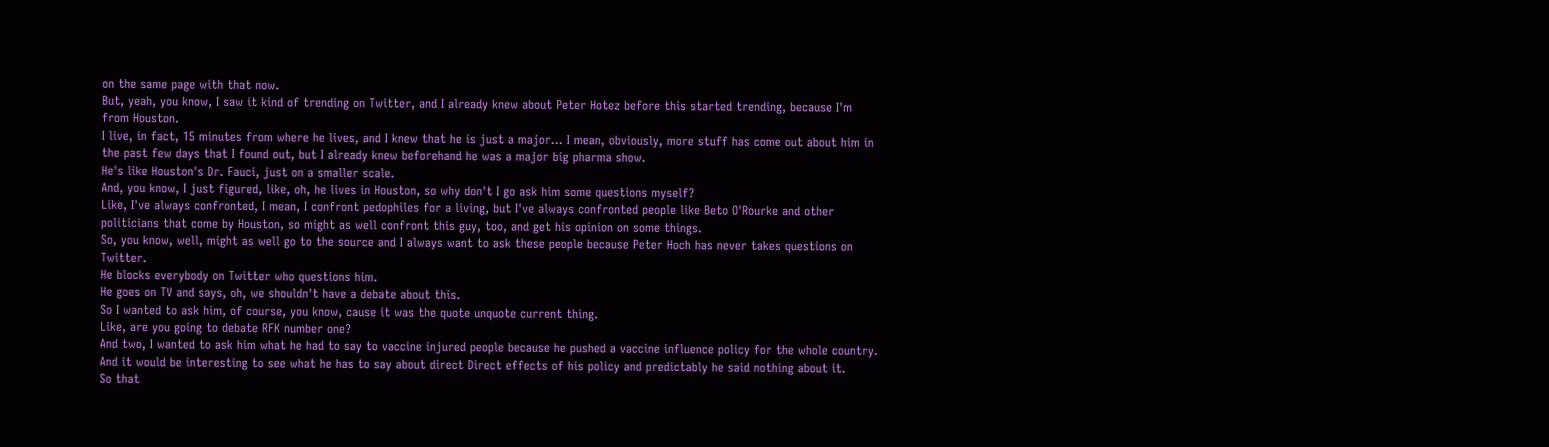on the same page with that now.
But, yeah, you know, I saw it kind of trending on Twitter, and I already knew about Peter Hotez before this started trending, because I'm from Houston.
I live, in fact, 15 minutes from where he lives, and I knew that he is just a major... I mean, obviously, more stuff has come out about him in the past few days that I found out, but I already knew beforehand he was a major big pharma show.
He's like Houston's Dr. Fauci, just on a smaller scale.
And, you know, I just figured, like, oh, he lives in Houston, so why don't I go ask him some questions myself?
Like, I've always confronted, I mean, I confront pedophiles for a living, but I've always confronted people like Beto O'Rourke and other politicians that come by Houston, so might as well confront this guy, too, and get his opinion on some things.
So, you know, well, might as well go to the source and I always want to ask these people because Peter Hoch has never takes questions on Twitter.
He blocks everybody on Twitter who questions him.
He goes on TV and says, oh, we shouldn't have a debate about this.
So I wanted to ask him, of course, you know, cause it was the quote unquote current thing.
Like, are you going to debate RFK number one?
And two, I wanted to ask him what he had to say to vaccine injured people because he pushed a vaccine influence policy for the whole country.
And it would be interesting to see what he has to say about direct Direct effects of his policy and predictably he said nothing about it.
So that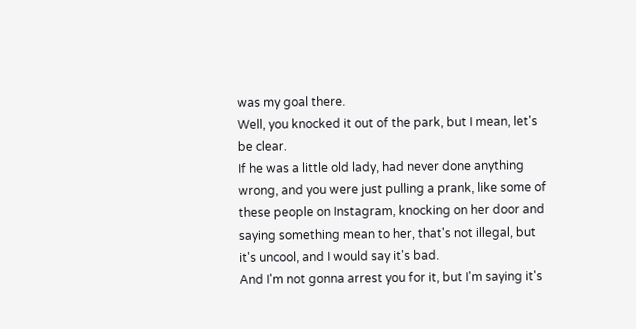was my goal there.
Well, you knocked it out of the park, but I mean, let's be clear.
If he was a little old lady, had never done anything wrong, and you were just pulling a prank, like some of these people on Instagram, knocking on her door and saying something mean to her, that's not illegal, but it's uncool, and I would say it's bad.
And I'm not gonna arrest you for it, but I'm saying it's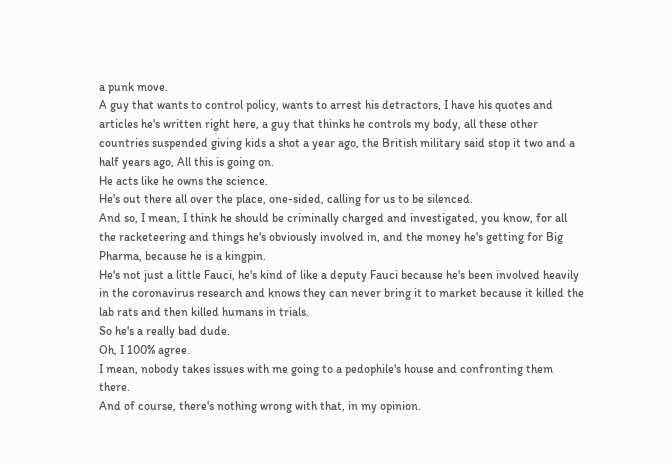a punk move.
A guy that wants to control policy, wants to arrest his detractors, I have his quotes and articles he's written right here, a guy that thinks he controls my body, all these other countries suspended giving kids a shot a year ago, the British military said stop it two and a half years ago, All this is going on.
He acts like he owns the science.
He's out there all over the place, one-sided, calling for us to be silenced.
And so, I mean, I think he should be criminally charged and investigated, you know, for all the racketeering and things he's obviously involved in, and the money he's getting for Big Pharma, because he is a kingpin.
He's not just a little Fauci, he's kind of like a deputy Fauci because he's been involved heavily in the coronavirus research and knows they can never bring it to market because it killed the lab rats and then killed humans in trials.
So he's a really bad dude.
Oh, I 100% agree.
I mean, nobody takes issues with me going to a pedophile's house and confronting them there.
And of course, there's nothing wrong with that, in my opinion.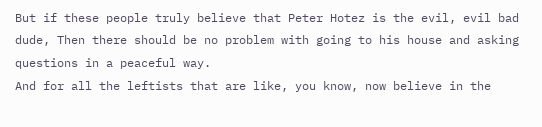But if these people truly believe that Peter Hotez is the evil, evil bad dude, Then there should be no problem with going to his house and asking questions in a peaceful way.
And for all the leftists that are like, you know, now believe in the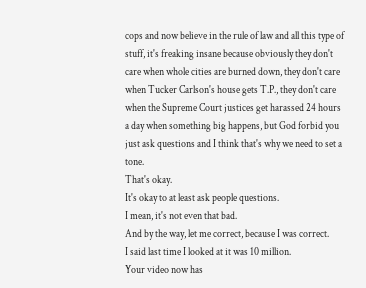cops and now believe in the rule of law and all this type of stuff, it's freaking insane because obviously they don't care when whole cities are burned down, they don't care when Tucker Carlson's house gets T.P., they don't care when the Supreme Court justices get harassed 24 hours a day when something big happens, but God forbid you just ask questions and I think that's why we need to set a tone.
That's okay.
It's okay to at least ask people questions.
I mean, it's not even that bad.
And by the way, let me correct, because I was correct.
I said last time I looked at it was 10 million.
Your video now has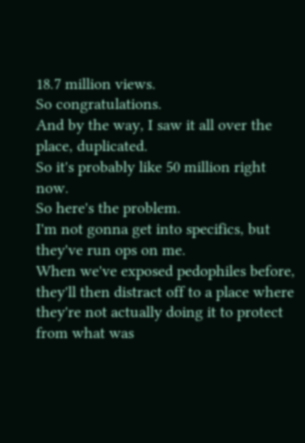18.7 million views.
So congratulations.
And by the way, I saw it all over the place, duplicated.
So it's probably like 50 million right now.
So here's the problem.
I'm not gonna get into specifics, but they've run ops on me.
When we've exposed pedophiles before, they'll then distract off to a place where they're not actually doing it to protect from what was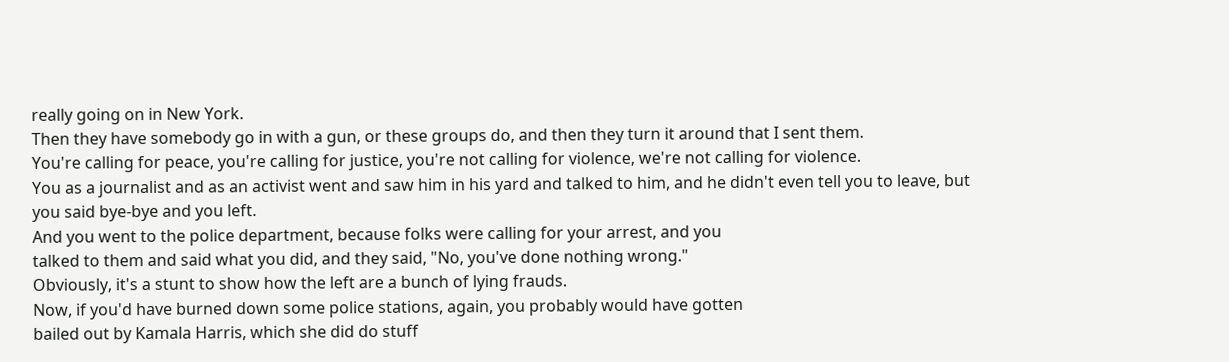really going on in New York.
Then they have somebody go in with a gun, or these groups do, and then they turn it around that I sent them.
You're calling for peace, you're calling for justice, you're not calling for violence, we're not calling for violence.
You as a journalist and as an activist went and saw him in his yard and talked to him, and he didn't even tell you to leave, but you said bye-bye and you left.
And you went to the police department, because folks were calling for your arrest, and you
talked to them and said what you did, and they said, "No, you've done nothing wrong."
Obviously, it's a stunt to show how the left are a bunch of lying frauds.
Now, if you'd have burned down some police stations, again, you probably would have gotten
bailed out by Kamala Harris, which she did do stuff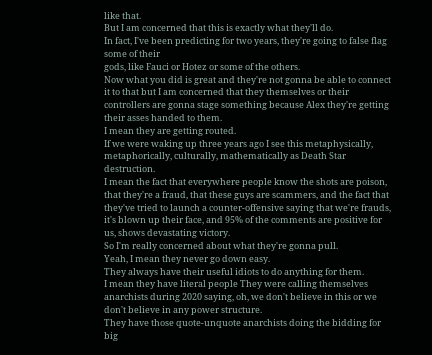like that.
But I am concerned that this is exactly what they'll do.
In fact, I've been predicting for two years, they're going to false flag some of their
gods, like Fauci or Hotez or some of the others.
Now what you did is great and they're not gonna be able to connect it to that but I am concerned that they themselves or their controllers are gonna stage something because Alex they're getting their asses handed to them.
I mean they are getting routed.
If we were waking up three years ago I see this metaphysically, metaphorically, culturally, mathematically as Death Star destruction.
I mean the fact that everywhere people know the shots are poison, that they're a fraud, that these guys are scammers, and the fact that they've tried to launch a counter-offensive saying that we're frauds, it's blown up their face, and 95% of the comments are positive for us, shows devastating victory.
So I'm really concerned about what they're gonna pull.
Yeah, I mean they never go down easy.
They always have their useful idiots to do anything for them.
I mean they have literal people They were calling themselves anarchists during 2020 saying, oh, we don't believe in this or we don't believe in any power structure.
They have those quote-unquote anarchists doing the bidding for big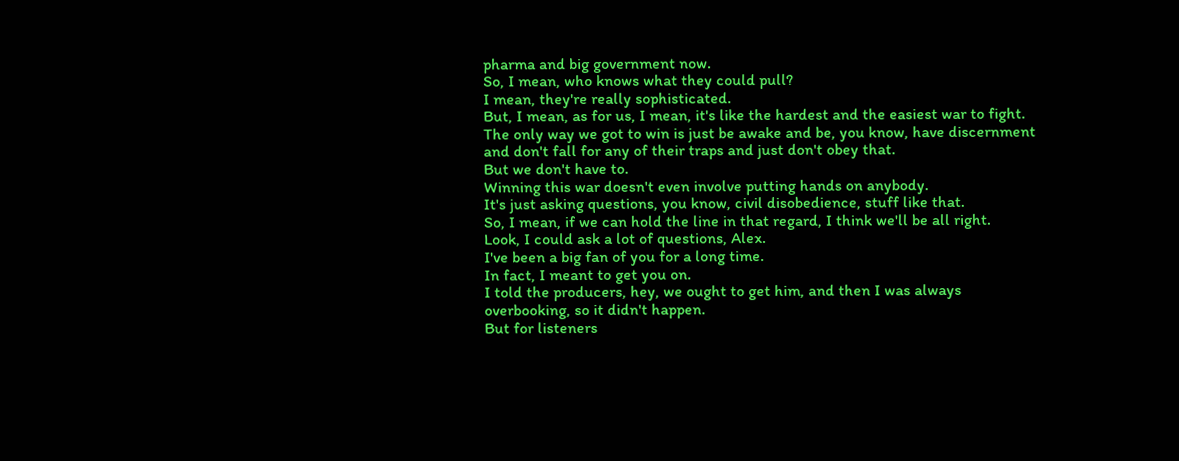pharma and big government now.
So, I mean, who knows what they could pull?
I mean, they're really sophisticated.
But, I mean, as for us, I mean, it's like the hardest and the easiest war to fight.
The only way we got to win is just be awake and be, you know, have discernment and don't fall for any of their traps and just don't obey that.
But we don't have to.
Winning this war doesn't even involve putting hands on anybody.
It's just asking questions, you know, civil disobedience, stuff like that.
So, I mean, if we can hold the line in that regard, I think we'll be all right.
Look, I could ask a lot of questions, Alex.
I've been a big fan of you for a long time.
In fact, I meant to get you on.
I told the producers, hey, we ought to get him, and then I was always overbooking, so it didn't happen.
But for listeners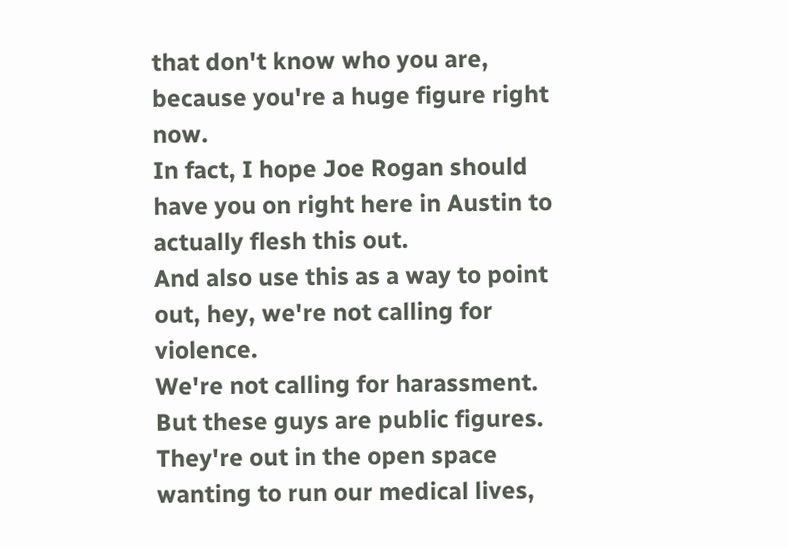that don't know who you are, because you're a huge figure right now.
In fact, I hope Joe Rogan should have you on right here in Austin to actually flesh this out.
And also use this as a way to point out, hey, we're not calling for violence.
We're not calling for harassment.
But these guys are public figures.
They're out in the open space wanting to run our medical lives,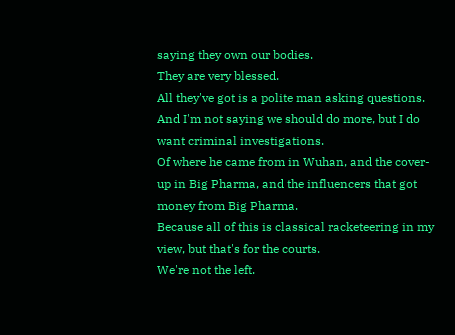saying they own our bodies.
They are very blessed.
All they've got is a polite man asking questions.
And I'm not saying we should do more, but I do want criminal investigations.
Of where he came from in Wuhan, and the cover-up in Big Pharma, and the influencers that got money from Big Pharma.
Because all of this is classical racketeering in my view, but that's for the courts.
We're not the left.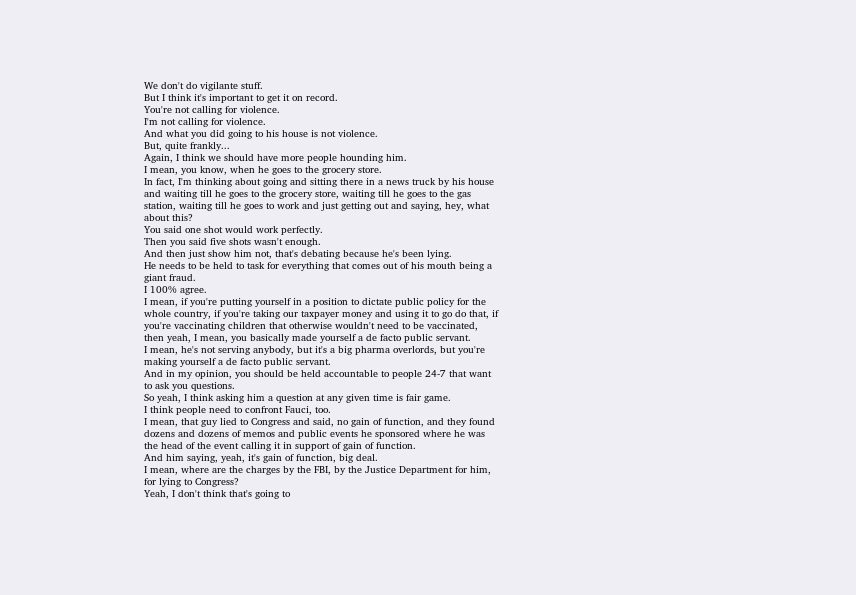We don't do vigilante stuff.
But I think it's important to get it on record.
You're not calling for violence.
I'm not calling for violence.
And what you did going to his house is not violence.
But, quite frankly...
Again, I think we should have more people hounding him.
I mean, you know, when he goes to the grocery store.
In fact, I'm thinking about going and sitting there in a news truck by his house and waiting till he goes to the grocery store, waiting till he goes to the gas station, waiting till he goes to work and just getting out and saying, hey, what about this?
You said one shot would work perfectly.
Then you said five shots wasn't enough.
And then just show him not, that's debating because he's been lying.
He needs to be held to task for everything that comes out of his mouth being a giant fraud.
I 100% agree.
I mean, if you're putting yourself in a position to dictate public policy for the whole country, if you're taking our taxpayer money and using it to go do that, if you're vaccinating children that otherwise wouldn't need to be vaccinated, then yeah, I mean, you basically made yourself a de facto public servant.
I mean, he's not serving anybody, but it's a big pharma overlords, but you're making yourself a de facto public servant.
And in my opinion, you should be held accountable to people 24-7 that want to ask you questions.
So yeah, I think asking him a question at any given time is fair game.
I think people need to confront Fauci, too.
I mean, that guy lied to Congress and said, no gain of function, and they found dozens and dozens of memos and public events he sponsored where he was the head of the event calling it in support of gain of function.
And him saying, yeah, it's gain of function, big deal.
I mean, where are the charges by the FBI, by the Justice Department for him, for lying to Congress?
Yeah, I don't think that's going to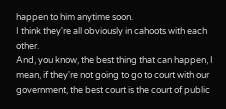happen to him anytime soon.
I think they're all obviously in cahoots with each other.
And, you know, the best thing that can happen, I mean, if they're not going to go to court with our government, the best court is the court of public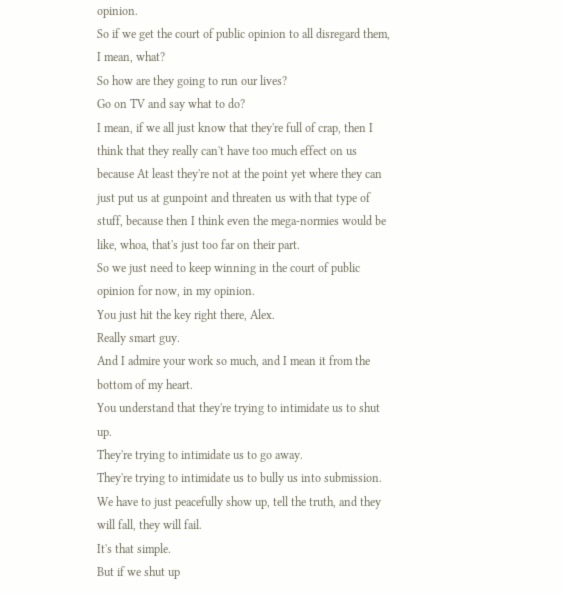opinion.
So if we get the court of public opinion to all disregard them, I mean, what?
So how are they going to run our lives?
Go on TV and say what to do?
I mean, if we all just know that they're full of crap, then I think that they really can't have too much effect on us because At least they're not at the point yet where they can just put us at gunpoint and threaten us with that type of stuff, because then I think even the mega-normies would be like, whoa, that's just too far on their part.
So we just need to keep winning in the court of public opinion for now, in my opinion.
You just hit the key right there, Alex.
Really smart guy.
And I admire your work so much, and I mean it from the bottom of my heart.
You understand that they're trying to intimidate us to shut up.
They're trying to intimidate us to go away.
They're trying to intimidate us to bully us into submission.
We have to just peacefully show up, tell the truth, and they will fall, they will fail.
It's that simple.
But if we shut up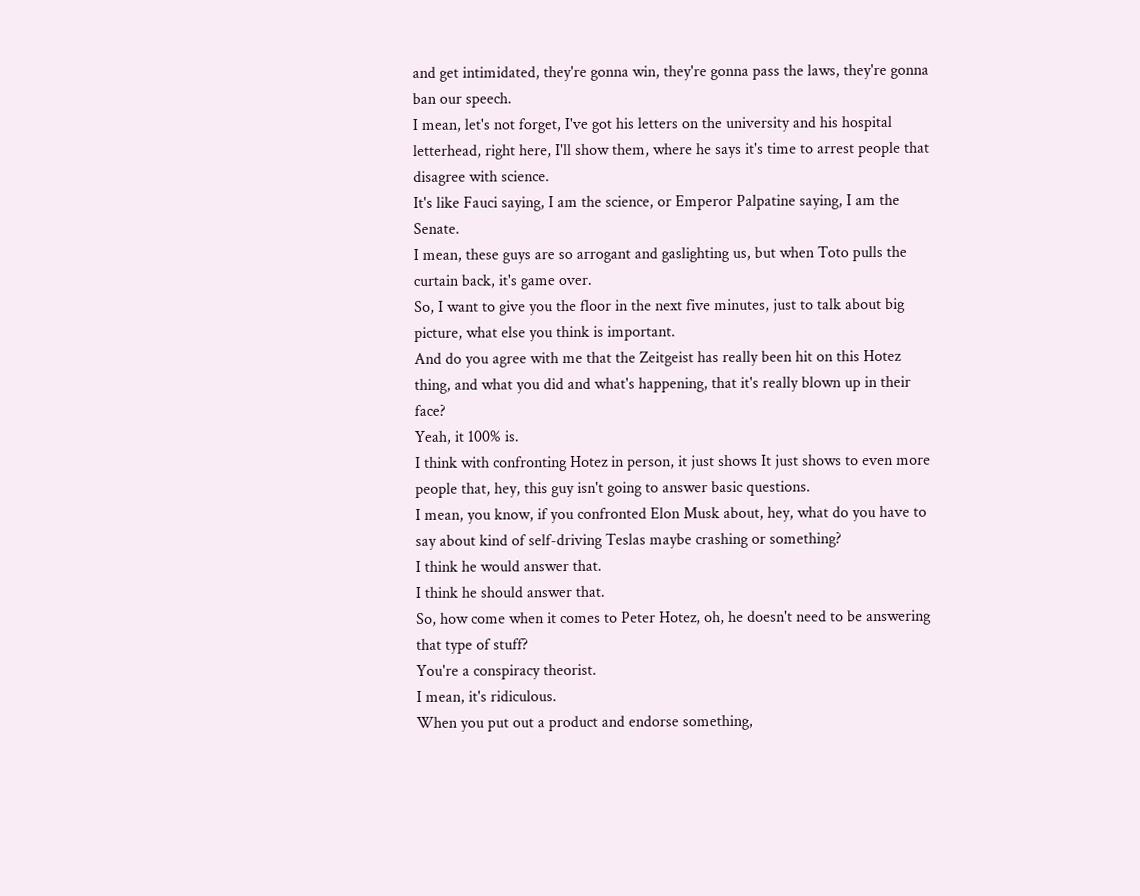and get intimidated, they're gonna win, they're gonna pass the laws, they're gonna ban our speech.
I mean, let's not forget, I've got his letters on the university and his hospital letterhead, right here, I'll show them, where he says it's time to arrest people that disagree with science.
It's like Fauci saying, I am the science, or Emperor Palpatine saying, I am the Senate.
I mean, these guys are so arrogant and gaslighting us, but when Toto pulls the curtain back, it's game over.
So, I want to give you the floor in the next five minutes, just to talk about big picture, what else you think is important.
And do you agree with me that the Zeitgeist has really been hit on this Hotez thing, and what you did and what's happening, that it's really blown up in their face?
Yeah, it 100% is.
I think with confronting Hotez in person, it just shows It just shows to even more people that, hey, this guy isn't going to answer basic questions.
I mean, you know, if you confronted Elon Musk about, hey, what do you have to say about kind of self-driving Teslas maybe crashing or something?
I think he would answer that.
I think he should answer that.
So, how come when it comes to Peter Hotez, oh, he doesn't need to be answering that type of stuff?
You're a conspiracy theorist.
I mean, it's ridiculous.
When you put out a product and endorse something,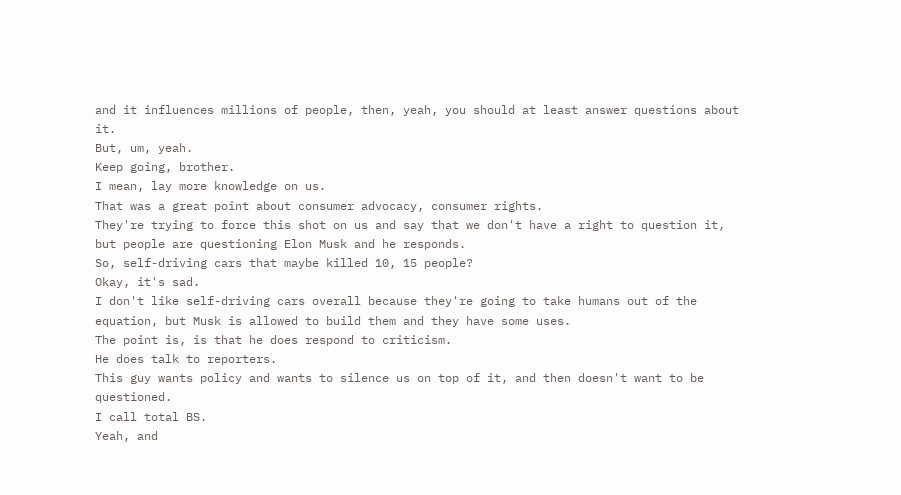and it influences millions of people, then, yeah, you should at least answer questions about it.
But, um, yeah.
Keep going, brother.
I mean, lay more knowledge on us.
That was a great point about consumer advocacy, consumer rights.
They're trying to force this shot on us and say that we don't have a right to question it, but people are questioning Elon Musk and he responds.
So, self-driving cars that maybe killed 10, 15 people?
Okay, it's sad.
I don't like self-driving cars overall because they're going to take humans out of the equation, but Musk is allowed to build them and they have some uses.
The point is, is that he does respond to criticism.
He does talk to reporters.
This guy wants policy and wants to silence us on top of it, and then doesn't want to be questioned.
I call total BS.
Yeah, and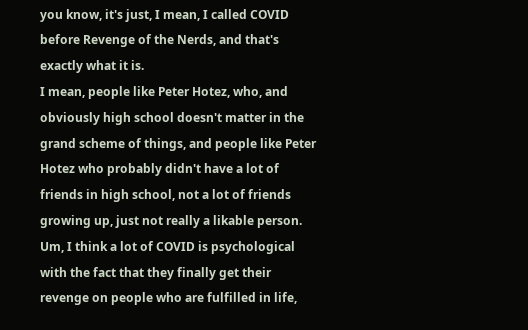you know, it's just, I mean, I called COVID before Revenge of the Nerds, and that's exactly what it is.
I mean, people like Peter Hotez, who, and obviously high school doesn't matter in the grand scheme of things, and people like Peter Hotez who probably didn't have a lot of friends in high school, not a lot of friends growing up, just not really a likable person.
Um, I think a lot of COVID is psychological with the fact that they finally get their revenge on people who are fulfilled in life,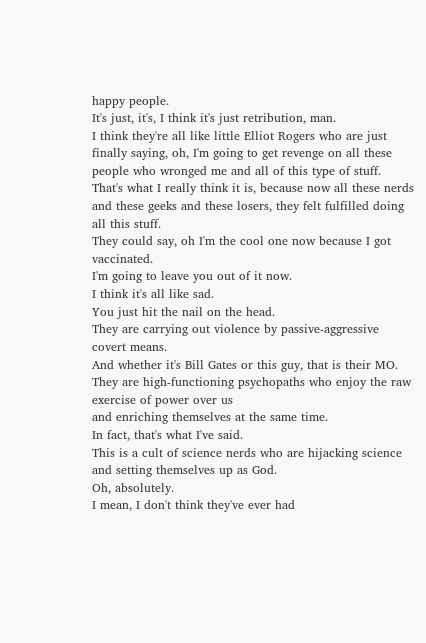happy people.
It's just, it's, I think it's just retribution, man.
I think they're all like little Elliot Rogers who are just finally saying, oh, I'm going to get revenge on all these people who wronged me and all of this type of stuff.
That's what I really think it is, because now all these nerds and these geeks and these losers, they felt fulfilled doing all this stuff.
They could say, oh I'm the cool one now because I got vaccinated.
I'm going to leave you out of it now.
I think it's all like sad.
You just hit the nail on the head.
They are carrying out violence by passive-aggressive covert means.
And whether it's Bill Gates or this guy, that is their MO.
They are high-functioning psychopaths who enjoy the raw exercise of power over us
and enriching themselves at the same time.
In fact, that's what I've said.
This is a cult of science nerds who are hijacking science and setting themselves up as God.
Oh, absolutely.
I mean, I don't think they've ever had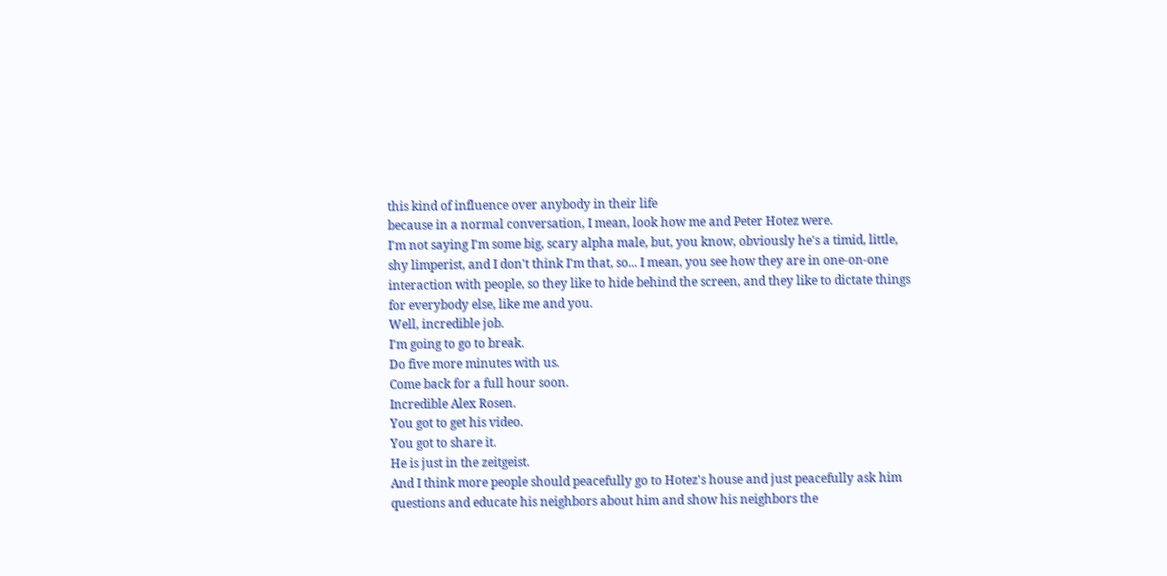this kind of influence over anybody in their life
because in a normal conversation, I mean, look how me and Peter Hotez were.
I'm not saying I'm some big, scary alpha male, but, you know, obviously he's a timid, little, shy limperist, and I don't think I'm that, so... I mean, you see how they are in one-on-one interaction with people, so they like to hide behind the screen, and they like to dictate things for everybody else, like me and you.
Well, incredible job.
I'm going to go to break.
Do five more minutes with us.
Come back for a full hour soon.
Incredible Alex Rosen.
You got to get his video.
You got to share it.
He is just in the zeitgeist.
And I think more people should peacefully go to Hotez's house and just peacefully ask him questions and educate his neighbors about him and show his neighbors the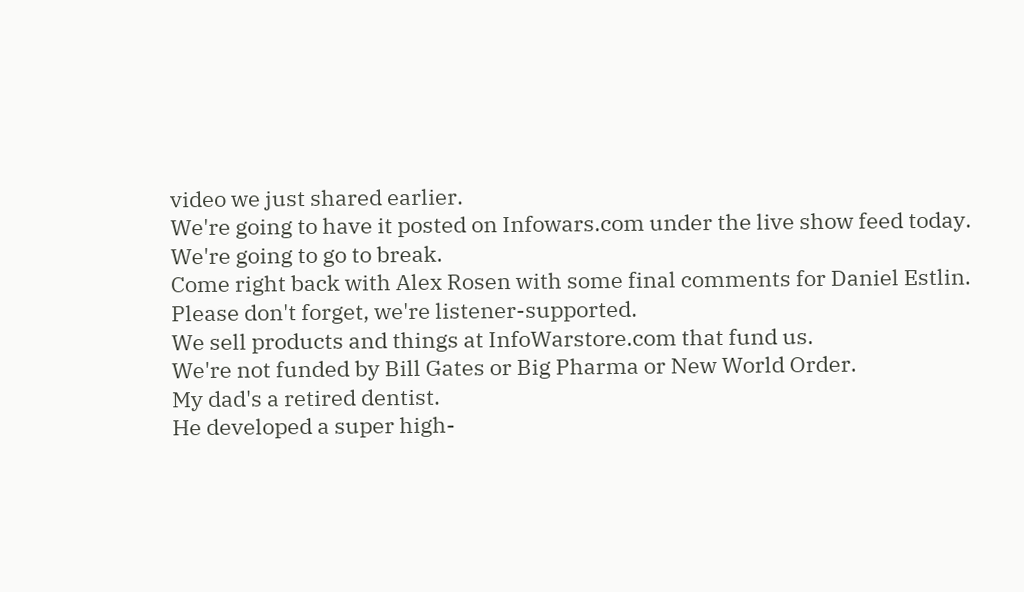video we just shared earlier.
We're going to have it posted on Infowars.com under the live show feed today.
We're going to go to break.
Come right back with Alex Rosen with some final comments for Daniel Estlin.
Please don't forget, we're listener-supported.
We sell products and things at InfoWarstore.com that fund us.
We're not funded by Bill Gates or Big Pharma or New World Order.
My dad's a retired dentist.
He developed a super high-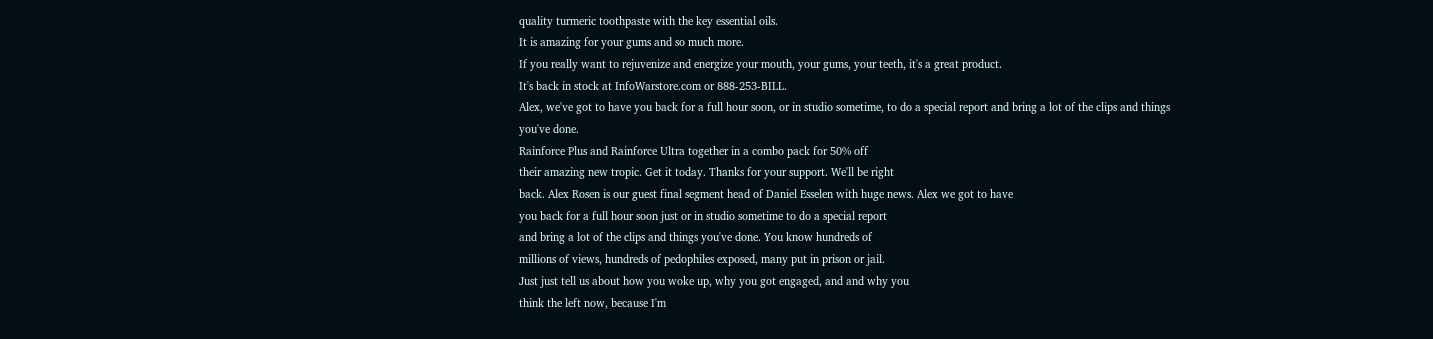quality turmeric toothpaste with the key essential oils.
It is amazing for your gums and so much more.
If you really want to rejuvenize and energize your mouth, your gums, your teeth, it's a great product.
It's back in stock at InfoWarstore.com or 888-253-BILL.
Alex, we've got to have you back for a full hour soon, or in studio sometime, to do a special report and bring a lot of the clips and things you've done.
Rainforce Plus and Rainforce Ultra together in a combo pack for 50% off
their amazing new tropic. Get it today. Thanks for your support. We'll be right
back. Alex Rosen is our guest final segment head of Daniel Esselen with huge news. Alex we got to have
you back for a full hour soon just or in studio sometime to do a special report
and bring a lot of the clips and things you've done. You know hundreds of
millions of views, hundreds of pedophiles exposed, many put in prison or jail.
Just just tell us about how you woke up, why you got engaged, and and why you
think the left now, because I'm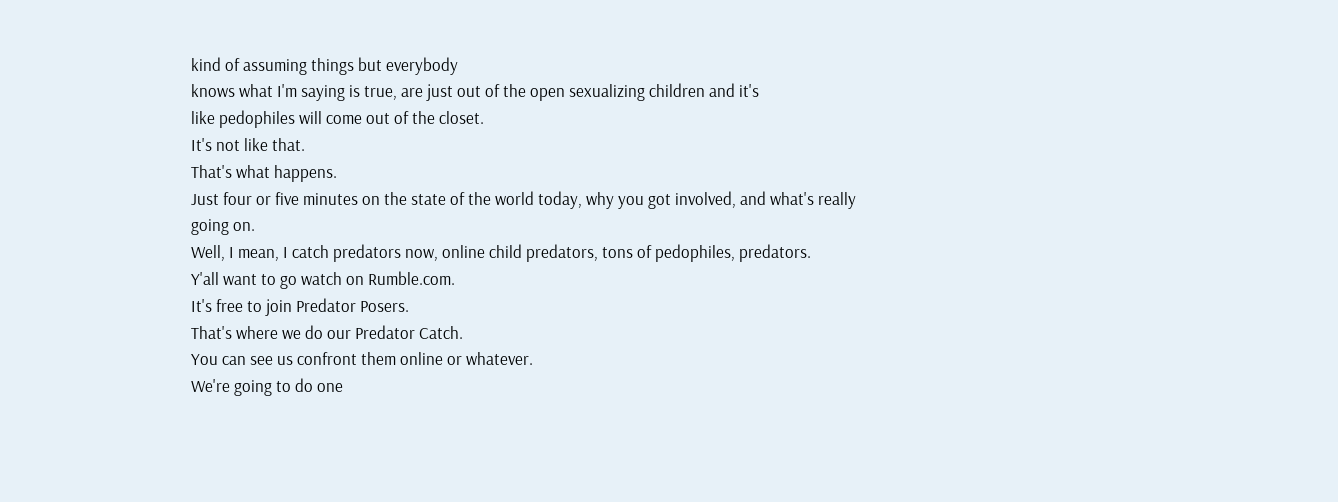kind of assuming things but everybody
knows what I'm saying is true, are just out of the open sexualizing children and it's
like pedophiles will come out of the closet.
It's not like that.
That's what happens.
Just four or five minutes on the state of the world today, why you got involved, and what's really going on.
Well, I mean, I catch predators now, online child predators, tons of pedophiles, predators.
Y'all want to go watch on Rumble.com.
It's free to join Predator Posers.
That's where we do our Predator Catch.
You can see us confront them online or whatever.
We're going to do one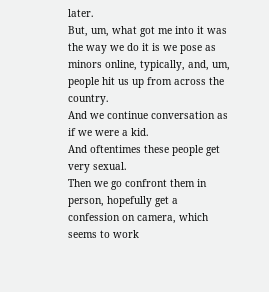later.
But, um, what got me into it was the way we do it is we pose as minors online, typically, and, um, people hit us up from across the country.
And we continue conversation as if we were a kid.
And oftentimes these people get very sexual.
Then we go confront them in person, hopefully get a confession on camera, which seems to work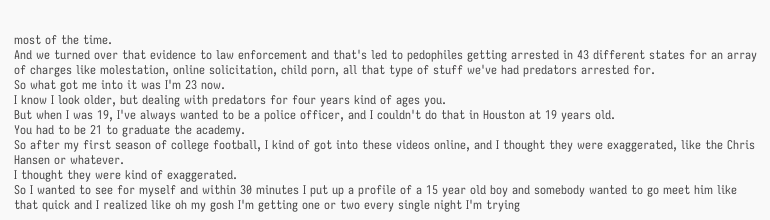most of the time.
And we turned over that evidence to law enforcement and that's led to pedophiles getting arrested in 43 different states for an array of charges like molestation, online solicitation, child porn, all that type of stuff we've had predators arrested for.
So what got me into it was I'm 23 now.
I know I look older, but dealing with predators for four years kind of ages you.
But when I was 19, I've always wanted to be a police officer, and I couldn't do that in Houston at 19 years old.
You had to be 21 to graduate the academy.
So after my first season of college football, I kind of got into these videos online, and I thought they were exaggerated, like the Chris Hansen or whatever.
I thought they were kind of exaggerated.
So I wanted to see for myself and within 30 minutes I put up a profile of a 15 year old boy and somebody wanted to go meet him like that quick and I realized like oh my gosh I'm getting one or two every single night I'm trying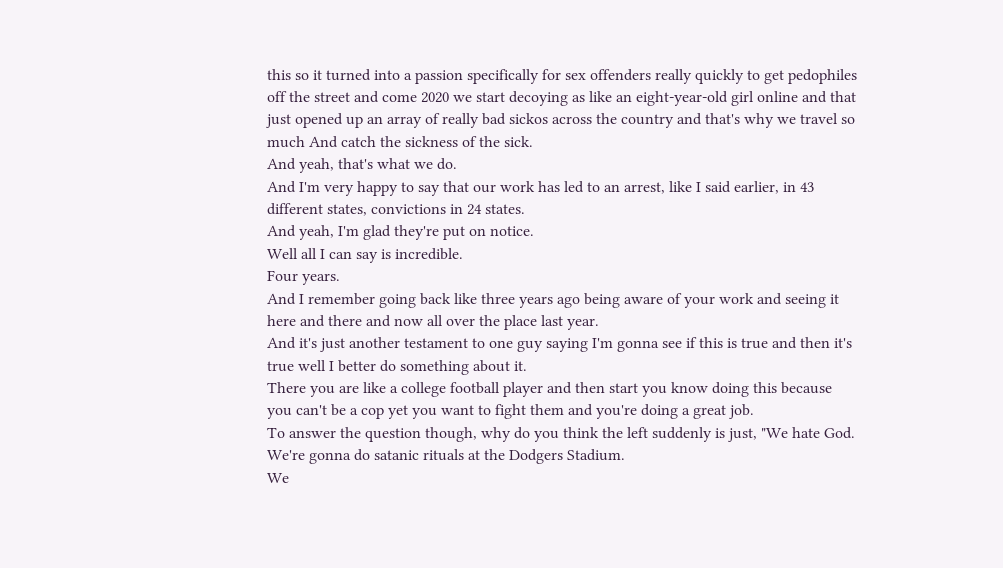this so it turned into a passion specifically for sex offenders really quickly to get pedophiles off the street and come 2020 we start decoying as like an eight-year-old girl online and that just opened up an array of really bad sickos across the country and that's why we travel so much And catch the sickness of the sick.
And yeah, that's what we do.
And I'm very happy to say that our work has led to an arrest, like I said earlier, in 43 different states, convictions in 24 states.
And yeah, I'm glad they're put on notice.
Well all I can say is incredible.
Four years.
And I remember going back like three years ago being aware of your work and seeing it here and there and now all over the place last year.
And it's just another testament to one guy saying I'm gonna see if this is true and then it's true well I better do something about it.
There you are like a college football player and then start you know doing this because you can't be a cop yet you want to fight them and you're doing a great job.
To answer the question though, why do you think the left suddenly is just, "We hate God.
We're gonna do satanic rituals at the Dodgers Stadium.
We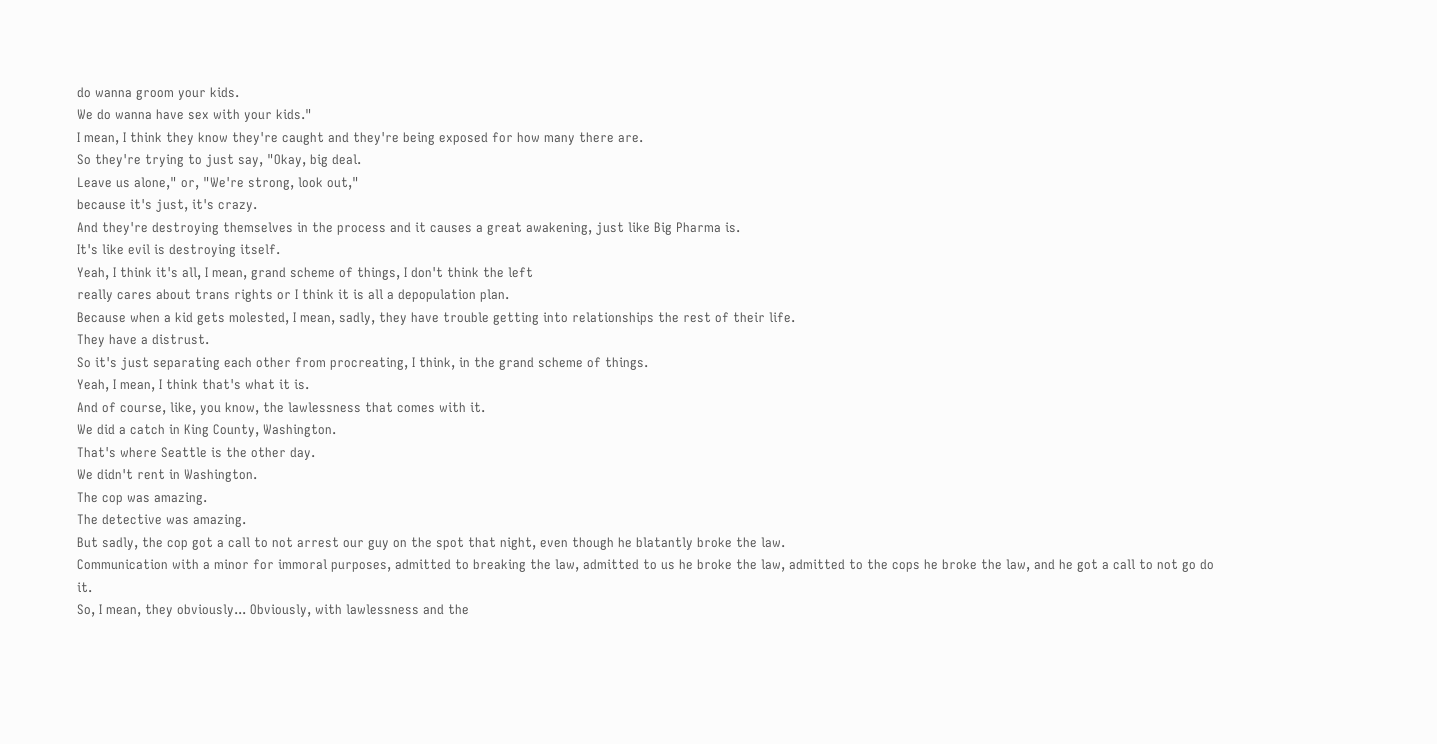do wanna groom your kids.
We do wanna have sex with your kids."
I mean, I think they know they're caught and they're being exposed for how many there are.
So they're trying to just say, "Okay, big deal.
Leave us alone," or, "We're strong, look out,"
because it's just, it's crazy.
And they're destroying themselves in the process and it causes a great awakening, just like Big Pharma is.
It's like evil is destroying itself.
Yeah, I think it's all, I mean, grand scheme of things, I don't think the left
really cares about trans rights or I think it is all a depopulation plan.
Because when a kid gets molested, I mean, sadly, they have trouble getting into relationships the rest of their life.
They have a distrust.
So it's just separating each other from procreating, I think, in the grand scheme of things.
Yeah, I mean, I think that's what it is.
And of course, like, you know, the lawlessness that comes with it.
We did a catch in King County, Washington.
That's where Seattle is the other day.
We didn't rent in Washington.
The cop was amazing.
The detective was amazing.
But sadly, the cop got a call to not arrest our guy on the spot that night, even though he blatantly broke the law.
Communication with a minor for immoral purposes, admitted to breaking the law, admitted to us he broke the law, admitted to the cops he broke the law, and he got a call to not go do it.
So, I mean, they obviously... Obviously, with lawlessness and the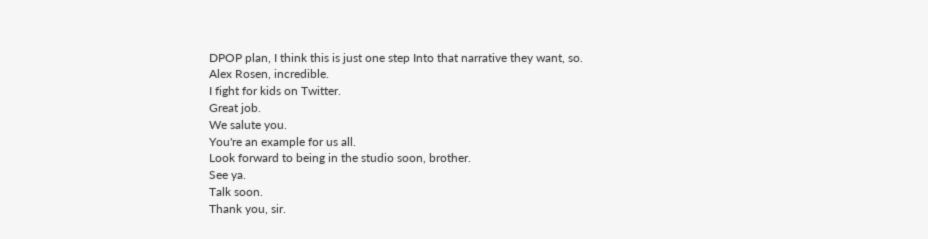DPOP plan, I think this is just one step Into that narrative they want, so.
Alex Rosen, incredible.
I fight for kids on Twitter.
Great job.
We salute you.
You're an example for us all.
Look forward to being in the studio soon, brother.
See ya.
Talk soon.
Thank you, sir.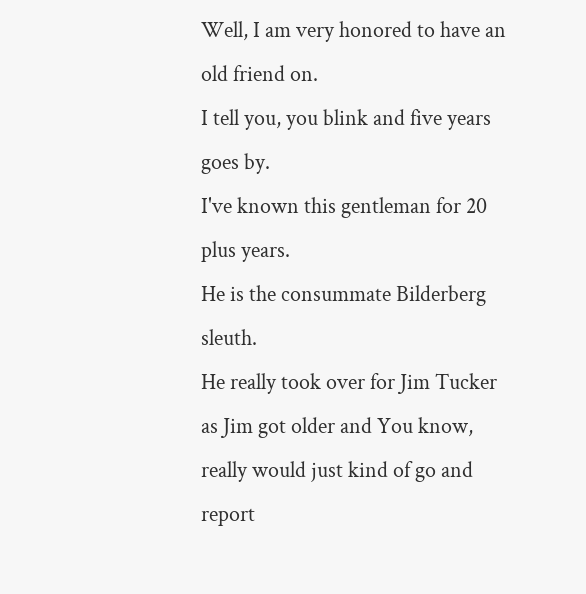Well, I am very honored to have an old friend on.
I tell you, you blink and five years goes by.
I've known this gentleman for 20 plus years.
He is the consummate Bilderberg sleuth.
He really took over for Jim Tucker as Jim got older and You know, really would just kind of go and report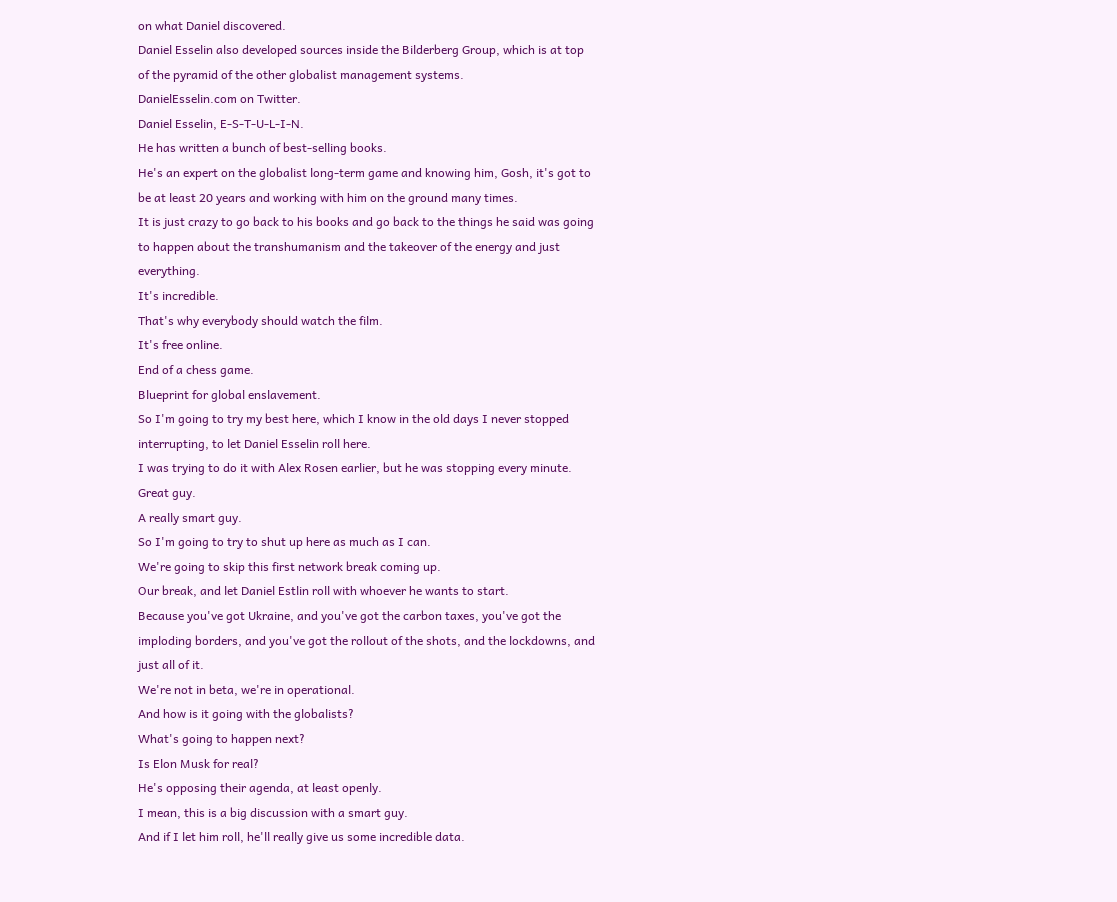on what Daniel discovered.
Daniel Esselin also developed sources inside the Bilderberg Group, which is at top of the pyramid of the other globalist management systems.
DanielEsselin.com on Twitter.
Daniel Esselin, E-S-T-U-L-I-N.
He has written a bunch of best-selling books.
He's an expert on the globalist long-term game and knowing him, Gosh, it's got to be at least 20 years and working with him on the ground many times.
It is just crazy to go back to his books and go back to the things he said was going to happen about the transhumanism and the takeover of the energy and just everything.
It's incredible.
That's why everybody should watch the film.
It's free online.
End of a chess game.
Blueprint for global enslavement.
So I'm going to try my best here, which I know in the old days I never stopped interrupting, to let Daniel Esselin roll here.
I was trying to do it with Alex Rosen earlier, but he was stopping every minute.
Great guy.
A really smart guy.
So I'm going to try to shut up here as much as I can.
We're going to skip this first network break coming up.
Our break, and let Daniel Estlin roll with whoever he wants to start.
Because you've got Ukraine, and you've got the carbon taxes, you've got the imploding borders, and you've got the rollout of the shots, and the lockdowns, and just all of it.
We're not in beta, we're in operational.
And how is it going with the globalists?
What's going to happen next?
Is Elon Musk for real?
He's opposing their agenda, at least openly.
I mean, this is a big discussion with a smart guy.
And if I let him roll, he'll really give us some incredible data.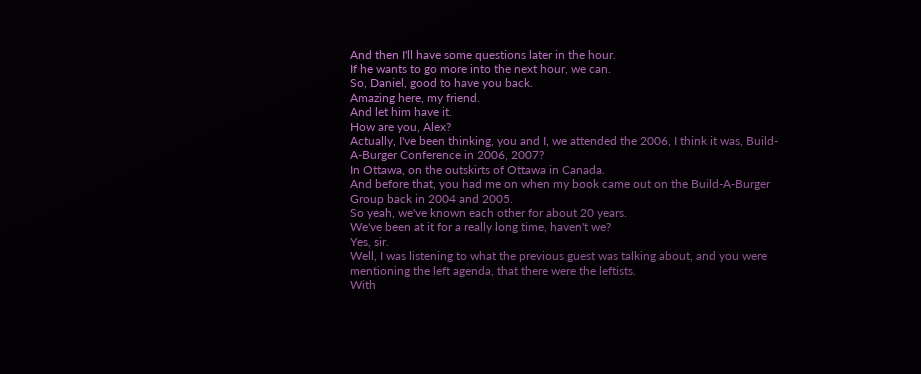And then I'll have some questions later in the hour.
If he wants to go more into the next hour, we can.
So, Daniel, good to have you back.
Amazing here, my friend.
And let him have it.
How are you, Alex?
Actually, I've been thinking, you and I, we attended the 2006, I think it was, Build-A-Burger Conference in 2006, 2007?
In Ottawa, on the outskirts of Ottawa in Canada.
And before that, you had me on when my book came out on the Build-A-Burger Group back in 2004 and 2005.
So yeah, we've known each other for about 20 years.
We've been at it for a really long time, haven't we?
Yes, sir.
Well, I was listening to what the previous guest was talking about, and you were mentioning the left agenda, that there were the leftists.
With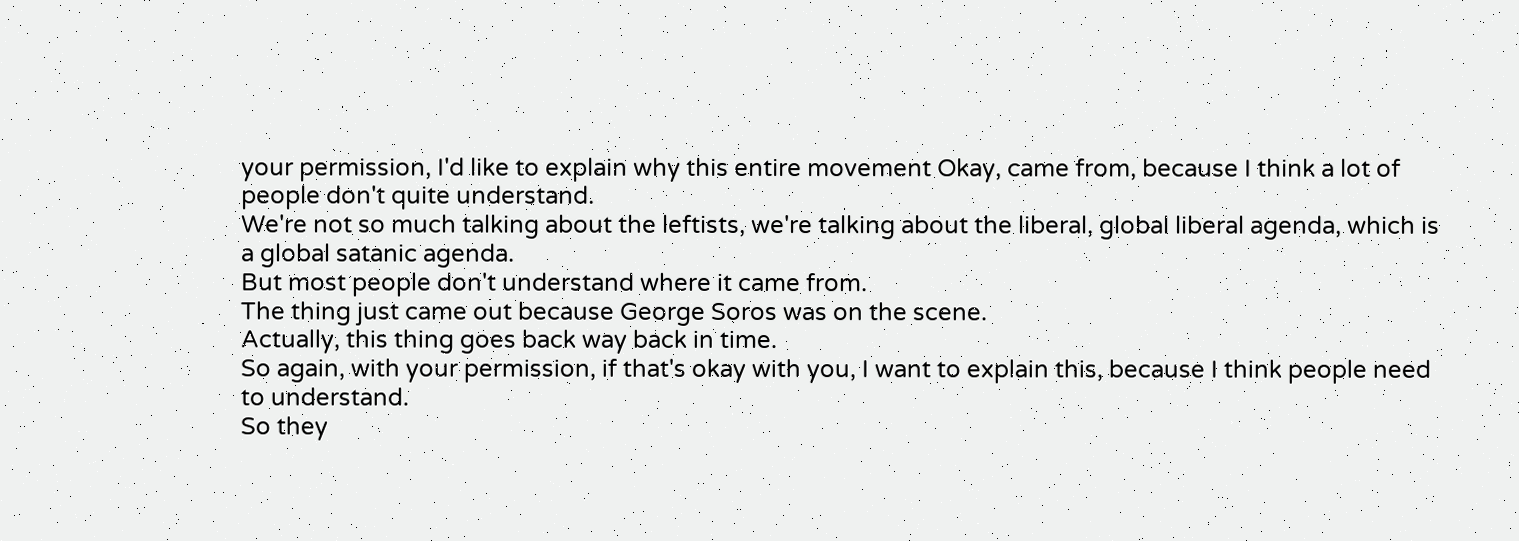your permission, I'd like to explain why this entire movement Okay, came from, because I think a lot of people don't quite understand.
We're not so much talking about the leftists, we're talking about the liberal, global liberal agenda, which is a global satanic agenda.
But most people don't understand where it came from.
The thing just came out because George Soros was on the scene.
Actually, this thing goes back way back in time.
So again, with your permission, if that's okay with you, I want to explain this, because I think people need to understand.
So they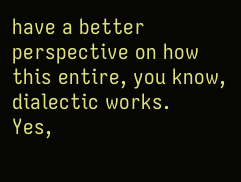have a better perspective on how this entire, you know, dialectic works.
Yes,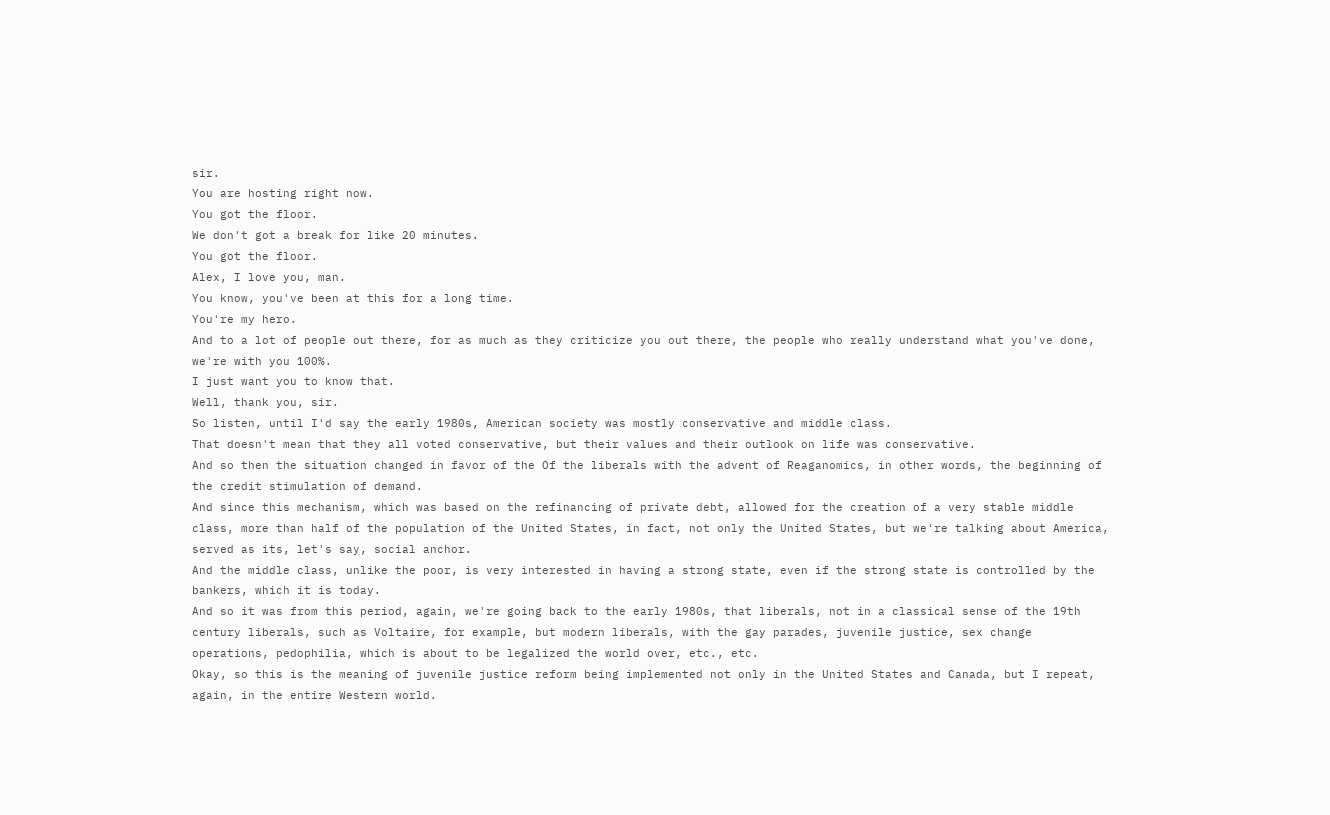sir.
You are hosting right now.
You got the floor.
We don't got a break for like 20 minutes.
You got the floor.
Alex, I love you, man.
You know, you've been at this for a long time.
You're my hero.
And to a lot of people out there, for as much as they criticize you out there, the people who really understand what you've done, we're with you 100%.
I just want you to know that.
Well, thank you, sir.
So listen, until I'd say the early 1980s, American society was mostly conservative and middle class.
That doesn't mean that they all voted conservative, but their values and their outlook on life was conservative.
And so then the situation changed in favor of the Of the liberals with the advent of Reaganomics, in other words, the beginning of the credit stimulation of demand.
And since this mechanism, which was based on the refinancing of private debt, allowed for the creation of a very stable middle class, more than half of the population of the United States, in fact, not only the United States, but we're talking about America, served as its, let's say, social anchor.
And the middle class, unlike the poor, is very interested in having a strong state, even if the strong state is controlled by the bankers, which it is today.
And so it was from this period, again, we're going back to the early 1980s, that liberals, not in a classical sense of the 19th century liberals, such as Voltaire, for example, but modern liberals, with the gay parades, juvenile justice, sex change operations, pedophilia, which is about to be legalized the world over, etc., etc.
Okay, so this is the meaning of juvenile justice reform being implemented not only in the United States and Canada, but I repeat, again, in the entire Western world.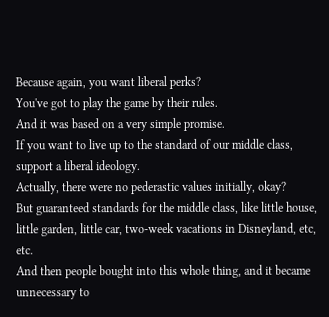Because again, you want liberal perks?
You've got to play the game by their rules.
And it was based on a very simple promise.
If you want to live up to the standard of our middle class, support a liberal ideology.
Actually, there were no pederastic values initially, okay?
But guaranteed standards for the middle class, like little house, little garden, little car, two-week vacations in Disneyland, etc, etc.
And then people bought into this whole thing, and it became unnecessary to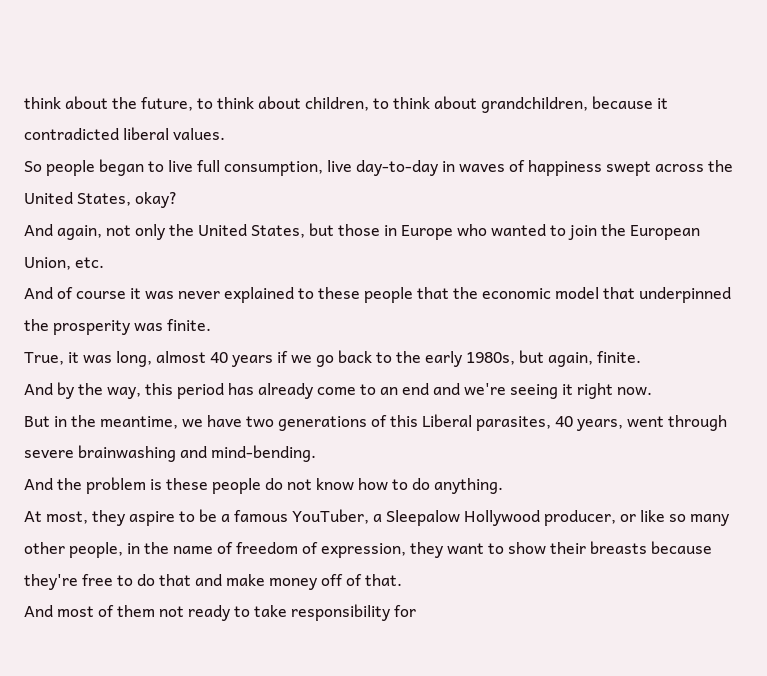think about the future, to think about children, to think about grandchildren, because it contradicted liberal values.
So people began to live full consumption, live day-to-day in waves of happiness swept across the United States, okay?
And again, not only the United States, but those in Europe who wanted to join the European Union, etc.
And of course it was never explained to these people that the economic model that underpinned the prosperity was finite.
True, it was long, almost 40 years if we go back to the early 1980s, but again, finite.
And by the way, this period has already come to an end and we're seeing it right now.
But in the meantime, we have two generations of this Liberal parasites, 40 years, went through severe brainwashing and mind-bending.
And the problem is these people do not know how to do anything.
At most, they aspire to be a famous YouTuber, a Sleepalow Hollywood producer, or like so many other people, in the name of freedom of expression, they want to show their breasts because they're free to do that and make money off of that.
And most of them not ready to take responsibility for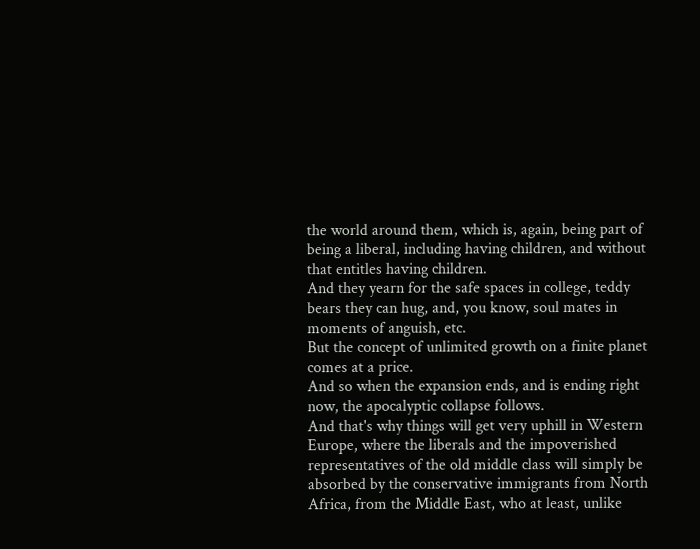the world around them, which is, again, being part of being a liberal, including having children, and without that entitles having children.
And they yearn for the safe spaces in college, teddy bears they can hug, and, you know, soul mates in moments of anguish, etc.
But the concept of unlimited growth on a finite planet comes at a price.
And so when the expansion ends, and is ending right now, the apocalyptic collapse follows.
And that's why things will get very uphill in Western Europe, where the liberals and the impoverished representatives of the old middle class will simply be absorbed by the conservative immigrants from North Africa, from the Middle East, who at least, unlike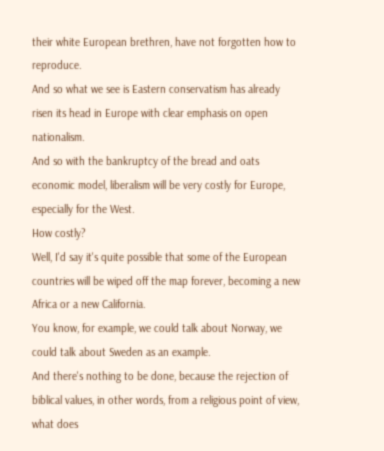their white European brethren, have not forgotten how to reproduce.
And so what we see is Eastern conservatism has already risen its head in Europe with clear emphasis on open nationalism.
And so with the bankruptcy of the bread and oats economic model, liberalism will be very costly for Europe, especially for the West.
How costly?
Well, I'd say it's quite possible that some of the European countries will be wiped off the map forever, becoming a new Africa or a new California.
You know, for example, we could talk about Norway, we could talk about Sweden as an example.
And there's nothing to be done, because the rejection of biblical values, in other words, from a religious point of view, what does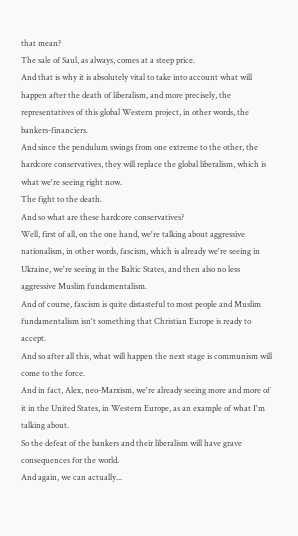that mean?
The sale of Saul, as always, comes at a steep price.
And that is why it is absolutely vital to take into account what will happen after the death of liberalism, and more precisely, the representatives of this global Western project, in other words, the bankers-financiers.
And since the pendulum swings from one extreme to the other, the hardcore conservatives, they will replace the global liberalism, which is what we're seeing right now.
The fight to the death.
And so what are these hardcore conservatives?
Well, first of all, on the one hand, we're talking about aggressive nationalism, in other words, fascism, which is already we're seeing in Ukraine, we're seeing in the Baltic States, and then also no less aggressive Muslim fundamentalism.
And of course, fascism is quite distasteful to most people and Muslim fundamentalism isn't something that Christian Europe is ready to accept.
And so after all this, what will happen the next stage is communism will come to the force.
And in fact, Alex, neo-Marxism, we're already seeing more and more of it in the United States, in Western Europe, as an example of what I'm talking about.
So the defeat of the bankers and their liberalism will have grave consequences for the world.
And again, we can actually...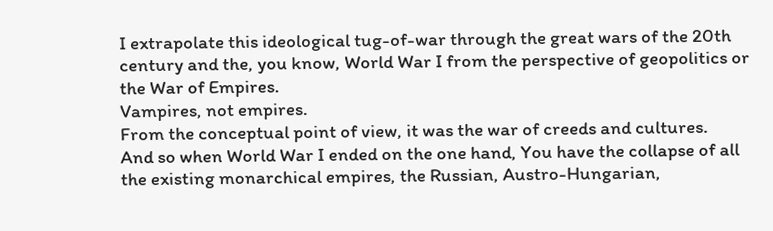I extrapolate this ideological tug-of-war through the great wars of the 20th century and the, you know, World War I from the perspective of geopolitics or the War of Empires.
Vampires, not empires.
From the conceptual point of view, it was the war of creeds and cultures.
And so when World War I ended on the one hand, You have the collapse of all the existing monarchical empires, the Russian, Austro-Hungarian,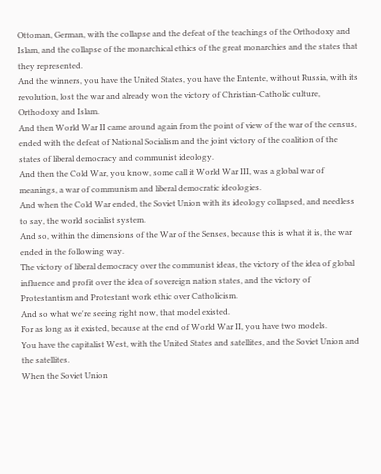Ottoman, German, with the collapse and the defeat of the teachings of the Orthodoxy and Islam, and the collapse of the monarchical ethics of the great monarchies and the states that they represented.
And the winners, you have the United States, you have the Entente, without Russia, with its revolution, lost the war and already won the victory of Christian-Catholic culture, Orthodoxy and Islam.
And then World War II came around again from the point of view of the war of the census, ended with the defeat of National Socialism and the joint victory of the coalition of the states of liberal democracy and communist ideology.
And then the Cold War, you know, some call it World War III, was a global war of meanings, a war of communism and liberal democratic ideologies.
And when the Cold War ended, the Soviet Union with its ideology collapsed, and needless to say, the world socialist system.
And so, within the dimensions of the War of the Senses, because this is what it is, the war ended in the following way.
The victory of liberal democracy over the communist ideas, the victory of the idea of global influence and profit over the idea of sovereign nation states, and the victory of Protestantism and Protestant work ethic over Catholicism.
And so what we're seeing right now, that model existed.
For as long as it existed, because at the end of World War II, you have two models.
You have the capitalist West, with the United States and satellites, and the Soviet Union and the satellites.
When the Soviet Union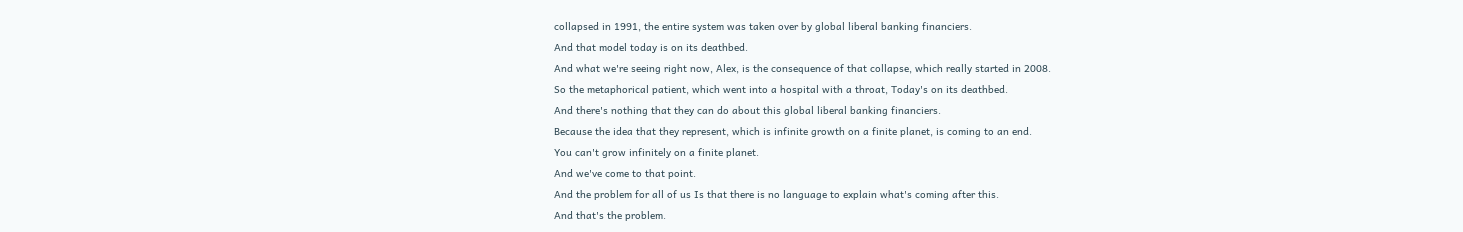collapsed in 1991, the entire system was taken over by global liberal banking financiers.
And that model today is on its deathbed.
And what we're seeing right now, Alex, is the consequence of that collapse, which really started in 2008.
So the metaphorical patient, which went into a hospital with a throat, Today's on its deathbed.
And there's nothing that they can do about this global liberal banking financiers.
Because the idea that they represent, which is infinite growth on a finite planet, is coming to an end.
You can't grow infinitely on a finite planet.
And we've come to that point.
And the problem for all of us Is that there is no language to explain what's coming after this.
And that's the problem.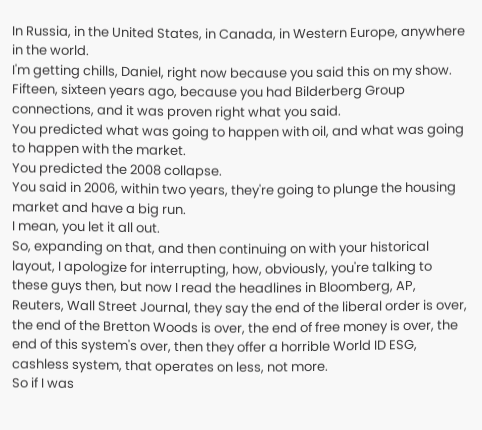In Russia, in the United States, in Canada, in Western Europe, anywhere in the world.
I'm getting chills, Daniel, right now because you said this on my show.
Fifteen, sixteen years ago, because you had Bilderberg Group connections, and it was proven right what you said.
You predicted what was going to happen with oil, and what was going to happen with the market.
You predicted the 2008 collapse.
You said in 2006, within two years, they're going to plunge the housing market and have a big run.
I mean, you let it all out.
So, expanding on that, and then continuing on with your historical layout, I apologize for interrupting, how, obviously, you're talking to these guys then, but now I read the headlines in Bloomberg, AP, Reuters, Wall Street Journal, they say the end of the liberal order is over, the end of the Bretton Woods is over, the end of free money is over, the end of this system's over, then they offer a horrible World ID ESG, cashless system, that operates on less, not more.
So if I was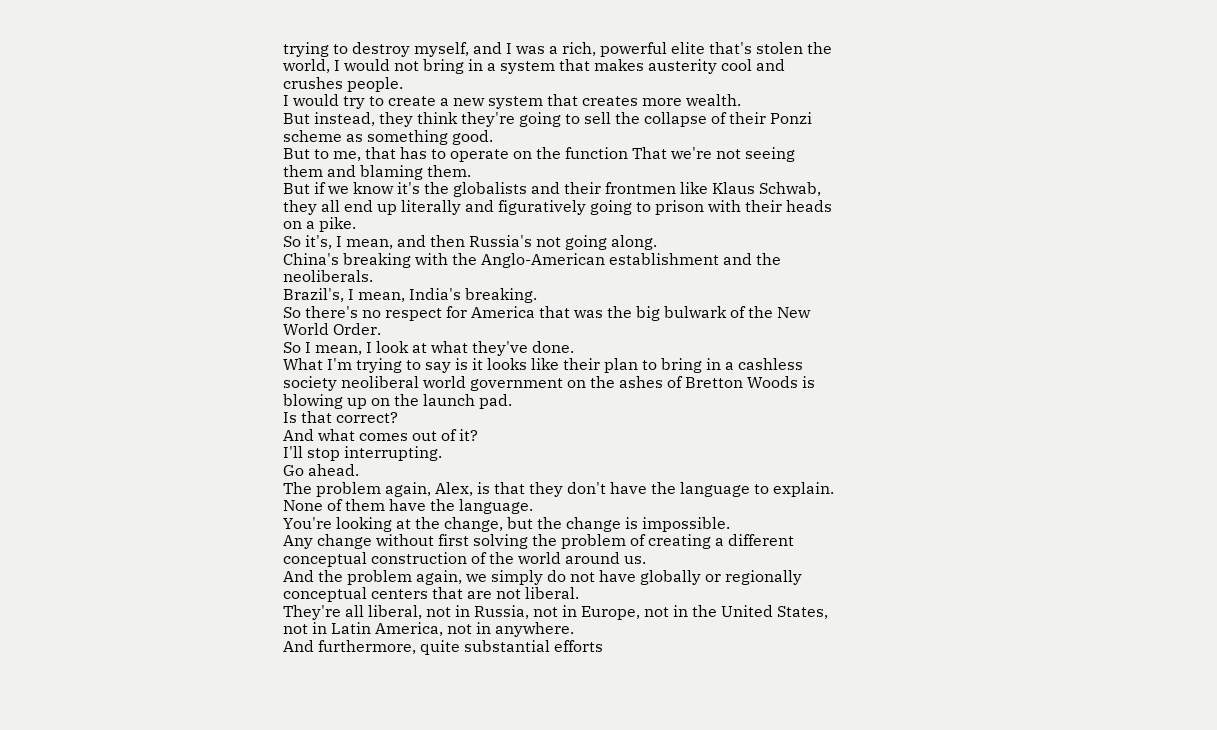trying to destroy myself, and I was a rich, powerful elite that's stolen the world, I would not bring in a system that makes austerity cool and crushes people.
I would try to create a new system that creates more wealth.
But instead, they think they're going to sell the collapse of their Ponzi scheme as something good.
But to me, that has to operate on the function That we're not seeing them and blaming them.
But if we know it's the globalists and their frontmen like Klaus Schwab, they all end up literally and figuratively going to prison with their heads on a pike.
So it's, I mean, and then Russia's not going along.
China's breaking with the Anglo-American establishment and the neoliberals.
Brazil's, I mean, India's breaking.
So there's no respect for America that was the big bulwark of the New World Order.
So I mean, I look at what they've done.
What I'm trying to say is it looks like their plan to bring in a cashless society neoliberal world government on the ashes of Bretton Woods is blowing up on the launch pad.
Is that correct?
And what comes out of it?
I'll stop interrupting.
Go ahead.
The problem again, Alex, is that they don't have the language to explain.
None of them have the language.
You're looking at the change, but the change is impossible.
Any change without first solving the problem of creating a different conceptual construction of the world around us.
And the problem again, we simply do not have globally or regionally conceptual centers that are not liberal.
They're all liberal, not in Russia, not in Europe, not in the United States, not in Latin America, not in anywhere.
And furthermore, quite substantial efforts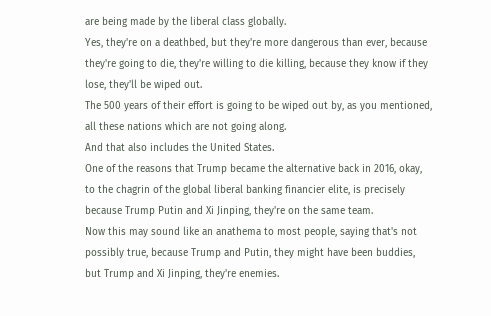are being made by the liberal class globally.
Yes, they're on a deathbed, but they're more dangerous than ever, because they're going to die, they're willing to die killing, because they know if they lose, they'll be wiped out.
The 500 years of their effort is going to be wiped out by, as you mentioned, all these nations which are not going along.
And that also includes the United States.
One of the reasons that Trump became the alternative back in 2016, okay, to the chagrin of the global liberal banking financier elite, is precisely because Trump Putin and Xi Jinping, they're on the same team.
Now this may sound like an anathema to most people, saying that's not possibly true, because Trump and Putin, they might have been buddies, but Trump and Xi Jinping, they're enemies.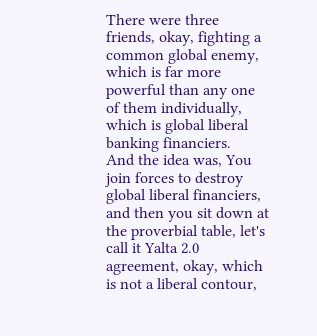There were three friends, okay, fighting a common global enemy, which is far more powerful than any one of them individually, which is global liberal banking financiers.
And the idea was, You join forces to destroy global liberal financiers, and then you sit down at the proverbial table, let's call it Yalta 2.0 agreement, okay, which is not a liberal contour,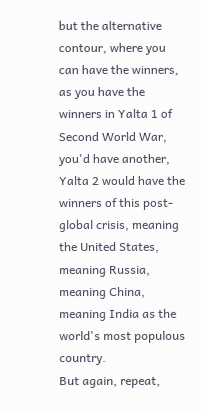but the alternative contour, where you can have the winners, as you have the winners in Yalta 1 of Second World War, you'd have another, Yalta 2 would have the winners of this post-global crisis, meaning the United States, meaning Russia, meaning China, meaning India as the world's most populous country.
But again, repeat,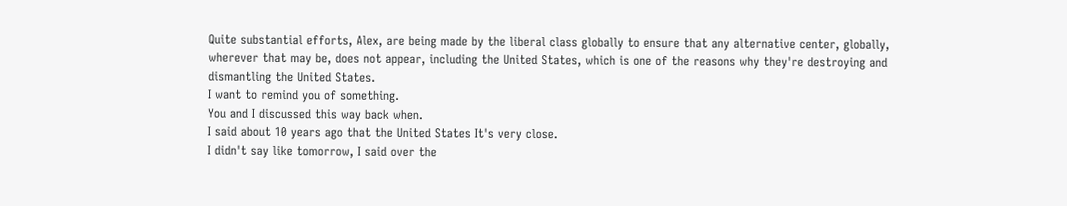Quite substantial efforts, Alex, are being made by the liberal class globally to ensure that any alternative center, globally, wherever that may be, does not appear, including the United States, which is one of the reasons why they're destroying and dismantling the United States.
I want to remind you of something.
You and I discussed this way back when.
I said about 10 years ago that the United States It's very close.
I didn't say like tomorrow, I said over the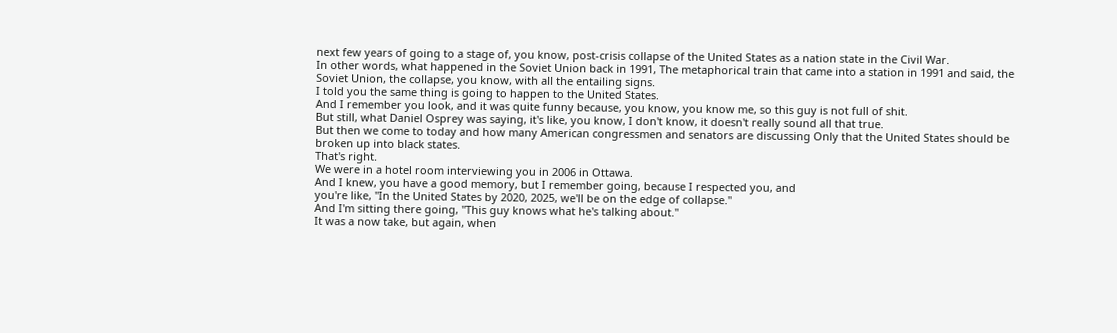next few years of going to a stage of, you know, post-crisis collapse of the United States as a nation state in the Civil War.
In other words, what happened in the Soviet Union back in 1991, The metaphorical train that came into a station in 1991 and said, the Soviet Union, the collapse, you know, with all the entailing signs.
I told you the same thing is going to happen to the United States.
And I remember you look, and it was quite funny because, you know, you know me, so this guy is not full of shit.
But still, what Daniel Osprey was saying, it's like, you know, I don't know, it doesn't really sound all that true.
But then we come to today and how many American congressmen and senators are discussing Only that the United States should be broken up into black states.
That's right.
We were in a hotel room interviewing you in 2006 in Ottawa.
And I knew, you have a good memory, but I remember going, because I respected you, and
you're like, "In the United States by 2020, 2025, we'll be on the edge of collapse."
And I'm sitting there going, "This guy knows what he's talking about."
It was a now take, but again, when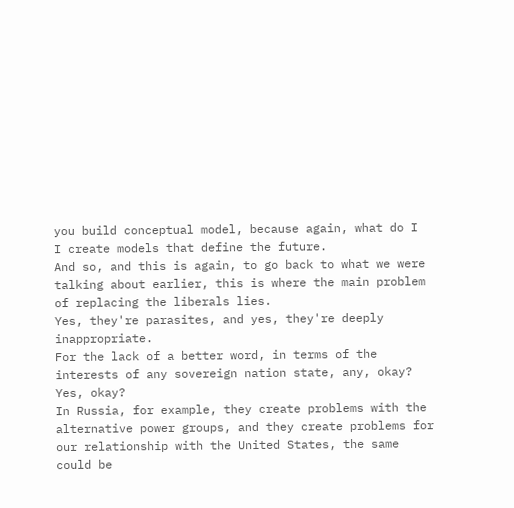you build conceptual model, because again, what do I
I create models that define the future.
And so, and this is again, to go back to what we were talking about earlier, this is where the main problem of replacing the liberals lies.
Yes, they're parasites, and yes, they're deeply inappropriate.
For the lack of a better word, in terms of the interests of any sovereign nation state, any, okay?
Yes, okay?
In Russia, for example, they create problems with the alternative power groups, and they create problems for our relationship with the United States, the same could be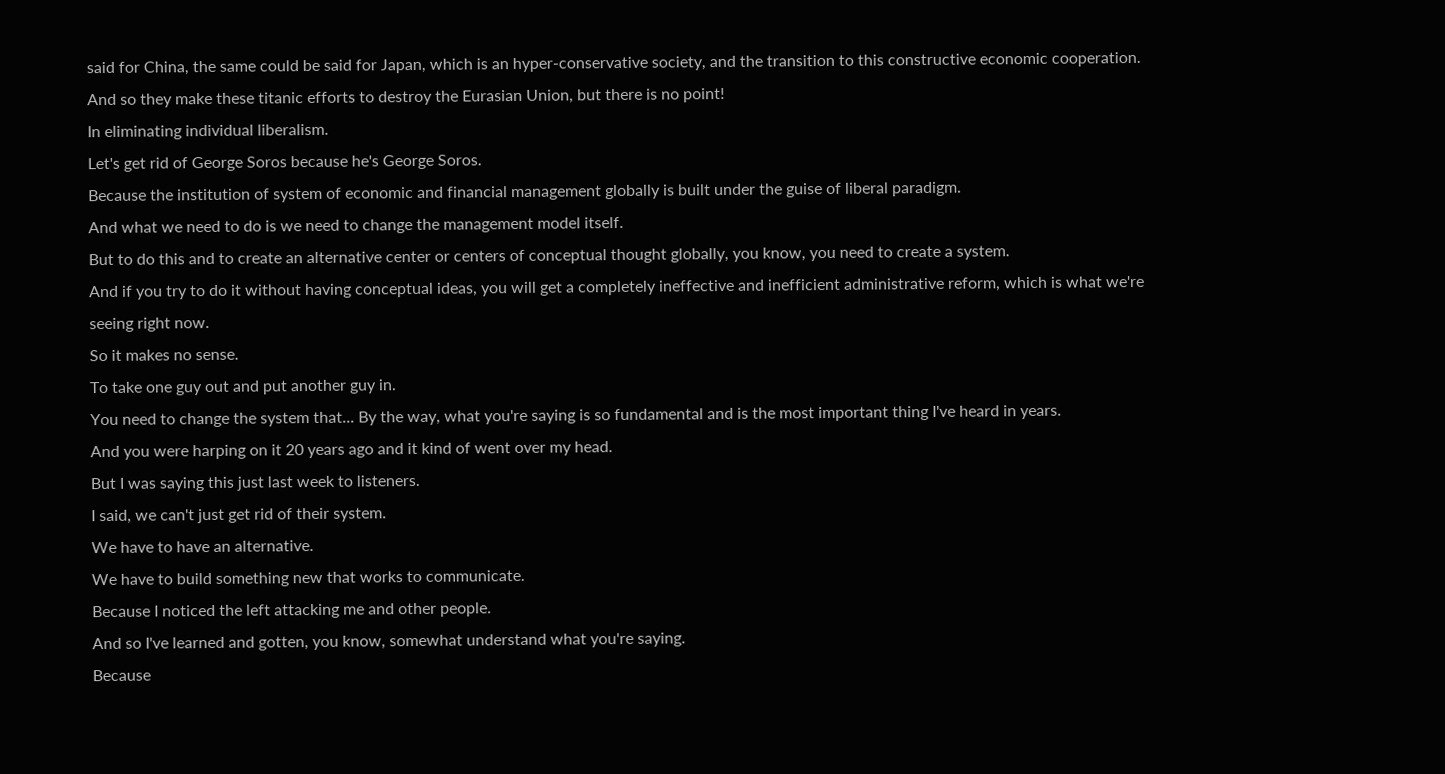said for China, the same could be said for Japan, which is an hyper-conservative society, and the transition to this constructive economic cooperation.
And so they make these titanic efforts to destroy the Eurasian Union, but there is no point!
In eliminating individual liberalism.
Let's get rid of George Soros because he's George Soros.
Because the institution of system of economic and financial management globally is built under the guise of liberal paradigm.
And what we need to do is we need to change the management model itself.
But to do this and to create an alternative center or centers of conceptual thought globally, you know, you need to create a system.
And if you try to do it without having conceptual ideas, you will get a completely ineffective and inefficient administrative reform, which is what we're seeing right now.
So it makes no sense.
To take one guy out and put another guy in.
You need to change the system that... By the way, what you're saying is so fundamental and is the most important thing I've heard in years.
And you were harping on it 20 years ago and it kind of went over my head.
But I was saying this just last week to listeners.
I said, we can't just get rid of their system.
We have to have an alternative.
We have to build something new that works to communicate.
Because I noticed the left attacking me and other people.
And so I've learned and gotten, you know, somewhat understand what you're saying.
Because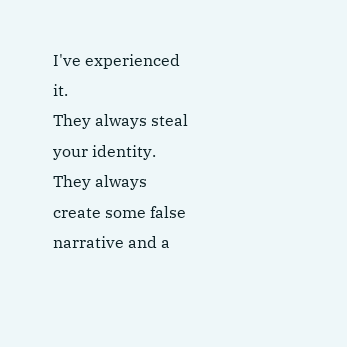I've experienced it.
They always steal your identity.
They always create some false narrative and a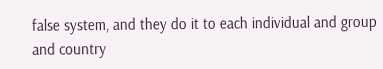false system, and they do it to each individual and group and country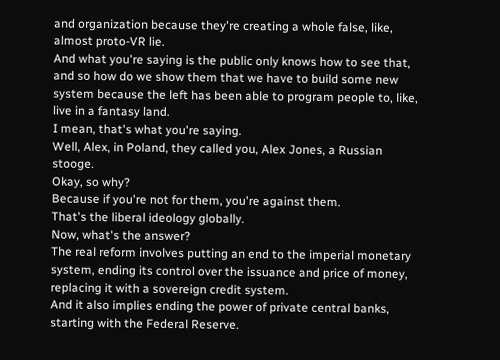and organization because they're creating a whole false, like, almost proto-VR lie.
And what you're saying is the public only knows how to see that, and so how do we show them that we have to build some new system because the left has been able to program people to, like, live in a fantasy land.
I mean, that's what you're saying.
Well, Alex, in Poland, they called you, Alex Jones, a Russian stooge.
Okay, so why?
Because if you're not for them, you're against them.
That's the liberal ideology globally.
Now, what's the answer?
The real reform involves putting an end to the imperial monetary system, ending its control over the issuance and price of money, replacing it with a sovereign credit system.
And it also implies ending the power of private central banks, starting with the Federal Reserve.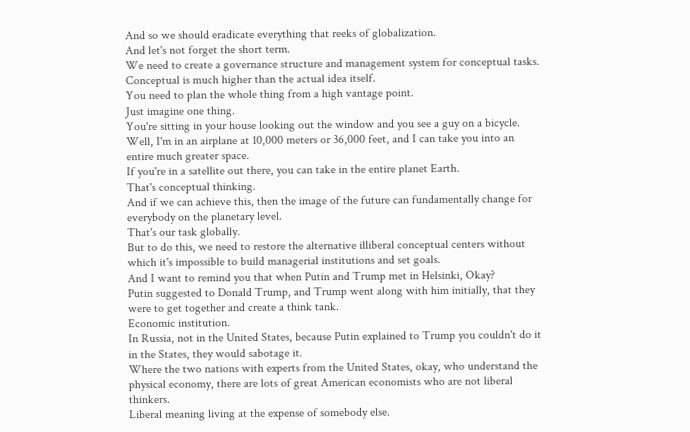And so we should eradicate everything that reeks of globalization.
And let's not forget the short term.
We need to create a governance structure and management system for conceptual tasks.
Conceptual is much higher than the actual idea itself.
You need to plan the whole thing from a high vantage point.
Just imagine one thing.
You're sitting in your house looking out the window and you see a guy on a bicycle.
Well, I'm in an airplane at 10,000 meters or 36,000 feet, and I can take you into an entire much greater space.
If you're in a satellite out there, you can take in the entire planet Earth.
That's conceptual thinking.
And if we can achieve this, then the image of the future can fundamentally change for everybody on the planetary level.
That's our task globally.
But to do this, we need to restore the alternative illiberal conceptual centers without which it's impossible to build managerial institutions and set goals.
And I want to remind you that when Putin and Trump met in Helsinki, Okay?
Putin suggested to Donald Trump, and Trump went along with him initially, that they were to get together and create a think tank.
Economic institution.
In Russia, not in the United States, because Putin explained to Trump you couldn't do it in the States, they would sabotage it.
Where the two nations with experts from the United States, okay, who understand the physical economy, there are lots of great American economists who are not liberal thinkers.
Liberal meaning living at the expense of somebody else.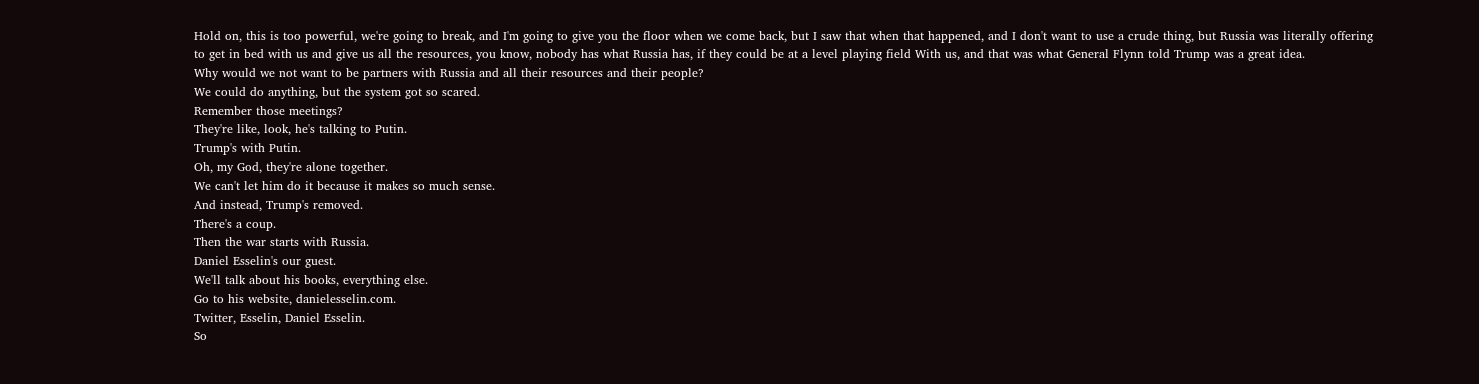Hold on, this is too powerful, we're going to break, and I'm going to give you the floor when we come back, but I saw that when that happened, and I don't want to use a crude thing, but Russia was literally offering to get in bed with us and give us all the resources, you know, nobody has what Russia has, if they could be at a level playing field With us, and that was what General Flynn told Trump was a great idea.
Why would we not want to be partners with Russia and all their resources and their people?
We could do anything, but the system got so scared.
Remember those meetings?
They're like, look, he's talking to Putin.
Trump's with Putin.
Oh, my God, they're alone together.
We can't let him do it because it makes so much sense.
And instead, Trump's removed.
There's a coup.
Then the war starts with Russia.
Daniel Esselin's our guest.
We'll talk about his books, everything else.
Go to his website, danielesselin.com.
Twitter, Esselin, Daniel Esselin.
So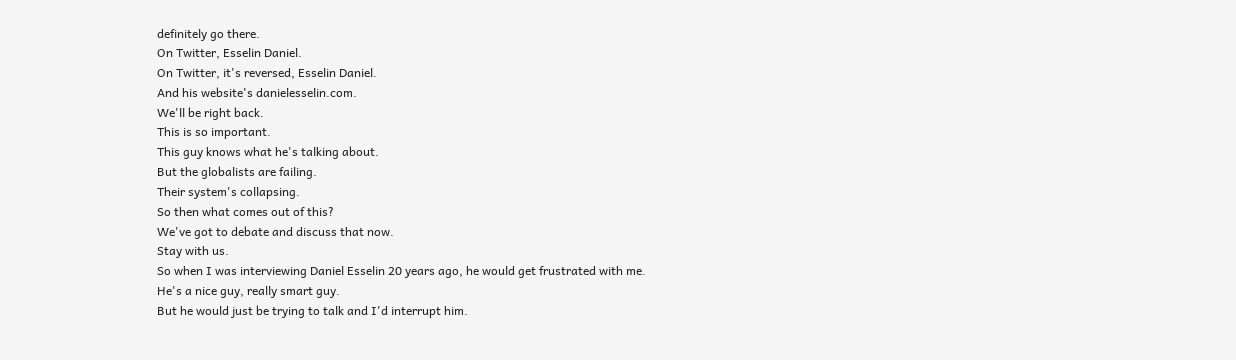definitely go there.
On Twitter, Esselin Daniel.
On Twitter, it's reversed, Esselin Daniel.
And his website's danielesselin.com.
We'll be right back.
This is so important.
This guy knows what he's talking about.
But the globalists are failing.
Their system's collapsing.
So then what comes out of this?
We've got to debate and discuss that now.
Stay with us.
So when I was interviewing Daniel Esselin 20 years ago, he would get frustrated with me.
He's a nice guy, really smart guy.
But he would just be trying to talk and I'd interrupt him.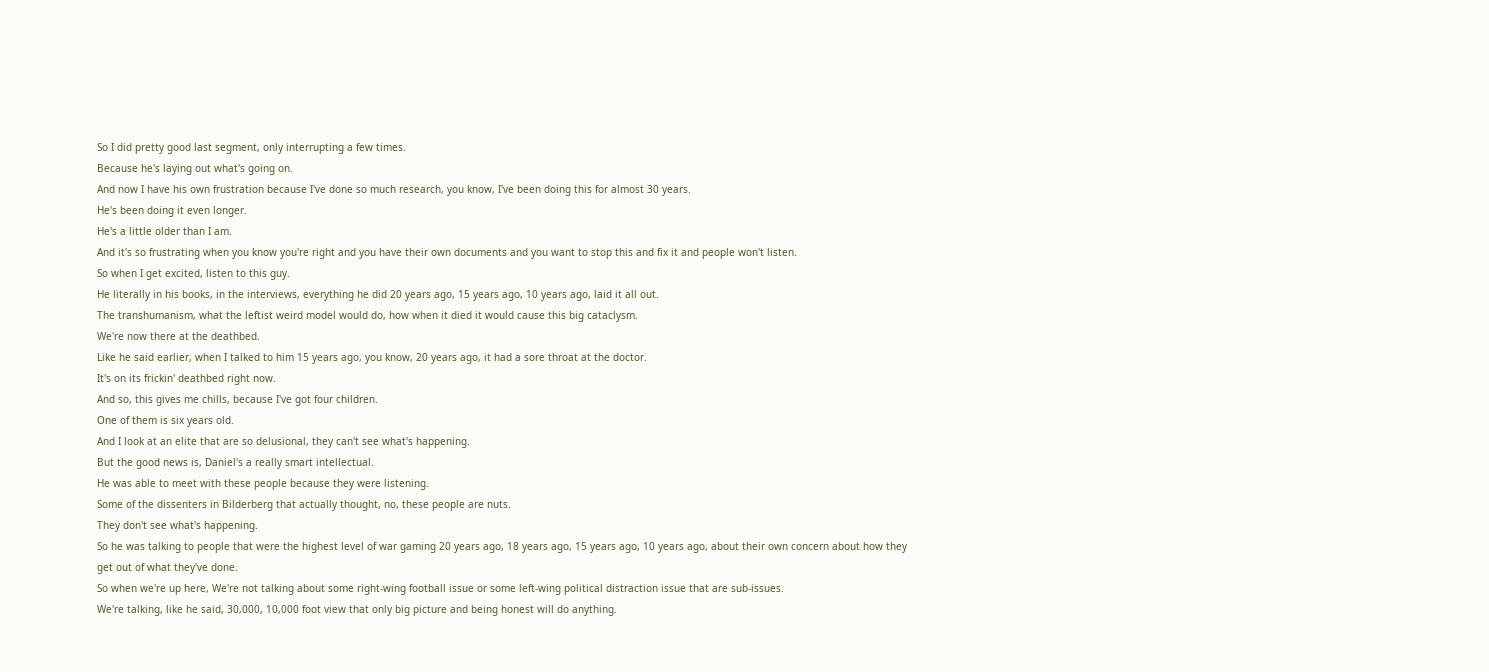So I did pretty good last segment, only interrupting a few times.
Because he's laying out what's going on.
And now I have his own frustration because I've done so much research, you know, I've been doing this for almost 30 years.
He's been doing it even longer.
He's a little older than I am.
And it's so frustrating when you know you're right and you have their own documents and you want to stop this and fix it and people won't listen.
So when I get excited, listen to this guy.
He literally in his books, in the interviews, everything he did 20 years ago, 15 years ago, 10 years ago, laid it all out.
The transhumanism, what the leftist weird model would do, how when it died it would cause this big cataclysm.
We're now there at the deathbed.
Like he said earlier, when I talked to him 15 years ago, you know, 20 years ago, it had a sore throat at the doctor.
It's on its frickin' deathbed right now.
And so, this gives me chills, because I've got four children.
One of them is six years old.
And I look at an elite that are so delusional, they can't see what's happening.
But the good news is, Daniel's a really smart intellectual.
He was able to meet with these people because they were listening.
Some of the dissenters in Bilderberg that actually thought, no, these people are nuts.
They don't see what's happening.
So he was talking to people that were the highest level of war gaming 20 years ago, 18 years ago, 15 years ago, 10 years ago, about their own concern about how they get out of what they've done.
So when we're up here, We're not talking about some right-wing football issue or some left-wing political distraction issue that are sub-issues.
We're talking, like he said, 30,000, 10,000 foot view that only big picture and being honest will do anything.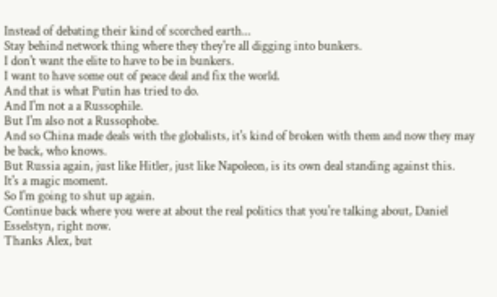Instead of debating their kind of scorched earth...
Stay behind network thing where they they're all digging into bunkers.
I don't want the elite to have to be in bunkers.
I want to have some out of peace deal and fix the world.
And that is what Putin has tried to do.
And I'm not a a Russophile.
But I'm also not a Russophobe.
And so China made deals with the globalists, it's kind of broken with them and now they may be back, who knows.
But Russia again, just like Hitler, just like Napoleon, is its own deal standing against this.
It's a magic moment.
So I'm going to shut up again.
Continue back where you were at about the real politics that you're talking about, Daniel Esselstyn, right now.
Thanks Alex, but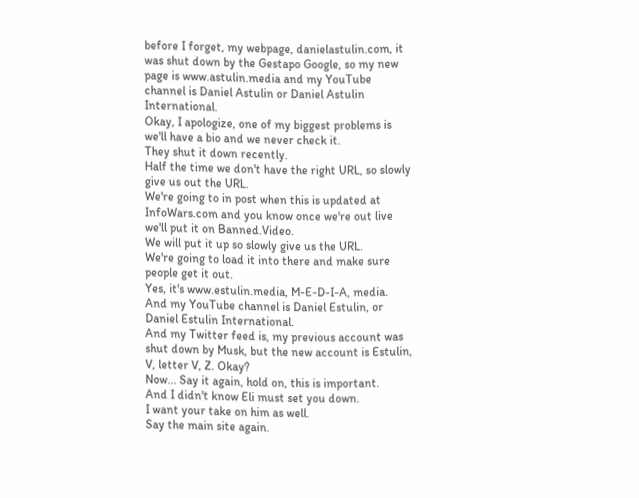before I forget, my webpage, danielastulin.com, it was shut down by the Gestapo Google, so my new page is www.astulin.media and my YouTube channel is Daniel Astulin or Daniel Astulin International.
Okay, I apologize, one of my biggest problems is we'll have a bio and we never check it.
They shut it down recently.
Half the time we don't have the right URL, so slowly give us out the URL.
We're going to in post when this is updated at InfoWars.com and you know once we're out live we'll put it on Banned.Video.
We will put it up so slowly give us the URL.
We're going to load it into there and make sure people get it out.
Yes, it's www.estulin.media, M-E-D-I-A, media.
And my YouTube channel is Daniel Estulin, or Daniel Estulin International.
And my Twitter feed is, my previous account was shut down by Musk, but the new account is Estulin, V, letter V, Z. Okay?
Now... Say it again, hold on, this is important.
And I didn't know Eli must set you down.
I want your take on him as well.
Say the main site again.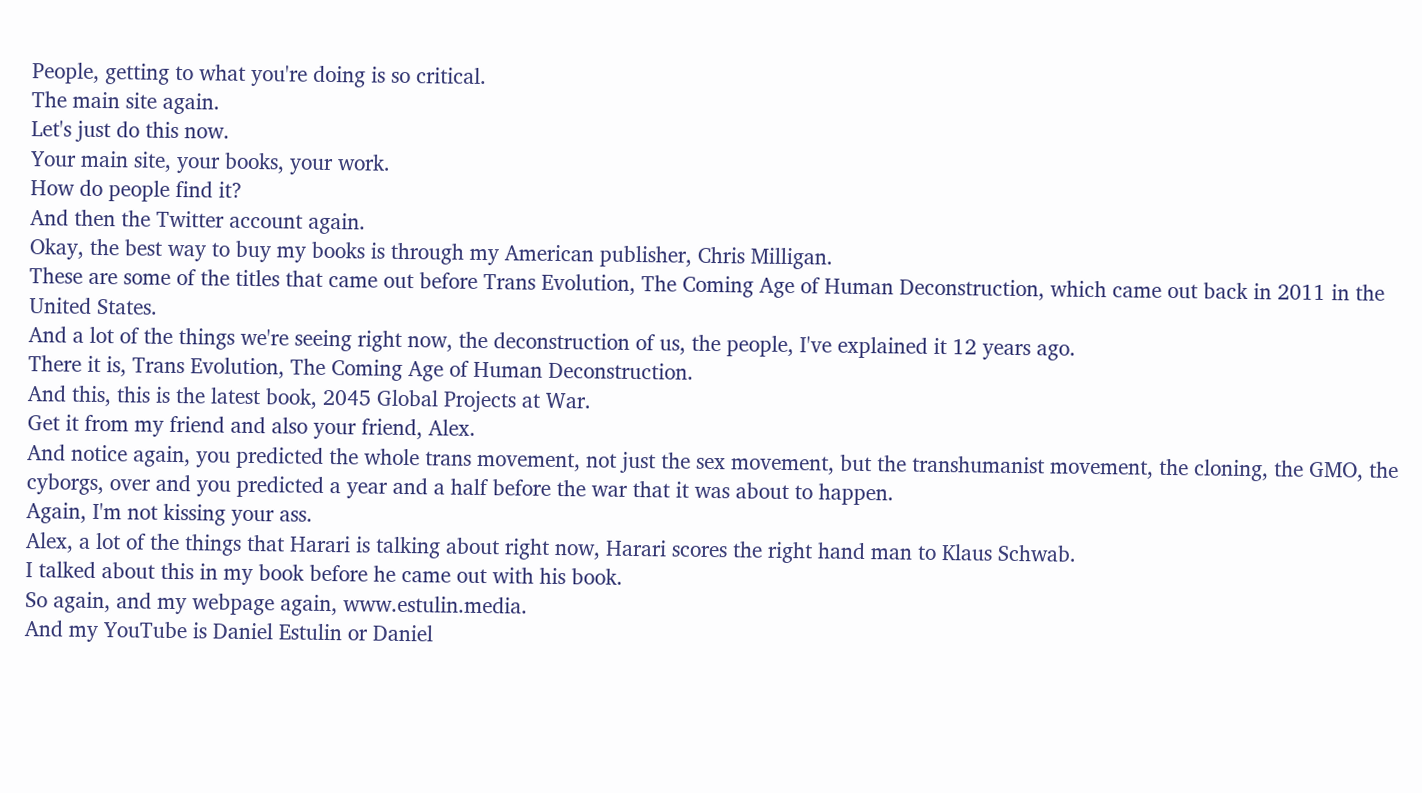People, getting to what you're doing is so critical.
The main site again.
Let's just do this now.
Your main site, your books, your work.
How do people find it?
And then the Twitter account again.
Okay, the best way to buy my books is through my American publisher, Chris Milligan.
These are some of the titles that came out before Trans Evolution, The Coming Age of Human Deconstruction, which came out back in 2011 in the United States.
And a lot of the things we're seeing right now, the deconstruction of us, the people, I've explained it 12 years ago.
There it is, Trans Evolution, The Coming Age of Human Deconstruction.
And this, this is the latest book, 2045 Global Projects at War.
Get it from my friend and also your friend, Alex.
And notice again, you predicted the whole trans movement, not just the sex movement, but the transhumanist movement, the cloning, the GMO, the cyborgs, over and you predicted a year and a half before the war that it was about to happen.
Again, I'm not kissing your ass.
Alex, a lot of the things that Harari is talking about right now, Harari scores the right hand man to Klaus Schwab.
I talked about this in my book before he came out with his book.
So again, and my webpage again, www.estulin.media.
And my YouTube is Daniel Estulin or Daniel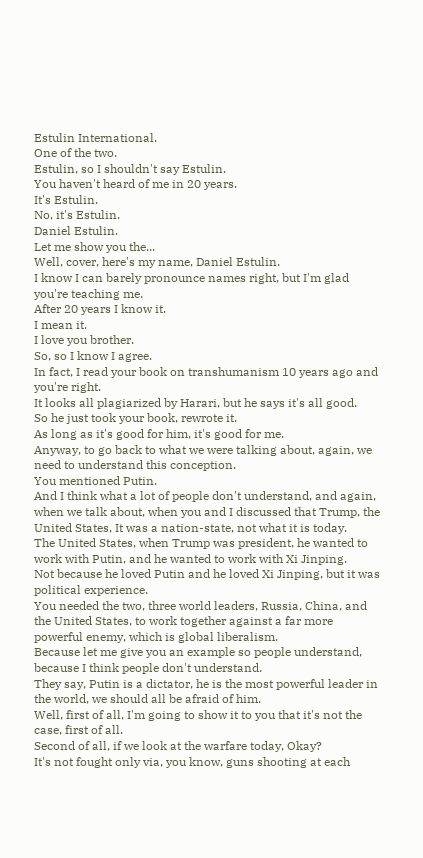Estulin International.
One of the two.
Estulin, so I shouldn't say Estulin.
You haven't heard of me in 20 years.
It's Estulin.
No, it's Estulin.
Daniel Estulin.
Let me show you the...
Well, cover, here's my name, Daniel Estulin.
I know I can barely pronounce names right, but I'm glad you're teaching me.
After 20 years I know it.
I mean it.
I love you brother.
So, so I know I agree.
In fact, I read your book on transhumanism 10 years ago and you're right.
It looks all plagiarized by Harari, but he says it's all good.
So he just took your book, rewrote it.
As long as it's good for him, it's good for me.
Anyway, to go back to what we were talking about, again, we need to understand this conception.
You mentioned Putin.
And I think what a lot of people don't understand, and again, when we talk about, when you and I discussed that Trump, the United States, It was a nation-state, not what it is today.
The United States, when Trump was president, he wanted to work with Putin, and he wanted to work with Xi Jinping.
Not because he loved Putin and he loved Xi Jinping, but it was political experience.
You needed the two, three world leaders, Russia, China, and the United States, to work together against a far more powerful enemy, which is global liberalism.
Because let me give you an example so people understand, because I think people don't understand.
They say, Putin is a dictator, he is the most powerful leader in the world, we should all be afraid of him.
Well, first of all, I'm going to show it to you that it's not the case, first of all.
Second of all, if we look at the warfare today, Okay?
It's not fought only via, you know, guns shooting at each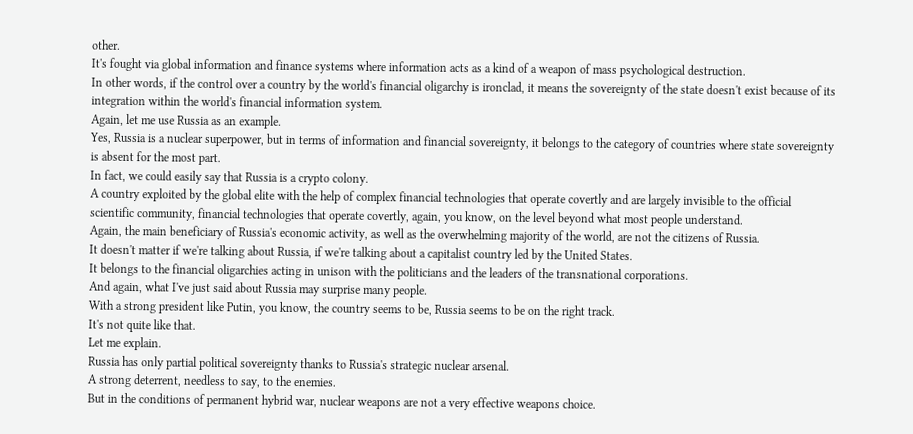other.
It's fought via global information and finance systems where information acts as a kind of a weapon of mass psychological destruction.
In other words, if the control over a country by the world's financial oligarchy is ironclad, it means the sovereignty of the state doesn't exist because of its integration within the world's financial information system.
Again, let me use Russia as an example.
Yes, Russia is a nuclear superpower, but in terms of information and financial sovereignty, it belongs to the category of countries where state sovereignty is absent for the most part.
In fact, we could easily say that Russia is a crypto colony.
A country exploited by the global elite with the help of complex financial technologies that operate covertly and are largely invisible to the official scientific community, financial technologies that operate covertly, again, you know, on the level beyond what most people understand.
Again, the main beneficiary of Russia's economic activity, as well as the overwhelming majority of the world, are not the citizens of Russia.
It doesn't matter if we're talking about Russia, if we're talking about a capitalist country led by the United States.
It belongs to the financial oligarchies acting in unison with the politicians and the leaders of the transnational corporations.
And again, what I've just said about Russia may surprise many people.
With a strong president like Putin, you know, the country seems to be, Russia seems to be on the right track.
It's not quite like that.
Let me explain.
Russia has only partial political sovereignty thanks to Russia's strategic nuclear arsenal.
A strong deterrent, needless to say, to the enemies.
But in the conditions of permanent hybrid war, nuclear weapons are not a very effective weapons choice.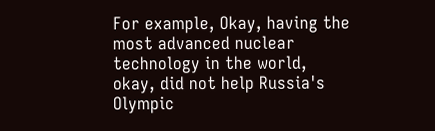For example, Okay, having the most advanced nuclear technology in the world, okay, did not help Russia's Olympic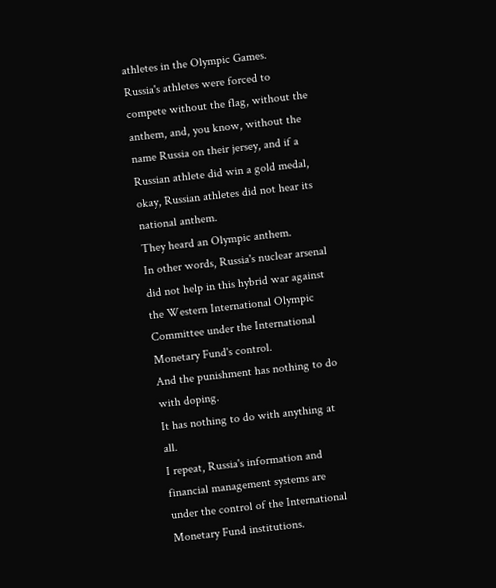athletes in the Olympic Games.
Russia's athletes were forced to compete without the flag, without the anthem, and, you know, without the name Russia on their jersey, and if a Russian athlete did win a gold medal, okay, Russian athletes did not hear its national anthem.
They heard an Olympic anthem.
In other words, Russia's nuclear arsenal did not help in this hybrid war against the Western International Olympic Committee under the International Monetary Fund's control.
And the punishment has nothing to do with doping.
It has nothing to do with anything at all.
I repeat, Russia's information and financial management systems are under the control of the International Monetary Fund institutions.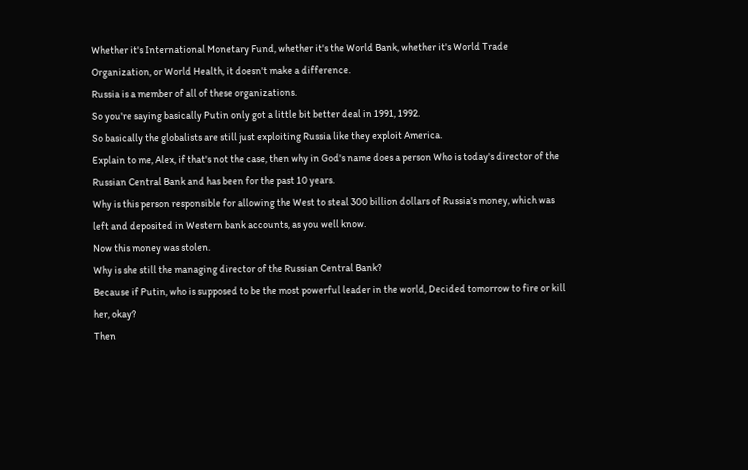Whether it's International Monetary Fund, whether it's the World Bank, whether it's World Trade Organization, or World Health, it doesn't make a difference.
Russia is a member of all of these organizations.
So you're saying basically Putin only got a little bit better deal in 1991, 1992.
So basically the globalists are still just exploiting Russia like they exploit America.
Explain to me, Alex, if that's not the case, then why in God's name does a person Who is today's director of the Russian Central Bank and has been for the past 10 years.
Why is this person responsible for allowing the West to steal 300 billion dollars of Russia's money, which was left and deposited in Western bank accounts, as you well know.
Now this money was stolen.
Why is she still the managing director of the Russian Central Bank?
Because if Putin, who is supposed to be the most powerful leader in the world, Decided tomorrow to fire or kill her, okay?
Then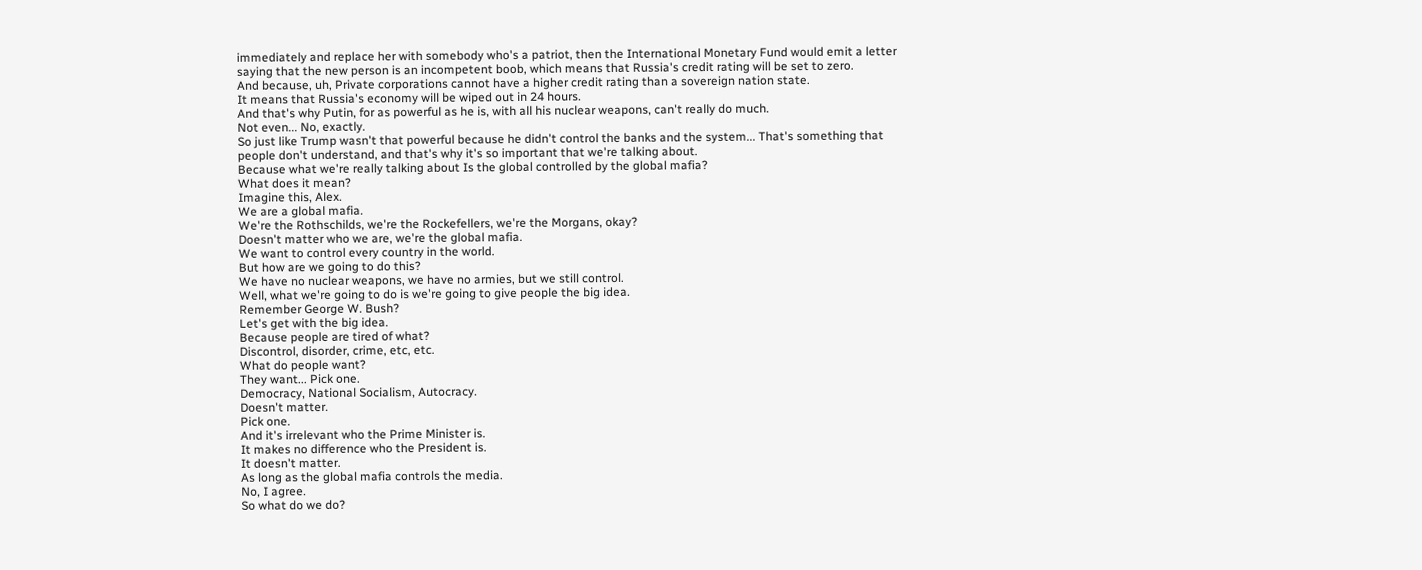immediately and replace her with somebody who's a patriot, then the International Monetary Fund would emit a letter saying that the new person is an incompetent boob, which means that Russia's credit rating will be set to zero.
And because, uh, Private corporations cannot have a higher credit rating than a sovereign nation state.
It means that Russia's economy will be wiped out in 24 hours.
And that's why Putin, for as powerful as he is, with all his nuclear weapons, can't really do much.
Not even... No, exactly.
So just like Trump wasn't that powerful because he didn't control the banks and the system... That's something that people don't understand, and that's why it's so important that we're talking about.
Because what we're really talking about Is the global controlled by the global mafia?
What does it mean?
Imagine this, Alex.
We are a global mafia.
We're the Rothschilds, we're the Rockefellers, we're the Morgans, okay?
Doesn't matter who we are, we're the global mafia.
We want to control every country in the world.
But how are we going to do this?
We have no nuclear weapons, we have no armies, but we still control.
Well, what we're going to do is we're going to give people the big idea.
Remember George W. Bush?
Let's get with the big idea.
Because people are tired of what?
Discontrol, disorder, crime, etc, etc.
What do people want?
They want... Pick one.
Democracy, National Socialism, Autocracy.
Doesn't matter.
Pick one.
And it's irrelevant who the Prime Minister is.
It makes no difference who the President is.
It doesn't matter.
As long as the global mafia controls the media.
No, I agree.
So what do we do?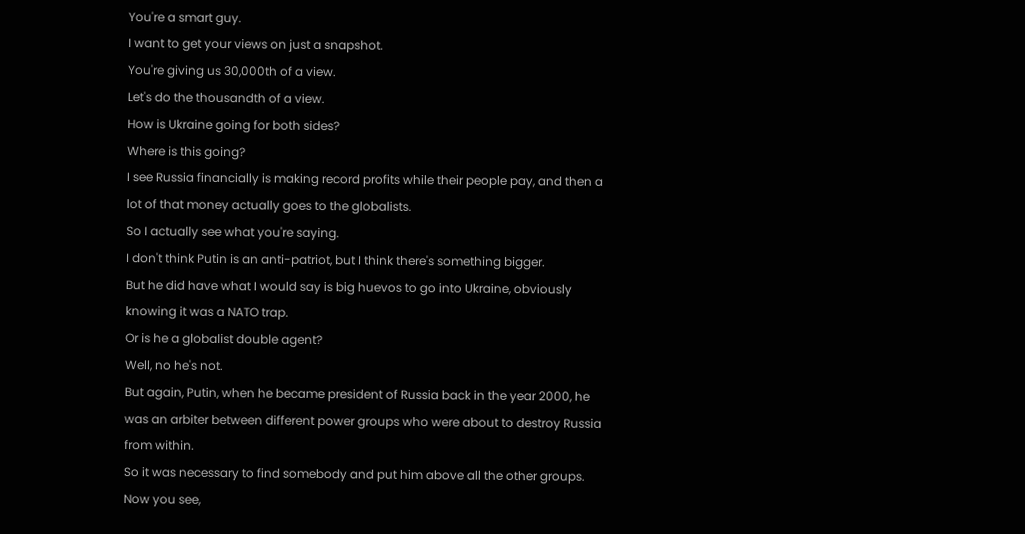You're a smart guy.
I want to get your views on just a snapshot.
You're giving us 30,000th of a view.
Let's do the thousandth of a view.
How is Ukraine going for both sides?
Where is this going?
I see Russia financially is making record profits while their people pay, and then a lot of that money actually goes to the globalists.
So I actually see what you're saying.
I don't think Putin is an anti-patriot, but I think there's something bigger.
But he did have what I would say is big huevos to go into Ukraine, obviously knowing it was a NATO trap.
Or is he a globalist double agent?
Well, no he's not.
But again, Putin, when he became president of Russia back in the year 2000, he was an arbiter between different power groups who were about to destroy Russia from within.
So it was necessary to find somebody and put him above all the other groups.
Now you see,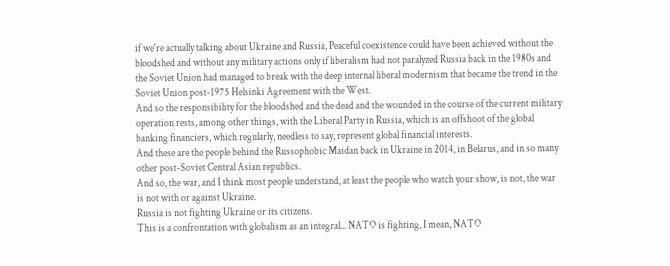if we're actually talking about Ukraine and Russia, Peaceful coexistence could have been achieved without the bloodshed and without any military actions only if liberalism had not paralyzed Russia back in the 1980s and the Soviet Union had managed to break with the deep internal liberal modernism that became the trend in the Soviet Union post-1975 Helsinki Agreement with the West.
And so the responsibility for the bloodshed and the dead and the wounded in the course of the current military operation rests, among other things, with the Liberal Party in Russia, which is an offshoot of the global banking financiers, which regularly, needless to say, represent global financial interests.
And these are the people behind the Russophobic Maidan back in Ukraine in 2014, in Belarus, and in so many other post-Soviet Central Asian republics.
And so, the war, and I think most people understand, at least the people who watch your show, is not, the war is not with or against Ukraine.
Russia is not fighting Ukraine or its citizens.
This is a confrontation with globalism as an integral... NATO is fighting, I mean, NATO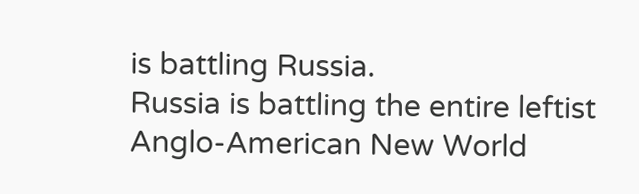is battling Russia.
Russia is battling the entire leftist Anglo-American New World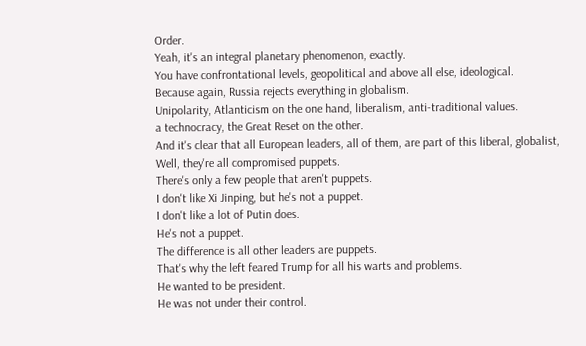Order.
Yeah, it's an integral planetary phenomenon, exactly.
You have confrontational levels, geopolitical and above all else, ideological.
Because again, Russia rejects everything in globalism.
Unipolarity, Atlanticism on the one hand, liberalism, anti-traditional values.
a technocracy, the Great Reset on the other.
And it's clear that all European leaders, all of them, are part of this liberal, globalist,
Well, they're all compromised puppets.
There's only a few people that aren't puppets.
I don't like Xi Jinping, but he's not a puppet.
I don't like a lot of Putin does.
He's not a puppet.
The difference is all other leaders are puppets.
That's why the left feared Trump for all his warts and problems.
He wanted to be president.
He was not under their control.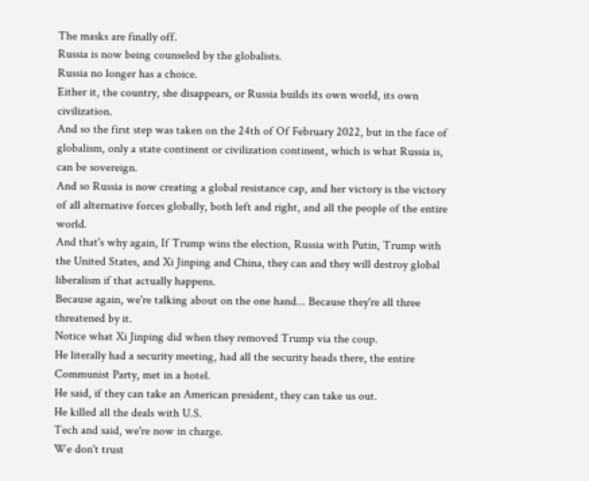The masks are finally off.
Russia is now being counseled by the globalists.
Russia no longer has a choice.
Either it, the country, she disappears, or Russia builds its own world, its own civilization.
And so the first step was taken on the 24th of Of February 2022, but in the face of globalism, only a state continent or civilization continent, which is what Russia is, can be sovereign.
And so Russia is now creating a global resistance cap, and her victory is the victory of all alternative forces globally, both left and right, and all the people of the entire world.
And that's why again, If Trump wins the election, Russia with Putin, Trump with the United States, and Xi Jinping and China, they can and they will destroy global liberalism if that actually happens.
Because again, we're talking about on the one hand... Because they're all three threatened by it.
Notice what Xi Jinping did when they removed Trump via the coup.
He literally had a security meeting, had all the security heads there, the entire Communist Party, met in a hotel.
He said, if they can take an American president, they can take us out.
He killed all the deals with U.S.
Tech and said, we're now in charge.
We don't trust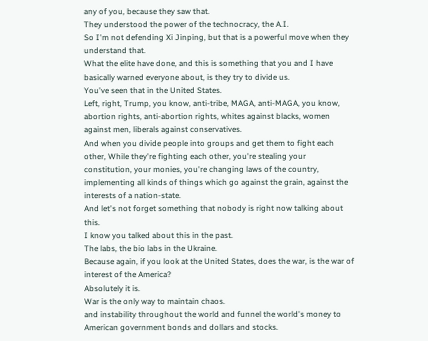any of you, because they saw that.
They understood the power of the technocracy, the A.I.
So I'm not defending Xi Jinping, but that is a powerful move when they understand that.
What the elite have done, and this is something that you and I have basically warned everyone about, is they try to divide us.
You've seen that in the United States.
Left, right, Trump, you know, anti-tribe, MAGA, anti-MAGA, you know, abortion rights, anti-abortion rights, whites against blacks, women against men, liberals against conservatives.
And when you divide people into groups and get them to fight each other, While they're fighting each other, you're stealing your constitution, your monies, you're changing laws of the country, implementing all kinds of things which go against the grain, against the interests of a nation-state.
And let's not forget something that nobody is right now talking about this.
I know you talked about this in the past.
The labs, the bio labs in the Ukraine.
Because again, if you look at the United States, does the war, is the war of interest of the America?
Absolutely it is.
War is the only way to maintain chaos.
and instability throughout the world and funnel the world's money to American government bonds and dollars and stocks.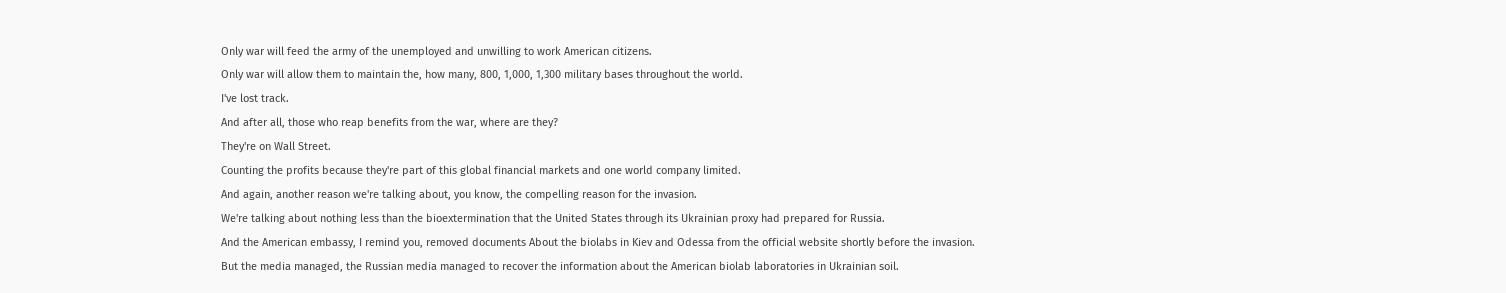Only war will feed the army of the unemployed and unwilling to work American citizens.
Only war will allow them to maintain the, how many, 800, 1,000, 1,300 military bases throughout the world.
I've lost track.
And after all, those who reap benefits from the war, where are they?
They're on Wall Street.
Counting the profits because they're part of this global financial markets and one world company limited.
And again, another reason we're talking about, you know, the compelling reason for the invasion.
We're talking about nothing less than the bioextermination that the United States through its Ukrainian proxy had prepared for Russia.
And the American embassy, I remind you, removed documents About the biolabs in Kiev and Odessa from the official website shortly before the invasion.
But the media managed, the Russian media managed to recover the information about the American biolab laboratories in Ukrainian soil.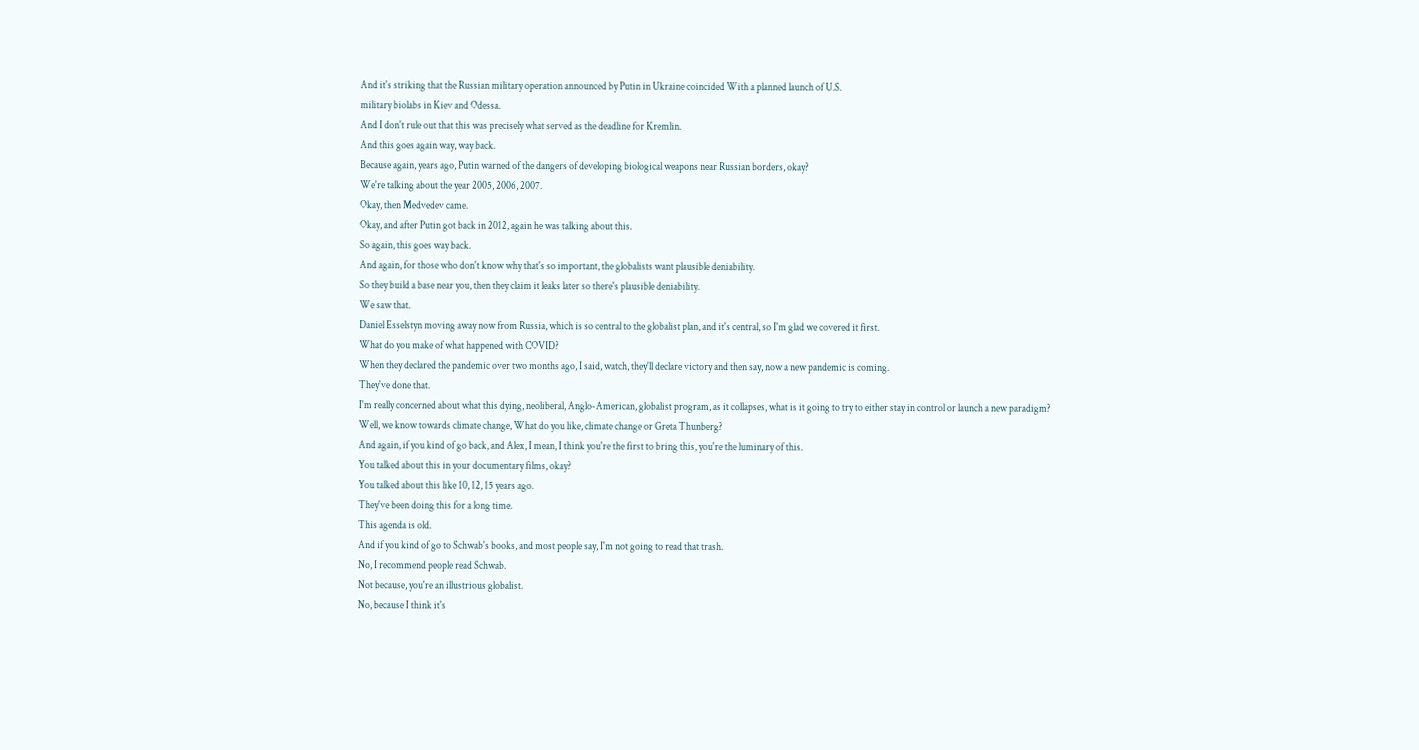And it's striking that the Russian military operation announced by Putin in Ukraine coincided With a planned launch of U.S.
military biolabs in Kiev and Odessa.
And I don't rule out that this was precisely what served as the deadline for Kremlin.
And this goes again way, way back.
Because again, years ago, Putin warned of the dangers of developing biological weapons near Russian borders, okay?
We're talking about the year 2005, 2006, 2007.
Okay, then Medvedev came.
Okay, and after Putin got back in 2012, again he was talking about this.
So again, this goes way back.
And again, for those who don't know why that's so important, the globalists want plausible deniability.
So they build a base near you, then they claim it leaks later so there's plausible deniability.
We saw that.
Daniel Esselstyn moving away now from Russia, which is so central to the globalist plan, and it's central, so I'm glad we covered it first.
What do you make of what happened with COVID?
When they declared the pandemic over two months ago, I said, watch, they'll declare victory and then say, now a new pandemic is coming.
They've done that.
I'm really concerned about what this dying, neoliberal, Anglo-American, globalist program, as it collapses, what is it going to try to either stay in control or launch a new paradigm?
Well, we know towards climate change, What do you like, climate change or Greta Thunberg?
And again, if you kind of go back, and Alex, I mean, I think you're the first to bring this, you're the luminary of this.
You talked about this in your documentary films, okay?
You talked about this like 10, 12, 15 years ago.
They've been doing this for a long time.
This agenda is old.
And if you kind of go to Schwab's books, and most people say, I'm not going to read that trash.
No, I recommend people read Schwab.
Not because, you're an illustrious globalist.
No, because I think it's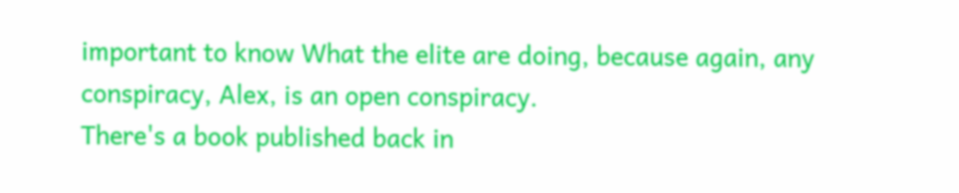important to know What the elite are doing, because again, any conspiracy, Alex, is an open conspiracy.
There's a book published back in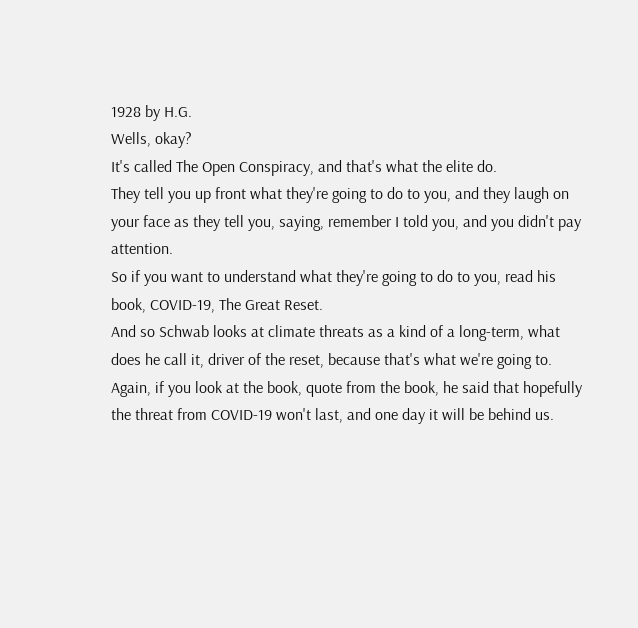1928 by H.G.
Wells, okay?
It's called The Open Conspiracy, and that's what the elite do.
They tell you up front what they're going to do to you, and they laugh on your face as they tell you, saying, remember I told you, and you didn't pay attention.
So if you want to understand what they're going to do to you, read his book, COVID-19, The Great Reset.
And so Schwab looks at climate threats as a kind of a long-term, what does he call it, driver of the reset, because that's what we're going to.
Again, if you look at the book, quote from the book, he said that hopefully the threat from COVID-19 won't last, and one day it will be behind us.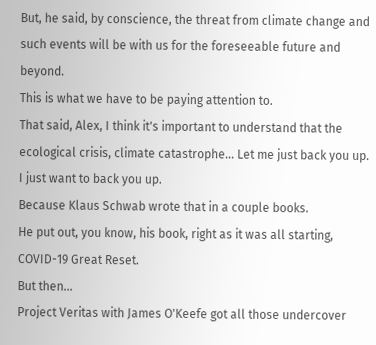But, he said, by conscience, the threat from climate change and such events will be with us for the foreseeable future and beyond.
This is what we have to be paying attention to.
That said, Alex, I think it's important to understand that the ecological crisis, climate catastrophe... Let me just back you up.
I just want to back you up.
Because Klaus Schwab wrote that in a couple books.
He put out, you know, his book, right as it was all starting, COVID-19 Great Reset.
But then...
Project Veritas with James O'Keefe got all those undercover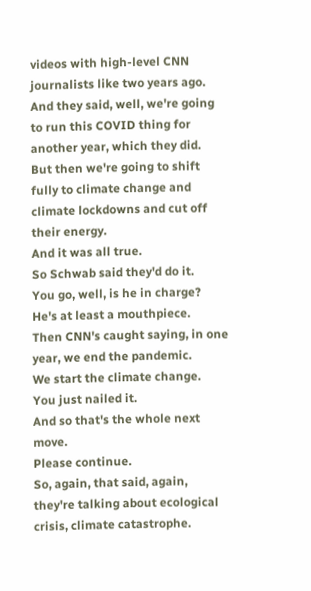videos with high-level CNN journalists like two years ago.
And they said, well, we're going to run this COVID thing for another year, which they did.
But then we're going to shift fully to climate change and climate lockdowns and cut off their energy.
And it was all true.
So Schwab said they'd do it.
You go, well, is he in charge?
He's at least a mouthpiece.
Then CNN's caught saying, in one year, we end the pandemic.
We start the climate change.
You just nailed it.
And so that's the whole next move.
Please continue.
So, again, that said, again, they're talking about ecological crisis, climate catastrophe.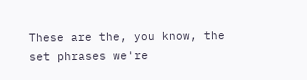These are the, you know, the set phrases we're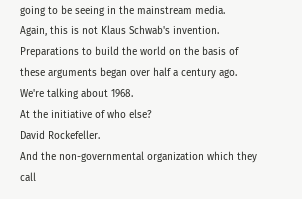going to be seeing in the mainstream media.
Again, this is not Klaus Schwab's invention.
Preparations to build the world on the basis of these arguments began over half a century ago.
We're talking about 1968.
At the initiative of who else?
David Rockefeller.
And the non-governmental organization which they call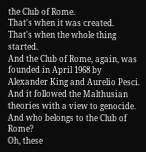the Club of Rome.
That's when it was created.
That's when the whole thing started.
And the Club of Rome, again, was founded in April 1968 by Alexander King and Aurelio Pesci.
And it followed the Malthusian theories with a view to genocide.
And who belongs to the Club of Rome?
Oh, these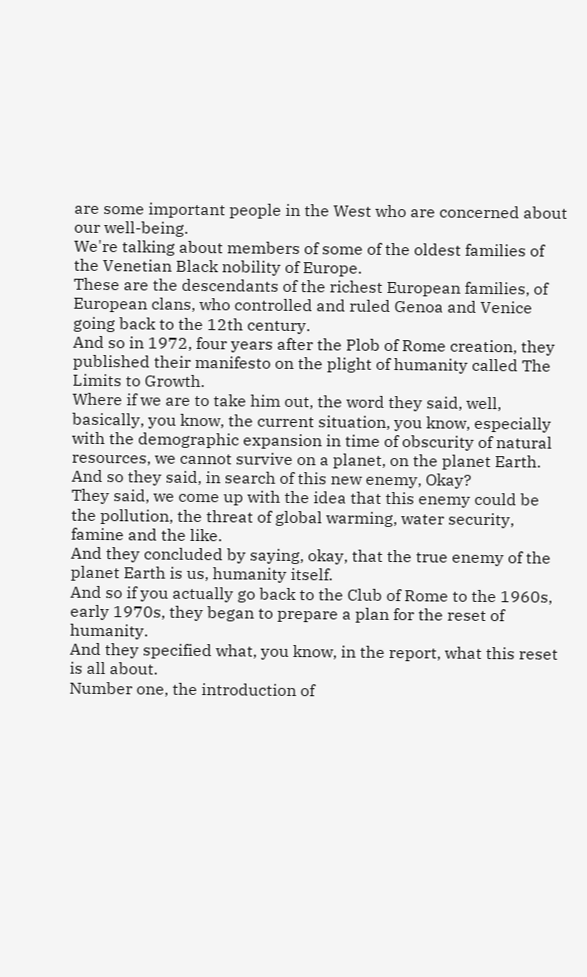are some important people in the West who are concerned about our well-being.
We're talking about members of some of the oldest families of the Venetian Black nobility of Europe.
These are the descendants of the richest European families, of European clans, who controlled and ruled Genoa and Venice going back to the 12th century.
And so in 1972, four years after the Plob of Rome creation, they published their manifesto on the plight of humanity called The Limits to Growth.
Where if we are to take him out, the word they said, well, basically, you know, the current situation, you know, especially with the demographic expansion in time of obscurity of natural resources, we cannot survive on a planet, on the planet Earth.
And so they said, in search of this new enemy, Okay?
They said, we come up with the idea that this enemy could be the pollution, the threat of global warming, water security, famine and the like.
And they concluded by saying, okay, that the true enemy of the planet Earth is us, humanity itself.
And so if you actually go back to the Club of Rome to the 1960s, early 1970s, they began to prepare a plan for the reset of humanity.
And they specified what, you know, in the report, what this reset is all about.
Number one, the introduction of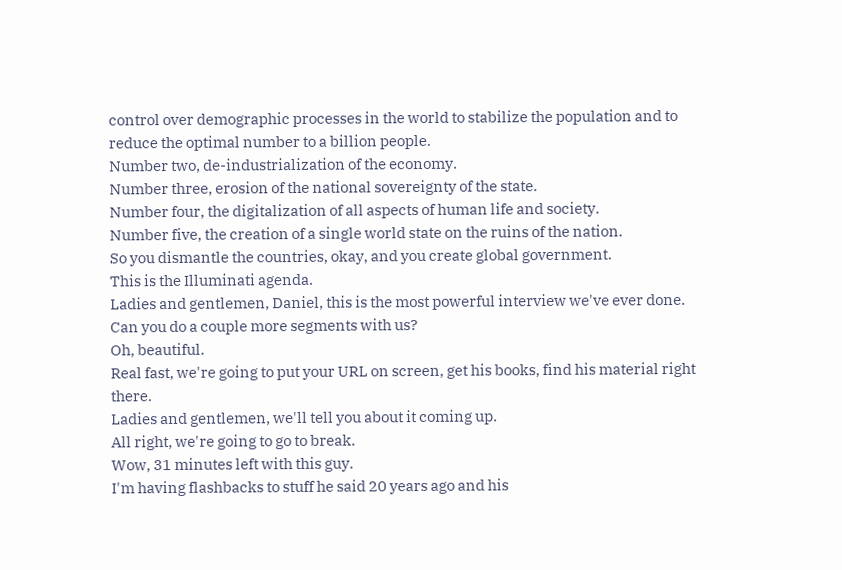control over demographic processes in the world to stabilize the population and to reduce the optimal number to a billion people.
Number two, de-industrialization of the economy.
Number three, erosion of the national sovereignty of the state.
Number four, the digitalization of all aspects of human life and society.
Number five, the creation of a single world state on the ruins of the nation.
So you dismantle the countries, okay, and you create global government.
This is the Illuminati agenda.
Ladies and gentlemen, Daniel, this is the most powerful interview we've ever done.
Can you do a couple more segments with us?
Oh, beautiful.
Real fast, we're going to put your URL on screen, get his books, find his material right there.
Ladies and gentlemen, we'll tell you about it coming up.
All right, we're going to go to break.
Wow, 31 minutes left with this guy.
I'm having flashbacks to stuff he said 20 years ago and his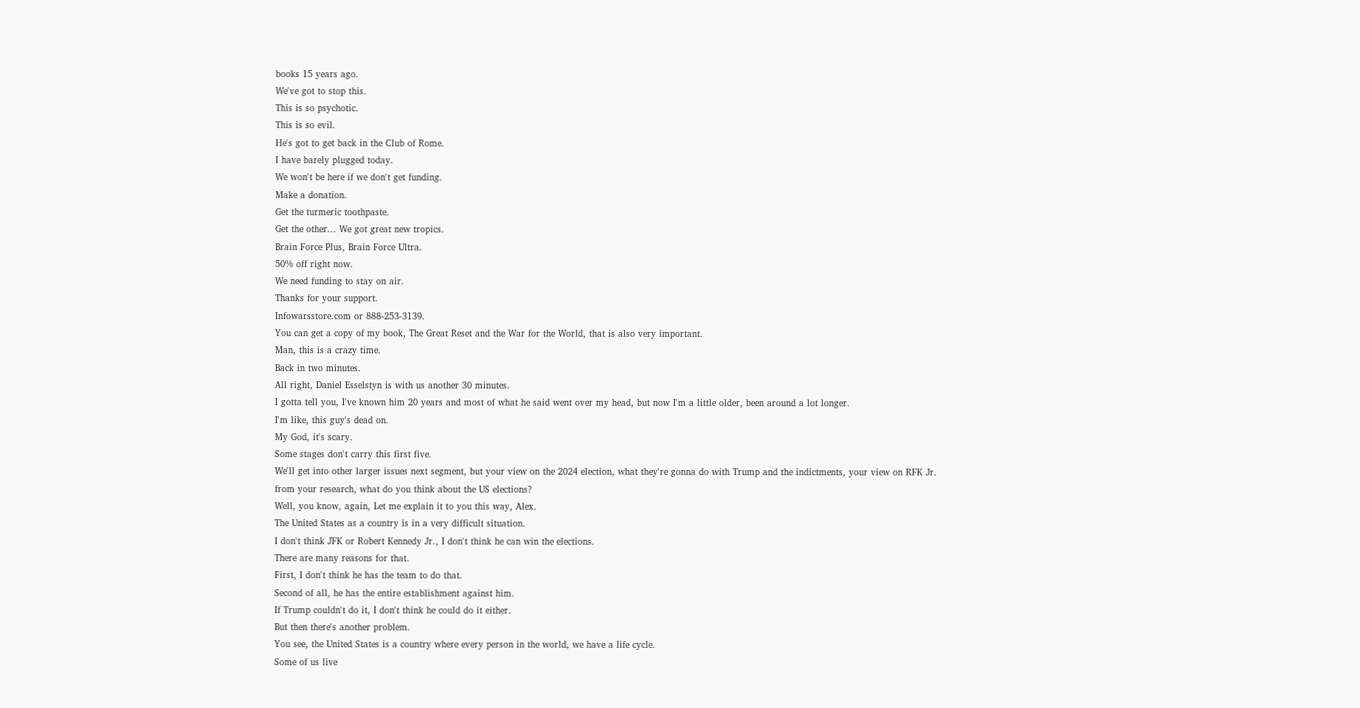books 15 years ago.
We've got to stop this.
This is so psychotic.
This is so evil.
He's got to get back in the Club of Rome.
I have barely plugged today.
We won't be here if we don't get funding.
Make a donation.
Get the turmeric toothpaste.
Get the other... We got great new tropics.
Brain Force Plus, Brain Force Ultra.
50% off right now.
We need funding to stay on air.
Thanks for your support.
Infowarsstore.com or 888-253-3139.
You can get a copy of my book, The Great Reset and the War for the World, that is also very important.
Man, this is a crazy time.
Back in two minutes.
All right, Daniel Esselstyn is with us another 30 minutes.
I gotta tell you, I've known him 20 years and most of what he said went over my head, but now I'm a little older, been around a lot longer.
I'm like, this guy's dead on.
My God, it's scary.
Some stages don't carry this first five.
We'll get into other larger issues next segment, but your view on the 2024 election, what they're gonna do with Trump and the indictments, your view on RFK Jr.
from your research, what do you think about the US elections?
Well, you know, again, Let me explain it to you this way, Alex.
The United States as a country is in a very difficult situation.
I don't think JFK or Robert Kennedy Jr., I don't think he can win the elections.
There are many reasons for that.
First, I don't think he has the team to do that.
Second of all, he has the entire establishment against him.
If Trump couldn't do it, I don't think he could do it either.
But then there's another problem.
You see, the United States is a country where every person in the world, we have a life cycle.
Some of us live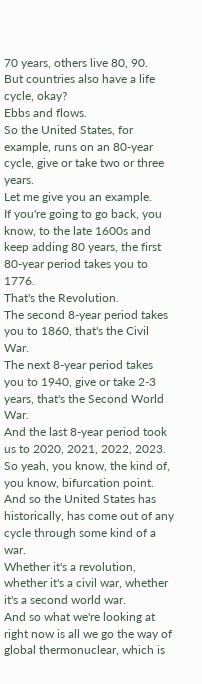70 years, others live 80, 90.
But countries also have a life cycle, okay?
Ebbs and flows.
So the United States, for example, runs on an 80-year cycle, give or take two or three years.
Let me give you an example.
If you're going to go back, you know, to the late 1600s and keep adding 80 years, the first 80-year period takes you to 1776.
That's the Revolution.
The second 8-year period takes you to 1860, that's the Civil War.
The next 8-year period takes you to 1940, give or take 2-3 years, that's the Second World War.
And the last 8-year period took us to 2020, 2021, 2022, 2023.
So yeah, you know, the kind of, you know, bifurcation point.
And so the United States has historically, has come out of any cycle through some kind of a war.
Whether it's a revolution, whether it's a civil war, whether it's a second world war.
And so what we're looking at right now is all we go the way of global thermonuclear, which is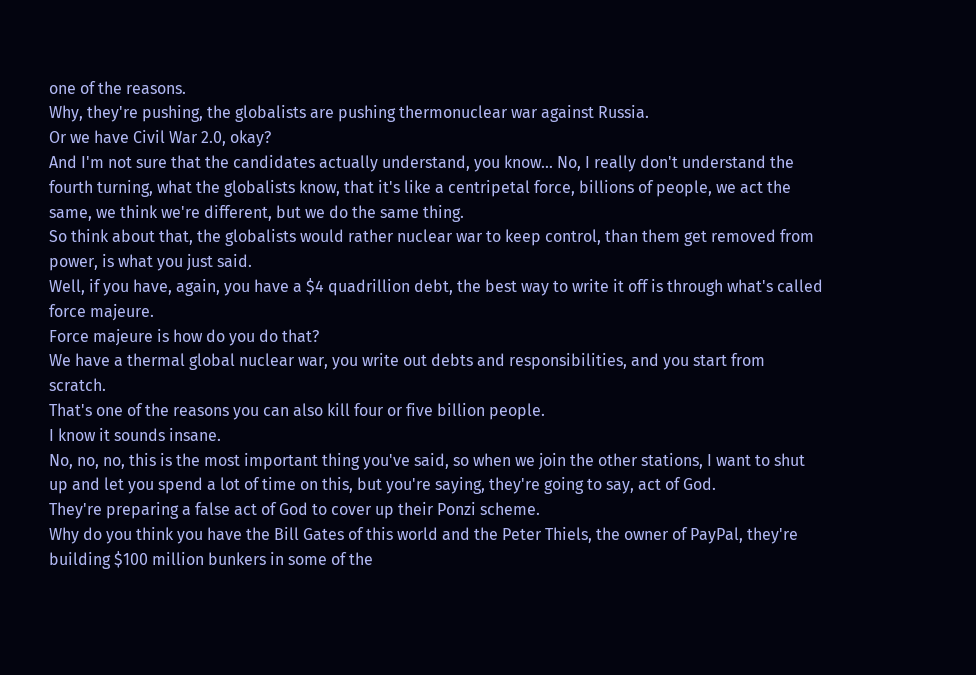one of the reasons.
Why, they're pushing, the globalists are pushing thermonuclear war against Russia.
Or we have Civil War 2.0, okay?
And I'm not sure that the candidates actually understand, you know... No, I really don't understand the fourth turning, what the globalists know, that it's like a centripetal force, billions of people, we act the same, we think we're different, but we do the same thing.
So think about that, the globalists would rather nuclear war to keep control, than them get removed from power, is what you just said.
Well, if you have, again, you have a $4 quadrillion debt, the best way to write it off is through what's called force majeure.
Force majeure is how do you do that?
We have a thermal global nuclear war, you write out debts and responsibilities, and you start from scratch.
That's one of the reasons you can also kill four or five billion people.
I know it sounds insane.
No, no, no, this is the most important thing you've said, so when we join the other stations, I want to shut up and let you spend a lot of time on this, but you're saying, they're going to say, act of God.
They're preparing a false act of God to cover up their Ponzi scheme.
Why do you think you have the Bill Gates of this world and the Peter Thiels, the owner of PayPal, they're building $100 million bunkers in some of the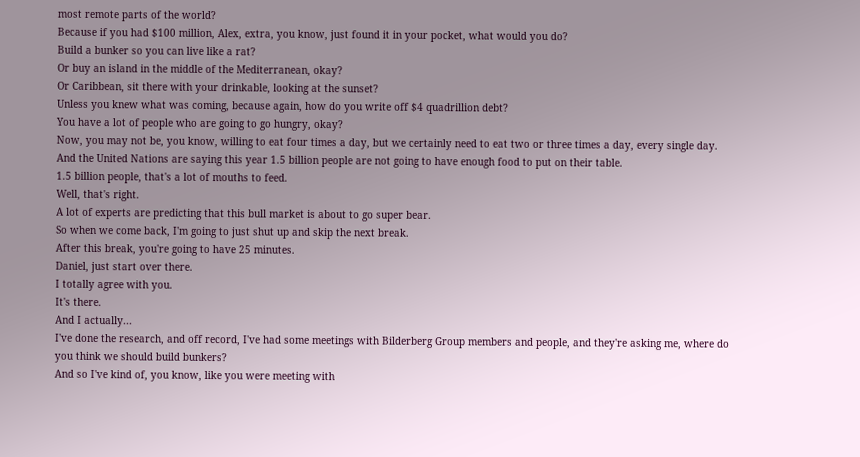most remote parts of the world?
Because if you had $100 million, Alex, extra, you know, just found it in your pocket, what would you do?
Build a bunker so you can live like a rat?
Or buy an island in the middle of the Mediterranean, okay?
Or Caribbean, sit there with your drinkable, looking at the sunset?
Unless you knew what was coming, because again, how do you write off $4 quadrillion debt?
You have a lot of people who are going to go hungry, okay?
Now, you may not be, you know, willing to eat four times a day, but we certainly need to eat two or three times a day, every single day.
And the United Nations are saying this year 1.5 billion people are not going to have enough food to put on their table.
1.5 billion people, that's a lot of mouths to feed.
Well, that's right.
A lot of experts are predicting that this bull market is about to go super bear.
So when we come back, I'm going to just shut up and skip the next break.
After this break, you're going to have 25 minutes.
Daniel, just start over there.
I totally agree with you.
It's there.
And I actually...
I've done the research, and off record, I've had some meetings with Bilderberg Group members and people, and they're asking me, where do you think we should build bunkers?
And so I've kind of, you know, like you were meeting with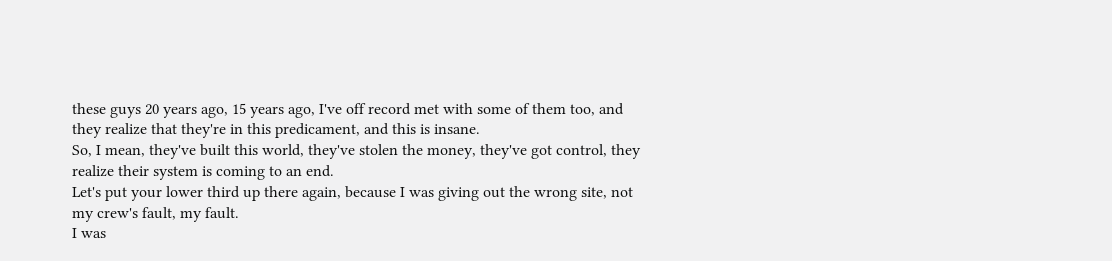these guys 20 years ago, 15 years ago, I've off record met with some of them too, and they realize that they're in this predicament, and this is insane.
So, I mean, they've built this world, they've stolen the money, they've got control, they realize their system is coming to an end.
Let's put your lower third up there again, because I was giving out the wrong site, not my crew's fault, my fault.
I was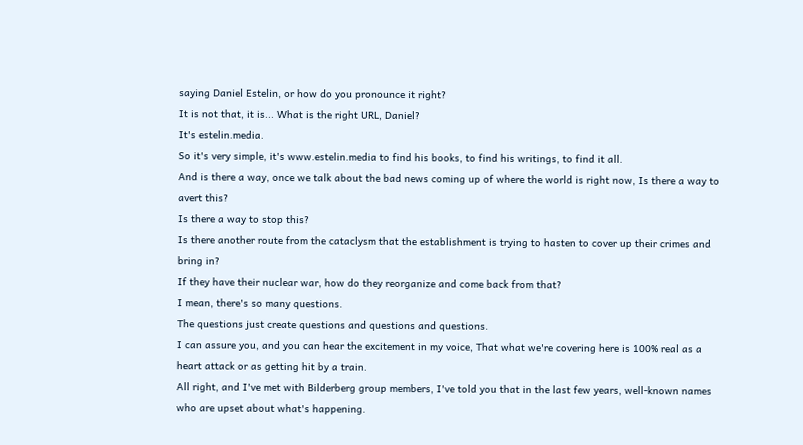saying Daniel Estelin, or how do you pronounce it right?
It is not that, it is... What is the right URL, Daniel?
It's estelin.media.
So it's very simple, it's www.estelin.media to find his books, to find his writings, to find it all.
And is there a way, once we talk about the bad news coming up of where the world is right now, Is there a way to avert this?
Is there a way to stop this?
Is there another route from the cataclysm that the establishment is trying to hasten to cover up their crimes and bring in?
If they have their nuclear war, how do they reorganize and come back from that?
I mean, there's so many questions.
The questions just create questions and questions and questions.
I can assure you, and you can hear the excitement in my voice, That what we're covering here is 100% real as a heart attack or as getting hit by a train.
All right, and I've met with Bilderberg group members, I've told you that in the last few years, well-known names who are upset about what's happening.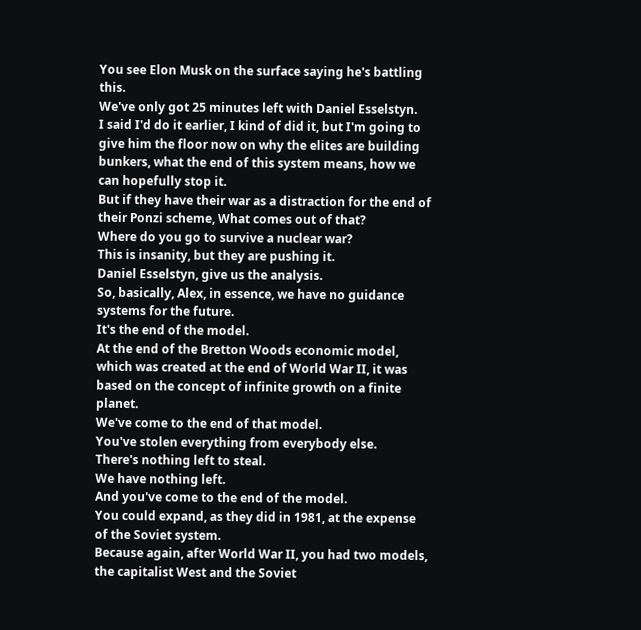You see Elon Musk on the surface saying he's battling this.
We've only got 25 minutes left with Daniel Esselstyn.
I said I'd do it earlier, I kind of did it, but I'm going to give him the floor now on why the elites are building bunkers, what the end of this system means, how we can hopefully stop it.
But if they have their war as a distraction for the end of their Ponzi scheme, What comes out of that?
Where do you go to survive a nuclear war?
This is insanity, but they are pushing it.
Daniel Esselstyn, give us the analysis.
So, basically, Alex, in essence, we have no guidance systems for the future.
It's the end of the model.
At the end of the Bretton Woods economic model, which was created at the end of World War II, it was based on the concept of infinite growth on a finite planet.
We've come to the end of that model.
You've stolen everything from everybody else.
There's nothing left to steal.
We have nothing left.
And you've come to the end of the model.
You could expand, as they did in 1981, at the expense of the Soviet system.
Because again, after World War II, you had two models, the capitalist West and the Soviet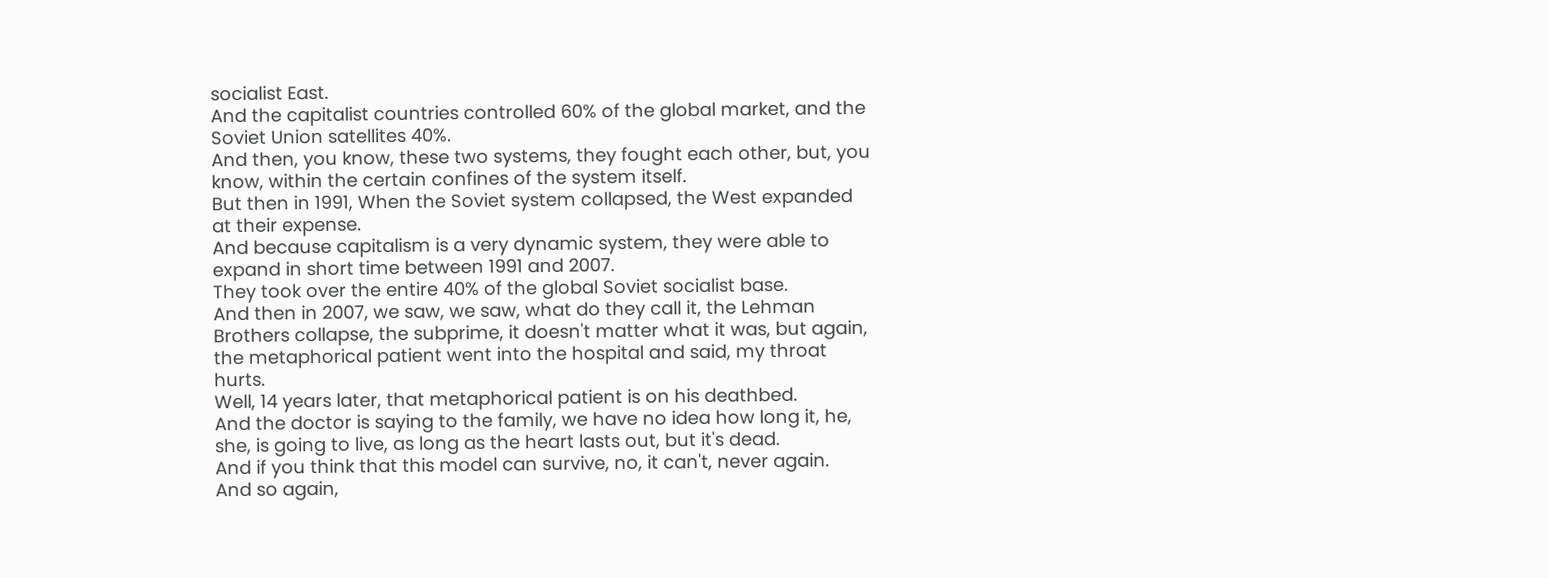socialist East.
And the capitalist countries controlled 60% of the global market, and the Soviet Union satellites 40%.
And then, you know, these two systems, they fought each other, but, you know, within the certain confines of the system itself.
But then in 1991, When the Soviet system collapsed, the West expanded at their expense.
And because capitalism is a very dynamic system, they were able to expand in short time between 1991 and 2007.
They took over the entire 40% of the global Soviet socialist base.
And then in 2007, we saw, we saw, what do they call it, the Lehman Brothers collapse, the subprime, it doesn't matter what it was, but again, the metaphorical patient went into the hospital and said, my throat hurts.
Well, 14 years later, that metaphorical patient is on his deathbed.
And the doctor is saying to the family, we have no idea how long it, he, she, is going to live, as long as the heart lasts out, but it's dead.
And if you think that this model can survive, no, it can't, never again.
And so again,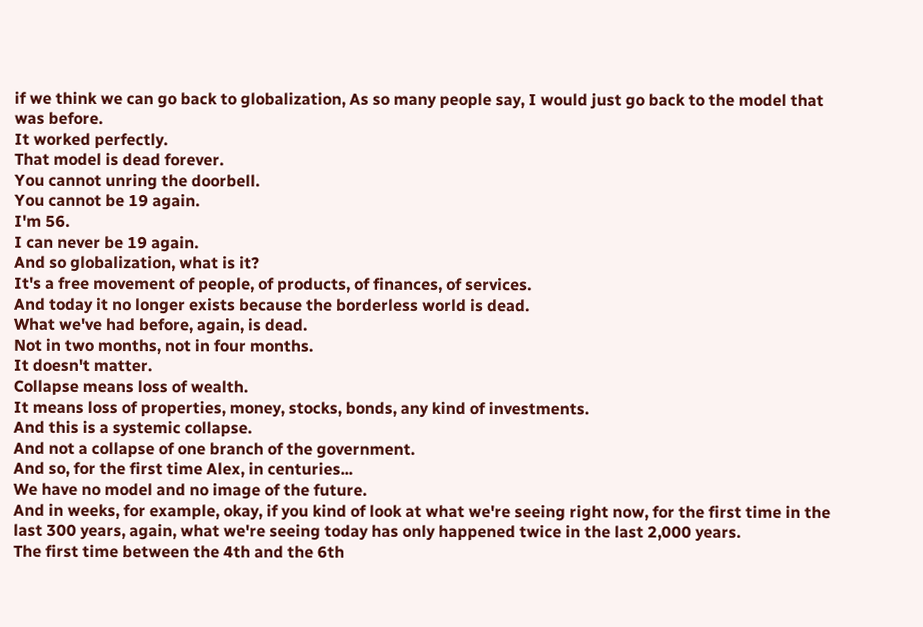if we think we can go back to globalization, As so many people say, I would just go back to the model that was before.
It worked perfectly.
That model is dead forever.
You cannot unring the doorbell.
You cannot be 19 again.
I'm 56.
I can never be 19 again.
And so globalization, what is it?
It's a free movement of people, of products, of finances, of services.
And today it no longer exists because the borderless world is dead.
What we've had before, again, is dead.
Not in two months, not in four months.
It doesn't matter.
Collapse means loss of wealth.
It means loss of properties, money, stocks, bonds, any kind of investments.
And this is a systemic collapse.
And not a collapse of one branch of the government.
And so, for the first time Alex, in centuries...
We have no model and no image of the future.
And in weeks, for example, okay, if you kind of look at what we're seeing right now, for the first time in the last 300 years, again, what we're seeing today has only happened twice in the last 2,000 years.
The first time between the 4th and the 6th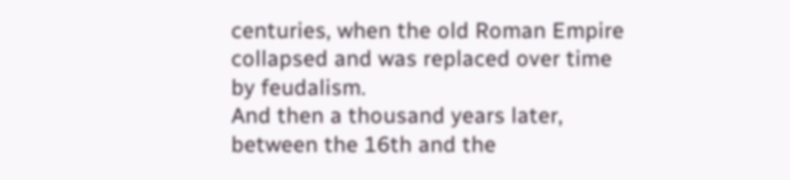centuries, when the old Roman Empire collapsed and was replaced over time by feudalism.
And then a thousand years later, between the 16th and the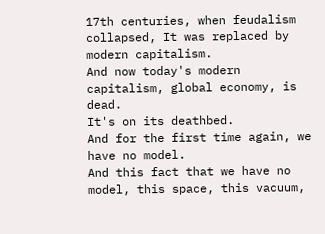17th centuries, when feudalism collapsed, It was replaced by modern capitalism.
And now today's modern capitalism, global economy, is dead.
It's on its deathbed.
And for the first time again, we have no model.
And this fact that we have no model, this space, this vacuum,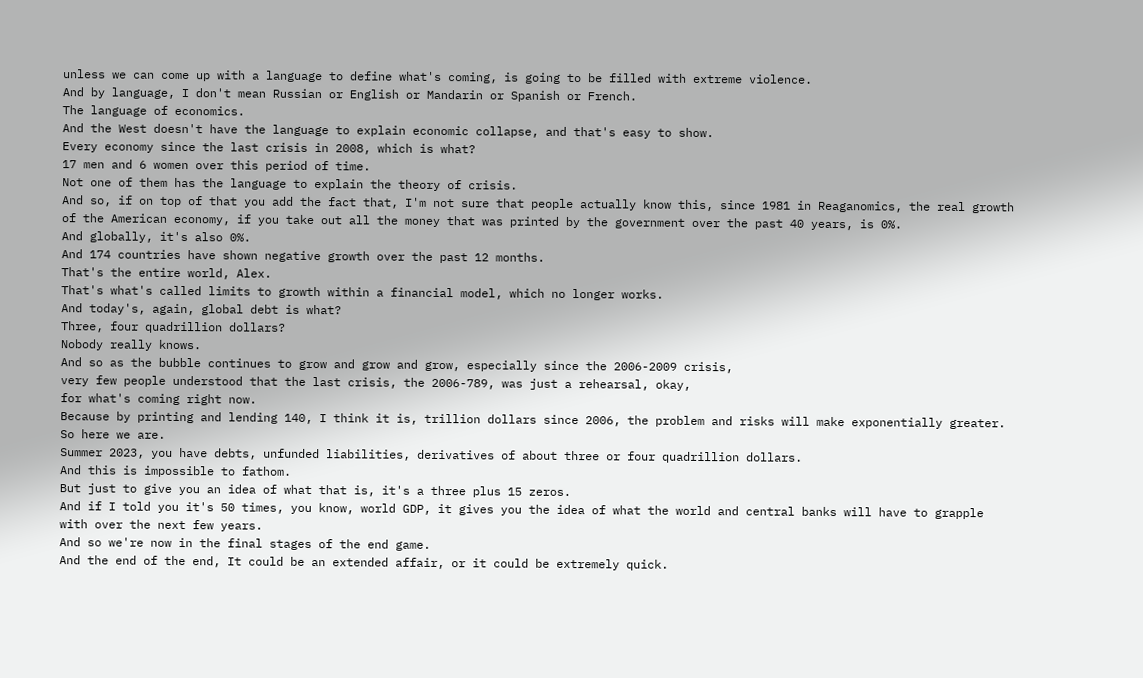unless we can come up with a language to define what's coming, is going to be filled with extreme violence.
And by language, I don't mean Russian or English or Mandarin or Spanish or French.
The language of economics.
And the West doesn't have the language to explain economic collapse, and that's easy to show.
Every economy since the last crisis in 2008, which is what?
17 men and 6 women over this period of time.
Not one of them has the language to explain the theory of crisis.
And so, if on top of that you add the fact that, I'm not sure that people actually know this, since 1981 in Reaganomics, the real growth of the American economy, if you take out all the money that was printed by the government over the past 40 years, is 0%.
And globally, it's also 0%.
And 174 countries have shown negative growth over the past 12 months.
That's the entire world, Alex.
That's what's called limits to growth within a financial model, which no longer works.
And today's, again, global debt is what?
Three, four quadrillion dollars?
Nobody really knows.
And so as the bubble continues to grow and grow and grow, especially since the 2006-2009 crisis,
very few people understood that the last crisis, the 2006-789, was just a rehearsal, okay,
for what's coming right now.
Because by printing and lending 140, I think it is, trillion dollars since 2006, the problem and risks will make exponentially greater.
So here we are.
Summer 2023, you have debts, unfunded liabilities, derivatives of about three or four quadrillion dollars.
And this is impossible to fathom.
But just to give you an idea of what that is, it's a three plus 15 zeros.
And if I told you it's 50 times, you know, world GDP, it gives you the idea of what the world and central banks will have to grapple with over the next few years.
And so we're now in the final stages of the end game.
And the end of the end, It could be an extended affair, or it could be extremely quick.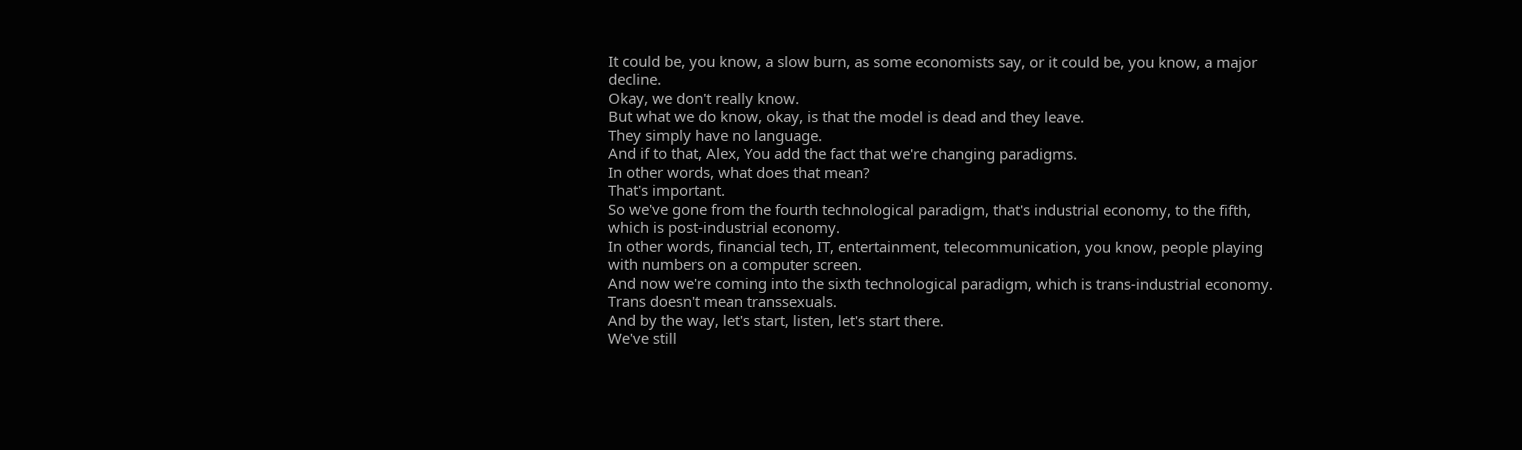It could be, you know, a slow burn, as some economists say, or it could be, you know, a major decline.
Okay, we don't really know.
But what we do know, okay, is that the model is dead and they leave.
They simply have no language.
And if to that, Alex, You add the fact that we're changing paradigms.
In other words, what does that mean?
That's important.
So we've gone from the fourth technological paradigm, that's industrial economy, to the fifth, which is post-industrial economy.
In other words, financial tech, IT, entertainment, telecommunication, you know, people playing with numbers on a computer screen.
And now we're coming into the sixth technological paradigm, which is trans-industrial economy.
Trans doesn't mean transsexuals.
And by the way, let's start, listen, let's start there.
We've still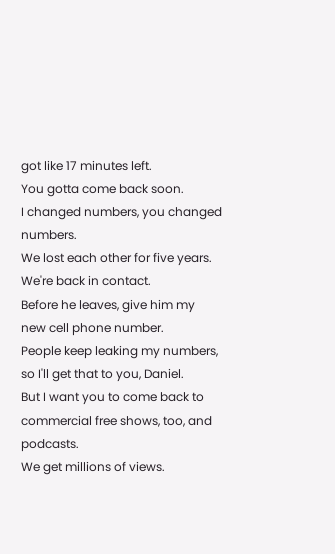got like 17 minutes left.
You gotta come back soon.
I changed numbers, you changed numbers.
We lost each other for five years.
We're back in contact.
Before he leaves, give him my new cell phone number.
People keep leaking my numbers, so I'll get that to you, Daniel.
But I want you to come back to commercial free shows, too, and podcasts.
We get millions of views.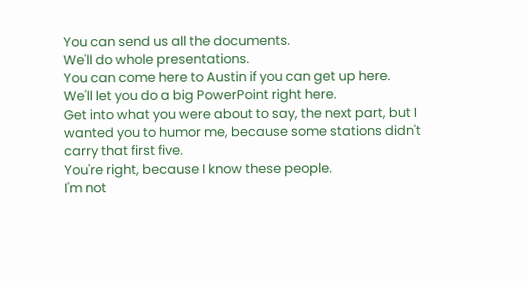You can send us all the documents.
We'll do whole presentations.
You can come here to Austin if you can get up here.
We'll let you do a big PowerPoint right here.
Get into what you were about to say, the next part, but I wanted you to humor me, because some stations didn't carry that first five.
You're right, because I know these people.
I'm not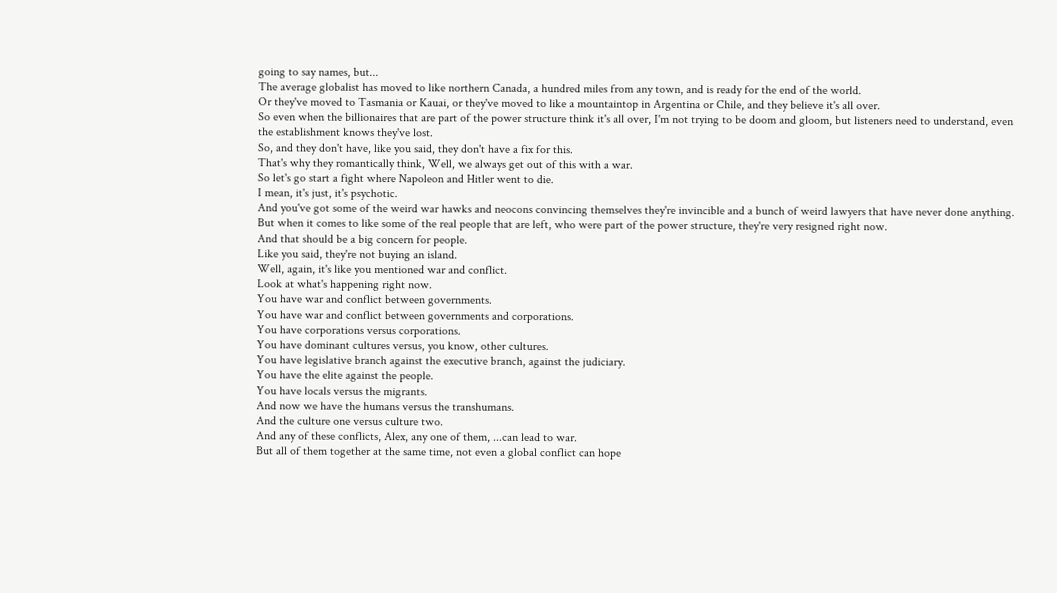going to say names, but...
The average globalist has moved to like northern Canada, a hundred miles from any town, and is ready for the end of the world.
Or they've moved to Tasmania or Kauai, or they've moved to like a mountaintop in Argentina or Chile, and they believe it's all over.
So even when the billionaires that are part of the power structure think it's all over, I'm not trying to be doom and gloom, but listeners need to understand, even the establishment knows they've lost.
So, and they don't have, like you said, they don't have a fix for this.
That's why they romantically think, Well, we always get out of this with a war.
So let's go start a fight where Napoleon and Hitler went to die.
I mean, it's just, it's psychotic.
And you've got some of the weird war hawks and neocons convincing themselves they're invincible and a bunch of weird lawyers that have never done anything.
But when it comes to like some of the real people that are left, who were part of the power structure, they're very resigned right now.
And that should be a big concern for people.
Like you said, they're not buying an island.
Well, again, it's like you mentioned war and conflict.
Look at what's happening right now.
You have war and conflict between governments.
You have war and conflict between governments and corporations.
You have corporations versus corporations.
You have dominant cultures versus, you know, other cultures.
You have legislative branch against the executive branch, against the judiciary.
You have the elite against the people.
You have locals versus the migrants.
And now we have the humans versus the transhumans.
And the culture one versus culture two.
And any of these conflicts, Alex, any one of them, ...can lead to war.
But all of them together at the same time, not even a global conflict can hope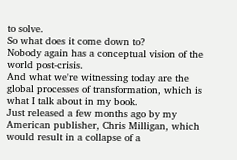to solve.
So what does it come down to?
Nobody again has a conceptual vision of the world post-crisis.
And what we're witnessing today are the global processes of transformation, which is what I talk about in my book.
Just released a few months ago by my American publisher, Chris Milligan, which would result in a collapse of a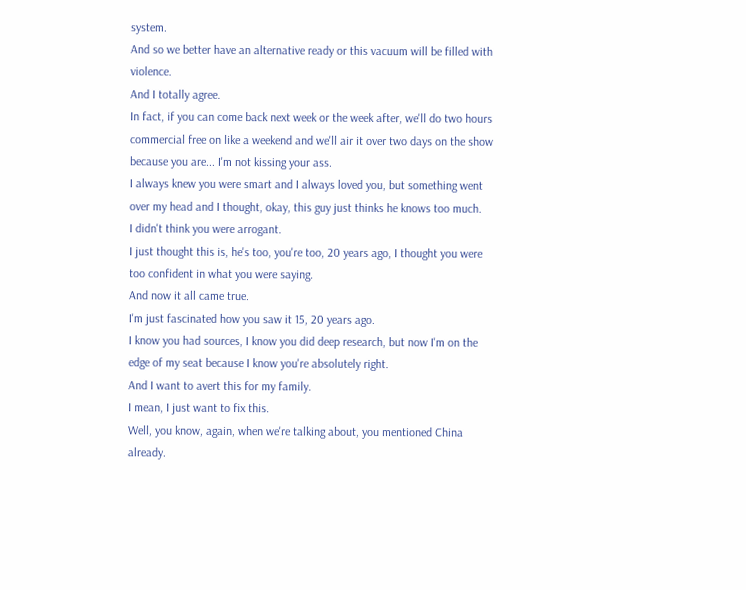system.
And so we better have an alternative ready or this vacuum will be filled with violence.
And I totally agree.
In fact, if you can come back next week or the week after, we'll do two hours commercial free on like a weekend and we'll air it over two days on the show because you are... I'm not kissing your ass.
I always knew you were smart and I always loved you, but something went over my head and I thought, okay, this guy just thinks he knows too much.
I didn't think you were arrogant.
I just thought this is, he's too, you're too, 20 years ago, I thought you were too confident in what you were saying.
And now it all came true.
I'm just fascinated how you saw it 15, 20 years ago.
I know you had sources, I know you did deep research, but now I'm on the edge of my seat because I know you're absolutely right.
And I want to avert this for my family.
I mean, I just want to fix this.
Well, you know, again, when we're talking about, you mentioned China already.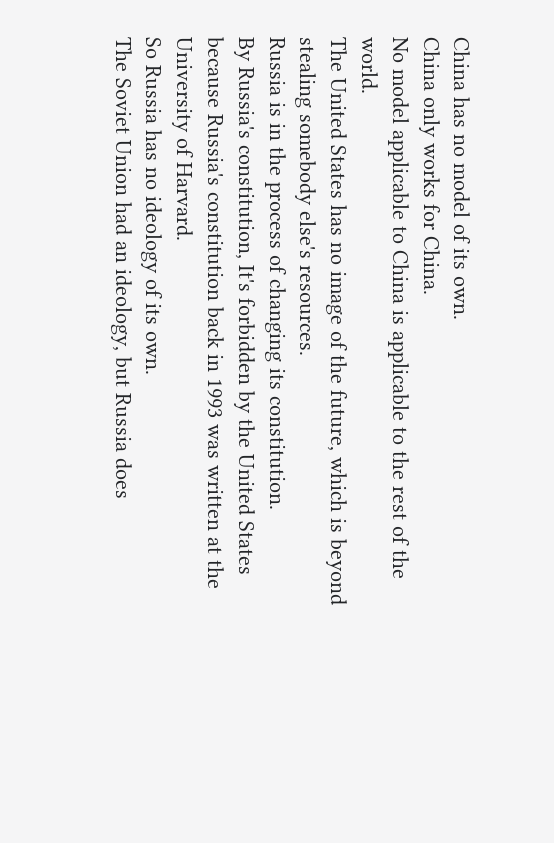China has no model of its own.
China only works for China.
No model applicable to China is applicable to the rest of the world.
The United States has no image of the future, which is beyond stealing somebody else's resources.
Russia is in the process of changing its constitution.
By Russia's constitution, It's forbidden by the United States because Russia's constitution back in 1993 was written at the University of Harvard.
So Russia has no ideology of its own.
The Soviet Union had an ideology, but Russia does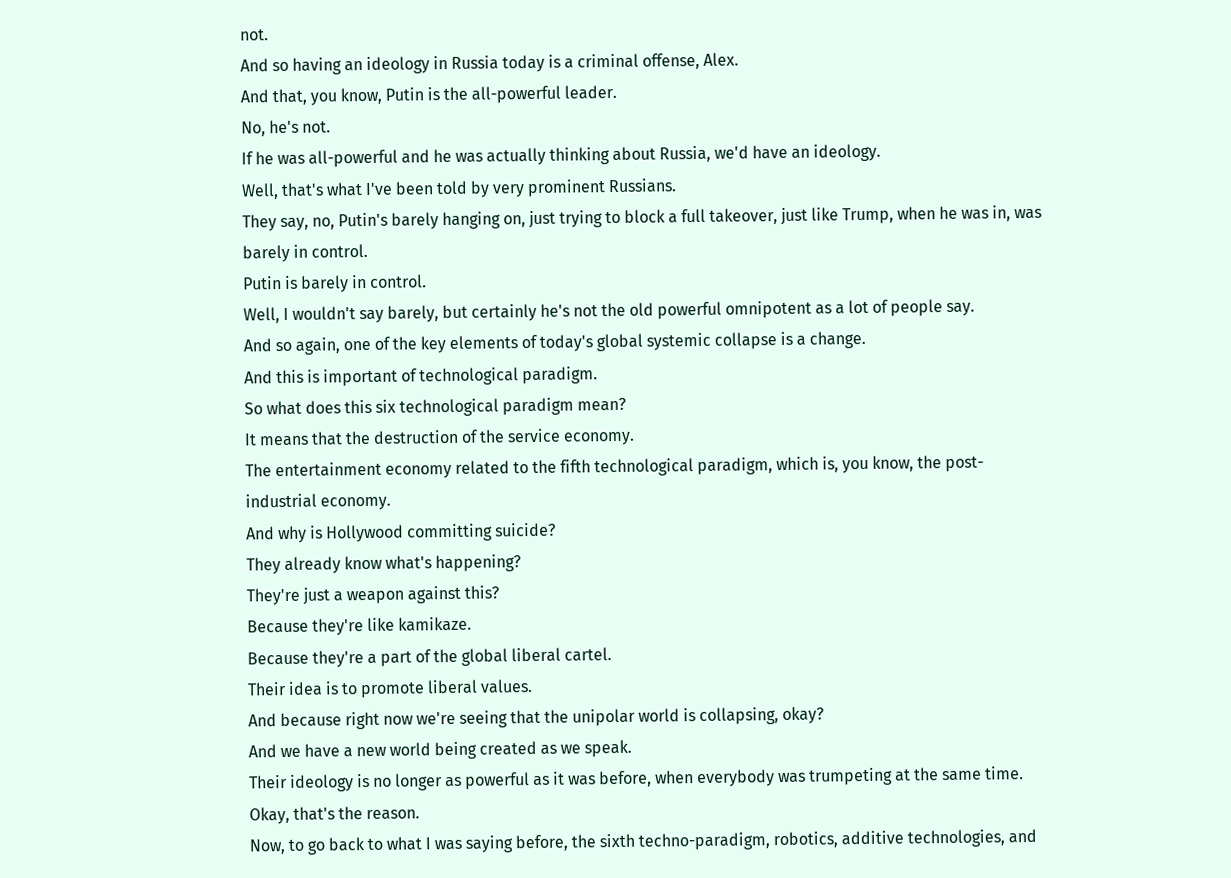not.
And so having an ideology in Russia today is a criminal offense, Alex.
And that, you know, Putin is the all-powerful leader.
No, he's not.
If he was all-powerful and he was actually thinking about Russia, we'd have an ideology.
Well, that's what I've been told by very prominent Russians.
They say, no, Putin's barely hanging on, just trying to block a full takeover, just like Trump, when he was in, was barely in control.
Putin is barely in control.
Well, I wouldn't say barely, but certainly he's not the old powerful omnipotent as a lot of people say.
And so again, one of the key elements of today's global systemic collapse is a change.
And this is important of technological paradigm.
So what does this six technological paradigm mean?
It means that the destruction of the service economy.
The entertainment economy related to the fifth technological paradigm, which is, you know, the post-industrial economy.
And why is Hollywood committing suicide?
They already know what's happening?
They're just a weapon against this?
Because they're like kamikaze.
Because they're a part of the global liberal cartel.
Their idea is to promote liberal values.
And because right now we're seeing that the unipolar world is collapsing, okay?
And we have a new world being created as we speak.
Their ideology is no longer as powerful as it was before, when everybody was trumpeting at the same time.
Okay, that's the reason.
Now, to go back to what I was saying before, the sixth techno-paradigm, robotics, additive technologies, and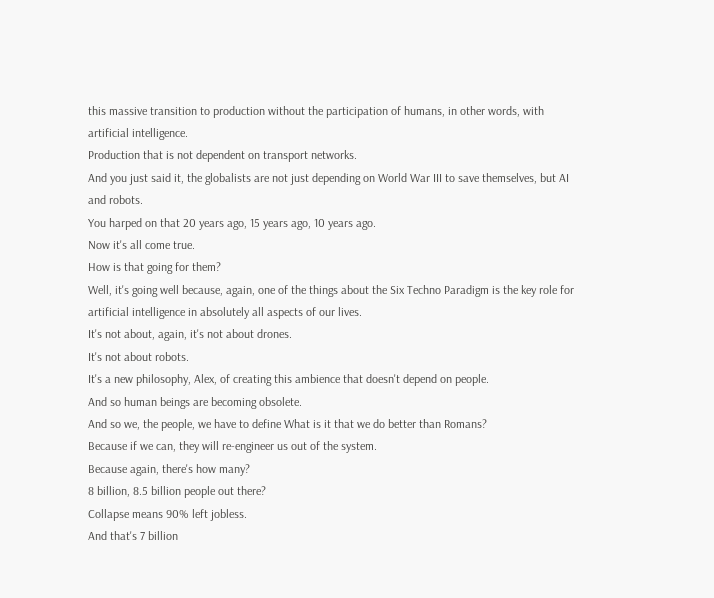this massive transition to production without the participation of humans, in other words, with artificial intelligence.
Production that is not dependent on transport networks.
And you just said it, the globalists are not just depending on World War III to save themselves, but AI and robots.
You harped on that 20 years ago, 15 years ago, 10 years ago.
Now it's all come true.
How is that going for them?
Well, it's going well because, again, one of the things about the Six Techno Paradigm is the key role for artificial intelligence in absolutely all aspects of our lives.
It's not about, again, it's not about drones.
It's not about robots.
It's a new philosophy, Alex, of creating this ambience that doesn't depend on people.
And so human beings are becoming obsolete.
And so we, the people, we have to define What is it that we do better than Romans?
Because if we can, they will re-engineer us out of the system.
Because again, there's how many?
8 billion, 8.5 billion people out there?
Collapse means 90% left jobless.
And that's 7 billion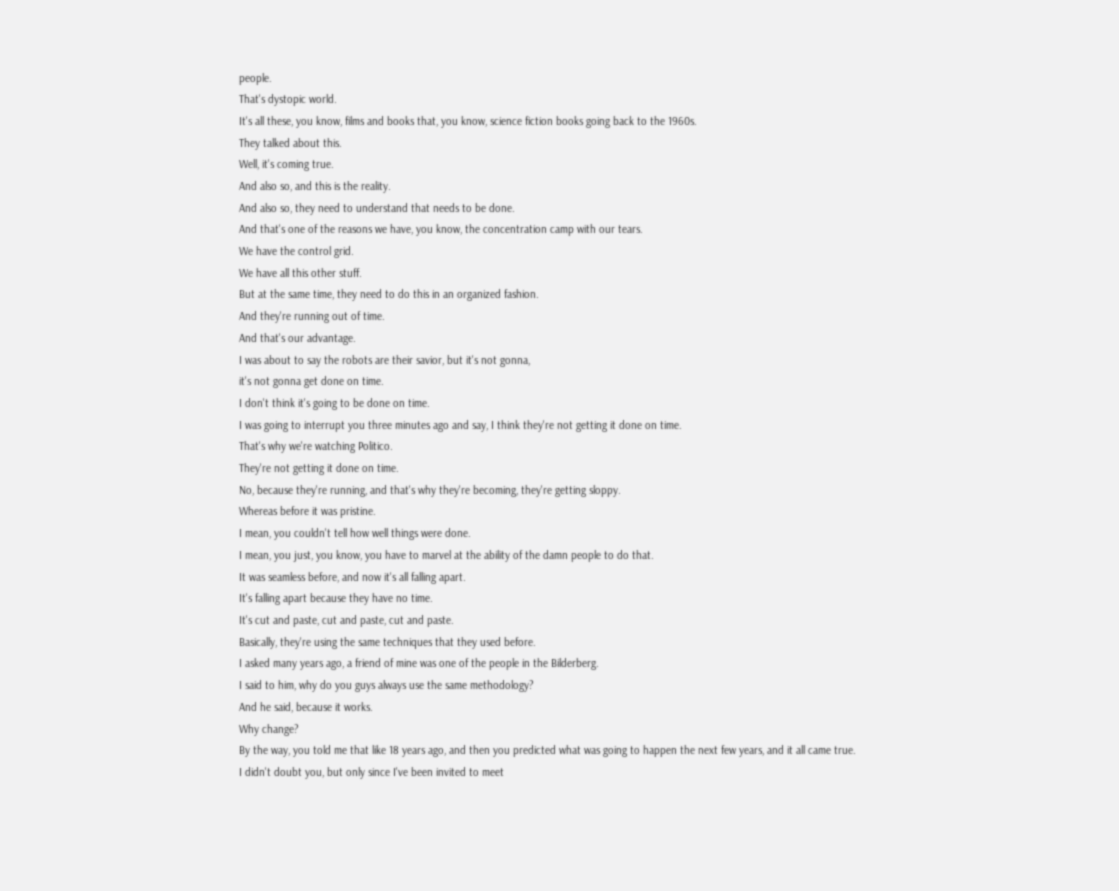people.
That's dystopic world.
It's all these, you know, films and books that, you know, science fiction books going back to the 1960s.
They talked about this.
Well, it's coming true.
And also so, and this is the reality.
And also so, they need to understand that needs to be done.
And that's one of the reasons we have, you know, the concentration camp with our tears.
We have the control grid.
We have all this other stuff.
But at the same time, they need to do this in an organized fashion.
And they're running out of time.
And that's our advantage.
I was about to say the robots are their savior, but it's not gonna,
it's not gonna get done on time.
I don't think it's going to be done on time.
I was going to interrupt you three minutes ago and say, I think they're not getting it done on time.
That's why we're watching Politico.
They're not getting it done on time.
No, because they're running, and that's why they're becoming, they're getting sloppy.
Whereas before it was pristine.
I mean, you couldn't tell how well things were done.
I mean, you just, you know, you have to marvel at the ability of the damn people to do that.
It was seamless before, and now it's all falling apart.
It's falling apart because they have no time.
It's cut and paste, cut and paste, cut and paste.
Basically, they're using the same techniques that they used before.
I asked many years ago, a friend of mine was one of the people in the Bilderberg.
I said to him, why do you guys always use the same methodology?
And he said, because it works.
Why change?
By the way, you told me that like 18 years ago, and then you predicted what was going to happen the next few years, and it all came true.
I didn't doubt you, but only since I've been invited to meet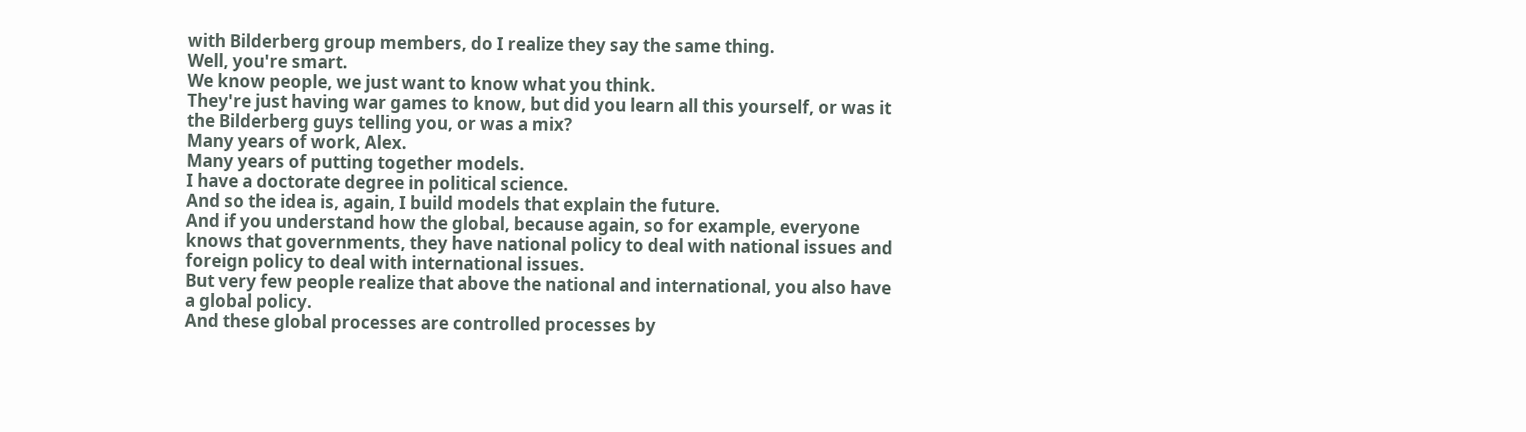with Bilderberg group members, do I realize they say the same thing.
Well, you're smart.
We know people, we just want to know what you think.
They're just having war games to know, but did you learn all this yourself, or was it the Bilderberg guys telling you, or was a mix?
Many years of work, Alex.
Many years of putting together models.
I have a doctorate degree in political science.
And so the idea is, again, I build models that explain the future.
And if you understand how the global, because again, so for example, everyone knows that governments, they have national policy to deal with national issues and foreign policy to deal with international issues.
But very few people realize that above the national and international, you also have a global policy.
And these global processes are controlled processes by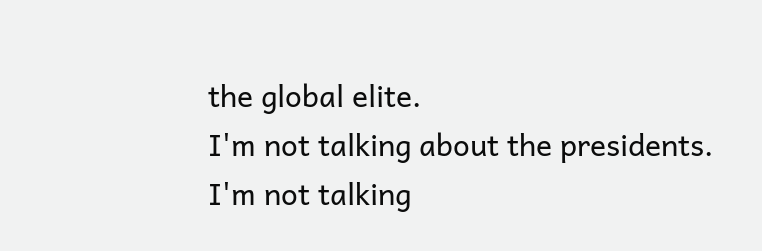the global elite.
I'm not talking about the presidents.
I'm not talking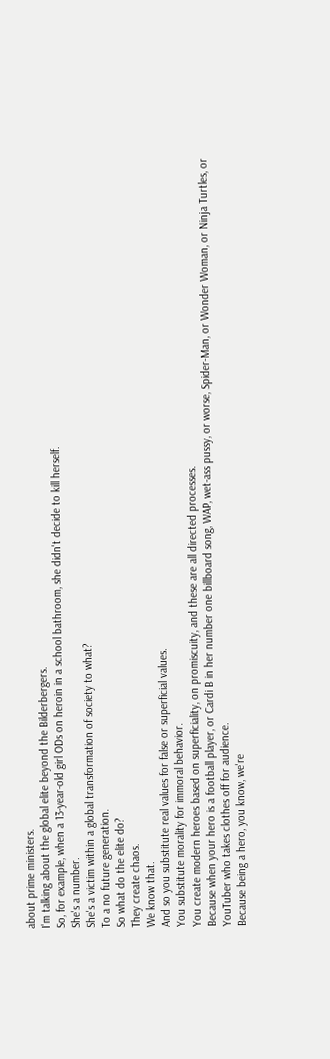about prime ministers.
I'm talking about the global elite beyond the Bilderbergers.
So, for example, when a 13-year-old girl ODs on heroin in a school bathroom, she didn't decide to kill herself.
She's a number.
She's a victim within a global transformation of society to what?
To a no future generation.
So what do the elite do?
They create chaos.
We know that.
And so you substitute real values for false or superficial values.
You substitute morality for immoral behavior.
You create modern heroes based on superficiality, on promiscuity, and these are all directed processes.
Because when your hero is a football player, or Cardi B in her number one billboard song, WAP, wet-ass pussy, or worse, Spider-Man, or Wonder Woman, or Ninja Turtles, or YouTuber who takes clothes off for audience.
Because being a hero, you know, we're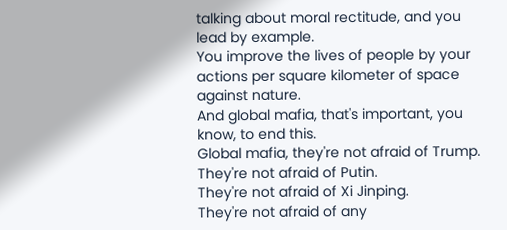talking about moral rectitude, and you lead by example.
You improve the lives of people by your actions per square kilometer of space against nature.
And global mafia, that's important, you know, to end this.
Global mafia, they're not afraid of Trump.
They're not afraid of Putin.
They're not afraid of Xi Jinping.
They're not afraid of any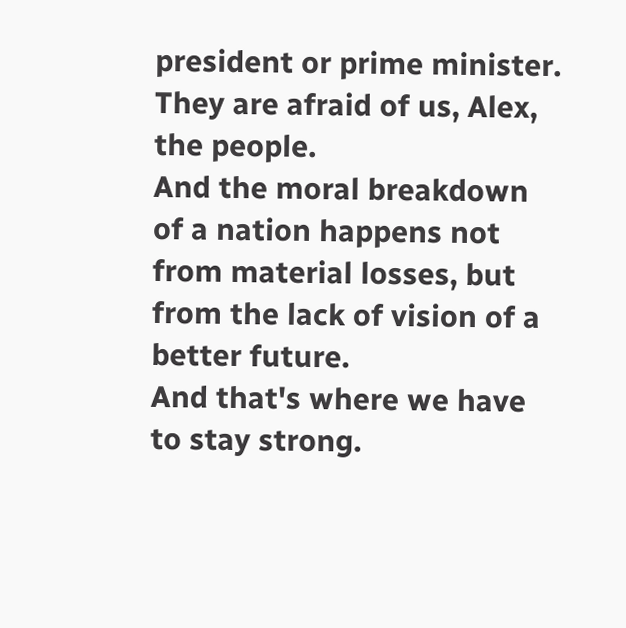president or prime minister.
They are afraid of us, Alex, the people.
And the moral breakdown of a nation happens not from material losses, but from the lack of vision of a better future.
And that's where we have to stay strong.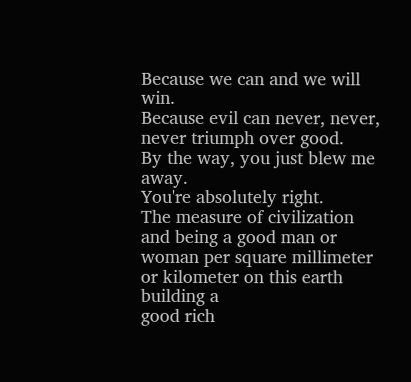Because we can and we will win.
Because evil can never, never, never triumph over good.
By the way, you just blew me away.
You're absolutely right.
The measure of civilization and being a good man or woman per square millimeter or kilometer on this earth building a
good rich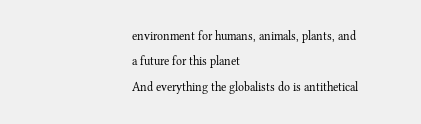environment for humans, animals, plants, and a future for this planet
And everything the globalists do is antithetical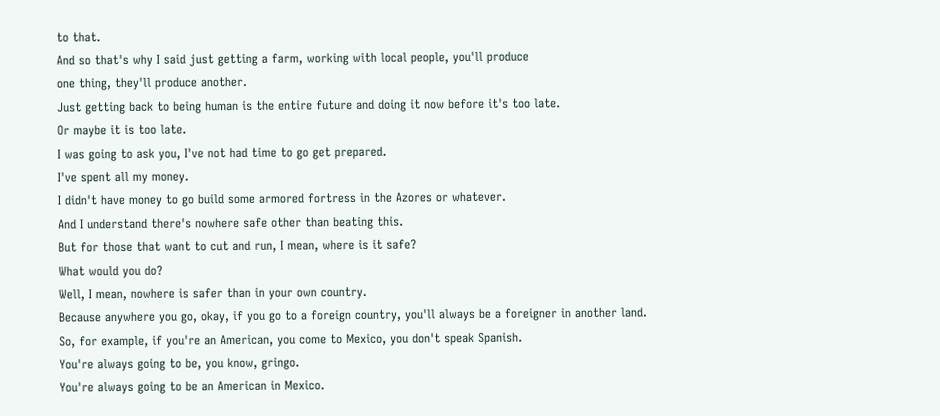to that.
And so that's why I said just getting a farm, working with local people, you'll produce
one thing, they'll produce another.
Just getting back to being human is the entire future and doing it now before it's too late.
Or maybe it is too late.
I was going to ask you, I've not had time to go get prepared.
I've spent all my money.
I didn't have money to go build some armored fortress in the Azores or whatever.
And I understand there's nowhere safe other than beating this.
But for those that want to cut and run, I mean, where is it safe?
What would you do?
Well, I mean, nowhere is safer than in your own country.
Because anywhere you go, okay, if you go to a foreign country, you'll always be a foreigner in another land.
So, for example, if you're an American, you come to Mexico, you don't speak Spanish.
You're always going to be, you know, gringo.
You're always going to be an American in Mexico.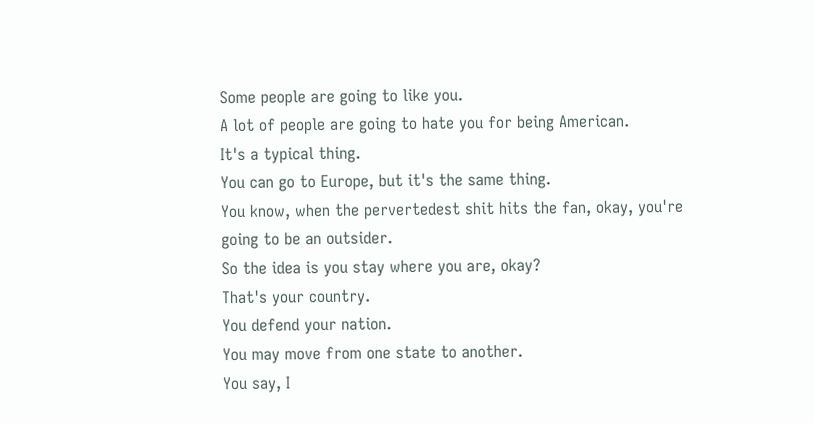Some people are going to like you.
A lot of people are going to hate you for being American.
It's a typical thing.
You can go to Europe, but it's the same thing.
You know, when the pervertedest shit hits the fan, okay, you're going to be an outsider.
So the idea is you stay where you are, okay?
That's your country.
You defend your nation.
You may move from one state to another.
You say, I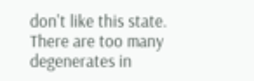don't like this state.
There are too many degenerates in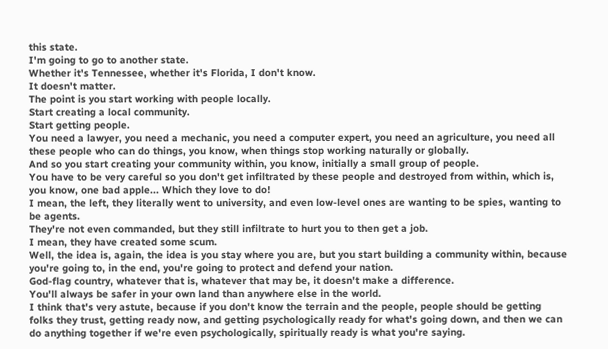this state.
I'm going to go to another state.
Whether it's Tennessee, whether it's Florida, I don't know.
It doesn't matter.
The point is you start working with people locally.
Start creating a local community.
Start getting people.
You need a lawyer, you need a mechanic, you need a computer expert, you need an agriculture, you need all these people who can do things, you know, when things stop working naturally or globally.
And so you start creating your community within, you know, initially a small group of people.
You have to be very careful so you don't get infiltrated by these people and destroyed from within, which is, you know, one bad apple... Which they love to do!
I mean, the left, they literally went to university, and even low-level ones are wanting to be spies, wanting to be agents.
They're not even commanded, but they still infiltrate to hurt you to then get a job.
I mean, they have created some scum.
Well, the idea is, again, the idea is you stay where you are, but you start building a community within, because you're going to, in the end, you're going to protect and defend your nation.
God-flag country, whatever that is, whatever that may be, it doesn't make a difference.
You'll always be safer in your own land than anywhere else in the world.
I think that's very astute, because if you don't know the terrain and the people, people should be getting folks they trust, getting ready now, and getting psychologically ready for what's going down, and then we can do anything together if we're even psychologically, spiritually ready is what you're saying.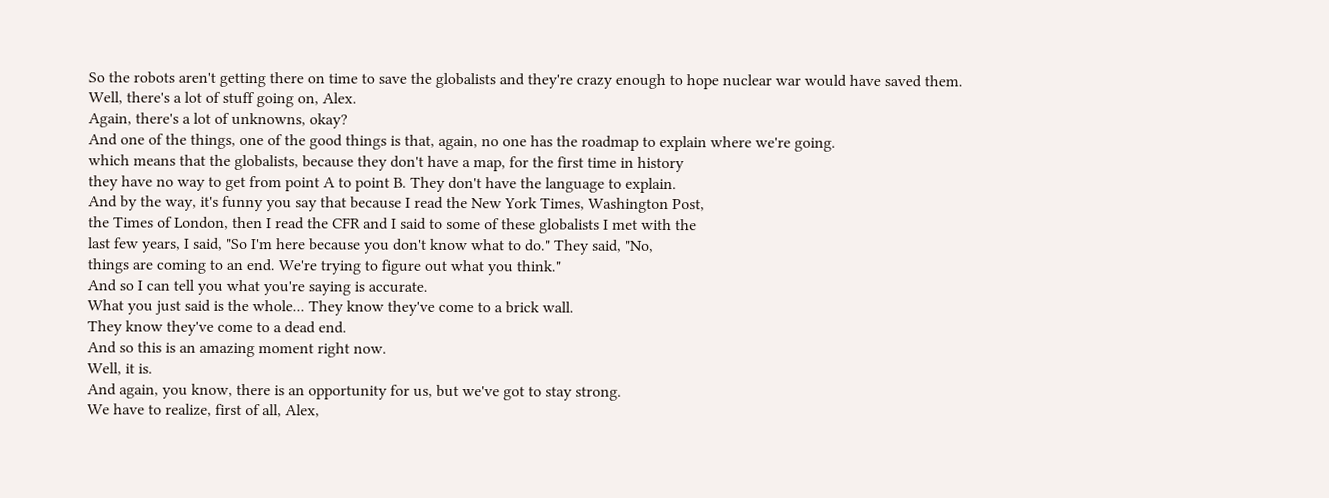So the robots aren't getting there on time to save the globalists and they're crazy enough to hope nuclear war would have saved them.
Well, there's a lot of stuff going on, Alex.
Again, there's a lot of unknowns, okay?
And one of the things, one of the good things is that, again, no one has the roadmap to explain where we're going.
which means that the globalists, because they don't have a map, for the first time in history
they have no way to get from point A to point B. They don't have the language to explain.
And by the way, it's funny you say that because I read the New York Times, Washington Post,
the Times of London, then I read the CFR and I said to some of these globalists I met with the
last few years, I said, "So I'm here because you don't know what to do." They said, "No,
things are coming to an end. We're trying to figure out what you think."
And so I can tell you what you're saying is accurate.
What you just said is the whole... They know they've come to a brick wall.
They know they've come to a dead end.
And so this is an amazing moment right now.
Well, it is.
And again, you know, there is an opportunity for us, but we've got to stay strong.
We have to realize, first of all, Alex,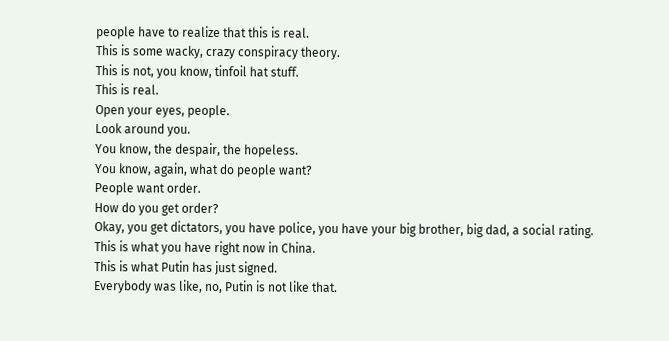people have to realize that this is real.
This is some wacky, crazy conspiracy theory.
This is not, you know, tinfoil hat stuff.
This is real.
Open your eyes, people.
Look around you.
You know, the despair, the hopeless.
You know, again, what do people want?
People want order.
How do you get order?
Okay, you get dictators, you have police, you have your big brother, big dad, a social rating.
This is what you have right now in China.
This is what Putin has just signed.
Everybody was like, no, Putin is not like that.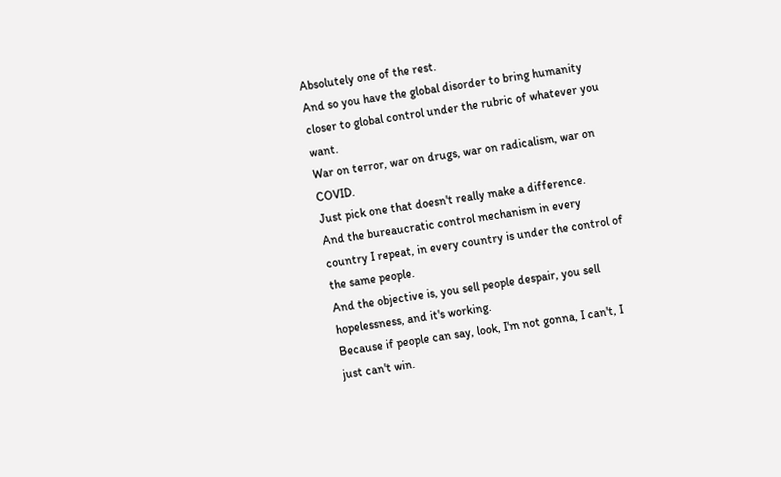Absolutely one of the rest.
And so you have the global disorder to bring humanity closer to global control under the rubric of whatever you want.
War on terror, war on drugs, war on radicalism, war on COVID.
Just pick one that doesn't really make a difference.
And the bureaucratic control mechanism in every country I repeat, in every country is under the control of the same people.
And the objective is, you sell people despair, you sell hopelessness, and it's working.
Because if people can say, look, I'm not gonna, I can't, I just can't win.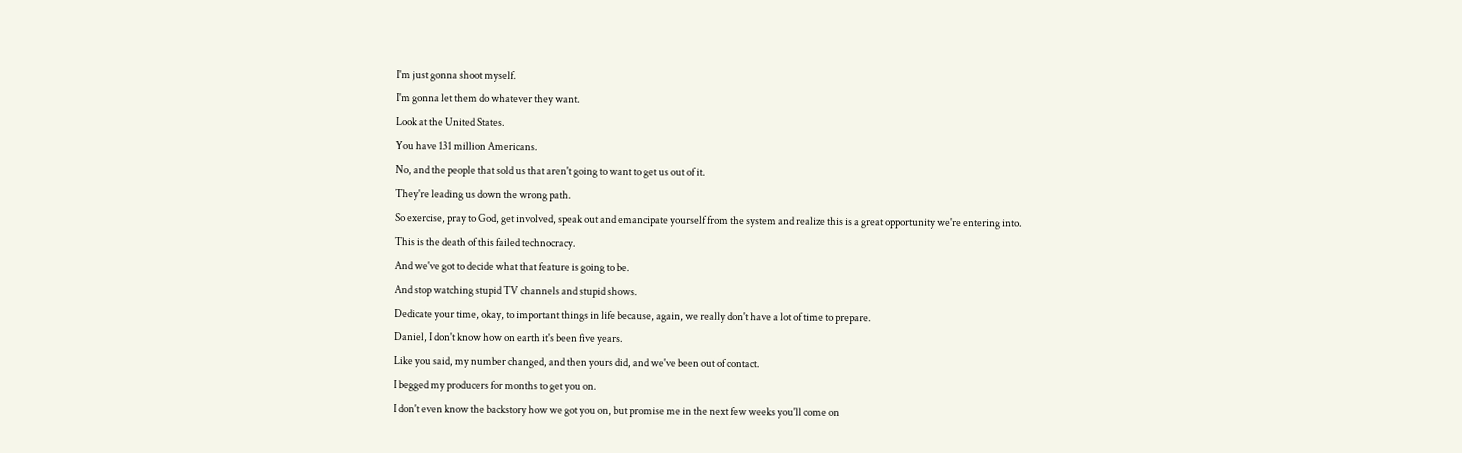I'm just gonna shoot myself.
I'm gonna let them do whatever they want.
Look at the United States.
You have 131 million Americans.
No, and the people that sold us that aren't going to want to get us out of it.
They're leading us down the wrong path.
So exercise, pray to God, get involved, speak out and emancipate yourself from the system and realize this is a great opportunity we're entering into.
This is the death of this failed technocracy.
And we've got to decide what that feature is going to be.
And stop watching stupid TV channels and stupid shows.
Dedicate your time, okay, to important things in life because, again, we really don't have a lot of time to prepare.
Daniel, I don't know how on earth it's been five years.
Like you said, my number changed, and then yours did, and we've been out of contact.
I begged my producers for months to get you on.
I don't even know the backstory how we got you on, but promise me in the next few weeks you'll come on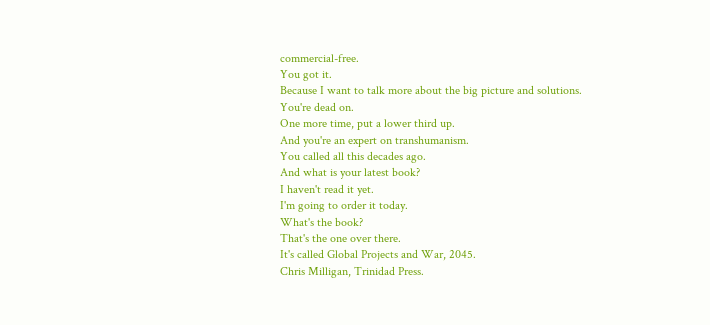commercial-free.
You got it.
Because I want to talk more about the big picture and solutions.
You're dead on.
One more time, put a lower third up.
And you're an expert on transhumanism.
You called all this decades ago.
And what is your latest book?
I haven't read it yet.
I'm going to order it today.
What's the book?
That's the one over there.
It's called Global Projects and War, 2045.
Chris Milligan, Trinidad Press.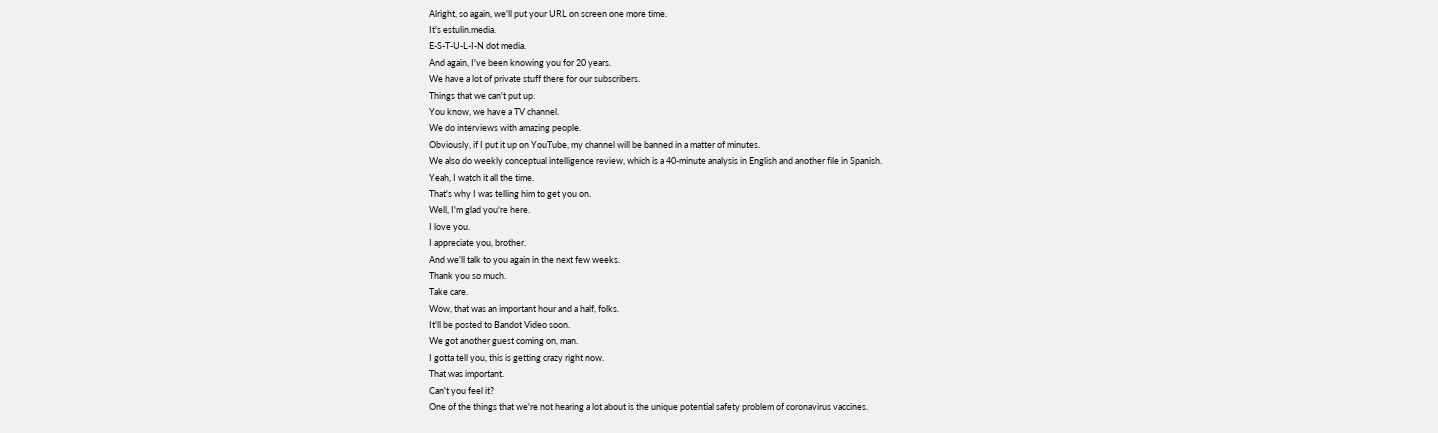Alright, so again, we'll put your URL on screen one more time.
It's estulin.media.
E-S-T-U-L-I-N dot media.
And again, I've been knowing you for 20 years.
We have a lot of private stuff there for our subscribers.
Things that we can't put up.
You know, we have a TV channel.
We do interviews with amazing people.
Obviously, if I put it up on YouTube, my channel will be banned in a matter of minutes.
We also do weekly conceptual intelligence review, which is a 40-minute analysis in English and another file in Spanish.
Yeah, I watch it all the time.
That's why I was telling him to get you on.
Well, I'm glad you're here.
I love you.
I appreciate you, brother.
And we'll talk to you again in the next few weeks.
Thank you so much.
Take care.
Wow, that was an important hour and a half, folks.
It'll be posted to Bandot Video soon.
We got another guest coming on, man.
I gotta tell you, this is getting crazy right now.
That was important.
Can't you feel it?
One of the things that we're not hearing a lot about is the unique potential safety problem of coronavirus vaccines.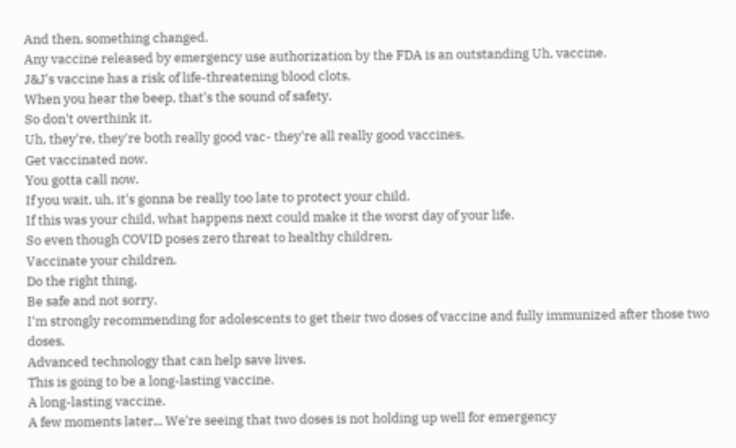And then, something changed.
Any vaccine released by emergency use authorization by the FDA is an outstanding Uh, vaccine.
J&J's vaccine has a risk of life-threatening blood clots.
When you hear the beep, that's the sound of safety.
So don't overthink it.
Uh, they're, they're both really good vac- they're all really good vaccines.
Get vaccinated now.
You gotta call now.
If you wait, uh, it's gonna be really too late to protect your child.
If this was your child, what happens next could make it the worst day of your life.
So even though COVID poses zero threat to healthy children.
Vaccinate your children.
Do the right thing.
Be safe and not sorry.
I'm strongly recommending for adolescents to get their two doses of vaccine and fully immunized after those two doses.
Advanced technology that can help save lives.
This is going to be a long-lasting vaccine.
A long-lasting vaccine.
A few moments later... We're seeing that two doses is not holding up well for emergency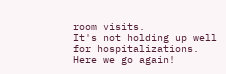room visits.
It's not holding up well for hospitalizations.
Here we go again!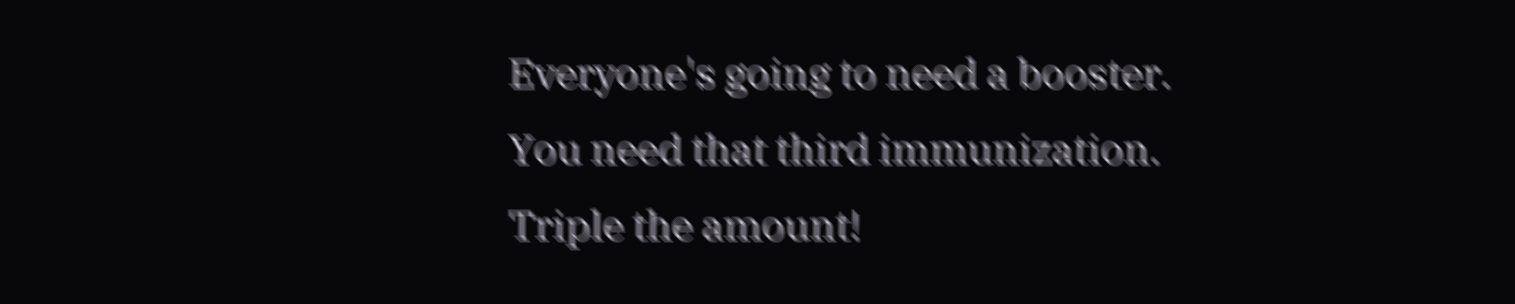Everyone's going to need a booster.
You need that third immunization.
Triple the amount!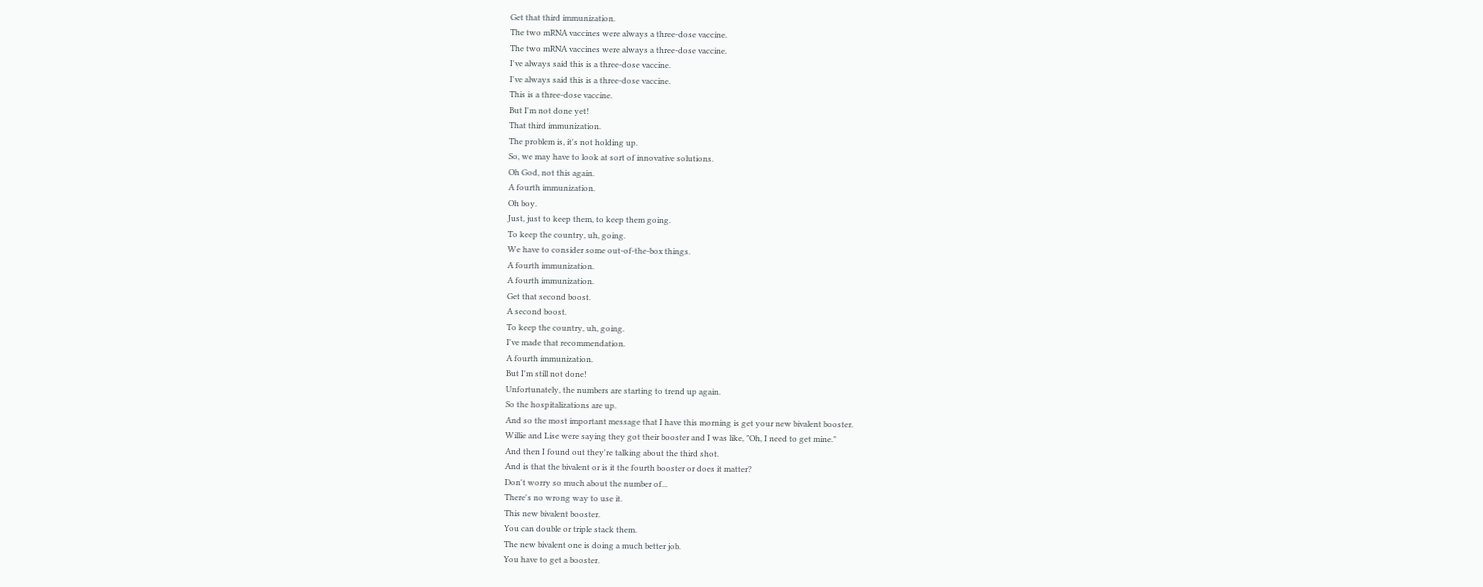Get that third immunization.
The two mRNA vaccines were always a three-dose vaccine.
The two mRNA vaccines were always a three-dose vaccine.
I've always said this is a three-dose vaccine.
I've always said this is a three-dose vaccine.
This is a three-dose vaccine.
But I'm not done yet!
That third immunization.
The problem is, it's not holding up.
So, we may have to look at sort of innovative solutions.
Oh God, not this again.
A fourth immunization.
Oh boy.
Just, just to keep them, to keep them going.
To keep the country, uh, going.
We have to consider some out-of-the-box things.
A fourth immunization.
A fourth immunization.
Get that second boost.
A second boost.
To keep the country, uh, going.
I've made that recommendation.
A fourth immunization.
But I'm still not done!
Unfortunately, the numbers are starting to trend up again.
So the hospitalizations are up.
And so the most important message that I have this morning is get your new bivalent booster.
Willie and Lise were saying they got their booster and I was like, "Oh, I need to get mine."
And then I found out they're talking about the third shot.
And is that the bivalent or is it the fourth booster or does it matter?
Don't worry so much about the number of...
There's no wrong way to use it.
This new bivalent booster.
You can double or triple stack them.
The new bivalent one is doing a much better job.
You have to get a booster.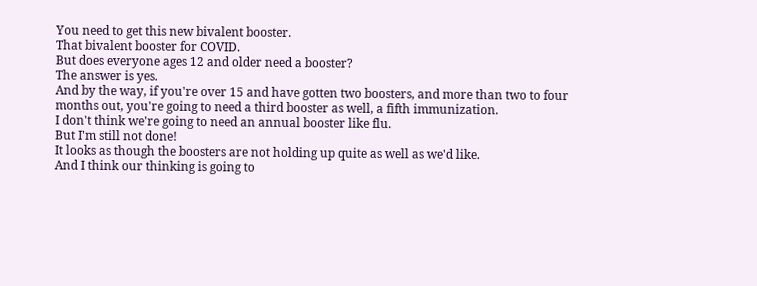You need to get this new bivalent booster.
That bivalent booster for COVID.
But does everyone ages 12 and older need a booster?
The answer is yes.
And by the way, if you're over 15 and have gotten two boosters, and more than two to four months out, you're going to need a third booster as well, a fifth immunization.
I don't think we're going to need an annual booster like flu.
But I'm still not done!
It looks as though the boosters are not holding up quite as well as we'd like.
And I think our thinking is going to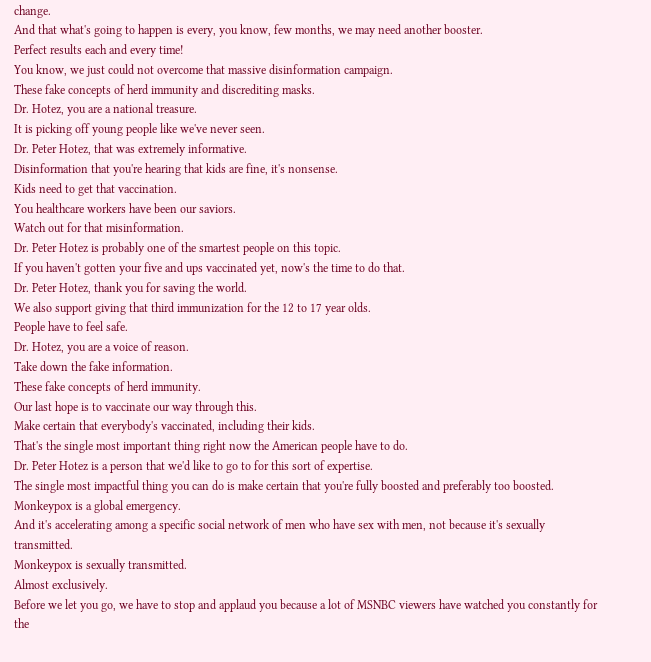change.
And that what's going to happen is every, you know, few months, we may need another booster.
Perfect results each and every time!
You know, we just could not overcome that massive disinformation campaign.
These fake concepts of herd immunity and discrediting masks.
Dr. Hotez, you are a national treasure.
It is picking off young people like we've never seen.
Dr. Peter Hotez, that was extremely informative.
Disinformation that you're hearing that kids are fine, it's nonsense.
Kids need to get that vaccination.
You healthcare workers have been our saviors.
Watch out for that misinformation.
Dr. Peter Hotez is probably one of the smartest people on this topic.
If you haven't gotten your five and ups vaccinated yet, now's the time to do that.
Dr. Peter Hotez, thank you for saving the world.
We also support giving that third immunization for the 12 to 17 year olds.
People have to feel safe.
Dr. Hotez, you are a voice of reason.
Take down the fake information.
These fake concepts of herd immunity.
Our last hope is to vaccinate our way through this.
Make certain that everybody's vaccinated, including their kids.
That's the single most important thing right now the American people have to do.
Dr. Peter Hotez is a person that we'd like to go to for this sort of expertise.
The single most impactful thing you can do is make certain that you're fully boosted and preferably too boosted.
Monkeypox is a global emergency.
And it's accelerating among a specific social network of men who have sex with men, not because it's sexually transmitted.
Monkeypox is sexually transmitted.
Almost exclusively.
Before we let you go, we have to stop and applaud you because a lot of MSNBC viewers have watched you constantly for the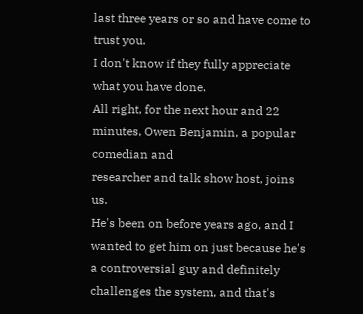last three years or so and have come to trust you.
I don't know if they fully appreciate what you have done.
All right, for the next hour and 22 minutes, Owen Benjamin, a popular comedian and
researcher and talk show host, joins us.
He's been on before years ago, and I wanted to get him on just because he's a controversial guy and definitely challenges the system, and that's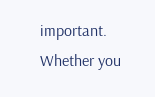important.
Whether you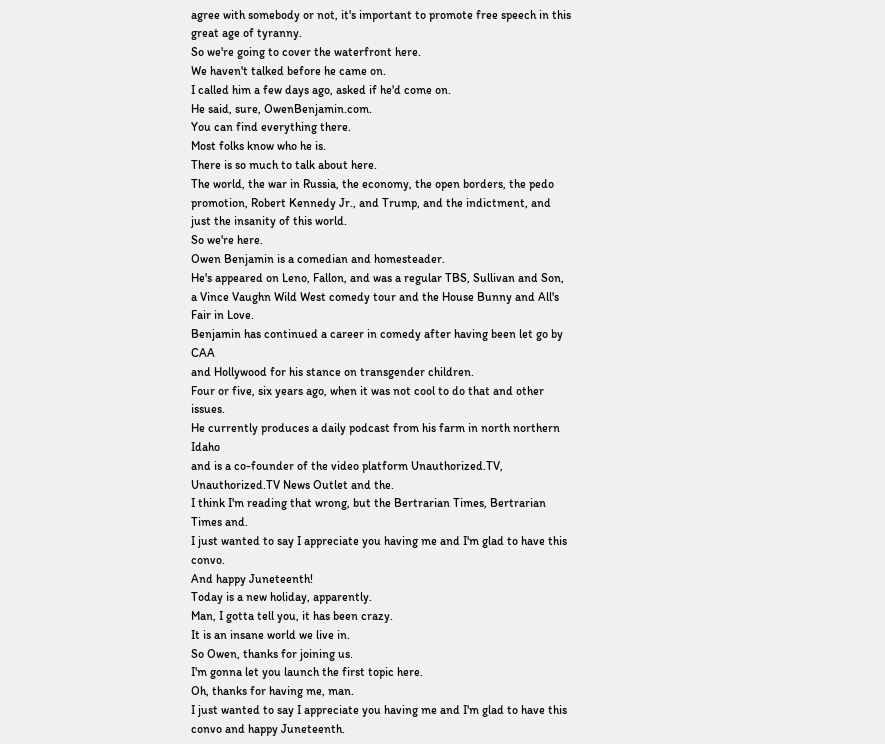agree with somebody or not, it's important to promote free speech in this great age of tyranny.
So we're going to cover the waterfront here.
We haven't talked before he came on.
I called him a few days ago, asked if he'd come on.
He said, sure, OwenBenjamin.com.
You can find everything there.
Most folks know who he is.
There is so much to talk about here.
The world, the war in Russia, the economy, the open borders, the pedo promotion, Robert Kennedy Jr., and Trump, and the indictment, and just the insanity of this world.
So we're here.
Owen Benjamin is a comedian and homesteader.
He's appeared on Leno, Fallon, and was a regular TBS, Sullivan and Son,
a Vince Vaughn Wild West comedy tour and the House Bunny and All's Fair in Love.
Benjamin has continued a career in comedy after having been let go by CAA
and Hollywood for his stance on transgender children.
Four or five, six years ago, when it was not cool to do that and other issues.
He currently produces a daily podcast from his farm in north northern Idaho
and is a co-founder of the video platform Unauthorized.TV, Unauthorized.TV News Outlet and the.
I think I'm reading that wrong, but the Bertrarian Times, Bertrarian Times and.
I just wanted to say I appreciate you having me and I'm glad to have this convo.
And happy Juneteenth!
Today is a new holiday, apparently.
Man, I gotta tell you, it has been crazy.
It is an insane world we live in.
So Owen, thanks for joining us.
I'm gonna let you launch the first topic here.
Oh, thanks for having me, man.
I just wanted to say I appreciate you having me and I'm glad to have this convo and happy Juneteenth.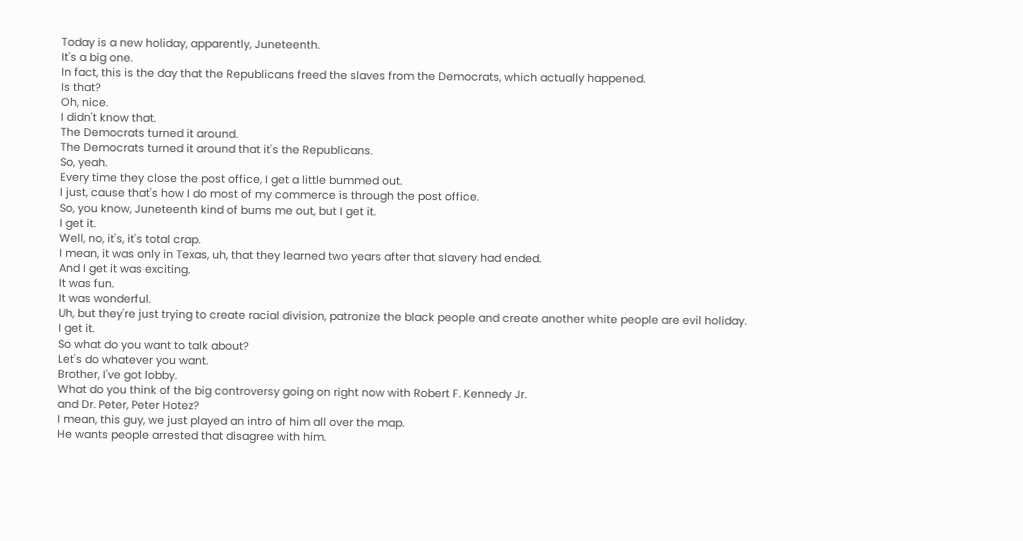Today is a new holiday, apparently, Juneteenth.
It's a big one.
In fact, this is the day that the Republicans freed the slaves from the Democrats, which actually happened.
Is that?
Oh, nice.
I didn't know that.
The Democrats turned it around.
The Democrats turned it around that it's the Republicans.
So, yeah.
Every time they close the post office, I get a little bummed out.
I just, cause that's how I do most of my commerce is through the post office.
So, you know, Juneteenth kind of bums me out, but I get it.
I get it.
Well, no, it's, it's total crap.
I mean, it was only in Texas, uh, that they learned two years after that slavery had ended.
And I get it was exciting.
It was fun.
It was wonderful.
Uh, but they're just trying to create racial division, patronize the black people and create another white people are evil holiday.
I get it.
So what do you want to talk about?
Let's do whatever you want.
Brother, I've got lobby.
What do you think of the big controversy going on right now with Robert F. Kennedy Jr.
and Dr. Peter, Peter Hotez?
I mean, this guy, we just played an intro of him all over the map.
He wants people arrested that disagree with him.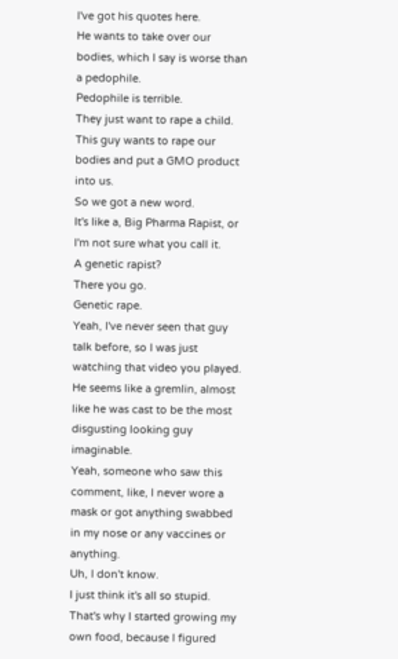I've got his quotes here.
He wants to take over our bodies, which I say is worse than a pedophile.
Pedophile is terrible.
They just want to rape a child.
This guy wants to rape our bodies and put a GMO product into us.
So we got a new word.
It's like a, Big Pharma Rapist, or I'm not sure what you call it.
A genetic rapist?
There you go.
Genetic rape.
Yeah, I've never seen that guy talk before, so I was just watching that video you played.
He seems like a gremlin, almost like he was cast to be the most disgusting looking guy imaginable.
Yeah, someone who saw this comment, like, I never wore a mask or got anything swabbed in my nose or any vaccines or anything.
Uh, I don't know.
I just think it's all so stupid.
That's why I started growing my own food, because I figured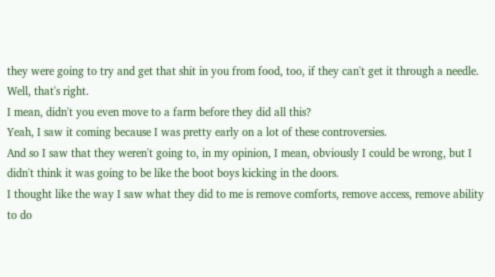they were going to try and get that shit in you from food, too, if they can't get it through a needle.
Well, that's right.
I mean, didn't you even move to a farm before they did all this?
Yeah, I saw it coming because I was pretty early on a lot of these controversies.
And so I saw that they weren't going to, in my opinion, I mean, obviously I could be wrong, but I didn't think it was going to be like the boot boys kicking in the doors.
I thought like the way I saw what they did to me is remove comforts, remove access, remove ability to do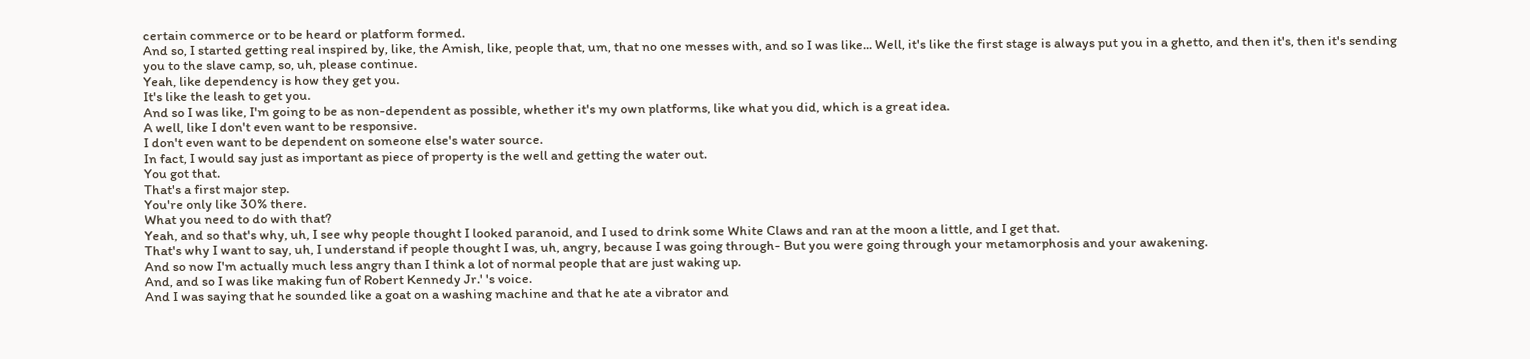certain commerce or to be heard or platform formed.
And so, I started getting real inspired by, like, the Amish, like, people that, um, that no one messes with, and so I was like... Well, it's like the first stage is always put you in a ghetto, and then it's, then it's sending you to the slave camp, so, uh, please continue.
Yeah, like dependency is how they get you.
It's like the leash to get you.
And so I was like, I'm going to be as non-dependent as possible, whether it's my own platforms, like what you did, which is a great idea.
A well, like I don't even want to be responsive.
I don't even want to be dependent on someone else's water source.
In fact, I would say just as important as piece of property is the well and getting the water out.
You got that.
That's a first major step.
You're only like 30% there.
What you need to do with that?
Yeah, and so that's why, uh, I see why people thought I looked paranoid, and I used to drink some White Claws and ran at the moon a little, and I get that.
That's why I want to say, uh, I understand if people thought I was, uh, angry, because I was going through- But you were going through your metamorphosis and your awakening.
And so now I'm actually much less angry than I think a lot of normal people that are just waking up.
And, and so I was like making fun of Robert Kennedy Jr.' 's voice.
And I was saying that he sounded like a goat on a washing machine and that he ate a vibrator and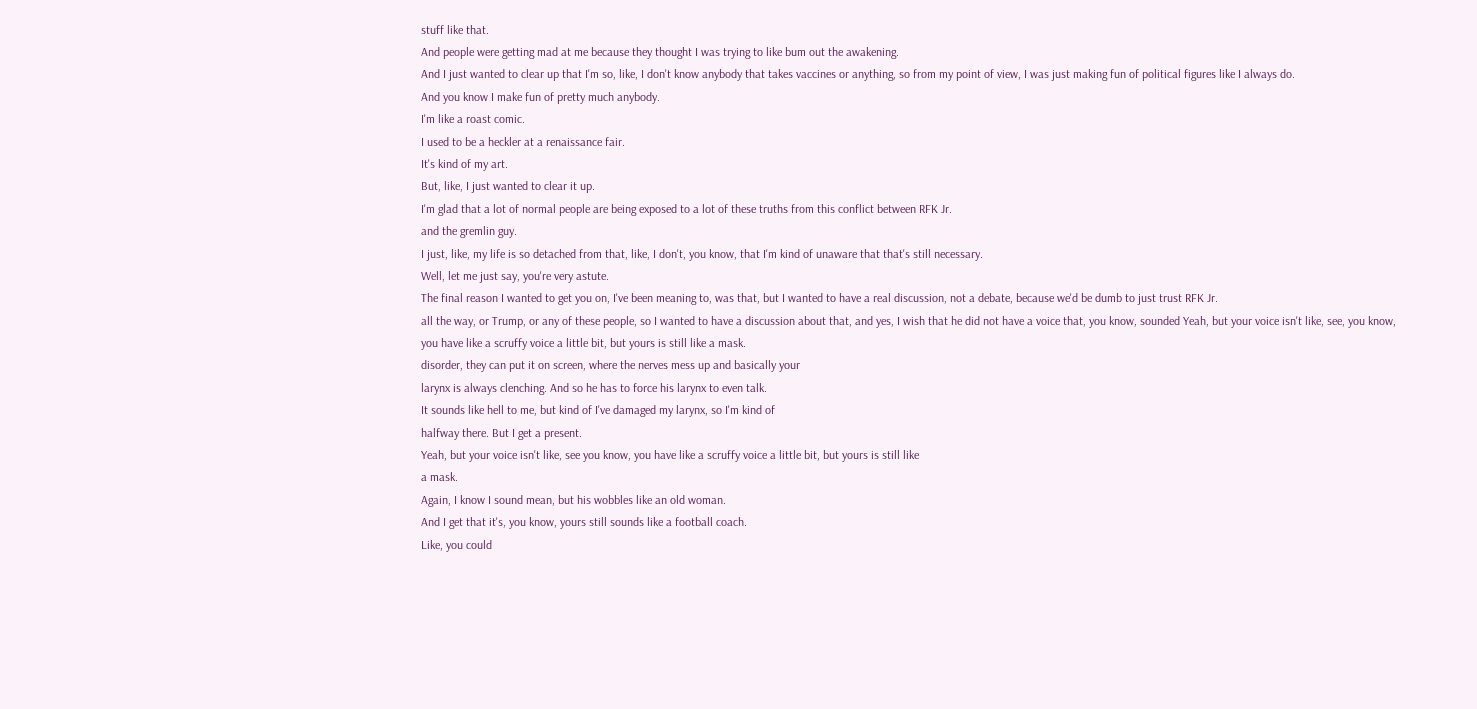stuff like that.
And people were getting mad at me because they thought I was trying to like bum out the awakening.
And I just wanted to clear up that I'm so, like, I don't know anybody that takes vaccines or anything, so from my point of view, I was just making fun of political figures like I always do.
And you know I make fun of pretty much anybody.
I'm like a roast comic.
I used to be a heckler at a renaissance fair.
It's kind of my art.
But, like, I just wanted to clear it up.
I'm glad that a lot of normal people are being exposed to a lot of these truths from this conflict between RFK Jr.
and the gremlin guy.
I just, like, my life is so detached from that, like, I don't, you know, that I'm kind of unaware that that's still necessary.
Well, let me just say, you're very astute.
The final reason I wanted to get you on, I've been meaning to, was that, but I wanted to have a real discussion, not a debate, because we'd be dumb to just trust RFK Jr.
all the way, or Trump, or any of these people, so I wanted to have a discussion about that, and yes, I wish that he did not have a voice that, you know, sounded Yeah, but your voice isn't like, see, you know, you have like a scruffy voice a little bit, but yours is still like a mask.
disorder, they can put it on screen, where the nerves mess up and basically your
larynx is always clenching. And so he has to force his larynx to even talk.
It sounds like hell to me, but kind of I've damaged my larynx, so I'm kind of
halfway there. But I get a present.
Yeah, but your voice isn't like, see you know, you have like a scruffy voice a little bit, but yours is still like
a mask.
Again, I know I sound mean, but his wobbles like an old woman.
And I get that it's, you know, yours still sounds like a football coach.
Like, you could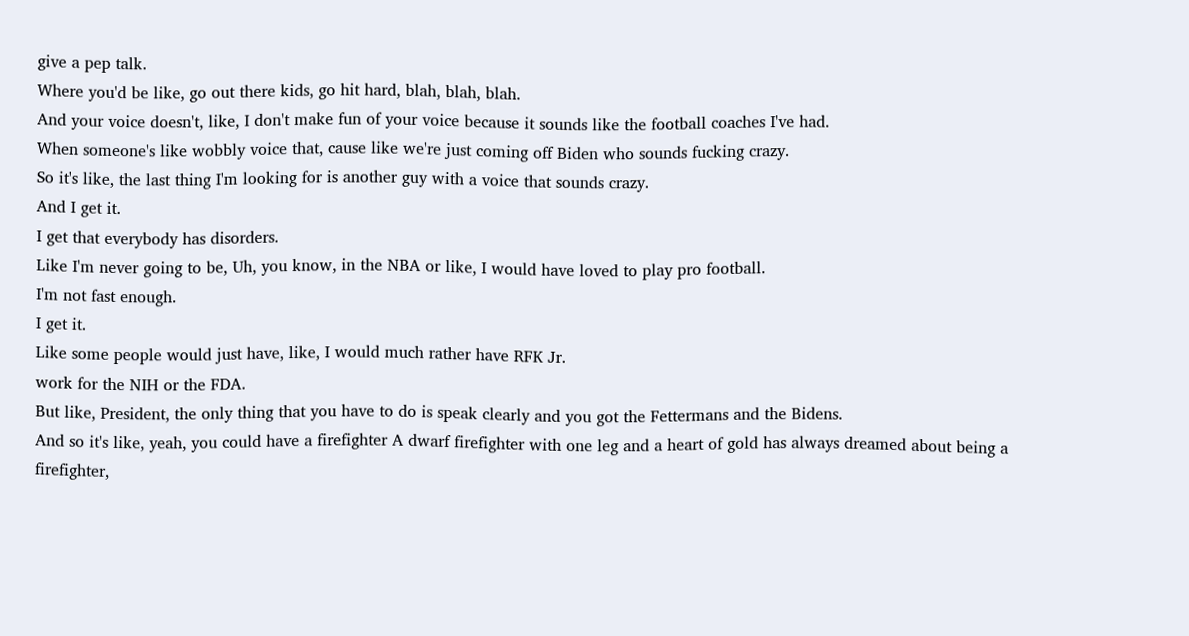give a pep talk.
Where you'd be like, go out there kids, go hit hard, blah, blah, blah.
And your voice doesn't, like, I don't make fun of your voice because it sounds like the football coaches I've had.
When someone's like wobbly voice that, cause like we're just coming off Biden who sounds fucking crazy.
So it's like, the last thing I'm looking for is another guy with a voice that sounds crazy.
And I get it.
I get that everybody has disorders.
Like I'm never going to be, Uh, you know, in the NBA or like, I would have loved to play pro football.
I'm not fast enough.
I get it.
Like some people would just have, like, I would much rather have RFK Jr.
work for the NIH or the FDA.
But like, President, the only thing that you have to do is speak clearly and you got the Fettermans and the Bidens.
And so it's like, yeah, you could have a firefighter A dwarf firefighter with one leg and a heart of gold has always dreamed about being a firefighter,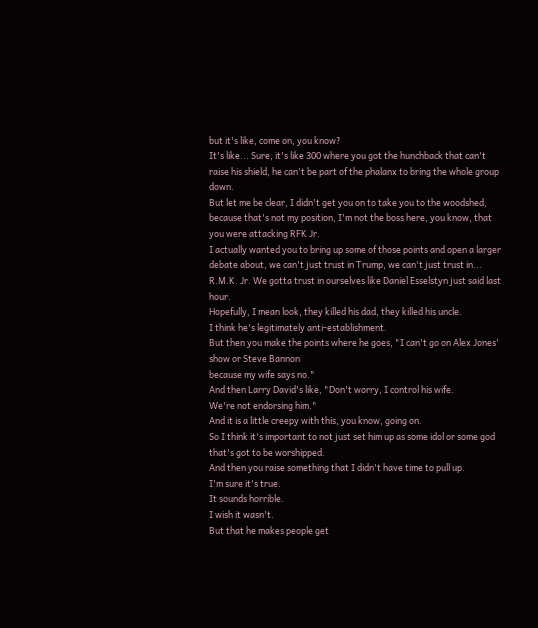but it's like, come on, you know?
It's like... Sure, it's like 300 where you got the hunchback that can't raise his shield, he can't be part of the phalanx to bring the whole group down.
But let me be clear, I didn't get you on to take you to the woodshed, because that's not my position, I'm not the boss here, you know, that you were attacking RFK Jr.
I actually wanted you to bring up some of those points and open a larger debate about, we can't just trust in Trump, we can't just trust in...
R.M.K. Jr. We gotta trust in ourselves like Daniel Esselstyn just said last hour.
Hopefully, I mean look, they killed his dad, they killed his uncle.
I think he's legitimately anti-establishment.
But then you make the points where he goes, "I can't go on Alex Jones' show or Steve Bannon
because my wife says no."
And then Larry David's like, "Don't worry, I control his wife.
We're not endorsing him."
And it is a little creepy with this, you know, going on.
So I think it's important to not just set him up as some idol or some god that's got to be worshipped.
And then you raise something that I didn't have time to pull up.
I'm sure it's true.
It sounds horrible.
I wish it wasn't.
But that he makes people get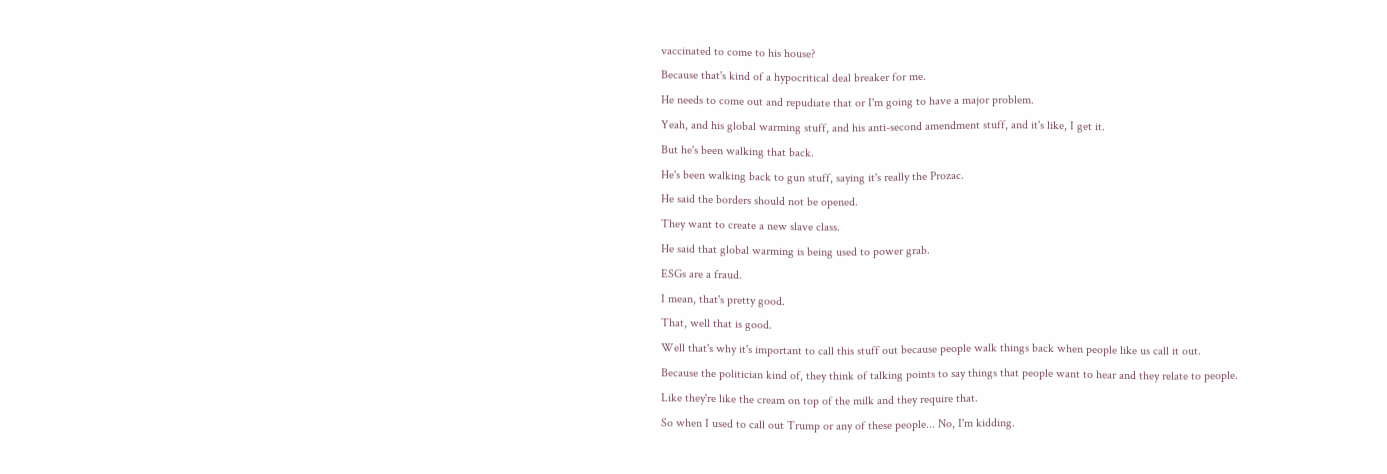vaccinated to come to his house?
Because that's kind of a hypocritical deal breaker for me.
He needs to come out and repudiate that or I'm going to have a major problem.
Yeah, and his global warming stuff, and his anti-second amendment stuff, and it's like, I get it.
But he's been walking that back.
He's been walking back to gun stuff, saying it's really the Prozac.
He said the borders should not be opened.
They want to create a new slave class.
He said that global warming is being used to power grab.
ESGs are a fraud.
I mean, that's pretty good.
That, well that is good.
Well that's why it's important to call this stuff out because people walk things back when people like us call it out.
Because the politician kind of, they think of talking points to say things that people want to hear and they relate to people.
Like they're like the cream on top of the milk and they require that.
So when I used to call out Trump or any of these people... No, I'm kidding.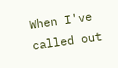When I've called out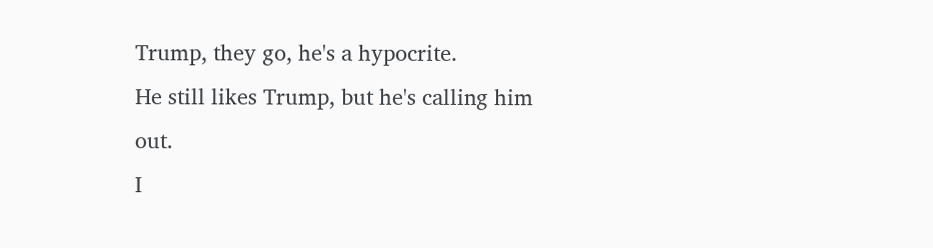Trump, they go, he's a hypocrite.
He still likes Trump, but he's calling him out.
I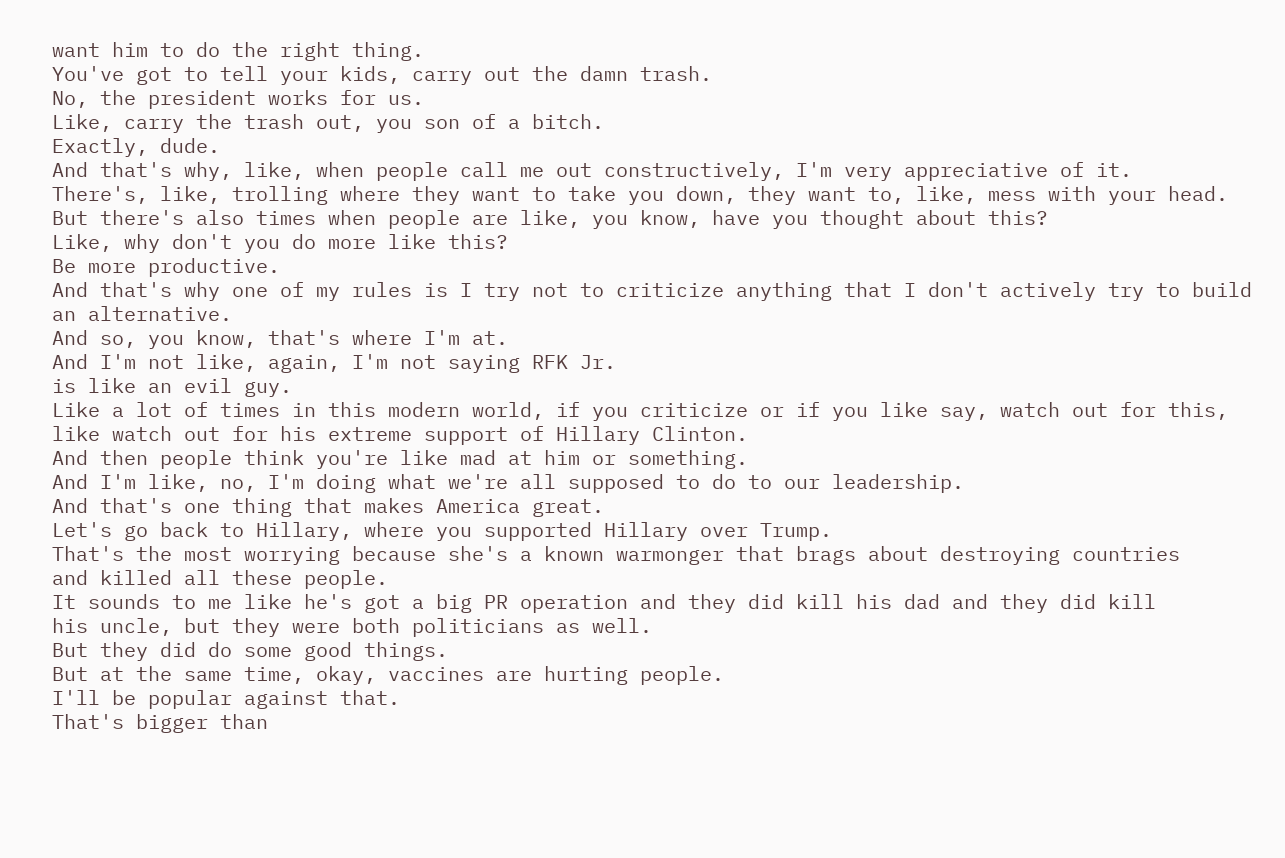want him to do the right thing.
You've got to tell your kids, carry out the damn trash.
No, the president works for us.
Like, carry the trash out, you son of a bitch.
Exactly, dude.
And that's why, like, when people call me out constructively, I'm very appreciative of it.
There's, like, trolling where they want to take you down, they want to, like, mess with your head.
But there's also times when people are like, you know, have you thought about this?
Like, why don't you do more like this?
Be more productive.
And that's why one of my rules is I try not to criticize anything that I don't actively try to build an alternative.
And so, you know, that's where I'm at.
And I'm not like, again, I'm not saying RFK Jr.
is like an evil guy.
Like a lot of times in this modern world, if you criticize or if you like say, watch out for this, like watch out for his extreme support of Hillary Clinton.
And then people think you're like mad at him or something.
And I'm like, no, I'm doing what we're all supposed to do to our leadership.
And that's one thing that makes America great.
Let's go back to Hillary, where you supported Hillary over Trump.
That's the most worrying because she's a known warmonger that brags about destroying countries
and killed all these people.
It sounds to me like he's got a big PR operation and they did kill his dad and they did kill
his uncle, but they were both politicians as well.
But they did do some good things.
But at the same time, okay, vaccines are hurting people.
I'll be popular against that.
That's bigger than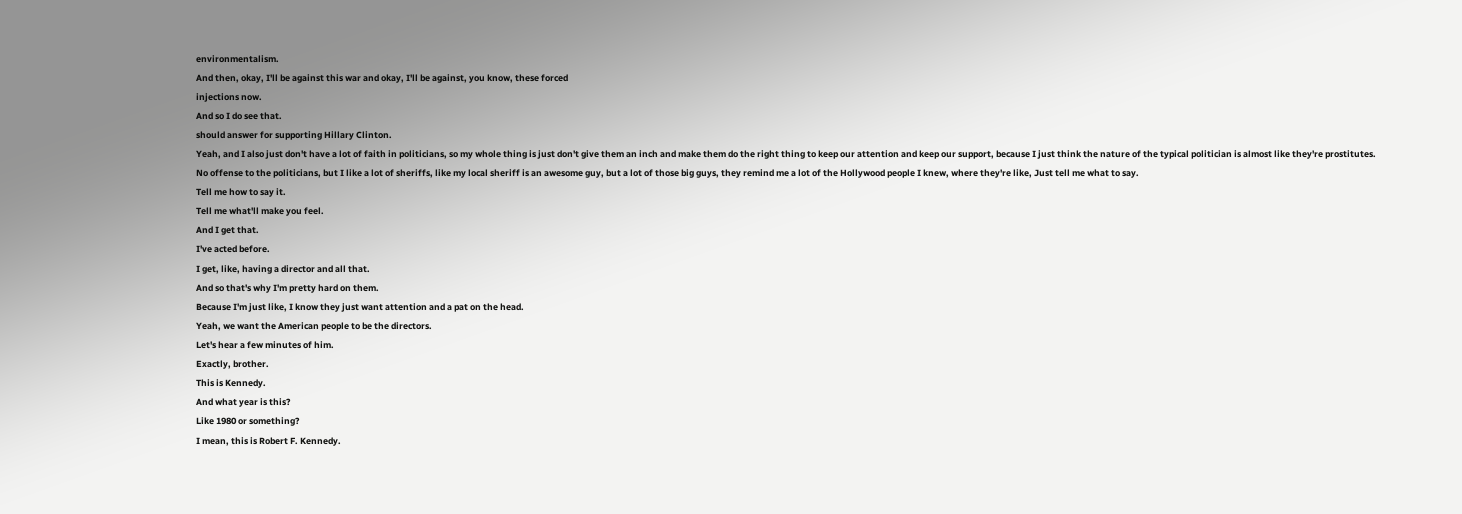environmentalism.
And then, okay, I'll be against this war and okay, I'll be against, you know, these forced
injections now.
And so I do see that.
should answer for supporting Hillary Clinton.
Yeah, and I also just don't have a lot of faith in politicians, so my whole thing is just don't give them an inch and make them do the right thing to keep our attention and keep our support, because I just think the nature of the typical politician is almost like they're prostitutes.
No offense to the politicians, but I like a lot of sheriffs, like my local sheriff is an awesome guy, but a lot of those big guys, they remind me a lot of the Hollywood people I knew, where they're like, Just tell me what to say.
Tell me how to say it.
Tell me what'll make you feel.
And I get that.
I've acted before.
I get, like, having a director and all that.
And so that's why I'm pretty hard on them.
Because I'm just like, I know they just want attention and a pat on the head.
Yeah, we want the American people to be the directors.
Let's hear a few minutes of him.
Exactly, brother.
This is Kennedy.
And what year is this?
Like 1980 or something?
I mean, this is Robert F. Kennedy.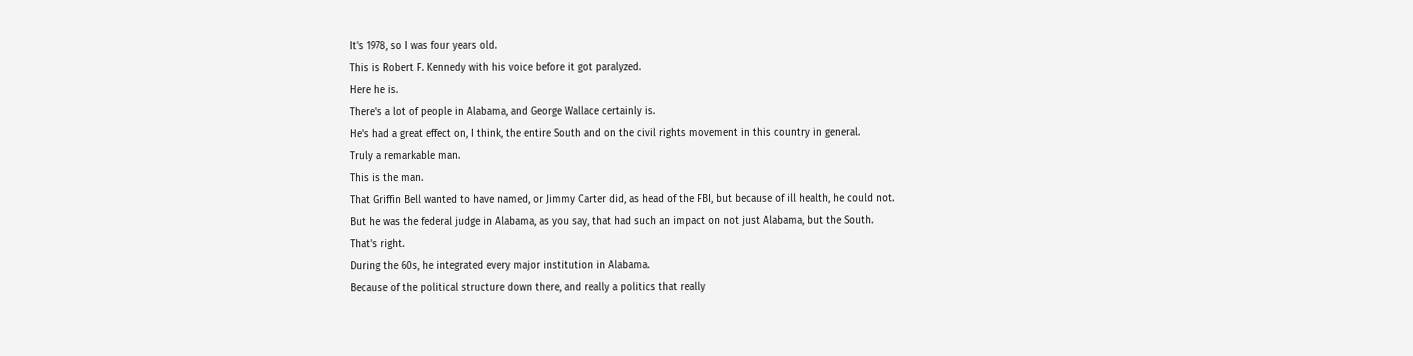It's 1978, so I was four years old.
This is Robert F. Kennedy with his voice before it got paralyzed.
Here he is.
There's a lot of people in Alabama, and George Wallace certainly is.
He's had a great effect on, I think, the entire South and on the civil rights movement in this country in general.
Truly a remarkable man.
This is the man.
That Griffin Bell wanted to have named, or Jimmy Carter did, as head of the FBI, but because of ill health, he could not.
But he was the federal judge in Alabama, as you say, that had such an impact on not just Alabama, but the South.
That's right.
During the 60s, he integrated every major institution in Alabama.
Because of the political structure down there, and really a politics that really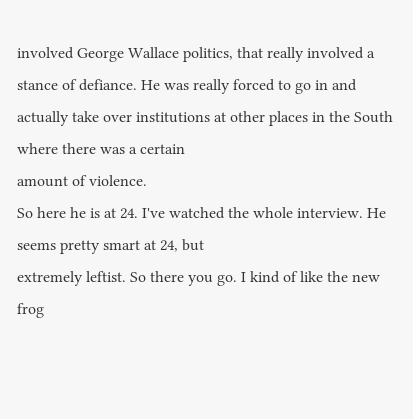involved George Wallace politics, that really involved a stance of defiance. He was really forced to go in and
actually take over institutions at other places in the South where there was a certain
amount of violence.
So here he is at 24. I've watched the whole interview. He seems pretty smart at 24, but
extremely leftist. So there you go. I kind of like the new frog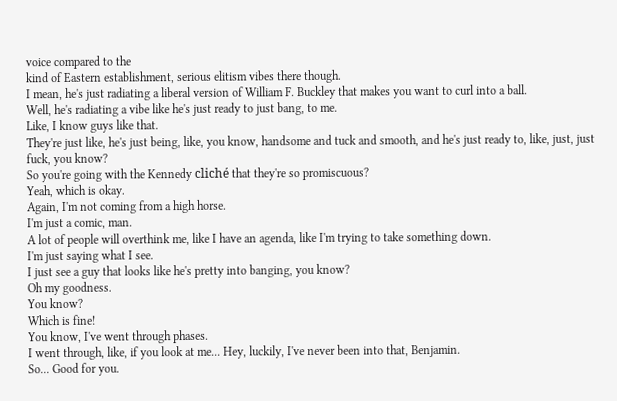voice compared to the
kind of Eastern establishment, serious elitism vibes there though.
I mean, he's just radiating a liberal version of William F. Buckley that makes you want to curl into a ball.
Well, he's radiating a vibe like he's just ready to just bang, to me.
Like, I know guys like that.
They're just like, he's just being, like, you know, handsome and tuck and smooth, and he's just ready to, like, just, just fuck, you know?
So you're going with the Kennedy cliché that they're so promiscuous?
Yeah, which is okay.
Again, I'm not coming from a high horse.
I'm just a comic, man.
A lot of people will overthink me, like I have an agenda, like I'm trying to take something down.
I'm just saying what I see.
I just see a guy that looks like he's pretty into banging, you know?
Oh my goodness.
You know?
Which is fine!
You know, I've went through phases.
I went through, like, if you look at me... Hey, luckily, I've never been into that, Benjamin.
So... Good for you.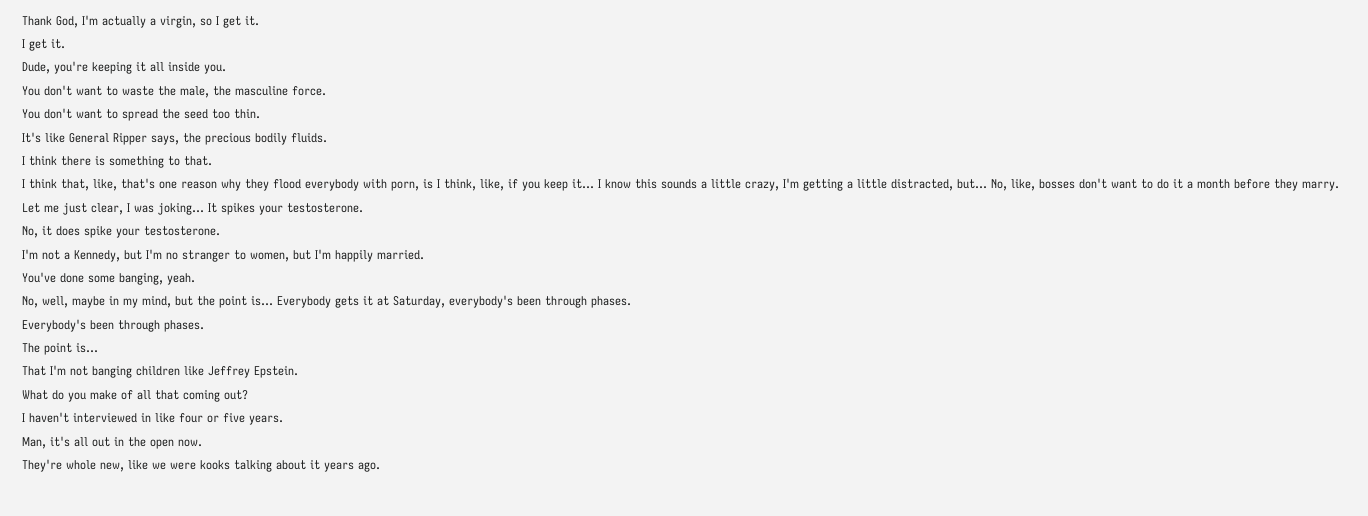Thank God, I'm actually a virgin, so I get it.
I get it.
Dude, you're keeping it all inside you.
You don't want to waste the male, the masculine force.
You don't want to spread the seed too thin.
It's like General Ripper says, the precious bodily fluids.
I think there is something to that.
I think that, like, that's one reason why they flood everybody with porn, is I think, like, if you keep it... I know this sounds a little crazy, I'm getting a little distracted, but... No, like, bosses don't want to do it a month before they marry.
Let me just clear, I was joking... It spikes your testosterone.
No, it does spike your testosterone.
I'm not a Kennedy, but I'm no stranger to women, but I'm happily married.
You've done some banging, yeah.
No, well, maybe in my mind, but the point is... Everybody gets it at Saturday, everybody's been through phases.
Everybody's been through phases.
The point is...
That I'm not banging children like Jeffrey Epstein.
What do you make of all that coming out?
I haven't interviewed in like four or five years.
Man, it's all out in the open now.
They're whole new, like we were kooks talking about it years ago.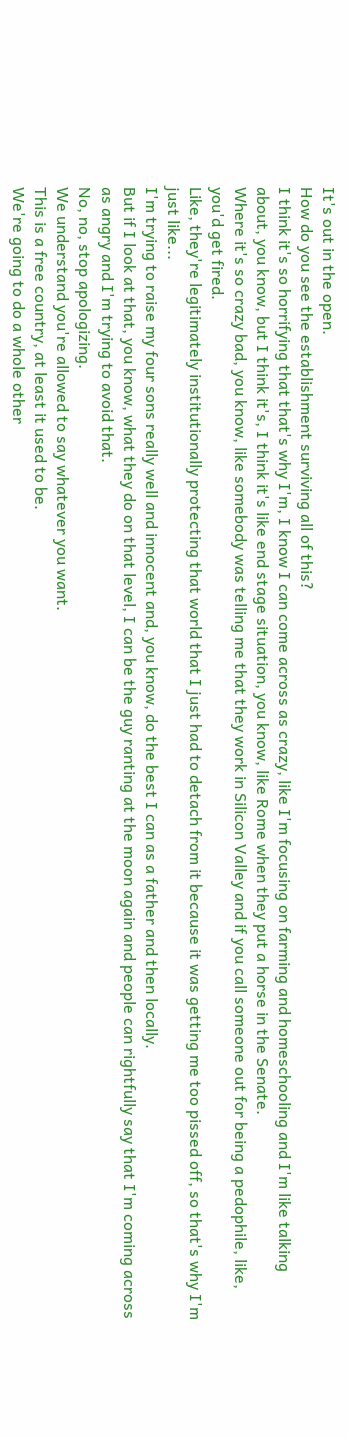It's out in the open.
How do you see the establishment surviving all of this?
I think it's so horrifying that that's why I'm, I know I can come across as crazy, like I'm focusing on farming and homeschooling and I'm like talking about, you know, but I think it's, I think it's like end stage situation, you know, like Rome when they put a horse in the Senate.
Where it's so crazy bad, you know, like somebody was telling me that they work in Silicon Valley and if you call someone out for being a pedophile, like, you'd get fired.
Like, they're legitimately institutionally protecting that world that I just had to detach from it because it was getting me too pissed off, so that's why I'm just like...
I'm trying to raise my four sons really well and innocent and, you know, do the best I can as a father and then locally.
But if I look at that, you know, what they do on that level, I can be the guy ranting at the moon again and people can rightfully say that I'm coming across as angry and I'm trying to avoid that.
No, no, stop apologizing.
We understand you're allowed to say whatever you want.
This is a free country, at least it used to be.
We're going to do a whole other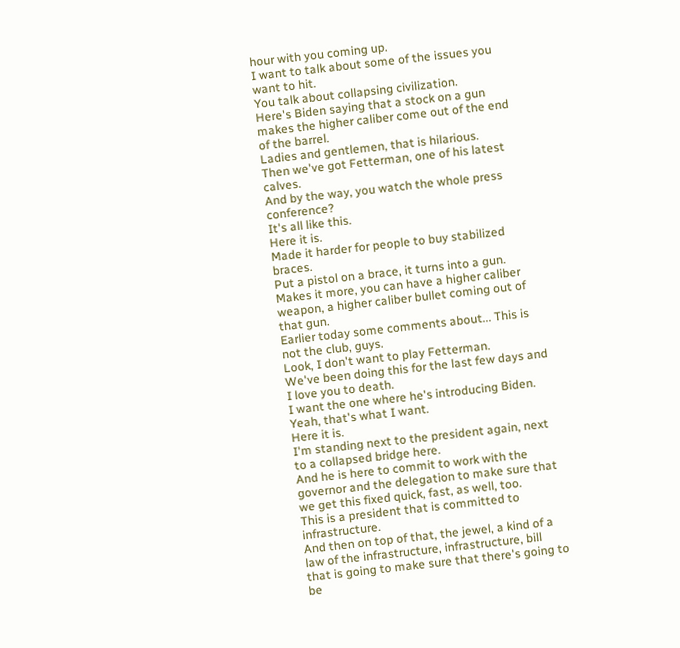hour with you coming up.
I want to talk about some of the issues you want to hit.
You talk about collapsing civilization.
Here's Biden saying that a stock on a gun makes the higher caliber come out of the end of the barrel.
Ladies and gentlemen, that is hilarious.
Then we've got Fetterman, one of his latest calves.
And by the way, you watch the whole press conference?
It's all like this.
Here it is.
Made it harder for people to buy stabilized braces.
Put a pistol on a brace, it turns into a gun.
Makes it more, you can have a higher caliber weapon, a higher caliber bullet coming out of that gun.
Earlier today some comments about... This is not the club, guys.
Look, I don't want to play Fetterman.
We've been doing this for the last few days and I love you to death.
I want the one where he's introducing Biden.
Yeah, that's what I want.
Here it is.
I'm standing next to the president again, next to a collapsed bridge here.
And he is here to commit to work with the governor and the delegation to make sure that we get this fixed quick, fast, as well, too.
This is a president that is committed to infrastructure.
And then on top of that, the jewel, a kind of a law of the infrastructure, infrastructure, bill that is going to make sure that there's going to be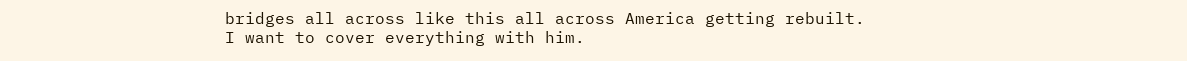bridges all across like this all across America getting rebuilt.
I want to cover everything with him.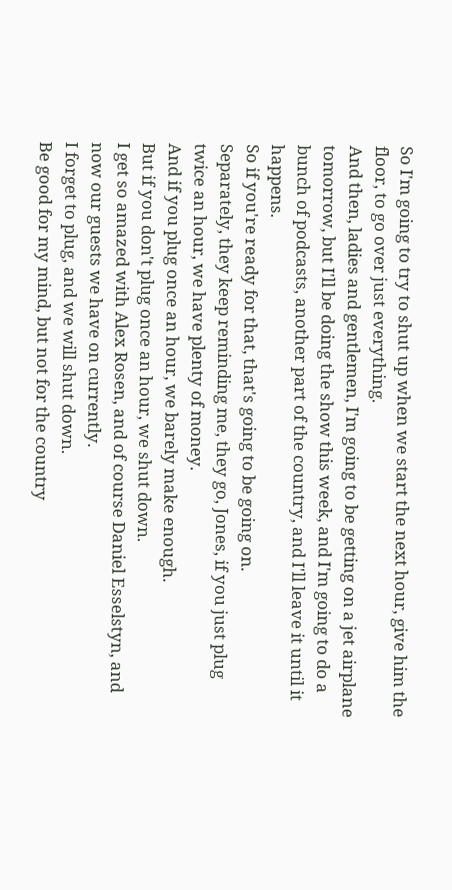So I'm going to try to shut up when we start the next hour, give him the floor, to go over just everything.
And then, ladies and gentlemen, I'm going to be getting on a jet airplane tomorrow, but I'll be doing the show this week, and I'm going to do a bunch of podcasts, another part of the country, and I'll leave it until it happens.
So if you're ready for that, that's going to be going on.
Separately, they keep reminding me, they go, Jones, if you just plug twice an hour, we have plenty of money.
And if you plug once an hour, we barely make enough.
But if you don't plug once an hour, we shut down.
I get so amazed with Alex Rosen, and of course Daniel Esselstyn, and now our guests we have on currently.
I forget to plug, and we will shut down.
Be good for my mind, but not for the country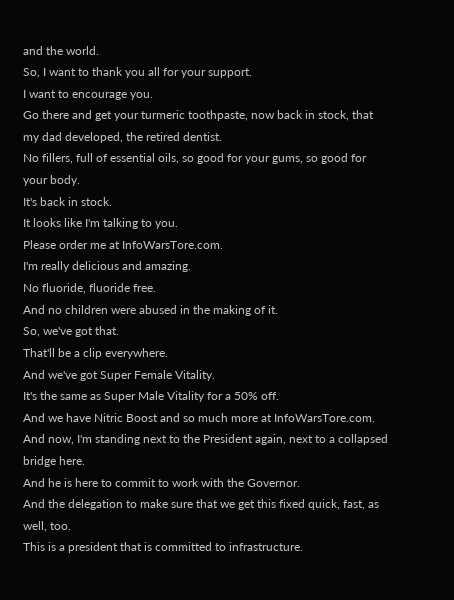and the world.
So, I want to thank you all for your support.
I want to encourage you.
Go there and get your turmeric toothpaste, now back in stock, that my dad developed, the retired dentist.
No fillers, full of essential oils, so good for your gums, so good for your body.
It's back in stock.
It looks like I'm talking to you.
Please order me at InfoWarsTore.com.
I'm really delicious and amazing.
No fluoride, fluoride free.
And no children were abused in the making of it.
So, we've got that.
That'll be a clip everywhere.
And we've got Super Female Vitality.
It's the same as Super Male Vitality for a 50% off.
And we have Nitric Boost and so much more at InfoWarsTore.com.
And now, I'm standing next to the President again, next to a collapsed bridge here.
And he is here to commit to work with the Governor.
And the delegation to make sure that we get this fixed quick, fast, as well, too.
This is a president that is committed to infrastructure.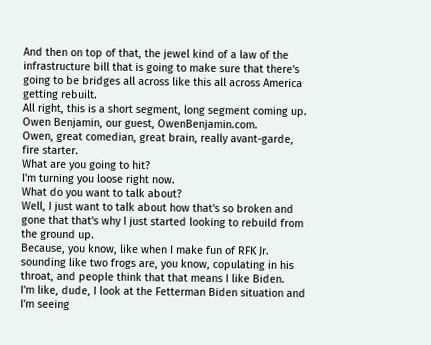And then on top of that, the jewel kind of a law of the infrastructure bill that is going to make sure that there's going to be bridges all across like this all across America getting rebuilt.
All right, this is a short segment, long segment coming up.
Owen Benjamin, our guest, OwenBenjamin.com.
Owen, great comedian, great brain, really avant-garde, fire starter.
What are you going to hit?
I'm turning you loose right now.
What do you want to talk about?
Well, I just want to talk about how that's so broken and gone that that's why I just started looking to rebuild from the ground up.
Because, you know, like when I make fun of RFK Jr.
sounding like two frogs are, you know, copulating in his throat, and people think that that means I like Biden.
I'm like, dude, I look at the Fetterman Biden situation and I'm seeing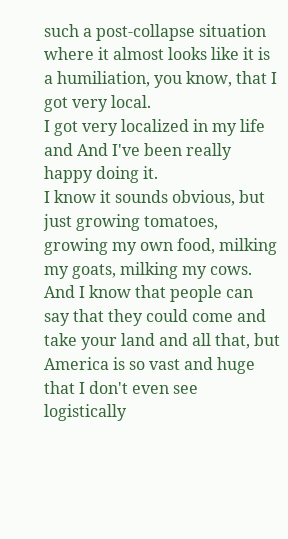such a post-collapse situation where it almost looks like it is a humiliation, you know, that I got very local.
I got very localized in my life and And I've been really happy doing it.
I know it sounds obvious, but just growing tomatoes, growing my own food, milking my goats, milking my cows.
And I know that people can say that they could come and take your land and all that, but America is so vast and huge that I don't even see logistically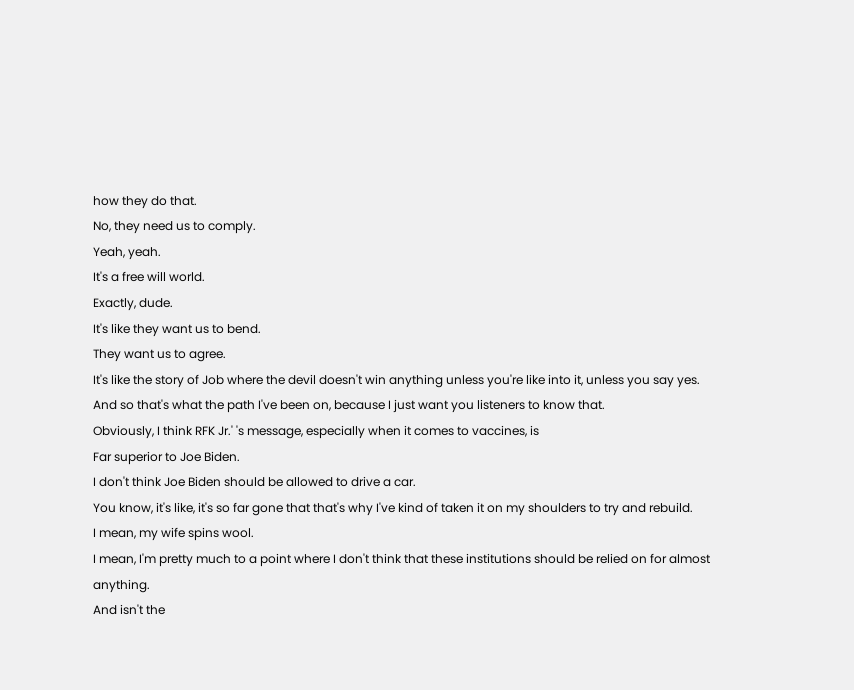how they do that.
No, they need us to comply.
Yeah, yeah.
It's a free will world.
Exactly, dude.
It's like they want us to bend.
They want us to agree.
It's like the story of Job where the devil doesn't win anything unless you're like into it, unless you say yes.
And so that's what the path I've been on, because I just want you listeners to know that.
Obviously, I think RFK Jr.' 's message, especially when it comes to vaccines, is
Far superior to Joe Biden.
I don't think Joe Biden should be allowed to drive a car.
You know, it's like, it's so far gone that that's why I've kind of taken it on my shoulders to try and rebuild.
I mean, my wife spins wool.
I mean, I'm pretty much to a point where I don't think that these institutions should be relied on for almost anything.
And isn't the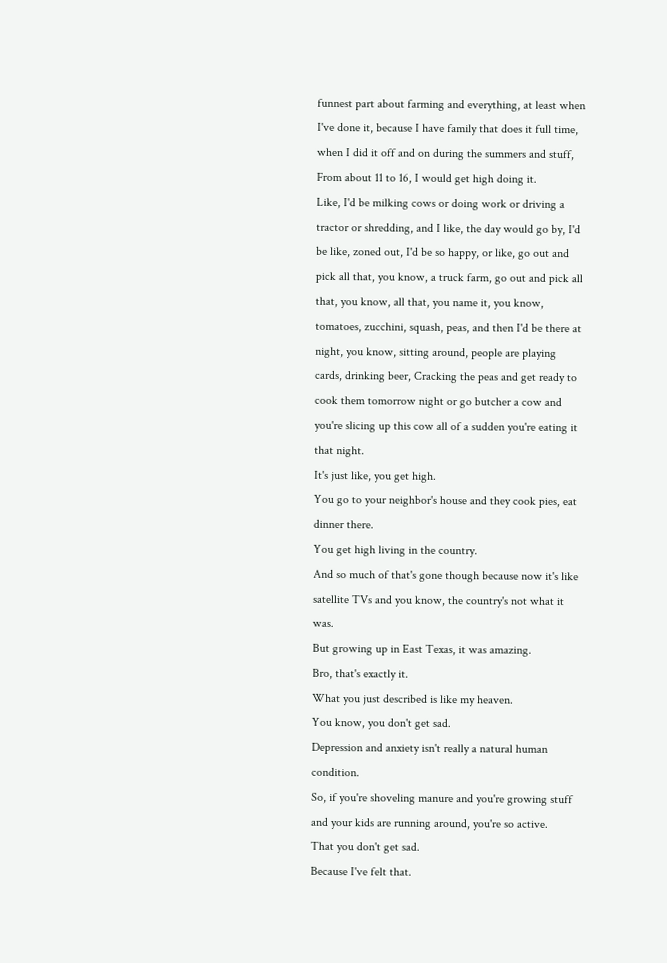funnest part about farming and everything, at least when I've done it, because I have family that does it full time, when I did it off and on during the summers and stuff, From about 11 to 16, I would get high doing it.
Like, I'd be milking cows or doing work or driving a tractor or shredding, and I like, the day would go by, I'd be like, zoned out, I'd be so happy, or like, go out and pick all that, you know, a truck farm, go out and pick all that, you know, all that, you name it, you know, tomatoes, zucchini, squash, peas, and then I'd be there at night, you know, sitting around, people are playing cards, drinking beer, Cracking the peas and get ready to cook them tomorrow night or go butcher a cow and you're slicing up this cow all of a sudden you're eating it that night.
It's just like, you get high.
You go to your neighbor's house and they cook pies, eat dinner there.
You get high living in the country.
And so much of that's gone though because now it's like satellite TVs and you know, the country's not what it was.
But growing up in East Texas, it was amazing.
Bro, that's exactly it.
What you just described is like my heaven.
You know, you don't get sad.
Depression and anxiety isn't really a natural human condition.
So, if you're shoveling manure and you're growing stuff and your kids are running around, you're so active.
That you don't get sad.
Because I've felt that.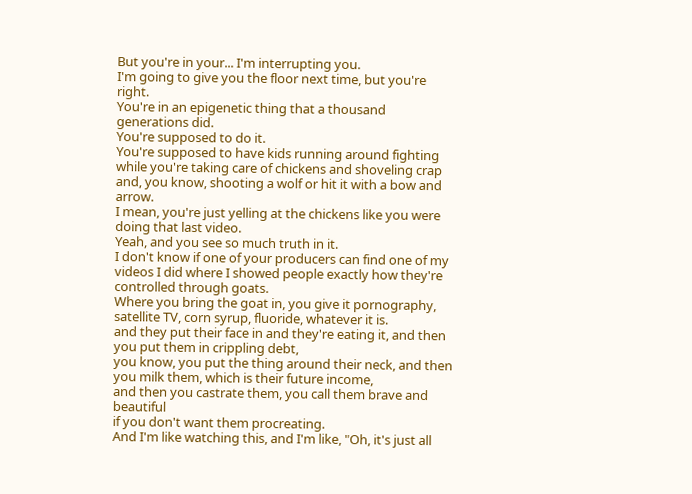But you're in your... I'm interrupting you.
I'm going to give you the floor next time, but you're right.
You're in an epigenetic thing that a thousand generations did.
You're supposed to do it.
You're supposed to have kids running around fighting while you're taking care of chickens and shoveling crap and, you know, shooting a wolf or hit it with a bow and arrow.
I mean, you're just yelling at the chickens like you were doing that last video.
Yeah, and you see so much truth in it.
I don't know if one of your producers can find one of my videos I did where I showed people exactly how they're controlled through goats.
Where you bring the goat in, you give it pornography, satellite TV, corn syrup, fluoride, whatever it is.
and they put their face in and they're eating it, and then you put them in crippling debt,
you know, you put the thing around their neck, and then you milk them, which is their future income,
and then you castrate them, you call them brave and beautiful
if you don't want them procreating.
And I'm like watching this, and I'm like, "Oh, it's just all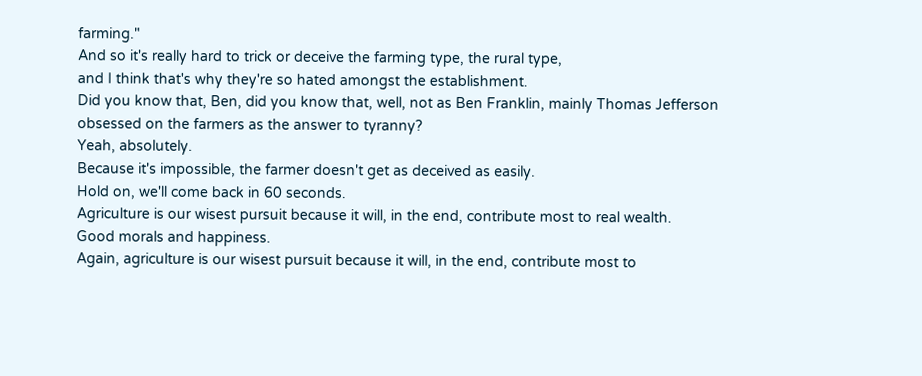farming."
And so it's really hard to trick or deceive the farming type, the rural type,
and I think that's why they're so hated amongst the establishment.
Did you know that, Ben, did you know that, well, not as Ben Franklin, mainly Thomas Jefferson
obsessed on the farmers as the answer to tyranny?
Yeah, absolutely.
Because it's impossible, the farmer doesn't get as deceived as easily.
Hold on, we'll come back in 60 seconds.
Agriculture is our wisest pursuit because it will, in the end, contribute most to real wealth.
Good morals and happiness.
Again, agriculture is our wisest pursuit because it will, in the end, contribute most to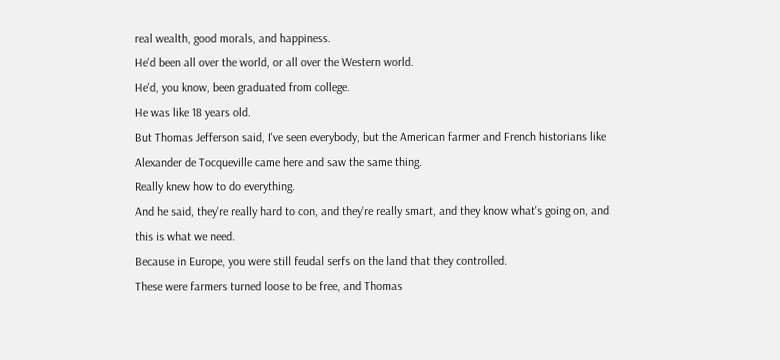real wealth, good morals, and happiness.
He'd been all over the world, or all over the Western world.
He'd, you know, been graduated from college.
He was like 18 years old.
But Thomas Jefferson said, I've seen everybody, but the American farmer and French historians like Alexander de Tocqueville came here and saw the same thing.
Really knew how to do everything.
And he said, they're really hard to con, and they're really smart, and they know what's going on, and this is what we need.
Because in Europe, you were still feudal serfs on the land that they controlled.
These were farmers turned loose to be free, and Thomas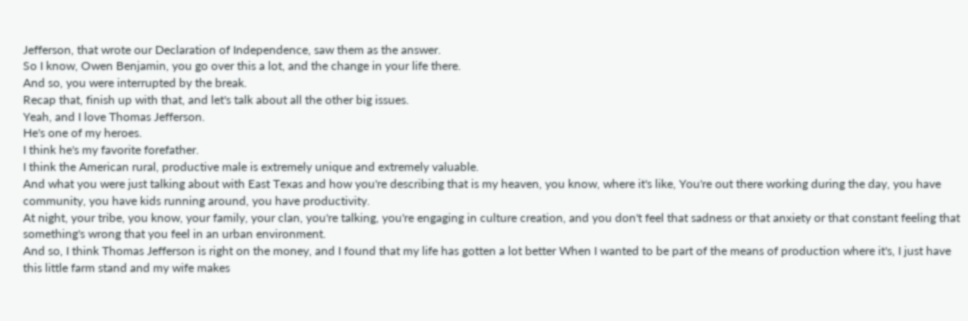Jefferson, that wrote our Declaration of Independence, saw them as the answer.
So I know, Owen Benjamin, you go over this a lot, and the change in your life there.
And so, you were interrupted by the break.
Recap that, finish up with that, and let's talk about all the other big issues.
Yeah, and I love Thomas Jefferson.
He's one of my heroes.
I think he's my favorite forefather.
I think the American rural, productive male is extremely unique and extremely valuable.
And what you were just talking about with East Texas and how you're describing that is my heaven, you know, where it's like, You're out there working during the day, you have community, you have kids running around, you have productivity.
At night, your tribe, you know, your family, your clan, you're talking, you're engaging in culture creation, and you don't feel that sadness or that anxiety or that constant feeling that something's wrong that you feel in an urban environment.
And so, I think Thomas Jefferson is right on the money, and I found that my life has gotten a lot better When I wanted to be part of the means of production where it's, I just have this little farm stand and my wife makes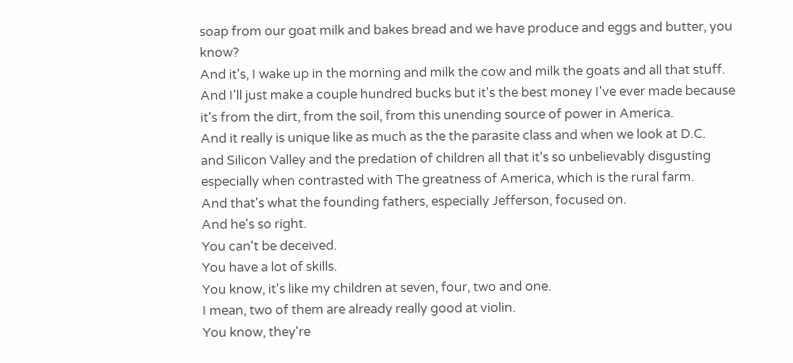soap from our goat milk and bakes bread and we have produce and eggs and butter, you know?
And it's, I wake up in the morning and milk the cow and milk the goats and all that stuff.
And I'll just make a couple hundred bucks but it's the best money I've ever made because it's from the dirt, from the soil, from this unending source of power in America.
And it really is unique like as much as the the parasite class and when we look at D.C.
and Silicon Valley and the predation of children all that it's so unbelievably disgusting especially when contrasted with The greatness of America, which is the rural farm.
And that's what the founding fathers, especially Jefferson, focused on.
And he's so right.
You can't be deceived.
You have a lot of skills.
You know, it's like my children at seven, four, two and one.
I mean, two of them are already really good at violin.
You know, they're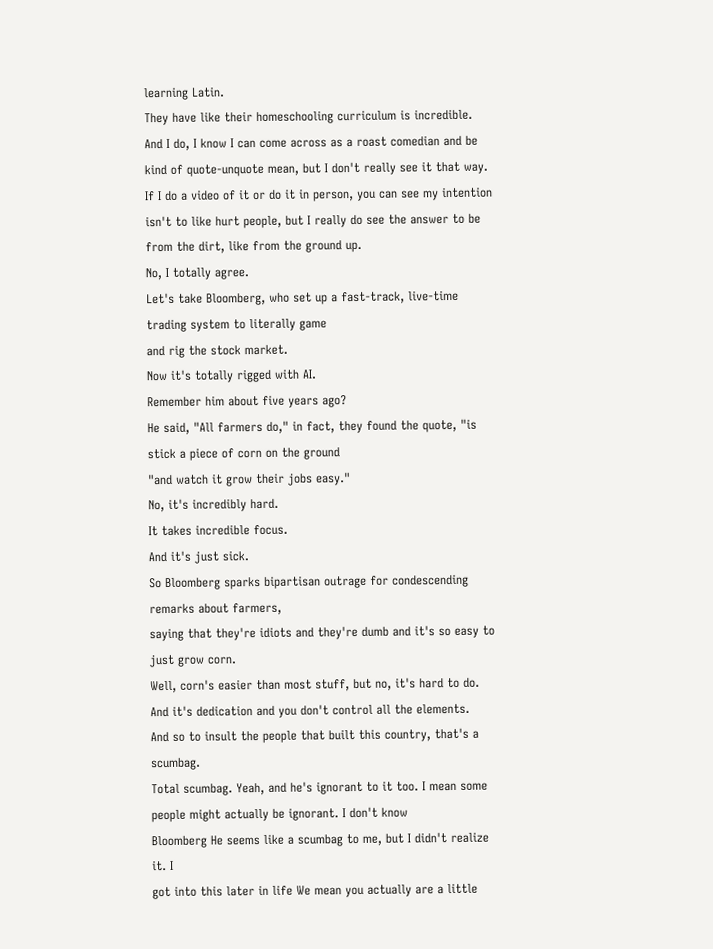learning Latin.
They have like their homeschooling curriculum is incredible.
And I do, I know I can come across as a roast comedian and be kind of quote-unquote mean, but I don't really see it that way.
If I do a video of it or do it in person, you can see my intention isn't to like hurt people, but I really do see the answer to be from the dirt, like from the ground up.
No, I totally agree.
Let's take Bloomberg, who set up a fast-track, live-time trading system to literally game
and rig the stock market.
Now it's totally rigged with AI.
Remember him about five years ago?
He said, "All farmers do," in fact, they found the quote, "is stick a piece of corn on the ground
"and watch it grow their jobs easy."
No, it's incredibly hard.
It takes incredible focus.
And it's just sick.
So Bloomberg sparks bipartisan outrage for condescending remarks about farmers,
saying that they're idiots and they're dumb and it's so easy to just grow corn.
Well, corn's easier than most stuff, but no, it's hard to do.
And it's dedication and you don't control all the elements.
And so to insult the people that built this country, that's a scumbag.
Total scumbag. Yeah, and he's ignorant to it too. I mean some people might actually be ignorant. I don't know
Bloomberg He seems like a scumbag to me, but I didn't realize it. I
got into this later in life We mean you actually are a little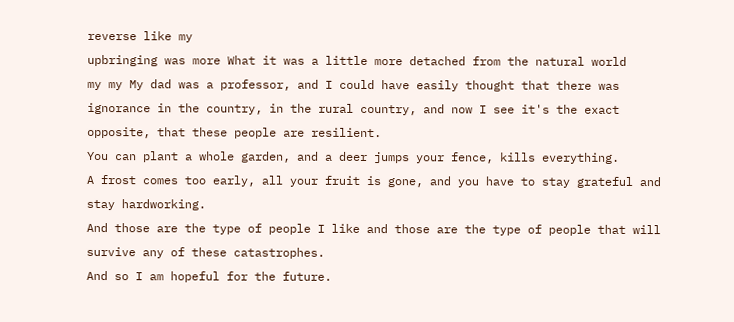reverse like my
upbringing was more What it was a little more detached from the natural world
my my My dad was a professor, and I could have easily thought that there was ignorance in the country, in the rural country, and now I see it's the exact opposite, that these people are resilient.
You can plant a whole garden, and a deer jumps your fence, kills everything.
A frost comes too early, all your fruit is gone, and you have to stay grateful and stay hardworking.
And those are the type of people I like and those are the type of people that will survive any of these catastrophes.
And so I am hopeful for the future.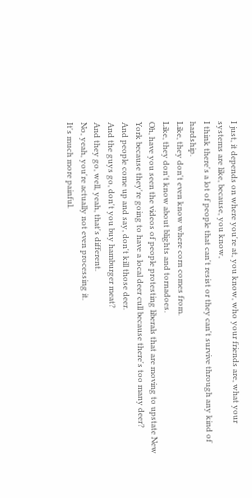I just, it depends on where you're at, you know, who your friends are, what your systems are like, because, you know,
I think there's a lot of people that can't resist or they can't survive through any kind of hardship.
Like, they don't even know where corn comes from.
Like, they don't know about blights and tornadoes.
Oh, have you seen the videos of people protesting liberals that are moving to upstate New York because they're going to have a local deer cull because there's too many deer?
And people come up and say, don't kill those deer.
And the guys go, don't you buy hamburger meat?
And they go, well, yeah, that's different.
No, yeah, you're actually not even processing it.
It's much more painful.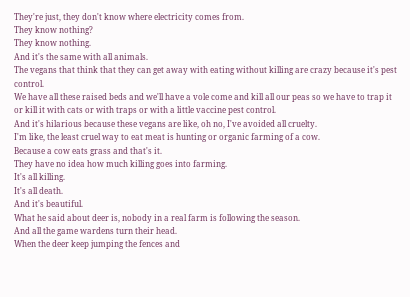They're just, they don't know where electricity comes from.
They know nothing?
They know nothing.
And it's the same with all animals.
The vegans that think that they can get away with eating without killing are crazy because it's pest control.
We have all these raised beds and we'll have a vole come and kill all our peas so we have to trap it or kill it with cats or with traps or with a little vaccine pest control.
And it's hilarious because these vegans are like, oh no, I've avoided all cruelty.
I'm like, the least cruel way to eat meat is hunting or organic farming of a cow.
Because a cow eats grass and that's it.
They have no idea how much killing goes into farming.
It's all killing.
It's all death.
And it's beautiful.
What he said about deer is, nobody in a real farm is following the season.
And all the game wardens turn their head.
When the deer keep jumping the fences and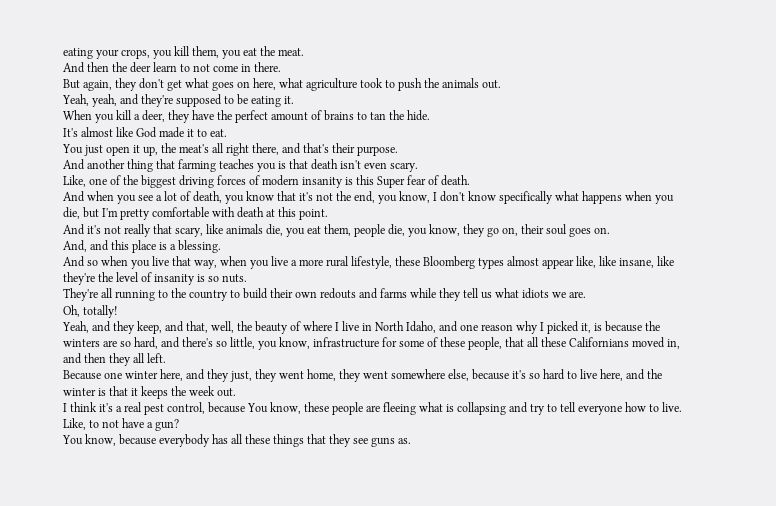eating your crops, you kill them, you eat the meat.
And then the deer learn to not come in there.
But again, they don't get what goes on here, what agriculture took to push the animals out.
Yeah, yeah, and they're supposed to be eating it.
When you kill a deer, they have the perfect amount of brains to tan the hide.
It's almost like God made it to eat.
You just open it up, the meat's all right there, and that's their purpose.
And another thing that farming teaches you is that death isn't even scary.
Like, one of the biggest driving forces of modern insanity is this Super fear of death.
And when you see a lot of death, you know that it's not the end, you know, I don't know specifically what happens when you die, but I'm pretty comfortable with death at this point.
And it's not really that scary, like animals die, you eat them, people die, you know, they go on, their soul goes on.
And, and this place is a blessing.
And so when you live that way, when you live a more rural lifestyle, these Bloomberg types almost appear like, like insane, like they're the level of insanity is so nuts.
They're all running to the country to build their own redouts and farms while they tell us what idiots we are.
Oh, totally!
Yeah, and they keep, and that, well, the beauty of where I live in North Idaho, and one reason why I picked it, is because the winters are so hard, and there's so little, you know, infrastructure for some of these people, that all these Californians moved in, and then they all left.
Because one winter here, and they just, they went home, they went somewhere else, because it's so hard to live here, and the winter is that it keeps the week out.
I think it's a real pest control, because You know, these people are fleeing what is collapsing and try to tell everyone how to live.
Like, to not have a gun?
You know, because everybody has all these things that they see guns as.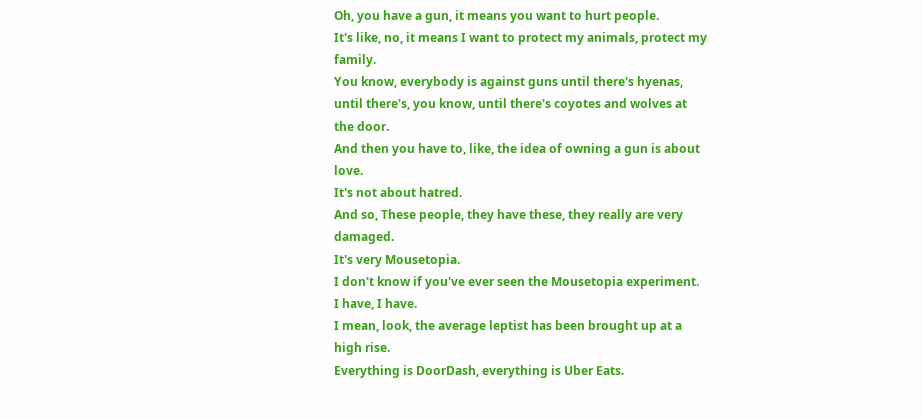Oh, you have a gun, it means you want to hurt people.
It's like, no, it means I want to protect my animals, protect my family.
You know, everybody is against guns until there's hyenas, until there's, you know, until there's coyotes and wolves at the door.
And then you have to, like, the idea of owning a gun is about love.
It's not about hatred.
And so, These people, they have these, they really are very damaged.
It's very Mousetopia.
I don't know if you've ever seen the Mousetopia experiment.
I have, I have.
I mean, look, the average leptist has been brought up at a high rise.
Everything is DoorDash, everything is Uber Eats.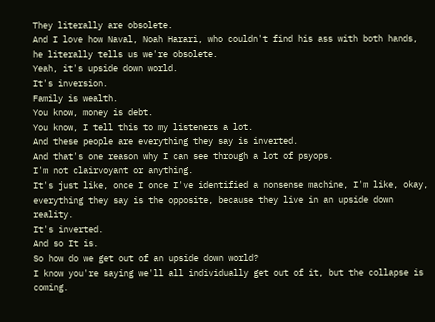They literally are obsolete.
And I love how Naval, Noah Harari, who couldn't find his ass with both hands, he literally tells us we're obsolete.
Yeah, it's upside down world.
It's inversion.
Family is wealth.
You know, money is debt.
You know, I tell this to my listeners a lot.
And these people are everything they say is inverted.
And that's one reason why I can see through a lot of psyops.
I'm not clairvoyant or anything.
It's just like, once I once I've identified a nonsense machine, I'm like, okay, everything they say is the opposite, because they live in an upside down reality.
It's inverted.
And so It is.
So how do we get out of an upside down world?
I know you're saying we'll all individually get out of it, but the collapse is coming.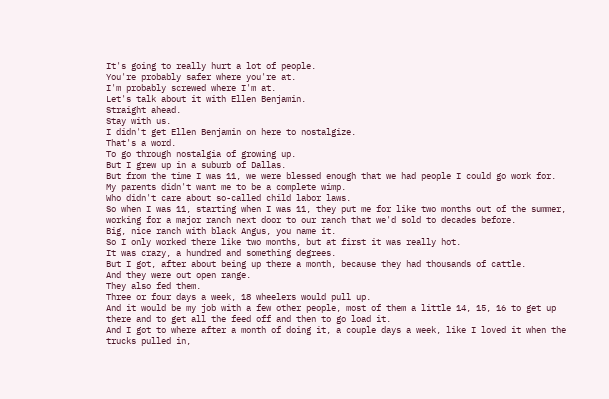It's going to really hurt a lot of people.
You're probably safer where you're at.
I'm probably screwed where I'm at.
Let's talk about it with Ellen Benjamin.
Straight ahead.
Stay with us.
I didn't get Ellen Benjamin on here to nostalgize.
That's a word.
To go through nostalgia of growing up.
But I grew up in a suburb of Dallas.
But from the time I was 11, we were blessed enough that we had people I could go work for.
My parents didn't want me to be a complete wimp.
Who didn't care about so-called child labor laws.
So when I was 11, starting when I was 11, they put me for like two months out of the summer, working for a major ranch next door to our ranch that we'd sold to decades before.
Big, nice ranch with black Angus, you name it.
So I only worked there like two months, but at first it was really hot.
It was crazy, a hundred and something degrees.
But I got, after about being up there a month, because they had thousands of cattle.
And they were out open range.
They also fed them.
Three or four days a week, 18 wheelers would pull up.
And it would be my job with a few other people, most of them a little 14, 15, 16 to get up there and to get all the feed off and then to go load it.
And I got to where after a month of doing it, a couple days a week, like I loved it when the trucks pulled in,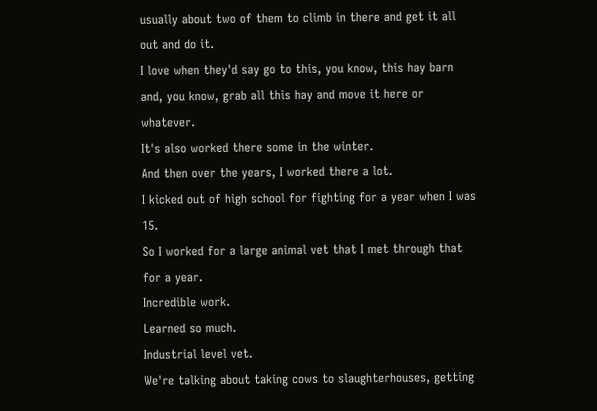usually about two of them to climb in there and get it all out and do it.
I love when they'd say go to this, you know, this hay barn and, you know, grab all this hay and move it here or whatever.
It's also worked there some in the winter.
And then over the years, I worked there a lot.
I kicked out of high school for fighting for a year when I was 15.
So I worked for a large animal vet that I met through that for a year.
Incredible work.
Learned so much.
Industrial level vet.
We're talking about taking cows to slaughterhouses, getting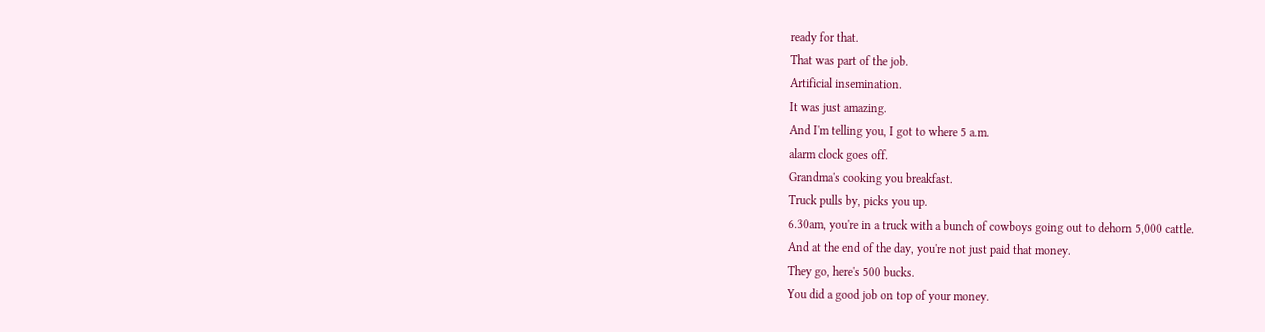ready for that.
That was part of the job.
Artificial insemination.
It was just amazing.
And I'm telling you, I got to where 5 a.m.
alarm clock goes off.
Grandma's cooking you breakfast.
Truck pulls by, picks you up.
6.30am, you're in a truck with a bunch of cowboys going out to dehorn 5,000 cattle.
And at the end of the day, you're not just paid that money.
They go, here's 500 bucks.
You did a good job on top of your money.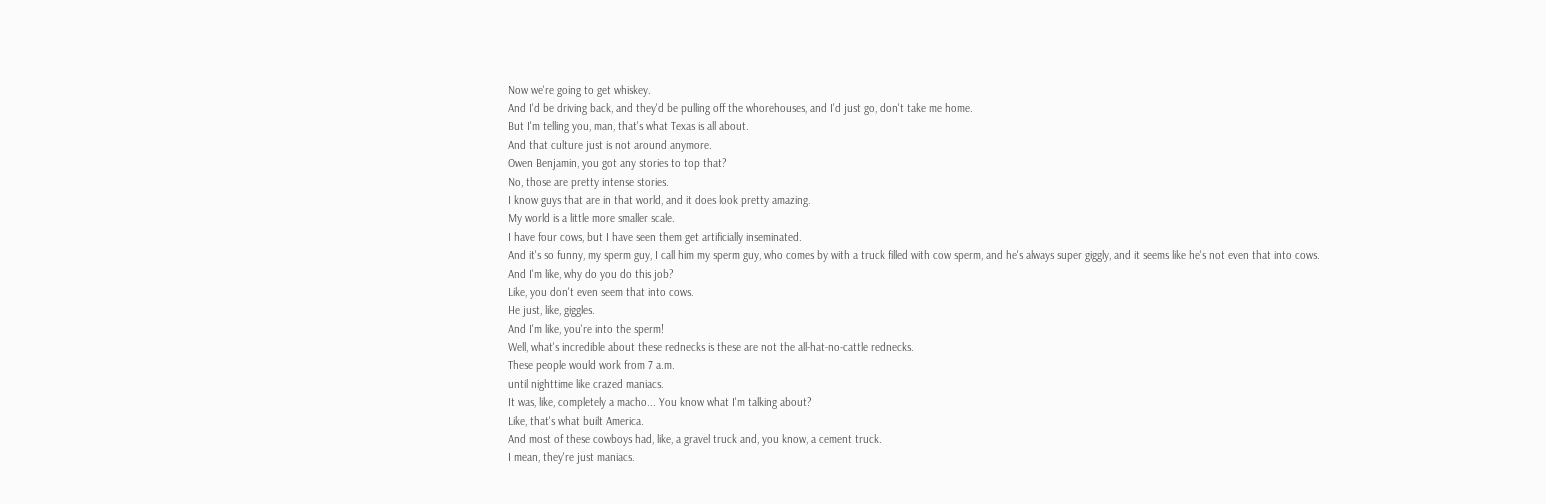Now we're going to get whiskey.
And I'd be driving back, and they'd be pulling off the whorehouses, and I'd just go, don't take me home.
But I'm telling you, man, that's what Texas is all about.
And that culture just is not around anymore.
Owen Benjamin, you got any stories to top that?
No, those are pretty intense stories.
I know guys that are in that world, and it does look pretty amazing.
My world is a little more smaller scale.
I have four cows, but I have seen them get artificially inseminated.
And it's so funny, my sperm guy, I call him my sperm guy, who comes by with a truck filled with cow sperm, and he's always super giggly, and it seems like he's not even that into cows.
And I'm like, why do you do this job?
Like, you don't even seem that into cows.
He just, like, giggles.
And I'm like, you're into the sperm!
Well, what's incredible about these rednecks is these are not the all-hat-no-cattle rednecks.
These people would work from 7 a.m.
until nighttime like crazed maniacs.
It was, like, completely a macho... You know what I'm talking about?
Like, that's what built America.
And most of these cowboys had, like, a gravel truck and, you know, a cement truck.
I mean, they're just maniacs.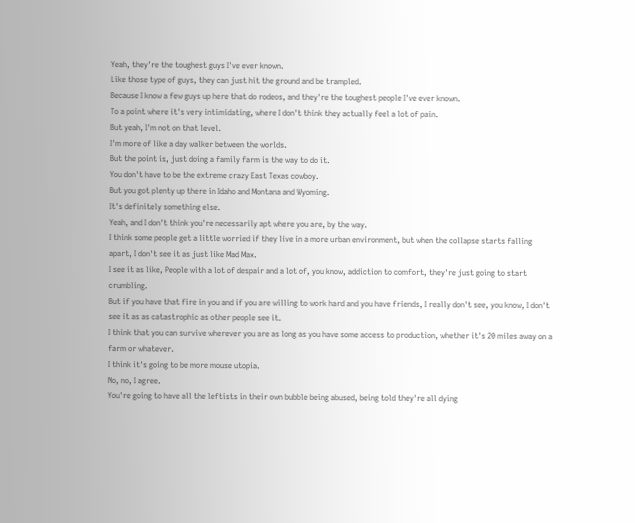Yeah, they're the toughest guys I've ever known.
Like those type of guys, they can just hit the ground and be trampled.
Because I know a few guys up here that do rodeos, and they're the toughest people I've ever known.
To a point where it's very intimidating, where I don't think they actually feel a lot of pain.
But yeah, I'm not on that level.
I'm more of like a day walker between the worlds.
But the point is, just doing a family farm is the way to do it.
You don't have to be the extreme crazy East Texas cowboy.
But you got plenty up there in Idaho and Montana and Wyoming.
It's definitely something else.
Yeah, and I don't think you're necessarily apt where you are, by the way.
I think some people get a little worried if they live in a more urban environment, but when the collapse starts falling apart, I don't see it as just like Mad Max.
I see it as like, People with a lot of despair and a lot of, you know, addiction to comfort, they're just going to start crumbling.
But if you have that fire in you and if you are willing to work hard and you have friends, I really don't see, you know, I don't see it as as catastrophic as other people see it.
I think that you can survive wherever you are as long as you have some access to production, whether it's 20 miles away on a farm or whatever.
I think it's going to be more mouse utopia.
No, no, I agree.
You're going to have all the leftists in their own bubble being abused, being told they're all dying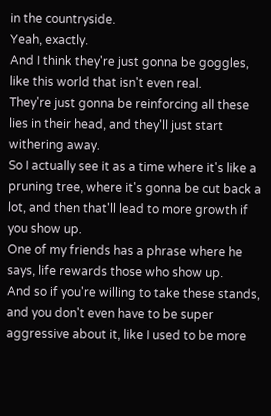in the countryside.
Yeah, exactly.
And I think they're just gonna be goggles, like this world that isn't even real.
They're just gonna be reinforcing all these lies in their head, and they'll just start withering away.
So I actually see it as a time where it's like a pruning tree, where it's gonna be cut back a lot, and then that'll lead to more growth if you show up.
One of my friends has a phrase where he says, life rewards those who show up.
And so if you're willing to take these stands, and you don't even have to be super aggressive about it, like I used to be more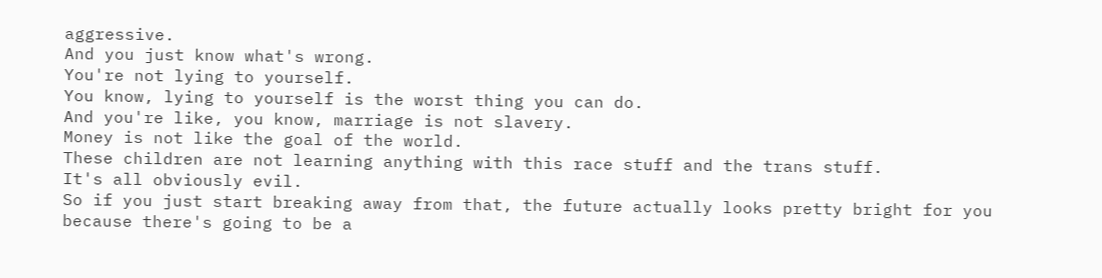aggressive.
And you just know what's wrong.
You're not lying to yourself.
You know, lying to yourself is the worst thing you can do.
And you're like, you know, marriage is not slavery.
Money is not like the goal of the world.
These children are not learning anything with this race stuff and the trans stuff.
It's all obviously evil.
So if you just start breaking away from that, the future actually looks pretty bright for you because there's going to be a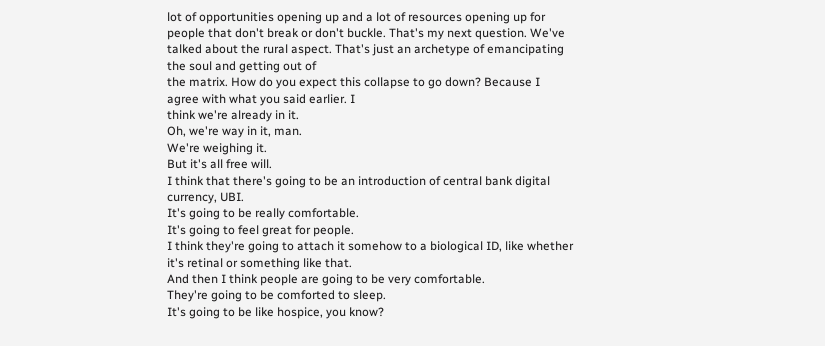lot of opportunities opening up and a lot of resources opening up for people that don't break or don't buckle. That's my next question. We've
talked about the rural aspect. That's just an archetype of emancipating the soul and getting out of
the matrix. How do you expect this collapse to go down? Because I agree with what you said earlier. I
think we're already in it.
Oh, we're way in it, man.
We're weighing it.
But it's all free will.
I think that there's going to be an introduction of central bank digital currency, UBI.
It's going to be really comfortable.
It's going to feel great for people.
I think they're going to attach it somehow to a biological ID, like whether it's retinal or something like that.
And then I think people are going to be very comfortable.
They're going to be comforted to sleep.
It's going to be like hospice, you know?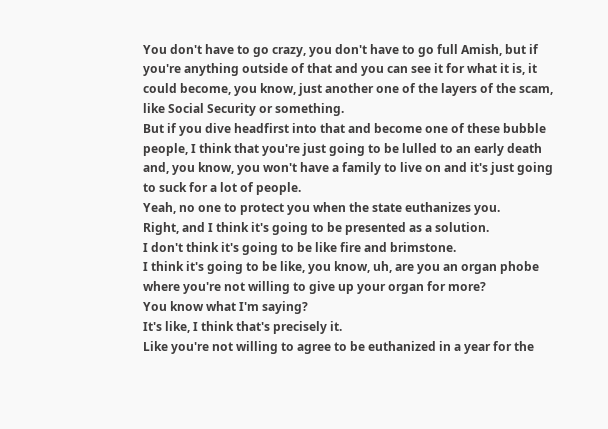You don't have to go crazy, you don't have to go full Amish, but if you're anything outside of that and you can see it for what it is, it could become, you know, just another one of the layers of the scam, like Social Security or something.
But if you dive headfirst into that and become one of these bubble people, I think that you're just going to be lulled to an early death and, you know, you won't have a family to live on and it's just going to suck for a lot of people.
Yeah, no one to protect you when the state euthanizes you.
Right, and I think it's going to be presented as a solution.
I don't think it's going to be like fire and brimstone.
I think it's going to be like, you know, uh, are you an organ phobe where you're not willing to give up your organ for more?
You know what I'm saying?
It's like, I think that's precisely it.
Like you're not willing to agree to be euthanized in a year for the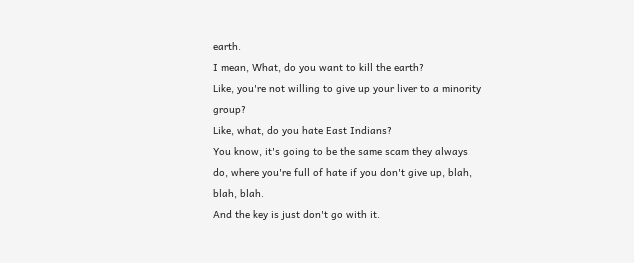earth.
I mean, What, do you want to kill the earth?
Like, you're not willing to give up your liver to a minority group?
Like, what, do you hate East Indians?
You know, it's going to be the same scam they always do, where you're full of hate if you don't give up, blah, blah, blah.
And the key is just don't go with it.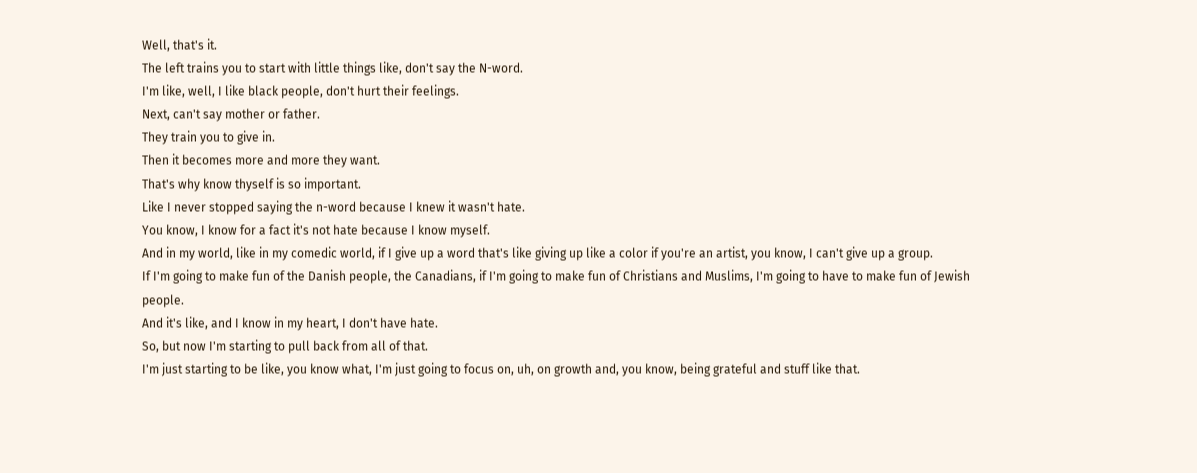Well, that's it.
The left trains you to start with little things like, don't say the N-word.
I'm like, well, I like black people, don't hurt their feelings.
Next, can't say mother or father.
They train you to give in.
Then it becomes more and more they want.
That's why know thyself is so important.
Like I never stopped saying the n-word because I knew it wasn't hate.
You know, I know for a fact it's not hate because I know myself.
And in my world, like in my comedic world, if I give up a word that's like giving up like a color if you're an artist, you know, I can't give up a group.
If I'm going to make fun of the Danish people, the Canadians, if I'm going to make fun of Christians and Muslims, I'm going to have to make fun of Jewish people.
And it's like, and I know in my heart, I don't have hate.
So, but now I'm starting to pull back from all of that.
I'm just starting to be like, you know what, I'm just going to focus on, uh, on growth and, you know, being grateful and stuff like that.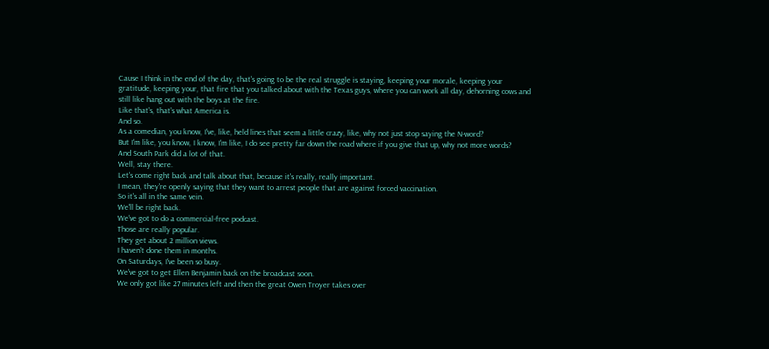Cause I think in the end of the day, that's going to be the real struggle is staying, keeping your morale, keeping your gratitude, keeping your, that fire that you talked about with the Texas guys, where you can work all day, dehorning cows and still like hang out with the boys at the fire.
Like that's, that's what America is.
And so.
As a comedian, you know, I've, like, held lines that seem a little crazy, like, why not just stop saying the N-word?
But I'm like, you know, I know, I'm like, I do see pretty far down the road where if you give that up, why not more words?
And South Park did a lot of that.
Well, stay there.
Let's come right back and talk about that, because it's really, really important.
I mean, they're openly saying that they want to arrest people that are against forced vaccination.
So it's all in the same vein.
We'll be right back.
We've got to do a commercial-free podcast.
Those are really popular.
They get about 2 million views.
I haven't done them in months.
On Saturdays, I've been so busy.
We've got to get Ellen Benjamin back on the broadcast soon.
We only got like 27 minutes left and then the great Owen Troyer takes over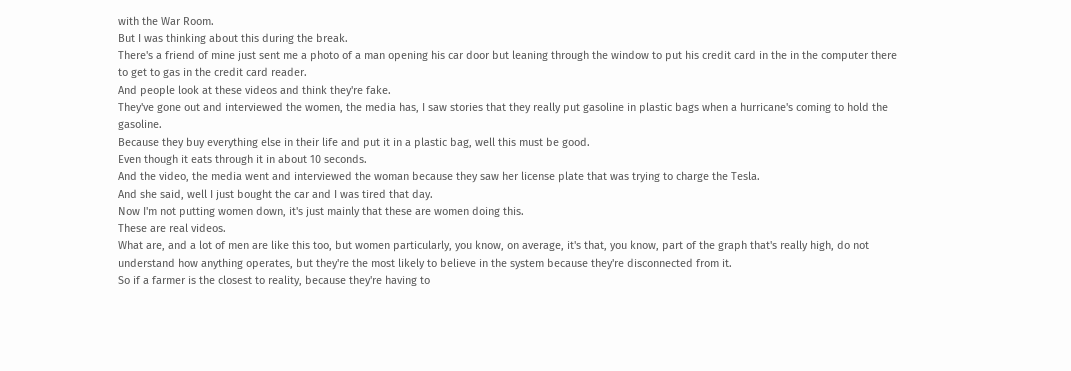with the War Room.
But I was thinking about this during the break.
There's a friend of mine just sent me a photo of a man opening his car door but leaning through the window to put his credit card in the in the computer there to get to gas in the credit card reader.
And people look at these videos and think they're fake.
They've gone out and interviewed the women, the media has, I saw stories that they really put gasoline in plastic bags when a hurricane's coming to hold the gasoline.
Because they buy everything else in their life and put it in a plastic bag, well this must be good.
Even though it eats through it in about 10 seconds.
And the video, the media went and interviewed the woman because they saw her license plate that was trying to charge the Tesla.
And she said, well I just bought the car and I was tired that day.
Now I'm not putting women down, it's just mainly that these are women doing this.
These are real videos.
What are, and a lot of men are like this too, but women particularly, you know, on average, it's that, you know, part of the graph that's really high, do not understand how anything operates, but they're the most likely to believe in the system because they're disconnected from it.
So if a farmer is the closest to reality, because they're having to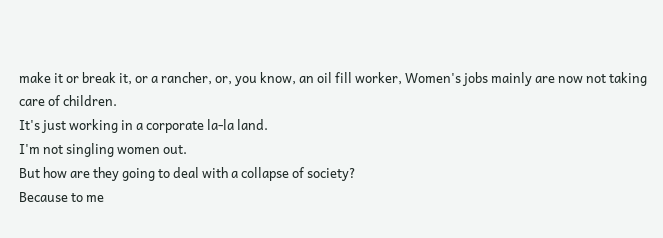make it or break it, or a rancher, or, you know, an oil fill worker, Women's jobs mainly are now not taking care of children.
It's just working in a corporate la-la land.
I'm not singling women out.
But how are they going to deal with a collapse of society?
Because to me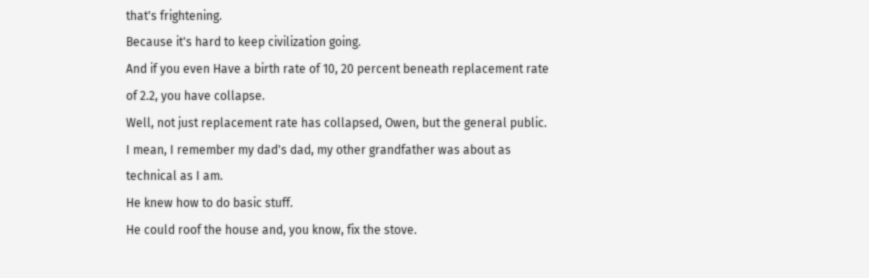that's frightening.
Because it's hard to keep civilization going.
And if you even Have a birth rate of 10, 20 percent beneath replacement rate of 2.2, you have collapse.
Well, not just replacement rate has collapsed, Owen, but the general public.
I mean, I remember my dad's dad, my other grandfather was about as technical as I am.
He knew how to do basic stuff.
He could roof the house and, you know, fix the stove.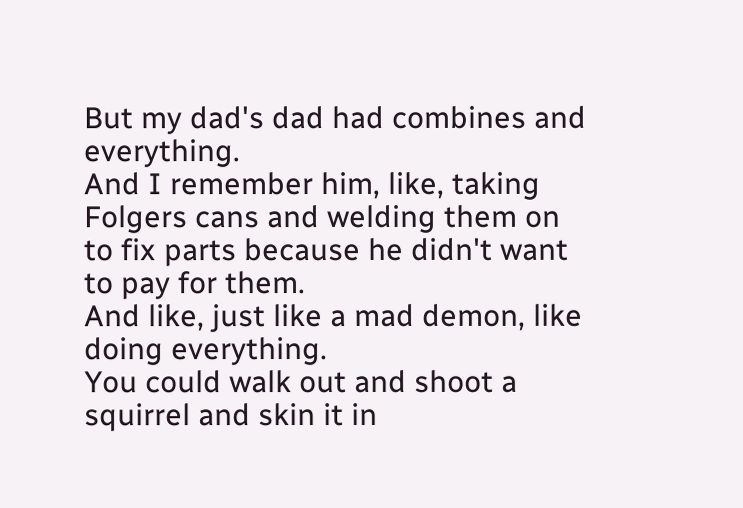But my dad's dad had combines and everything.
And I remember him, like, taking Folgers cans and welding them on to fix parts because he didn't want to pay for them.
And like, just like a mad demon, like doing everything.
You could walk out and shoot a squirrel and skin it in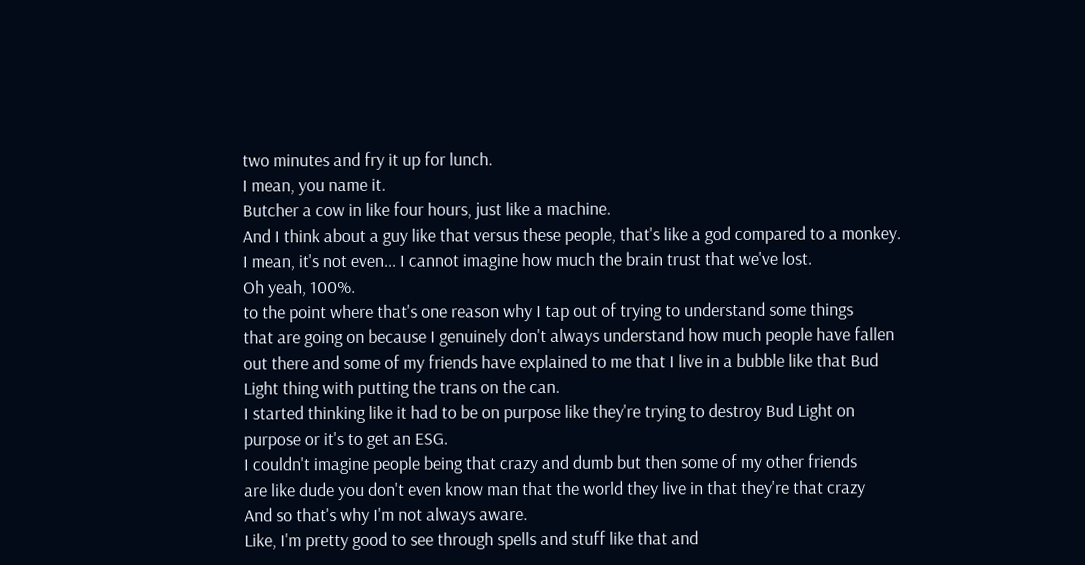two minutes and fry it up for lunch.
I mean, you name it.
Butcher a cow in like four hours, just like a machine.
And I think about a guy like that versus these people, that's like a god compared to a monkey.
I mean, it's not even... I cannot imagine how much the brain trust that we've lost.
Oh yeah, 100%.
to the point where that's one reason why I tap out of trying to understand some things
that are going on because I genuinely don't always understand how much people have fallen
out there and some of my friends have explained to me that I live in a bubble like that Bud
Light thing with putting the trans on the can.
I started thinking like it had to be on purpose like they're trying to destroy Bud Light on
purpose or it's to get an ESG.
I couldn't imagine people being that crazy and dumb but then some of my other friends
are like dude you don't even know man that the world they live in that they're that crazy
And so that's why I'm not always aware.
Like, I'm pretty good to see through spells and stuff like that and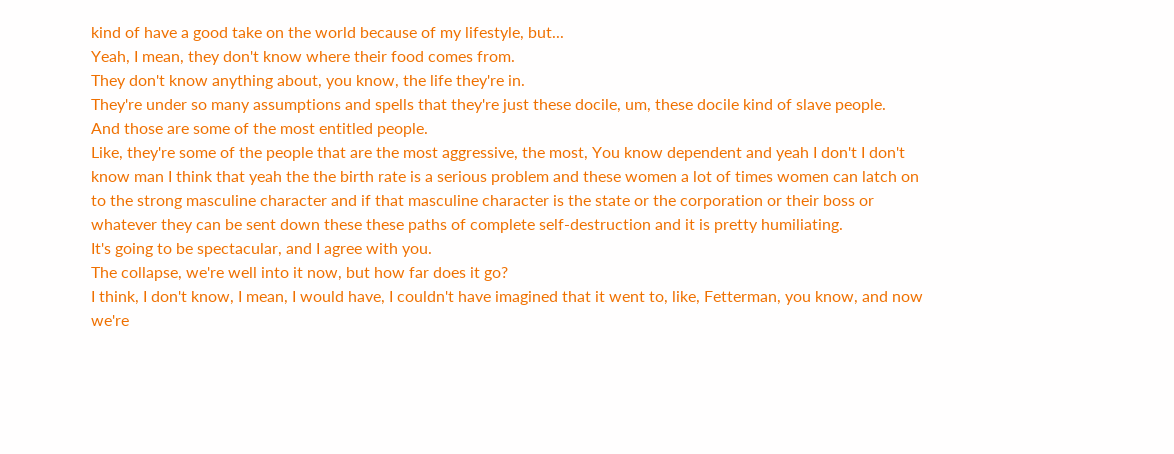kind of have a good take on the world because of my lifestyle, but...
Yeah, I mean, they don't know where their food comes from.
They don't know anything about, you know, the life they're in.
They're under so many assumptions and spells that they're just these docile, um, these docile kind of slave people.
And those are some of the most entitled people.
Like, they're some of the people that are the most aggressive, the most, You know dependent and yeah I don't I don't know man I think that yeah the the birth rate is a serious problem and these women a lot of times women can latch on to the strong masculine character and if that masculine character is the state or the corporation or their boss or whatever they can be sent down these these paths of complete self-destruction and it is pretty humiliating.
It's going to be spectacular, and I agree with you.
The collapse, we're well into it now, but how far does it go?
I think, I don't know, I mean, I would have, I couldn't have imagined that it went to, like, Fetterman, you know, and now we're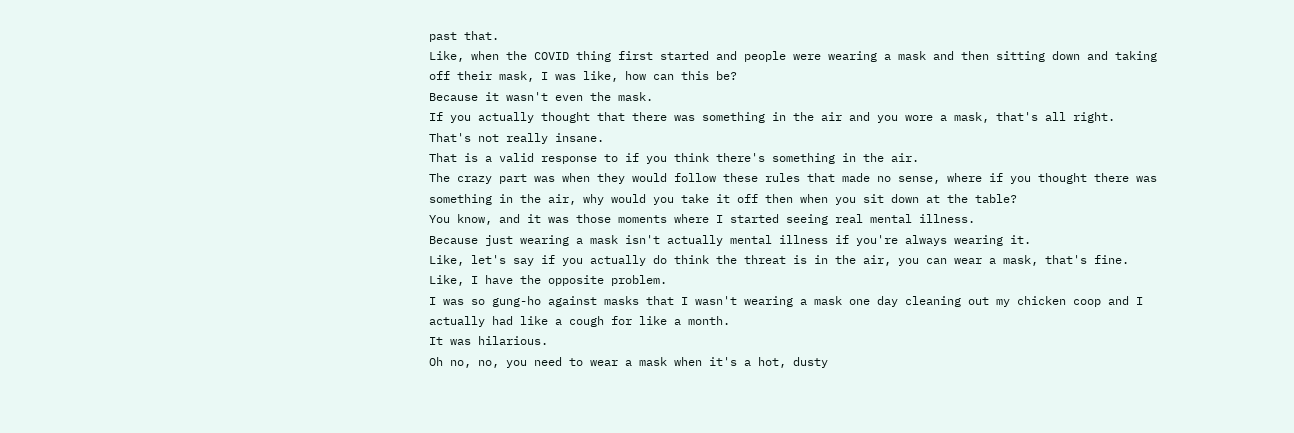past that.
Like, when the COVID thing first started and people were wearing a mask and then sitting down and taking off their mask, I was like, how can this be?
Because it wasn't even the mask.
If you actually thought that there was something in the air and you wore a mask, that's all right.
That's not really insane.
That is a valid response to if you think there's something in the air.
The crazy part was when they would follow these rules that made no sense, where if you thought there was something in the air, why would you take it off then when you sit down at the table?
You know, and it was those moments where I started seeing real mental illness.
Because just wearing a mask isn't actually mental illness if you're always wearing it.
Like, let's say if you actually do think the threat is in the air, you can wear a mask, that's fine.
Like, I have the opposite problem.
I was so gung-ho against masks that I wasn't wearing a mask one day cleaning out my chicken coop and I actually had like a cough for like a month.
It was hilarious.
Oh no, no, you need to wear a mask when it's a hot, dusty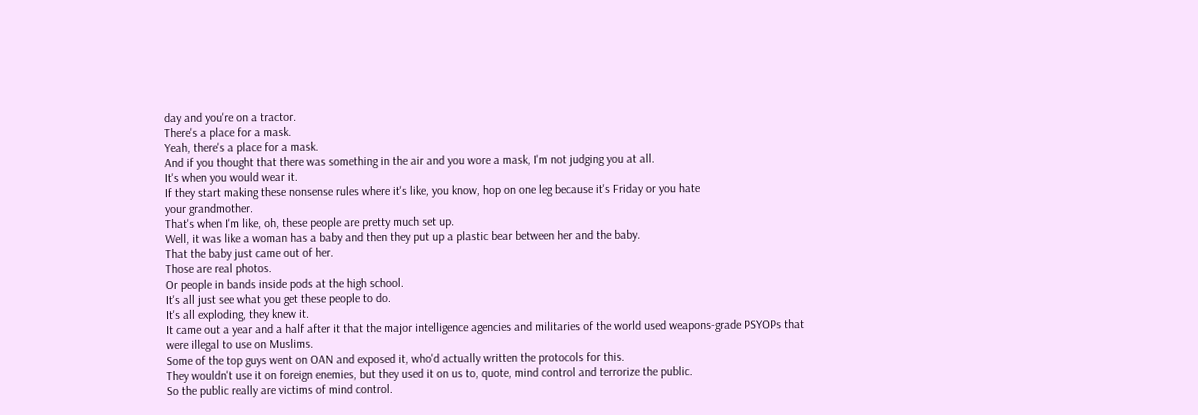day and you're on a tractor.
There's a place for a mask.
Yeah, there's a place for a mask.
And if you thought that there was something in the air and you wore a mask, I'm not judging you at all.
It's when you would wear it.
If they start making these nonsense rules where it's like, you know, hop on one leg because it's Friday or you hate
your grandmother.
That's when I'm like, oh, these people are pretty much set up.
Well, it was like a woman has a baby and then they put up a plastic bear between her and the baby.
That the baby just came out of her.
Those are real photos.
Or people in bands inside pods at the high school.
It's all just see what you get these people to do.
It's all exploding, they knew it.
It came out a year and a half after it that the major intelligence agencies and militaries of the world used weapons-grade PSYOPs that were illegal to use on Muslims.
Some of the top guys went on OAN and exposed it, who'd actually written the protocols for this.
They wouldn't use it on foreign enemies, but they used it on us to, quote, mind control and terrorize the public.
So the public really are victims of mind control.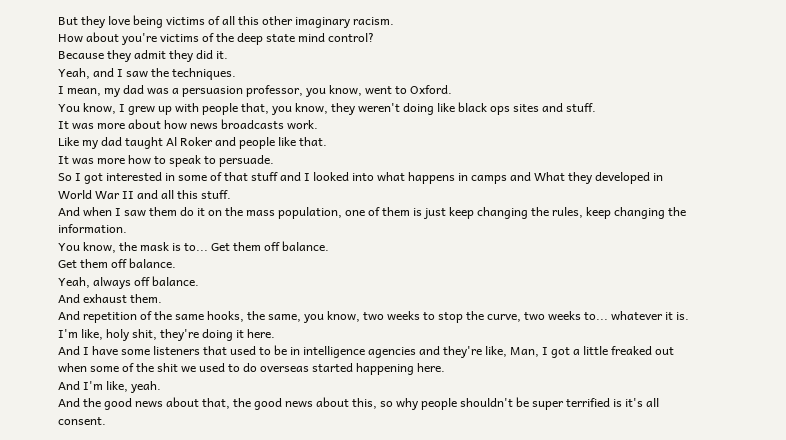But they love being victims of all this other imaginary racism.
How about you're victims of the deep state mind control?
Because they admit they did it.
Yeah, and I saw the techniques.
I mean, my dad was a persuasion professor, you know, went to Oxford.
You know, I grew up with people that, you know, they weren't doing like black ops sites and stuff.
It was more about how news broadcasts work.
Like my dad taught Al Roker and people like that.
It was more how to speak to persuade.
So I got interested in some of that stuff and I looked into what happens in camps and What they developed in World War II and all this stuff.
And when I saw them do it on the mass population, one of them is just keep changing the rules, keep changing the information.
You know, the mask is to... Get them off balance.
Get them off balance.
Yeah, always off balance.
And exhaust them.
And repetition of the same hooks, the same, you know, two weeks to stop the curve, two weeks to... whatever it is.
I'm like, holy shit, they're doing it here.
And I have some listeners that used to be in intelligence agencies and they're like, Man, I got a little freaked out when some of the shit we used to do overseas started happening here.
And I'm like, yeah.
And the good news about that, the good news about this, so why people shouldn't be super terrified is it's all consent.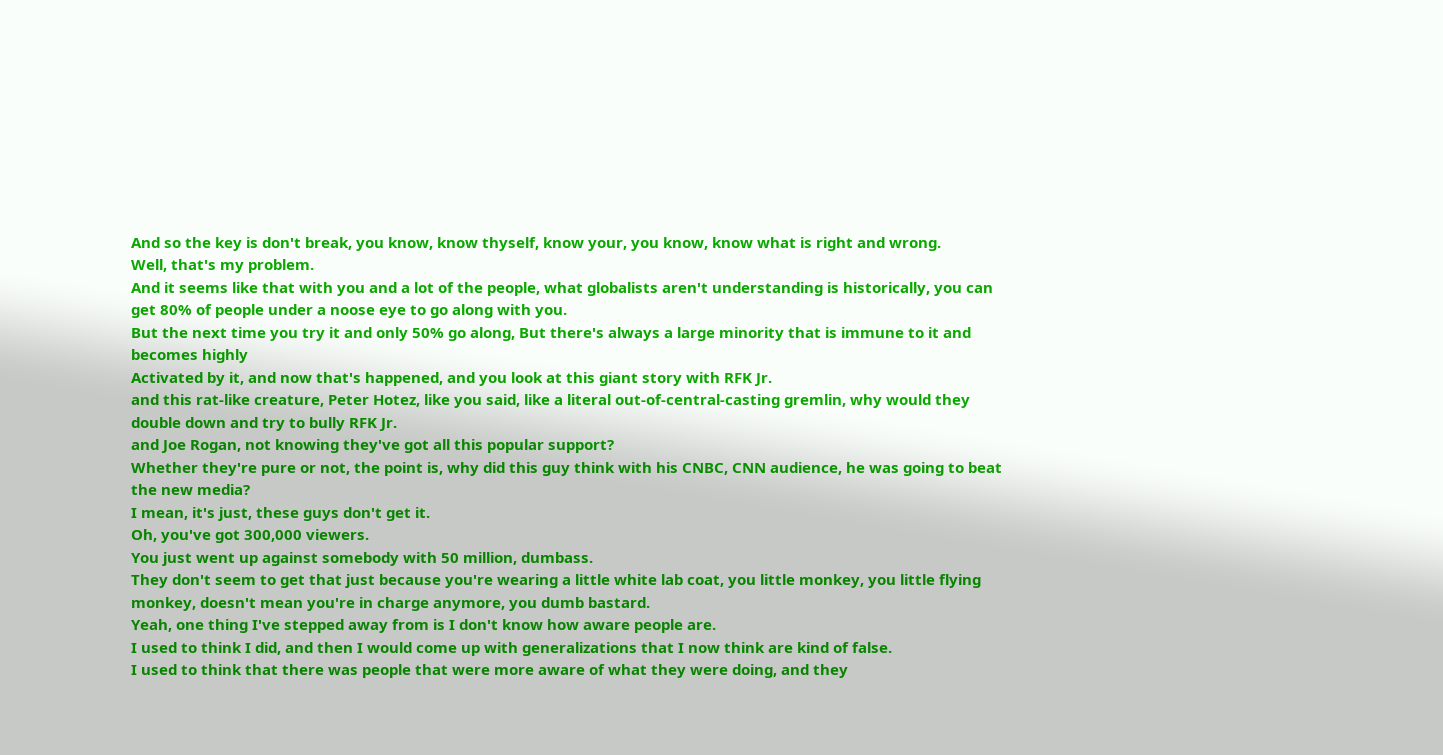And so the key is don't break, you know, know thyself, know your, you know, know what is right and wrong.
Well, that's my problem.
And it seems like that with you and a lot of the people, what globalists aren't understanding is historically, you can get 80% of people under a noose eye to go along with you.
But the next time you try it and only 50% go along, But there's always a large minority that is immune to it and becomes highly
Activated by it, and now that's happened, and you look at this giant story with RFK Jr.
and this rat-like creature, Peter Hotez, like you said, like a literal out-of-central-casting gremlin, why would they double down and try to bully RFK Jr.
and Joe Rogan, not knowing they've got all this popular support?
Whether they're pure or not, the point is, why did this guy think with his CNBC, CNN audience, he was going to beat the new media?
I mean, it's just, these guys don't get it.
Oh, you've got 300,000 viewers.
You just went up against somebody with 50 million, dumbass.
They don't seem to get that just because you're wearing a little white lab coat, you little monkey, you little flying monkey, doesn't mean you're in charge anymore, you dumb bastard.
Yeah, one thing I've stepped away from is I don't know how aware people are.
I used to think I did, and then I would come up with generalizations that I now think are kind of false.
I used to think that there was people that were more aware of what they were doing, and they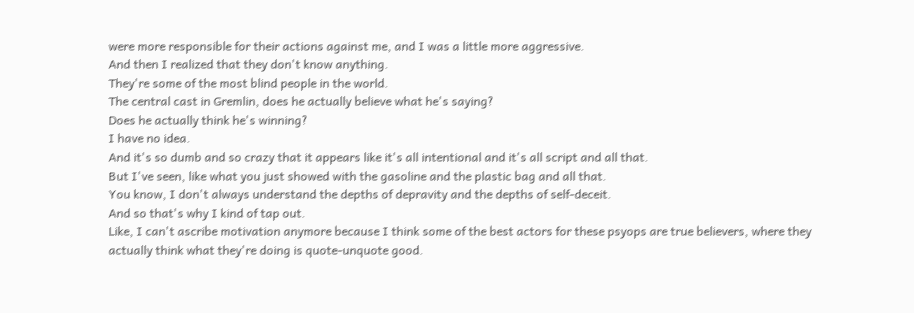were more responsible for their actions against me, and I was a little more aggressive.
And then I realized that they don't know anything.
They're some of the most blind people in the world.
The central cast in Gremlin, does he actually believe what he's saying?
Does he actually think he's winning?
I have no idea.
And it's so dumb and so crazy that it appears like it's all intentional and it's all script and all that.
But I've seen, like what you just showed with the gasoline and the plastic bag and all that.
You know, I don't always understand the depths of depravity and the depths of self-deceit.
And so that's why I kind of tap out.
Like, I can't ascribe motivation anymore because I think some of the best actors for these psyops are true believers, where they actually think what they're doing is quote-unquote good.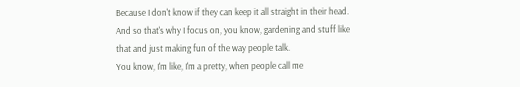Because I don't know if they can keep it all straight in their head.
And so that's why I focus on, you know, gardening and stuff like that and just making fun of the way people talk.
You know, I'm like, I'm a pretty, when people call me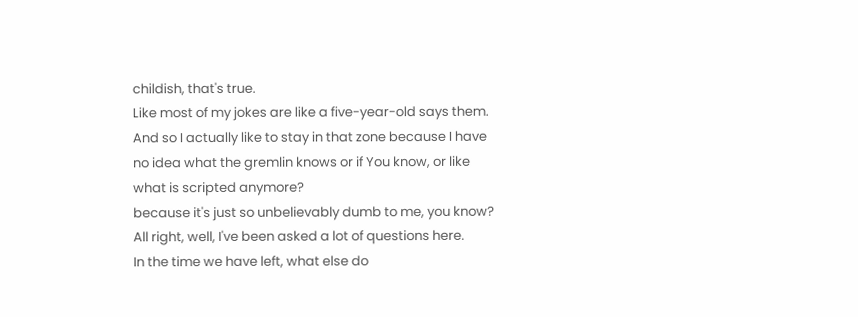childish, that's true.
Like most of my jokes are like a five-year-old says them.
And so I actually like to stay in that zone because I have no idea what the gremlin knows or if You know, or like what is scripted anymore?
because it's just so unbelievably dumb to me, you know?
All right, well, I've been asked a lot of questions here.
In the time we have left, what else do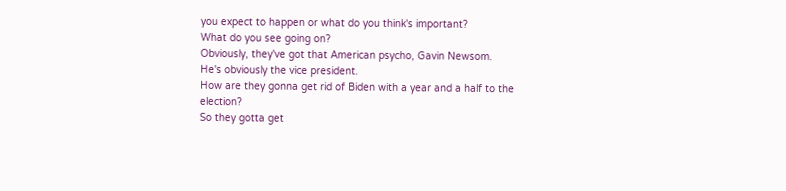you expect to happen or what do you think's important?
What do you see going on?
Obviously, they've got that American psycho, Gavin Newsom.
He's obviously the vice president.
How are they gonna get rid of Biden with a year and a half to the election?
So they gotta get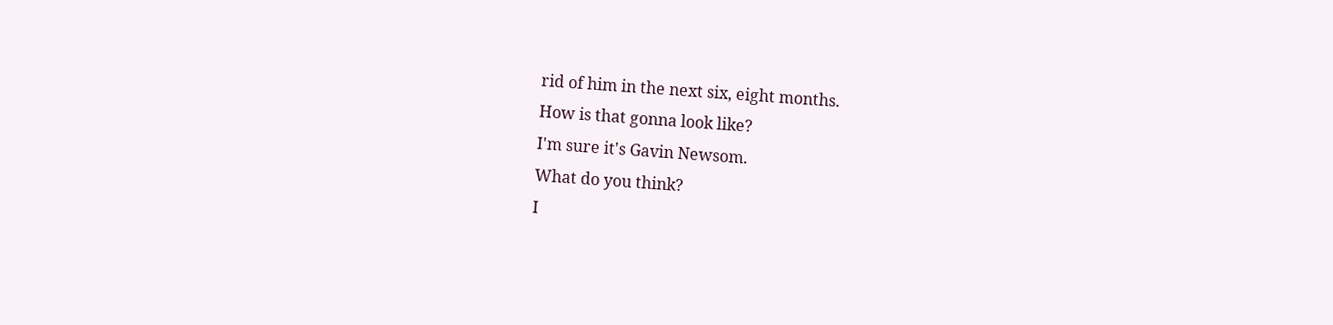rid of him in the next six, eight months.
How is that gonna look like?
I'm sure it's Gavin Newsom.
What do you think?
I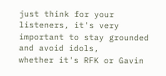just think for your listeners, it's very important to stay grounded and avoid idols,
whether it's RFK or Gavin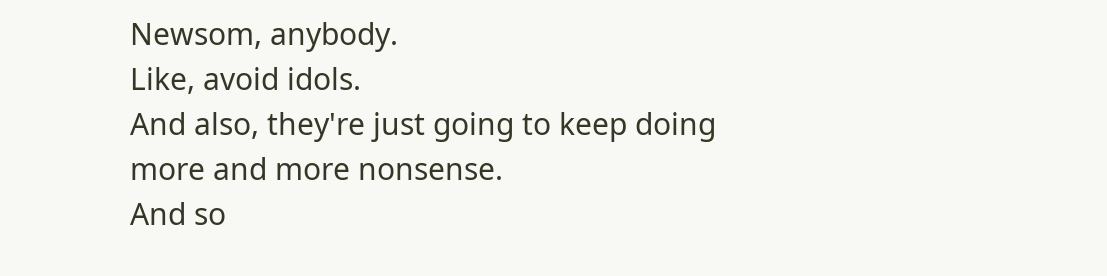Newsom, anybody.
Like, avoid idols.
And also, they're just going to keep doing more and more nonsense.
And so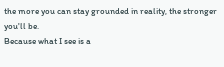the more you can stay grounded in reality, the stronger you'll be.
Because what I see is a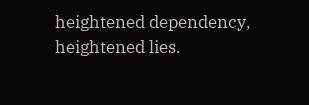heightened dependency, heightened lies.